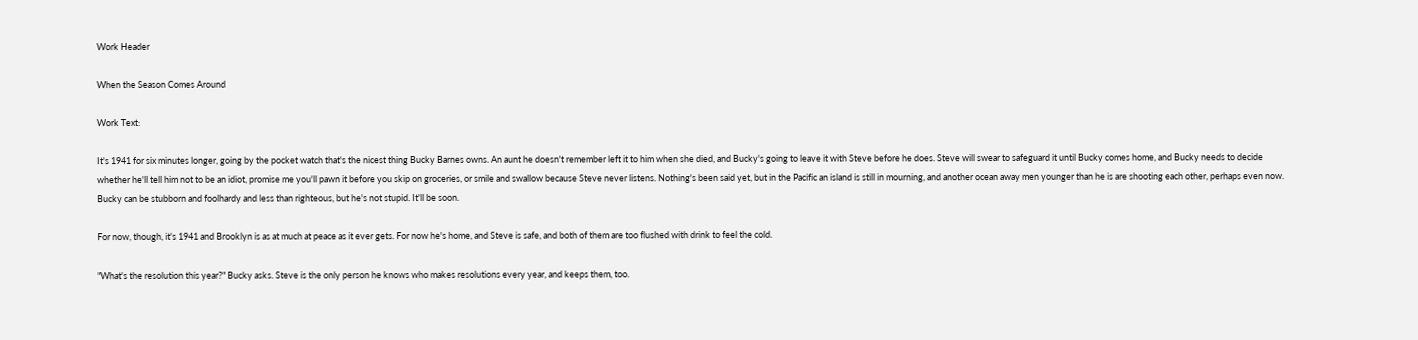Work Header

When the Season Comes Around

Work Text:

It's 1941 for six minutes longer, going by the pocket watch that's the nicest thing Bucky Barnes owns. An aunt he doesn't remember left it to him when she died, and Bucky's going to leave it with Steve before he does. Steve will swear to safeguard it until Bucky comes home, and Bucky needs to decide whether he'll tell him not to be an idiot, promise me you'll pawn it before you skip on groceries, or smile and swallow because Steve never listens. Nothing's been said yet, but in the Pacific an island is still in mourning, and another ocean away men younger than he is are shooting each other, perhaps even now. Bucky can be stubborn and foolhardy and less than righteous, but he's not stupid. It'll be soon.

For now, though, it's 1941 and Brooklyn is as at much at peace as it ever gets. For now he's home, and Steve is safe, and both of them are too flushed with drink to feel the cold.

"What's the resolution this year?" Bucky asks. Steve is the only person he knows who makes resolutions every year, and keeps them, too.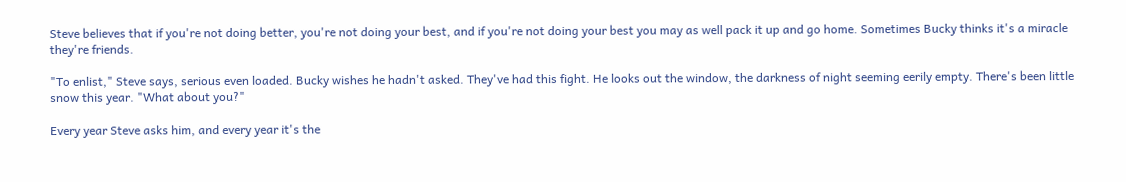Steve believes that if you're not doing better, you're not doing your best, and if you're not doing your best you may as well pack it up and go home. Sometimes Bucky thinks it's a miracle they're friends.

"To enlist," Steve says, serious even loaded. Bucky wishes he hadn't asked. They've had this fight. He looks out the window, the darkness of night seeming eerily empty. There's been little snow this year. "What about you?"

Every year Steve asks him, and every year it's the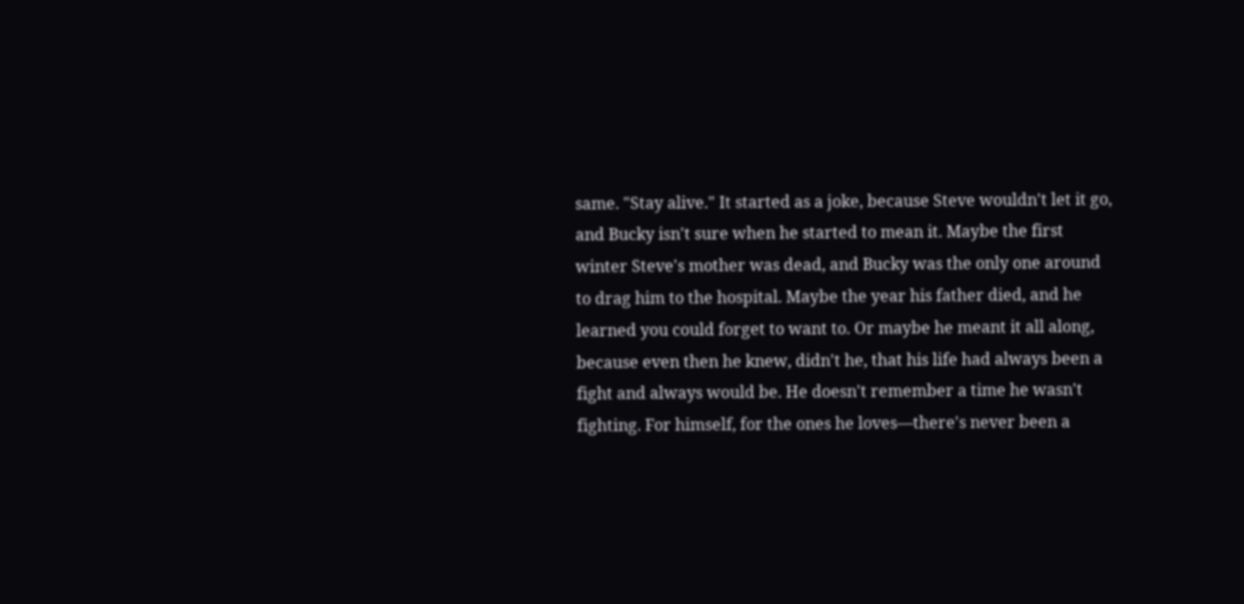same. "Stay alive." It started as a joke, because Steve wouldn't let it go, and Bucky isn't sure when he started to mean it. Maybe the first winter Steve's mother was dead, and Bucky was the only one around to drag him to the hospital. Maybe the year his father died, and he learned you could forget to want to. Or maybe he meant it all along, because even then he knew, didn't he, that his life had always been a fight and always would be. He doesn't remember a time he wasn't fighting. For himself, for the ones he loves—there's never been a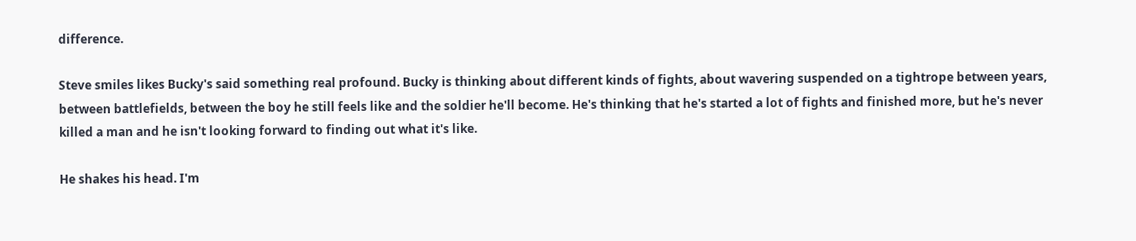difference.

Steve smiles likes Bucky's said something real profound. Bucky is thinking about different kinds of fights, about wavering suspended on a tightrope between years, between battlefields, between the boy he still feels like and the soldier he'll become. He's thinking that he's started a lot of fights and finished more, but he's never killed a man and he isn't looking forward to finding out what it's like.

He shakes his head. I'm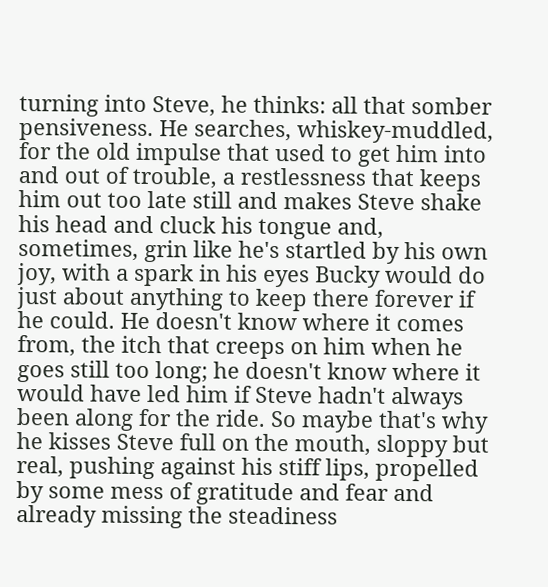turning into Steve, he thinks: all that somber pensiveness. He searches, whiskey-muddled, for the old impulse that used to get him into and out of trouble, a restlessness that keeps him out too late still and makes Steve shake his head and cluck his tongue and, sometimes, grin like he's startled by his own joy, with a spark in his eyes Bucky would do just about anything to keep there forever if he could. He doesn't know where it comes from, the itch that creeps on him when he goes still too long; he doesn't know where it would have led him if Steve hadn't always been along for the ride. So maybe that's why he kisses Steve full on the mouth, sloppy but real, pushing against his stiff lips, propelled by some mess of gratitude and fear and already missing the steadiness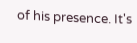of his presence. It's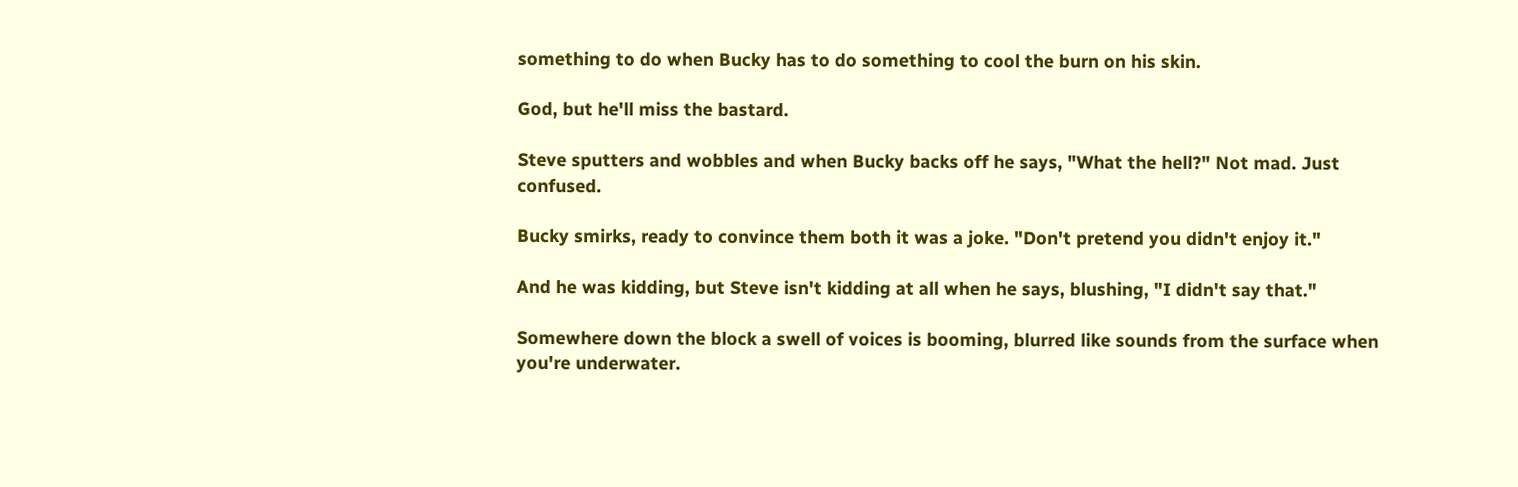something to do when Bucky has to do something to cool the burn on his skin.

God, but he'll miss the bastard.

Steve sputters and wobbles and when Bucky backs off he says, "What the hell?" Not mad. Just confused.

Bucky smirks, ready to convince them both it was a joke. "Don't pretend you didn't enjoy it."

And he was kidding, but Steve isn't kidding at all when he says, blushing, "I didn't say that."

Somewhere down the block a swell of voices is booming, blurred like sounds from the surface when you're underwater.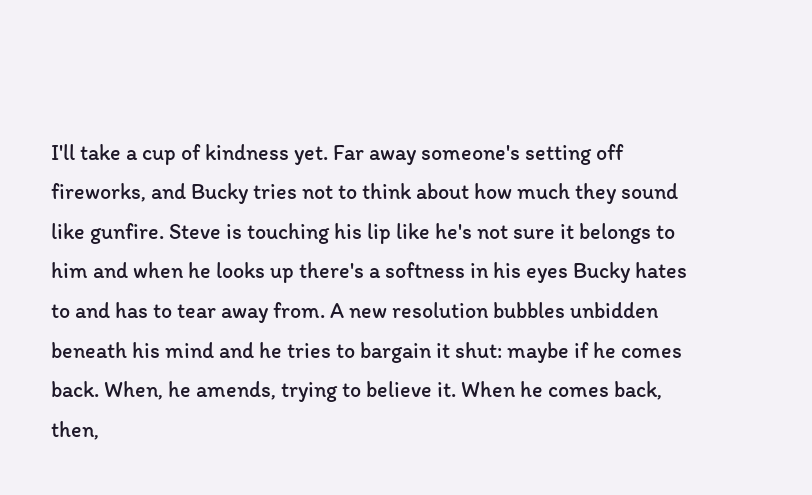I'll take a cup of kindness yet. Far away someone's setting off fireworks, and Bucky tries not to think about how much they sound like gunfire. Steve is touching his lip like he's not sure it belongs to him and when he looks up there's a softness in his eyes Bucky hates to and has to tear away from. A new resolution bubbles unbidden beneath his mind and he tries to bargain it shut: maybe if he comes back. When, he amends, trying to believe it. When he comes back, then,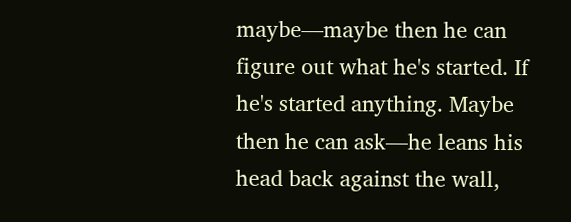maybe—maybe then he can figure out what he's started. If he's started anything. Maybe then he can ask—he leans his head back against the wall,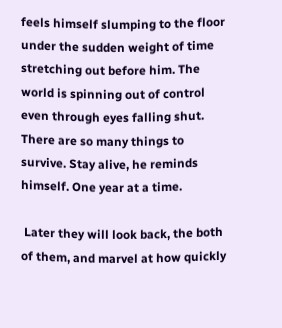feels himself slumping to the floor under the sudden weight of time stretching out before him. The world is spinning out of control even through eyes falling shut. There are so many things to survive. Stay alive, he reminds himself. One year at a time.

 Later they will look back, the both of them, and marvel at how quickly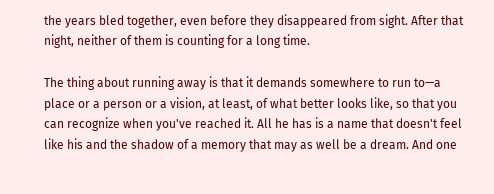the years bled together, even before they disappeared from sight. After that night, neither of them is counting for a long time.

The thing about running away is that it demands somewhere to run to—a place or a person or a vision, at least, of what better looks like, so that you can recognize when you've reached it. All he has is a name that doesn't feel like his and the shadow of a memory that may as well be a dream. And one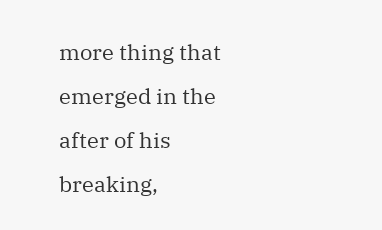more thing that emerged in the after of his breaking,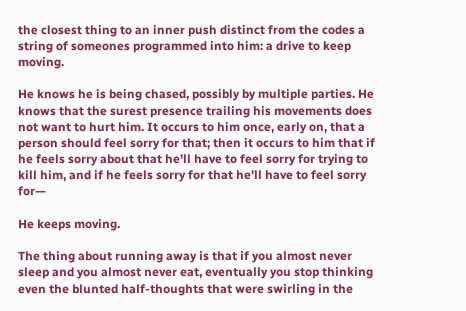the closest thing to an inner push distinct from the codes a string of someones programmed into him: a drive to keep moving.

He knows he is being chased, possibly by multiple parties. He knows that the surest presence trailing his movements does not want to hurt him. It occurs to him once, early on, that a person should feel sorry for that; then it occurs to him that if he feels sorry about that he'll have to feel sorry for trying to kill him, and if he feels sorry for that he'll have to feel sorry for—

He keeps moving.

The thing about running away is that if you almost never sleep and you almost never eat, eventually you stop thinking even the blunted half-thoughts that were swirling in the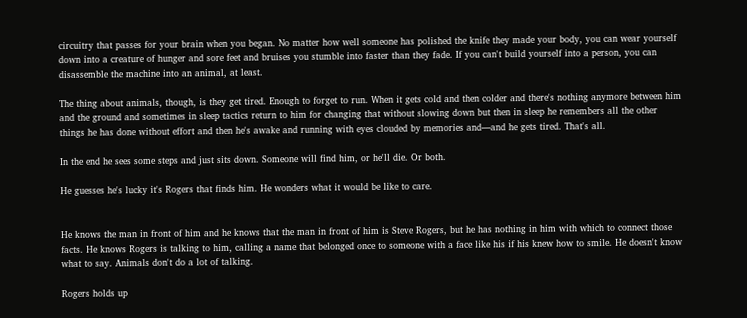circuitry that passes for your brain when you began. No matter how well someone has polished the knife they made your body, you can wear yourself down into a creature of hunger and sore feet and bruises you stumble into faster than they fade. If you can't build yourself into a person, you can disassemble the machine into an animal, at least.

The thing about animals, though, is they get tired. Enough to forget to run. When it gets cold and then colder and there's nothing anymore between him and the ground and sometimes in sleep tactics return to him for changing that without slowing down but then in sleep he remembers all the other things he has done without effort and then he's awake and running with eyes clouded by memories and—and he gets tired. That's all.

In the end he sees some steps and just sits down. Someone will find him, or he'll die. Or both.

He guesses he's lucky it's Rogers that finds him. He wonders what it would be like to care.


He knows the man in front of him and he knows that the man in front of him is Steve Rogers, but he has nothing in him with which to connect those facts. He knows Rogers is talking to him, calling a name that belonged once to someone with a face like his if his knew how to smile. He doesn't know what to say. Animals don't do a lot of talking.

Rogers holds up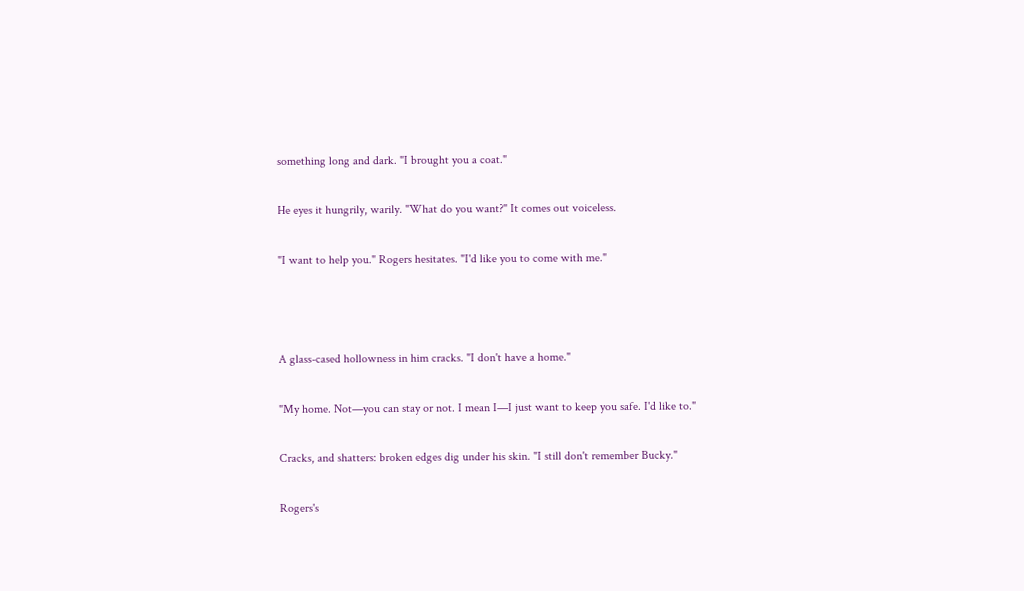something long and dark. "I brought you a coat."

He eyes it hungrily, warily. "What do you want?" It comes out voiceless.

"I want to help you." Rogers hesitates. "I'd like you to come with me."



A glass-cased hollowness in him cracks. "I don't have a home."

"My home. Not—you can stay or not. I mean I—I just want to keep you safe. I'd like to."

Cracks, and shatters: broken edges dig under his skin. "I still don't remember Bucky."

Rogers's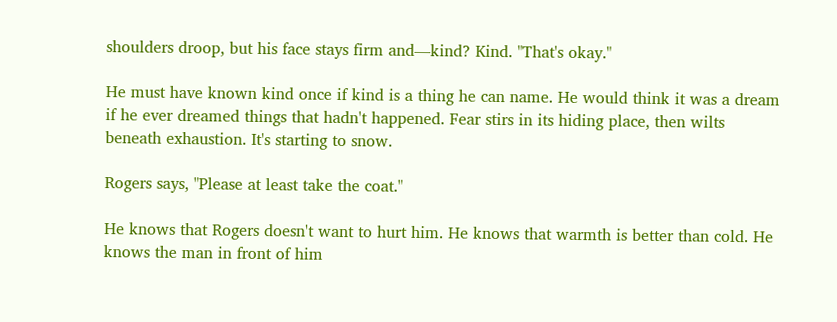shoulders droop, but his face stays firm and—kind? Kind. "That's okay."

He must have known kind once if kind is a thing he can name. He would think it was a dream if he ever dreamed things that hadn't happened. Fear stirs in its hiding place, then wilts beneath exhaustion. It's starting to snow.

Rogers says, "Please at least take the coat."

He knows that Rogers doesn't want to hurt him. He knows that warmth is better than cold. He knows the man in front of him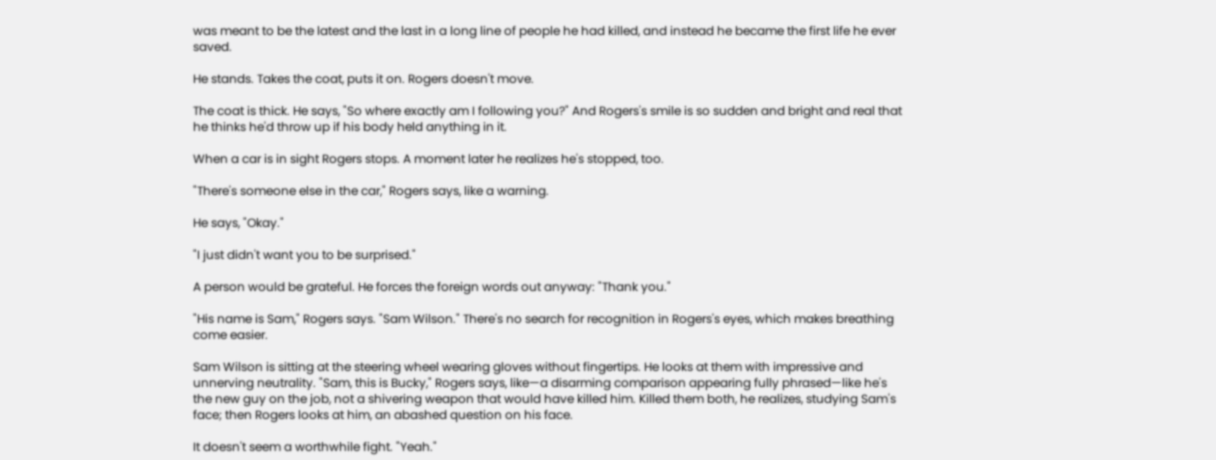was meant to be the latest and the last in a long line of people he had killed, and instead he became the first life he ever saved.

He stands. Takes the coat, puts it on. Rogers doesn't move.

The coat is thick. He says, "So where exactly am I following you?" And Rogers's smile is so sudden and bright and real that he thinks he'd throw up if his body held anything in it.

When a car is in sight Rogers stops. A moment later he realizes he's stopped, too.

"There's someone else in the car," Rogers says, like a warning.

He says, "Okay."

"I just didn't want you to be surprised."

A person would be grateful. He forces the foreign words out anyway: "Thank you."

"His name is Sam," Rogers says. "Sam Wilson." There's no search for recognition in Rogers's eyes, which makes breathing come easier.

Sam Wilson is sitting at the steering wheel wearing gloves without fingertips. He looks at them with impressive and unnerving neutrality. "Sam, this is Bucky," Rogers says, like—a disarming comparison appearing fully phrased—like he's the new guy on the job, not a shivering weapon that would have killed him. Killed them both, he realizes, studying Sam's face; then Rogers looks at him, an abashed question on his face.

It doesn't seem a worthwhile fight. "Yeah."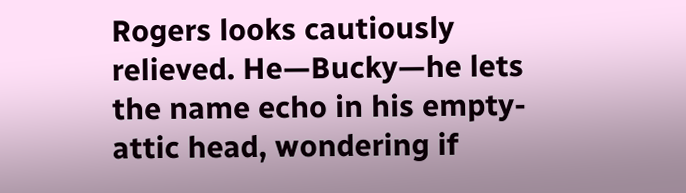Rogers looks cautiously relieved. He—Bucky—he lets the name echo in his empty-attic head, wondering if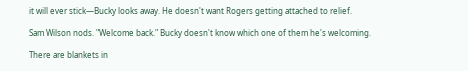it will ever stick—Bucky looks away. He doesn't want Rogers getting attached to relief.

Sam Wilson nods. "Welcome back." Bucky doesn't know which one of them he's welcoming.

There are blankets in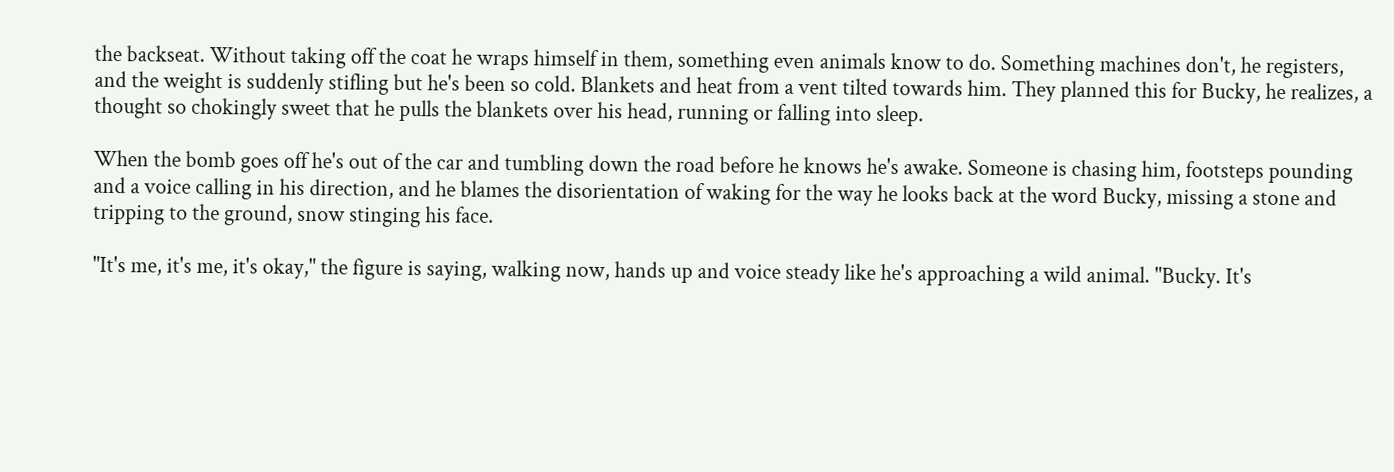the backseat. Without taking off the coat he wraps himself in them, something even animals know to do. Something machines don't, he registers, and the weight is suddenly stifling but he's been so cold. Blankets and heat from a vent tilted towards him. They planned this for Bucky, he realizes, a thought so chokingly sweet that he pulls the blankets over his head, running or falling into sleep.

When the bomb goes off he's out of the car and tumbling down the road before he knows he's awake. Someone is chasing him, footsteps pounding and a voice calling in his direction, and he blames the disorientation of waking for the way he looks back at the word Bucky, missing a stone and tripping to the ground, snow stinging his face.

"It's me, it's me, it's okay," the figure is saying, walking now, hands up and voice steady like he's approaching a wild animal. "Bucky. It's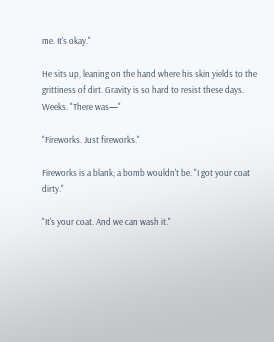me. It's okay."

He sits up, leaning on the hand where his skin yields to the grittiness of dirt. Gravity is so hard to resist these days. Weeks. "There was—"

"Fireworks. Just fireworks."

Fireworks is a blank; a bomb wouldn't be. "I got your coat dirty."

"It's your coat. And we can wash it."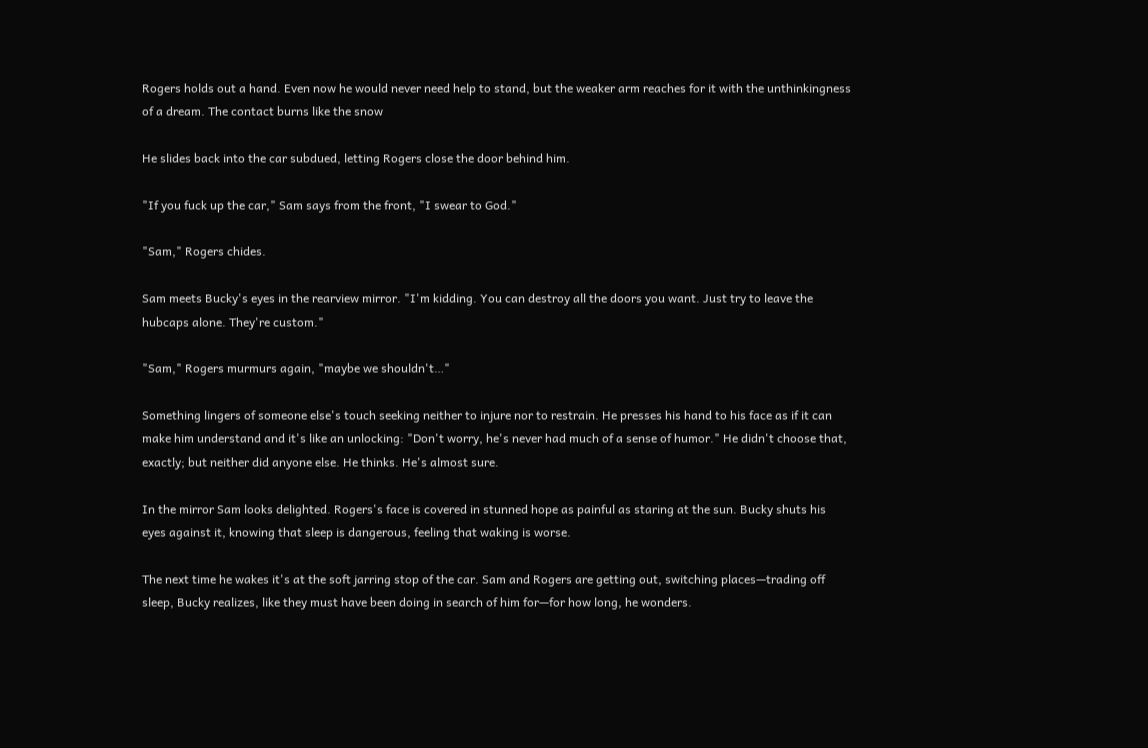Rogers holds out a hand. Even now he would never need help to stand, but the weaker arm reaches for it with the unthinkingness of a dream. The contact burns like the snow

He slides back into the car subdued, letting Rogers close the door behind him.

"If you fuck up the car," Sam says from the front, "I swear to God."

"Sam," Rogers chides.

Sam meets Bucky's eyes in the rearview mirror. "I'm kidding. You can destroy all the doors you want. Just try to leave the hubcaps alone. They're custom."

"Sam," Rogers murmurs again, "maybe we shouldn't…"

Something lingers of someone else's touch seeking neither to injure nor to restrain. He presses his hand to his face as if it can make him understand and it's like an unlocking: "Don't worry, he's never had much of a sense of humor." He didn't choose that, exactly; but neither did anyone else. He thinks. He's almost sure.

In the mirror Sam looks delighted. Rogers's face is covered in stunned hope as painful as staring at the sun. Bucky shuts his eyes against it, knowing that sleep is dangerous, feeling that waking is worse.

The next time he wakes it's at the soft jarring stop of the car. Sam and Rogers are getting out, switching places—trading off sleep, Bucky realizes, like they must have been doing in search of him for—for how long, he wonders.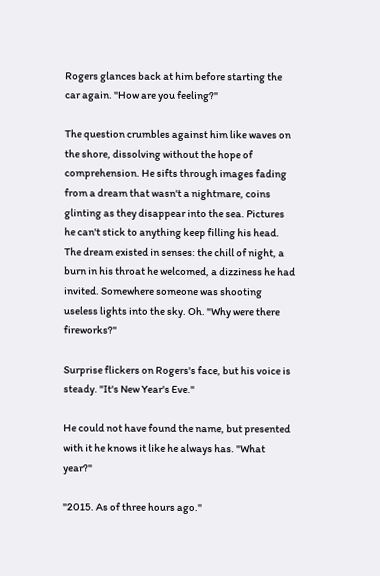Rogers glances back at him before starting the car again. "How are you feeling?"

The question crumbles against him like waves on the shore, dissolving without the hope of comprehension. He sifts through images fading from a dream that wasn't a nightmare, coins glinting as they disappear into the sea. Pictures he can't stick to anything keep filling his head. The dream existed in senses: the chill of night, a burn in his throat he welcomed, a dizziness he had invited. Somewhere someone was shooting useless lights into the sky. Oh. "Why were there fireworks?"

Surprise flickers on Rogers's face, but his voice is steady. "It's New Year's Eve."

He could not have found the name, but presented with it he knows it like he always has. "What year?"

"2015. As of three hours ago."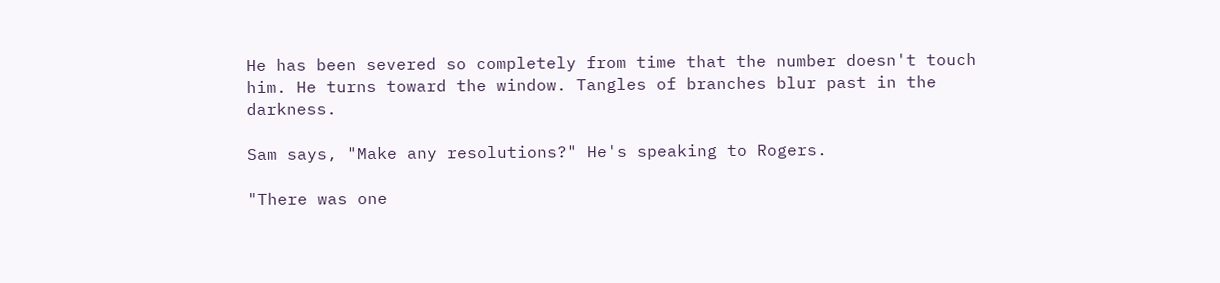He has been severed so completely from time that the number doesn't touch him. He turns toward the window. Tangles of branches blur past in the darkness.

Sam says, "Make any resolutions?" He's speaking to Rogers.

"There was one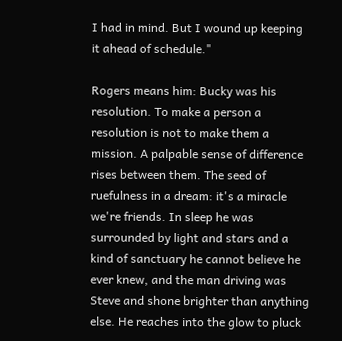I had in mind. But I wound up keeping it ahead of schedule."

Rogers means him: Bucky was his resolution. To make a person a resolution is not to make them a mission. A palpable sense of difference rises between them. The seed of ruefulness in a dream: it's a miracle we're friends. In sleep he was surrounded by light and stars and a kind of sanctuary he cannot believe he ever knew, and the man driving was Steve and shone brighter than anything else. He reaches into the glow to pluck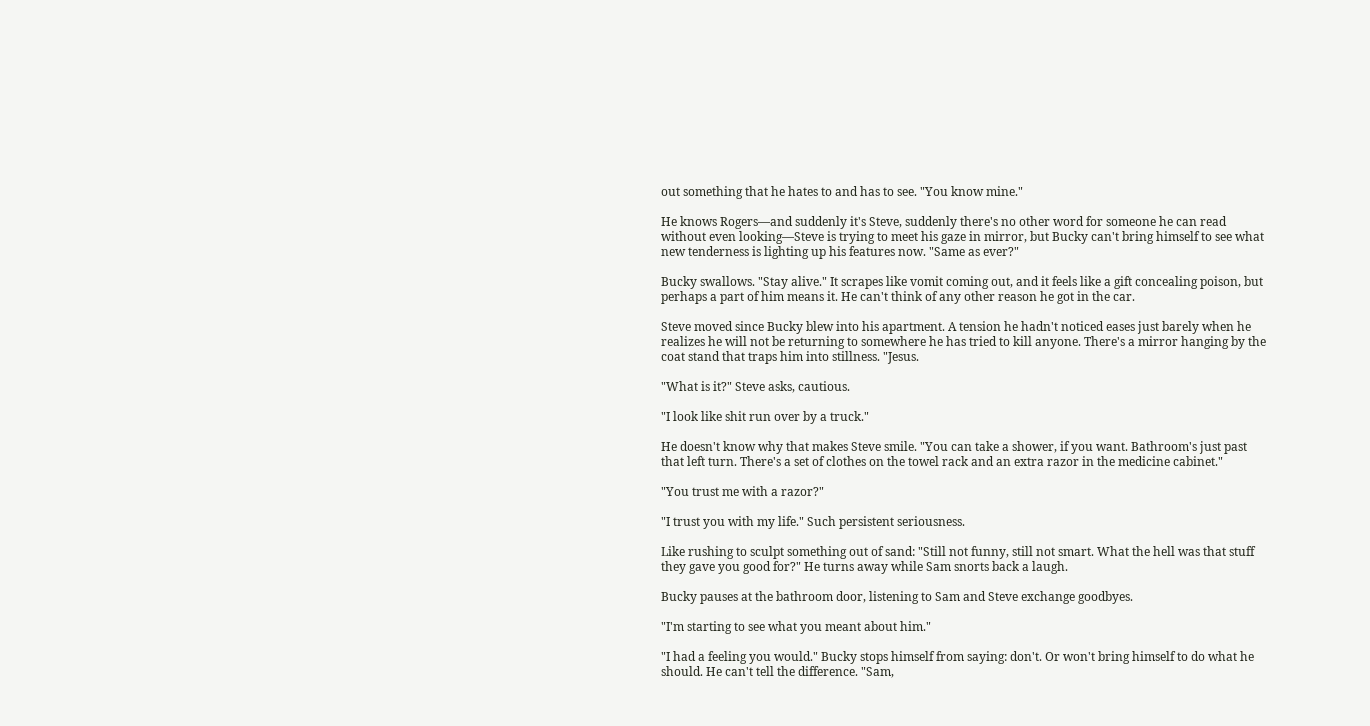out something that he hates to and has to see. "You know mine."

He knows Rogers—and suddenly it's Steve, suddenly there's no other word for someone he can read without even looking—Steve is trying to meet his gaze in mirror, but Bucky can't bring himself to see what new tenderness is lighting up his features now. "Same as ever?"

Bucky swallows. "Stay alive." It scrapes like vomit coming out, and it feels like a gift concealing poison, but perhaps a part of him means it. He can't think of any other reason he got in the car.

Steve moved since Bucky blew into his apartment. A tension he hadn't noticed eases just barely when he realizes he will not be returning to somewhere he has tried to kill anyone. There's a mirror hanging by the coat stand that traps him into stillness. "Jesus.

"What is it?" Steve asks, cautious.

"I look like shit run over by a truck."

He doesn't know why that makes Steve smile. "You can take a shower, if you want. Bathroom's just past that left turn. There's a set of clothes on the towel rack and an extra razor in the medicine cabinet."

"You trust me with a razor?"

"I trust you with my life." Such persistent seriousness.

Like rushing to sculpt something out of sand: "Still not funny, still not smart. What the hell was that stuff they gave you good for?" He turns away while Sam snorts back a laugh.

Bucky pauses at the bathroom door, listening to Sam and Steve exchange goodbyes.

"I'm starting to see what you meant about him."

"I had a feeling you would." Bucky stops himself from saying: don't. Or won't bring himself to do what he should. He can't tell the difference. "Sam,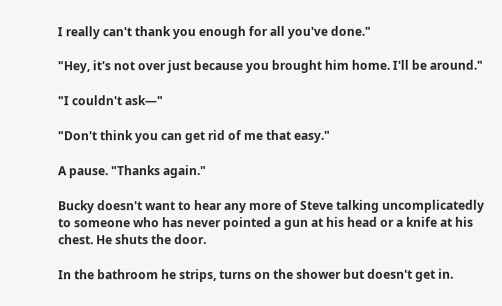I really can't thank you enough for all you've done."

"Hey, it's not over just because you brought him home. I'll be around."

"I couldn't ask—"

"Don't think you can get rid of me that easy."

A pause. "Thanks again."

Bucky doesn't want to hear any more of Steve talking uncomplicatedly to someone who has never pointed a gun at his head or a knife at his chest. He shuts the door.

In the bathroom he strips, turns on the shower but doesn't get in.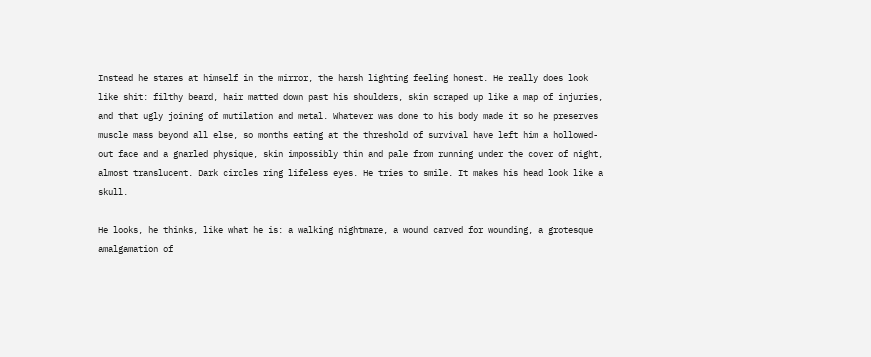Instead he stares at himself in the mirror, the harsh lighting feeling honest. He really does look like shit: filthy beard, hair matted down past his shoulders, skin scraped up like a map of injuries, and that ugly joining of mutilation and metal. Whatever was done to his body made it so he preserves muscle mass beyond all else, so months eating at the threshold of survival have left him a hollowed-out face and a gnarled physique, skin impossibly thin and pale from running under the cover of night, almost translucent. Dark circles ring lifeless eyes. He tries to smile. It makes his head look like a skull.

He looks, he thinks, like what he is: a walking nightmare, a wound carved for wounding, a grotesque amalgamation of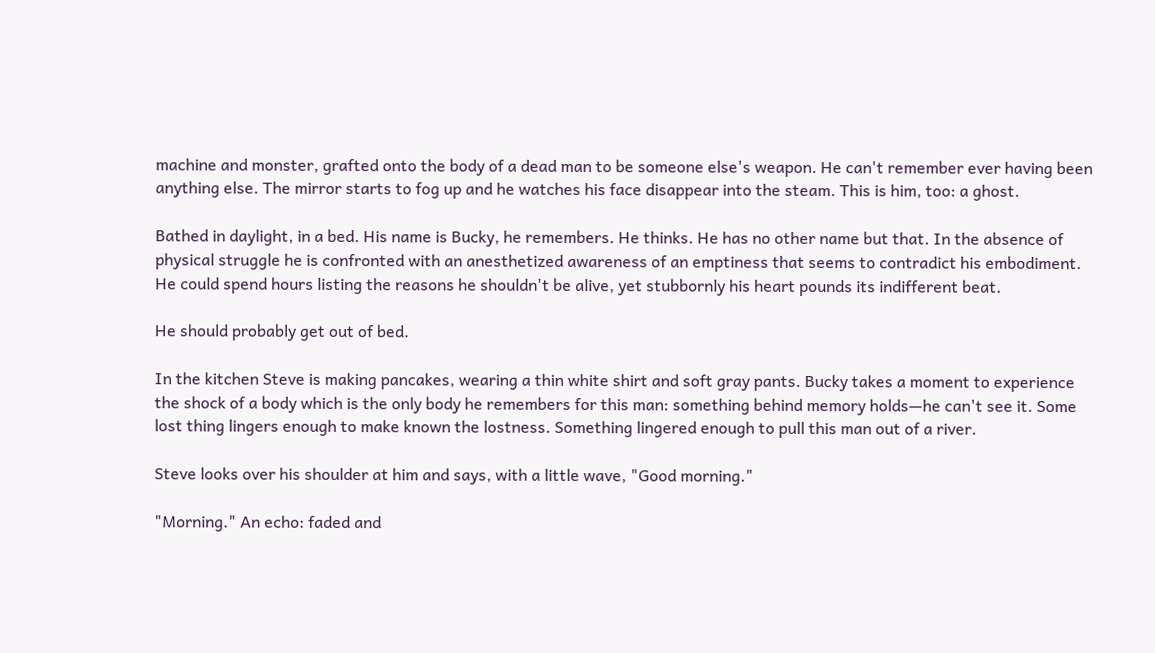machine and monster, grafted onto the body of a dead man to be someone else's weapon. He can't remember ever having been anything else. The mirror starts to fog up and he watches his face disappear into the steam. This is him, too: a ghost.

Bathed in daylight, in a bed. His name is Bucky, he remembers. He thinks. He has no other name but that. In the absence of physical struggle he is confronted with an anesthetized awareness of an emptiness that seems to contradict his embodiment. He could spend hours listing the reasons he shouldn't be alive, yet stubbornly his heart pounds its indifferent beat.

He should probably get out of bed.

In the kitchen Steve is making pancakes, wearing a thin white shirt and soft gray pants. Bucky takes a moment to experience the shock of a body which is the only body he remembers for this man: something behind memory holds—he can't see it. Some lost thing lingers enough to make known the lostness. Something lingered enough to pull this man out of a river.

Steve looks over his shoulder at him and says, with a little wave, "Good morning."

"Morning." An echo: faded and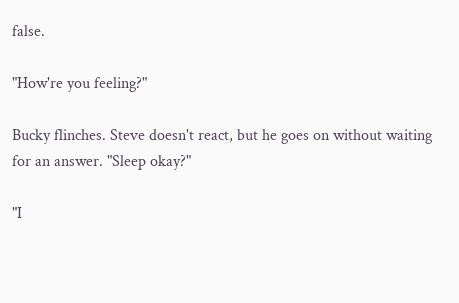false.

"How're you feeling?"

Bucky flinches. Steve doesn't react, but he goes on without waiting for an answer. "Sleep okay?"

"I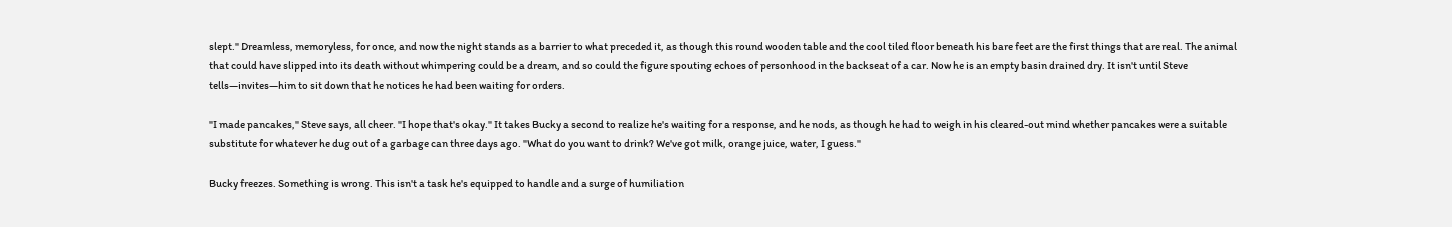slept." Dreamless, memoryless, for once, and now the night stands as a barrier to what preceded it, as though this round wooden table and the cool tiled floor beneath his bare feet are the first things that are real. The animal that could have slipped into its death without whimpering could be a dream, and so could the figure spouting echoes of personhood in the backseat of a car. Now he is an empty basin drained dry. It isn't until Steve tells—invites—him to sit down that he notices he had been waiting for orders.

"I made pancakes," Steve says, all cheer. "I hope that's okay." It takes Bucky a second to realize he's waiting for a response, and he nods, as though he had to weigh in his cleared-out mind whether pancakes were a suitable substitute for whatever he dug out of a garbage can three days ago. "What do you want to drink? We've got milk, orange juice, water, I guess."

Bucky freezes. Something is wrong. This isn't a task he's equipped to handle and a surge of humiliation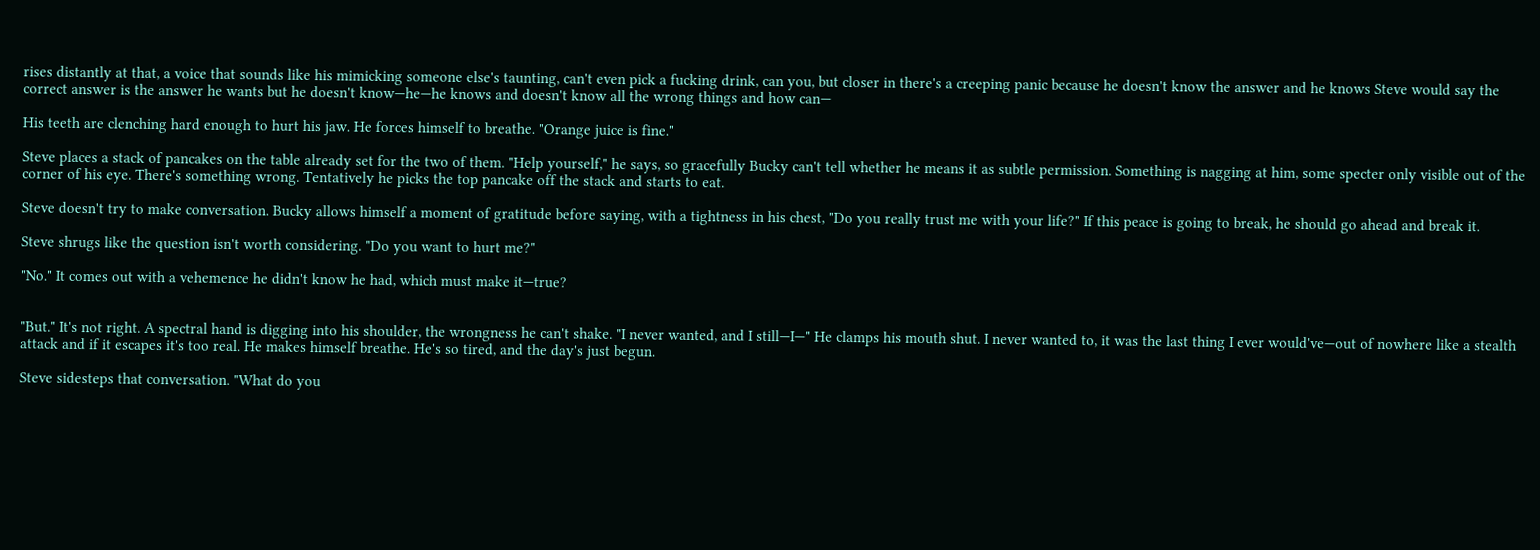rises distantly at that, a voice that sounds like his mimicking someone else's taunting, can't even pick a fucking drink, can you, but closer in there's a creeping panic because he doesn't know the answer and he knows Steve would say the correct answer is the answer he wants but he doesn't know—he—he knows and doesn't know all the wrong things and how can—

His teeth are clenching hard enough to hurt his jaw. He forces himself to breathe. "Orange juice is fine."

Steve places a stack of pancakes on the table already set for the two of them. "Help yourself," he says, so gracefully Bucky can't tell whether he means it as subtle permission. Something is nagging at him, some specter only visible out of the corner of his eye. There's something wrong. Tentatively he picks the top pancake off the stack and starts to eat.

Steve doesn't try to make conversation. Bucky allows himself a moment of gratitude before saying, with a tightness in his chest, "Do you really trust me with your life?" If this peace is going to break, he should go ahead and break it.

Steve shrugs like the question isn't worth considering. "Do you want to hurt me?"

"No." It comes out with a vehemence he didn't know he had, which must make it—true?


"But." It's not right. A spectral hand is digging into his shoulder, the wrongness he can't shake. "I never wanted, and I still—I—" He clamps his mouth shut. I never wanted to, it was the last thing I ever would've—out of nowhere like a stealth attack and if it escapes it's too real. He makes himself breathe. He's so tired, and the day's just begun.

Steve sidesteps that conversation. "What do you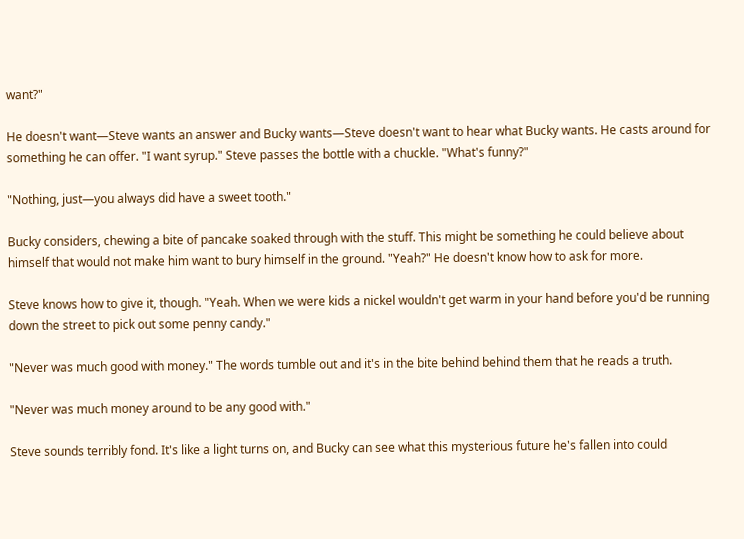want?"

He doesn't want—Steve wants an answer and Bucky wants—Steve doesn't want to hear what Bucky wants. He casts around for something he can offer. "I want syrup." Steve passes the bottle with a chuckle. "What's funny?"

"Nothing, just—you always did have a sweet tooth."

Bucky considers, chewing a bite of pancake soaked through with the stuff. This might be something he could believe about himself that would not make him want to bury himself in the ground. "Yeah?" He doesn't know how to ask for more.

Steve knows how to give it, though. "Yeah. When we were kids a nickel wouldn't get warm in your hand before you'd be running down the street to pick out some penny candy."

"Never was much good with money." The words tumble out and it's in the bite behind behind them that he reads a truth.

"Never was much money around to be any good with."

Steve sounds terribly fond. It's like a light turns on, and Bucky can see what this mysterious future he's fallen into could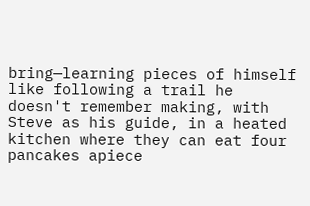bring—learning pieces of himself like following a trail he doesn't remember making, with Steve as his guide, in a heated kitchen where they can eat four pancakes apiece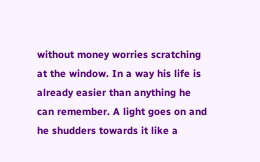without money worries scratching at the window. In a way his life is already easier than anything he can remember. A light goes on and he shudders towards it like a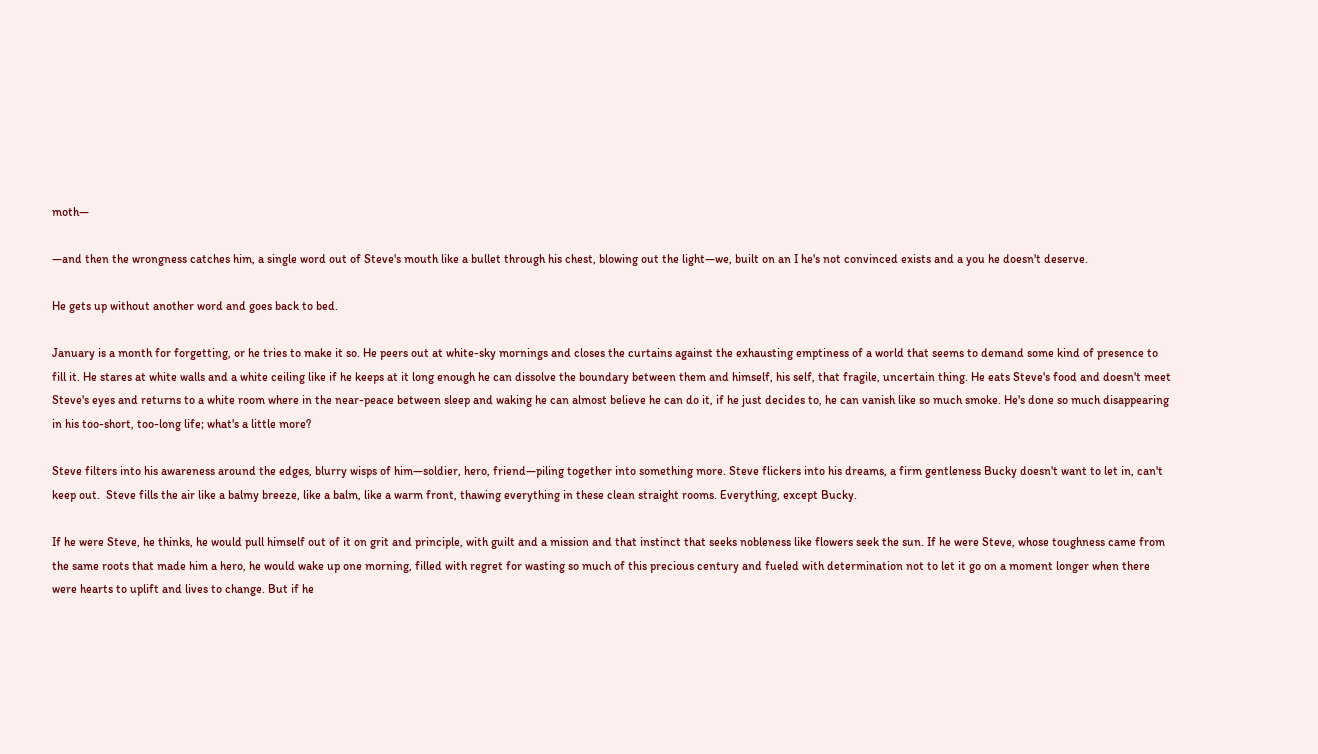moth—

—and then the wrongness catches him, a single word out of Steve's mouth like a bullet through his chest, blowing out the light—we, built on an I he's not convinced exists and a you he doesn't deserve.

He gets up without another word and goes back to bed.

January is a month for forgetting, or he tries to make it so. He peers out at white-sky mornings and closes the curtains against the exhausting emptiness of a world that seems to demand some kind of presence to fill it. He stares at white walls and a white ceiling like if he keeps at it long enough he can dissolve the boundary between them and himself, his self, that fragile, uncertain thing. He eats Steve's food and doesn't meet Steve's eyes and returns to a white room where in the near-peace between sleep and waking he can almost believe he can do it, if he just decides to, he can vanish like so much smoke. He's done so much disappearing in his too-short, too-long life; what's a little more?

Steve filters into his awareness around the edges, blurry wisps of him—soldier, hero, friend—piling together into something more. Steve flickers into his dreams, a firm gentleness Bucky doesn't want to let in, can't keep out.  Steve fills the air like a balmy breeze, like a balm, like a warm front, thawing everything in these clean straight rooms. Everything, except Bucky.

If he were Steve, he thinks, he would pull himself out of it on grit and principle, with guilt and a mission and that instinct that seeks nobleness like flowers seek the sun. If he were Steve, whose toughness came from the same roots that made him a hero, he would wake up one morning, filled with regret for wasting so much of this precious century and fueled with determination not to let it go on a moment longer when there were hearts to uplift and lives to change. But if he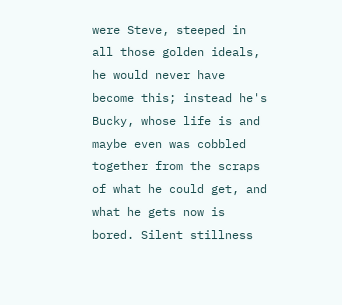were Steve, steeped in all those golden ideals, he would never have become this; instead he's Bucky, whose life is and maybe even was cobbled together from the scraps of what he could get, and what he gets now is bored. Silent stillness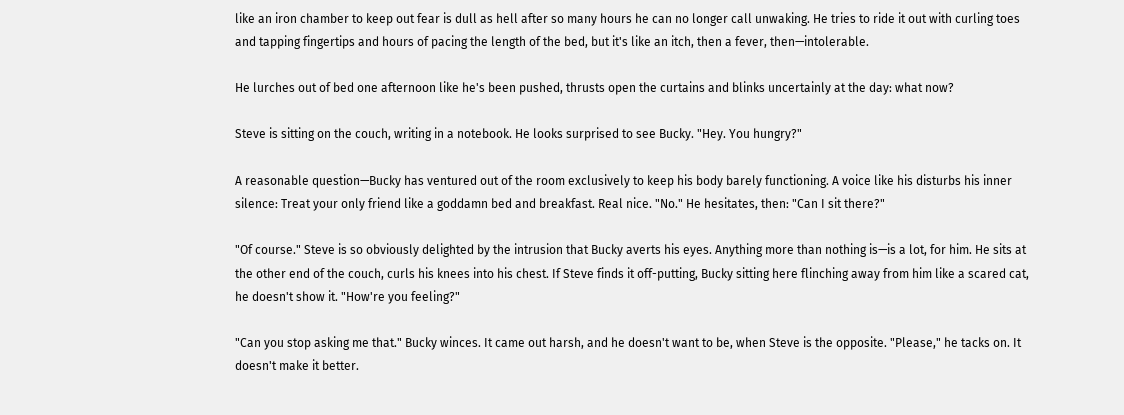like an iron chamber to keep out fear is dull as hell after so many hours he can no longer call unwaking. He tries to ride it out with curling toes and tapping fingertips and hours of pacing the length of the bed, but it's like an itch, then a fever, then—intolerable.

He lurches out of bed one afternoon like he's been pushed, thrusts open the curtains and blinks uncertainly at the day: what now?

Steve is sitting on the couch, writing in a notebook. He looks surprised to see Bucky. "Hey. You hungry?"

A reasonable question—Bucky has ventured out of the room exclusively to keep his body barely functioning. A voice like his disturbs his inner silence: Treat your only friend like a goddamn bed and breakfast. Real nice. "No." He hesitates, then: "Can I sit there?"

"Of course." Steve is so obviously delighted by the intrusion that Bucky averts his eyes. Anything more than nothing is—is a lot, for him. He sits at the other end of the couch, curls his knees into his chest. If Steve finds it off-putting, Bucky sitting here flinching away from him like a scared cat, he doesn't show it. "How're you feeling?"

"Can you stop asking me that." Bucky winces. It came out harsh, and he doesn't want to be, when Steve is the opposite. "Please," he tacks on. It doesn't make it better.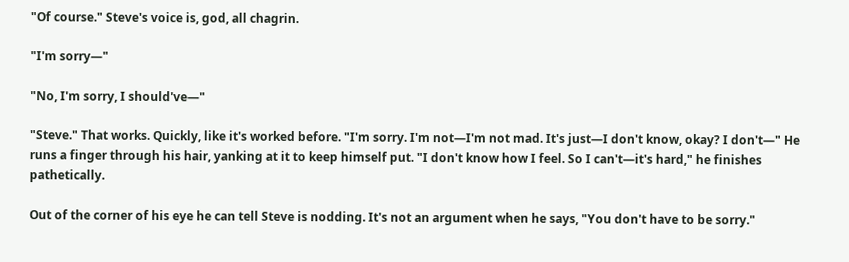"Of course." Steve's voice is, god, all chagrin.

"I'm sorry—"

"No, I'm sorry, I should've—"

"Steve." That works. Quickly, like it's worked before. "I'm sorry. I'm not—I'm not mad. It's just—I don't know, okay? I don't—" He runs a finger through his hair, yanking at it to keep himself put. "I don't know how I feel. So I can't—it's hard," he finishes pathetically.

Out of the corner of his eye he can tell Steve is nodding. It's not an argument when he says, "You don't have to be sorry."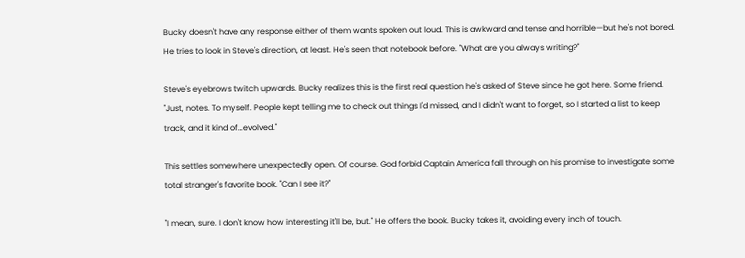Bucky doesn't have any response either of them wants spoken out loud. This is awkward and tense and horrible—but he's not bored. He tries to look in Steve's direction, at least. He's seen that notebook before. "What are you always writing?"

Steve's eyebrows twitch upwards. Bucky realizes this is the first real question he's asked of Steve since he got here. Some friend. "Just, notes. To myself. People kept telling me to check out things I'd missed, and I didn't want to forget, so I started a list to keep track, and it kind of…evolved."

This settles somewhere unexpectedly open. Of course. God forbid Captain America fall through on his promise to investigate some total stranger's favorite book. "Can I see it?"

"I mean, sure. I don't know how interesting it'll be, but." He offers the book. Bucky takes it, avoiding every inch of touch.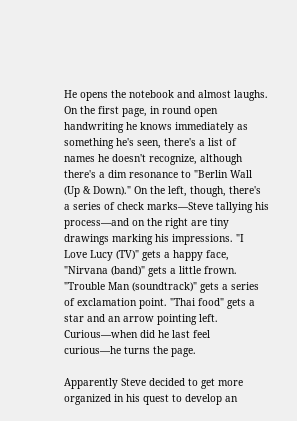He opens the notebook and almost laughs. On the first page, in round open handwriting he knows immediately as something he's seen, there's a list of names he doesn't recognize, although there's a dim resonance to "Berlin Wall (Up & Down)." On the left, though, there's a series of check marks—Steve tallying his process—and on the right are tiny drawings marking his impressions. "I Love Lucy (TV)" gets a happy face, "Nirvana (band)" gets a little frown. "Trouble Man (soundtrack)" gets a series of exclamation point. "Thai food" gets a star and an arrow pointing left. Curious—when did he last feel curious—he turns the page.

Apparently Steve decided to get more organized in his quest to develop an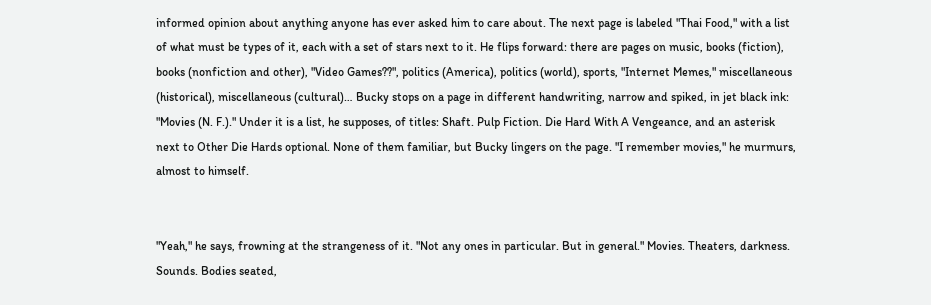informed opinion about anything anyone has ever asked him to care about. The next page is labeled "Thai Food," with a list of what must be types of it, each with a set of stars next to it. He flips forward: there are pages on music, books (fiction), books (nonfiction and other), "Video Games??", politics (America), politics (world), sports, "Internet Memes," miscellaneous (historical), miscellaneous (cultural)… Bucky stops on a page in different handwriting, narrow and spiked, in jet black ink: "Movies (N. F.)." Under it is a list, he supposes, of titles: Shaft. Pulp Fiction. Die Hard With A Vengeance, and an asterisk next to Other Die Hards optional. None of them familiar, but Bucky lingers on the page. "I remember movies," he murmurs, almost to himself.


"Yeah," he says, frowning at the strangeness of it. "Not any ones in particular. But in general." Movies. Theaters, darkness. Sounds. Bodies seated,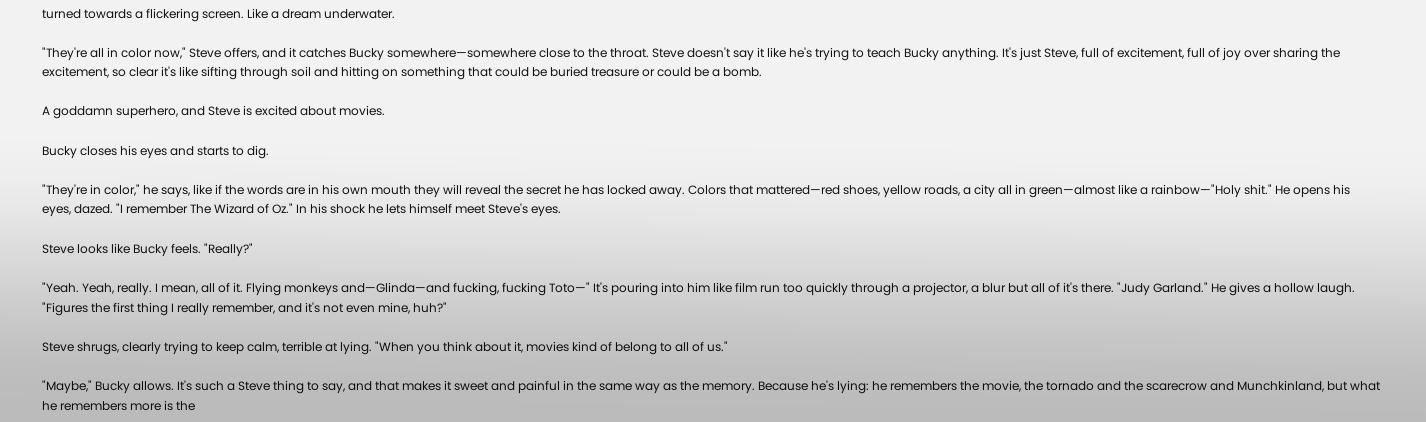turned towards a flickering screen. Like a dream underwater.

"They're all in color now," Steve offers, and it catches Bucky somewhere—somewhere close to the throat. Steve doesn't say it like he's trying to teach Bucky anything. It's just Steve, full of excitement, full of joy over sharing the excitement, so clear it's like sifting through soil and hitting on something that could be buried treasure or could be a bomb.

A goddamn superhero, and Steve is excited about movies.

Bucky closes his eyes and starts to dig.

"They're in color," he says, like if the words are in his own mouth they will reveal the secret he has locked away. Colors that mattered—red shoes, yellow roads, a city all in green—almost like a rainbow—"Holy shit." He opens his eyes, dazed. "I remember The Wizard of Oz." In his shock he lets himself meet Steve's eyes.

Steve looks like Bucky feels. "Really?"

"Yeah. Yeah, really. I mean, all of it. Flying monkeys and—Glinda—and fucking, fucking Toto—" It's pouring into him like film run too quickly through a projector, a blur but all of it's there. "Judy Garland." He gives a hollow laugh. "Figures the first thing I really remember, and it's not even mine, huh?"

Steve shrugs, clearly trying to keep calm, terrible at lying. "When you think about it, movies kind of belong to all of us."

"Maybe," Bucky allows. It's such a Steve thing to say, and that makes it sweet and painful in the same way as the memory. Because he's lying: he remembers the movie, the tornado and the scarecrow and Munchkinland, but what he remembers more is the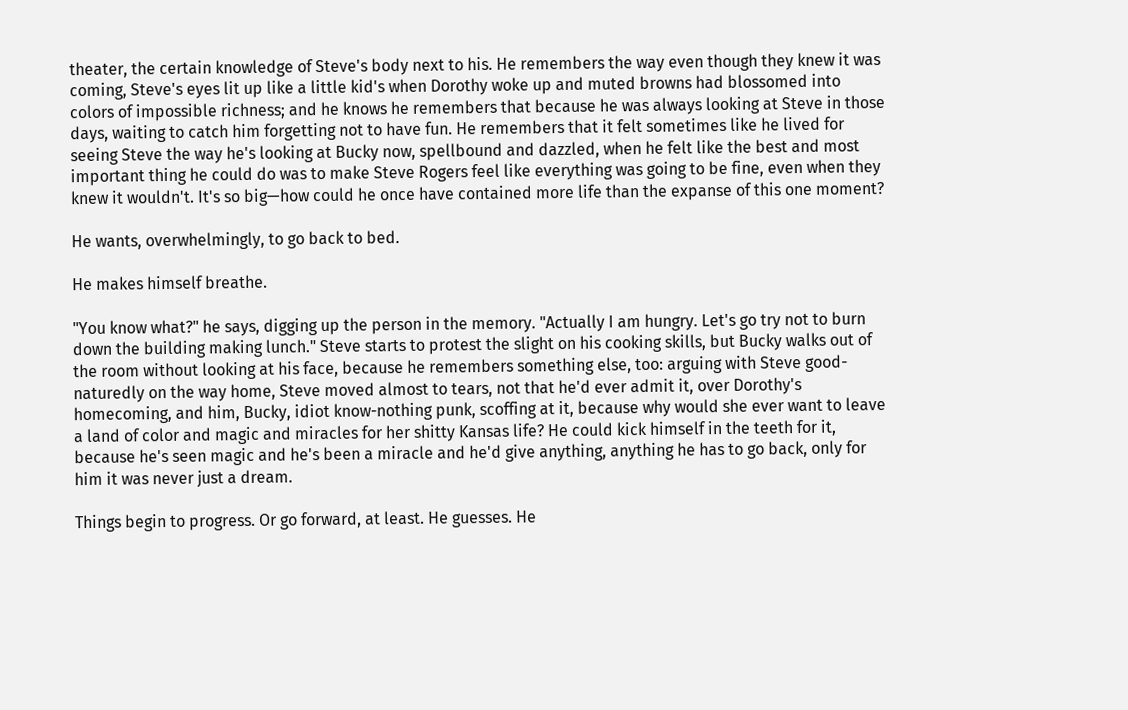theater, the certain knowledge of Steve's body next to his. He remembers the way even though they knew it was coming, Steve's eyes lit up like a little kid's when Dorothy woke up and muted browns had blossomed into colors of impossible richness; and he knows he remembers that because he was always looking at Steve in those days, waiting to catch him forgetting not to have fun. He remembers that it felt sometimes like he lived for seeing Steve the way he's looking at Bucky now, spellbound and dazzled, when he felt like the best and most important thing he could do was to make Steve Rogers feel like everything was going to be fine, even when they knew it wouldn't. It's so big—how could he once have contained more life than the expanse of this one moment?

He wants, overwhelmingly, to go back to bed.

He makes himself breathe.

"You know what?" he says, digging up the person in the memory. "Actually I am hungry. Let's go try not to burn down the building making lunch." Steve starts to protest the slight on his cooking skills, but Bucky walks out of the room without looking at his face, because he remembers something else, too: arguing with Steve good-naturedly on the way home, Steve moved almost to tears, not that he'd ever admit it, over Dorothy's homecoming, and him, Bucky, idiot know-nothing punk, scoffing at it, because why would she ever want to leave a land of color and magic and miracles for her shitty Kansas life? He could kick himself in the teeth for it, because he's seen magic and he's been a miracle and he'd give anything, anything he has to go back, only for him it was never just a dream.

Things begin to progress. Or go forward, at least. He guesses. He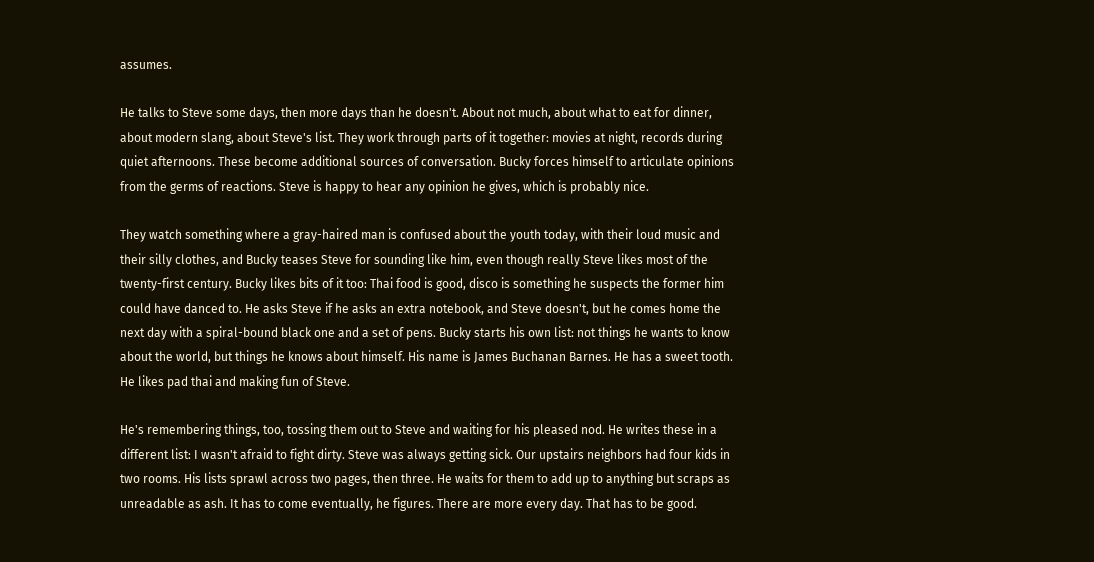assumes.

He talks to Steve some days, then more days than he doesn't. About not much, about what to eat for dinner, about modern slang, about Steve's list. They work through parts of it together: movies at night, records during quiet afternoons. These become additional sources of conversation. Bucky forces himself to articulate opinions from the germs of reactions. Steve is happy to hear any opinion he gives, which is probably nice.

They watch something where a gray-haired man is confused about the youth today, with their loud music and their silly clothes, and Bucky teases Steve for sounding like him, even though really Steve likes most of the twenty-first century. Bucky likes bits of it too: Thai food is good, disco is something he suspects the former him could have danced to. He asks Steve if he asks an extra notebook, and Steve doesn't, but he comes home the next day with a spiral-bound black one and a set of pens. Bucky starts his own list: not things he wants to know about the world, but things he knows about himself. His name is James Buchanan Barnes. He has a sweet tooth. He likes pad thai and making fun of Steve.

He's remembering things, too, tossing them out to Steve and waiting for his pleased nod. He writes these in a different list: I wasn't afraid to fight dirty. Steve was always getting sick. Our upstairs neighbors had four kids in two rooms. His lists sprawl across two pages, then three. He waits for them to add up to anything but scraps as unreadable as ash. It has to come eventually, he figures. There are more every day. That has to be good.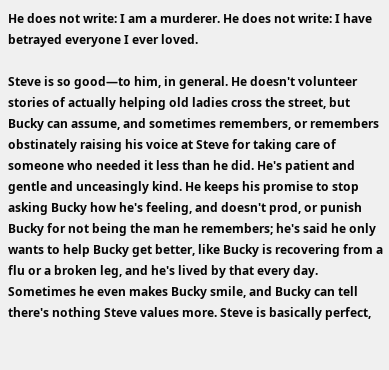He does not write: I am a murderer. He does not write: I have betrayed everyone I ever loved.

Steve is so good—to him, in general. He doesn't volunteer stories of actually helping old ladies cross the street, but Bucky can assume, and sometimes remembers, or remembers obstinately raising his voice at Steve for taking care of someone who needed it less than he did. He's patient and gentle and unceasingly kind. He keeps his promise to stop asking Bucky how he's feeling, and doesn't prod, or punish Bucky for not being the man he remembers; he's said he only wants to help Bucky get better, like Bucky is recovering from a flu or a broken leg, and he's lived by that every day. Sometimes he even makes Bucky smile, and Bucky can tell there's nothing Steve values more. Steve is basically perfect,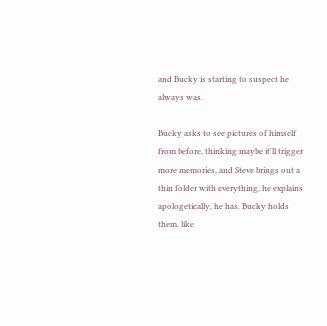and Bucky is starting to suspect he always was.

Bucky asks to see pictures of himself from before, thinking maybe it'll trigger more memories, and Steve brings out a thin folder with everything, he explains apologetically, he has. Bucky holds them, like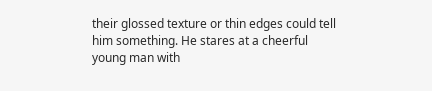their glossed texture or thin edges could tell him something. He stares at a cheerful young man with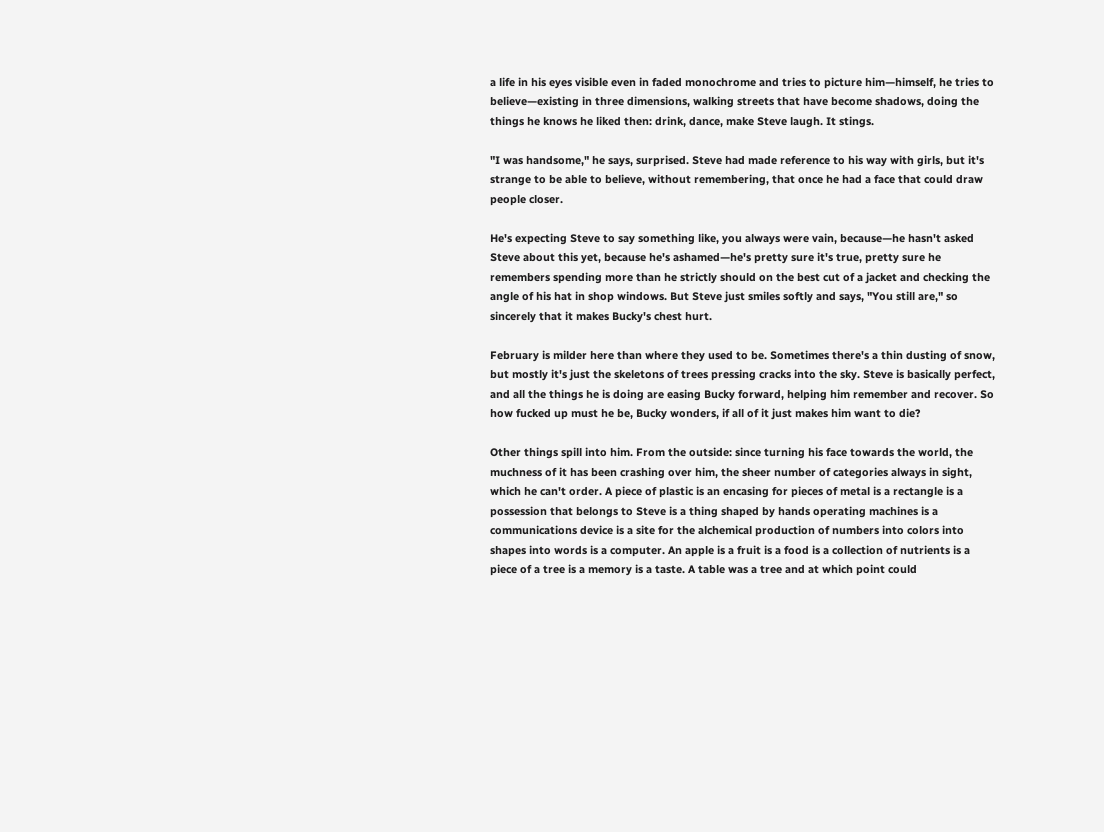a life in his eyes visible even in faded monochrome and tries to picture him—himself, he tries to believe—existing in three dimensions, walking streets that have become shadows, doing the things he knows he liked then: drink, dance, make Steve laugh. It stings.

"I was handsome," he says, surprised. Steve had made reference to his way with girls, but it's strange to be able to believe, without remembering, that once he had a face that could draw people closer.

He's expecting Steve to say something like, you always were vain, because—he hasn't asked Steve about this yet, because he's ashamed—he's pretty sure it's true, pretty sure he remembers spending more than he strictly should on the best cut of a jacket and checking the angle of his hat in shop windows. But Steve just smiles softly and says, "You still are," so sincerely that it makes Bucky's chest hurt.

February is milder here than where they used to be. Sometimes there's a thin dusting of snow, but mostly it's just the skeletons of trees pressing cracks into the sky. Steve is basically perfect, and all the things he is doing are easing Bucky forward, helping him remember and recover. So how fucked up must he be, Bucky wonders, if all of it just makes him want to die?

Other things spill into him. From the outside: since turning his face towards the world, the muchness of it has been crashing over him, the sheer number of categories always in sight, which he can't order. A piece of plastic is an encasing for pieces of metal is a rectangle is a possession that belongs to Steve is a thing shaped by hands operating machines is a communications device is a site for the alchemical production of numbers into colors into shapes into words is a computer. An apple is a fruit is a food is a collection of nutrients is a piece of a tree is a memory is a taste. A table was a tree and at which point could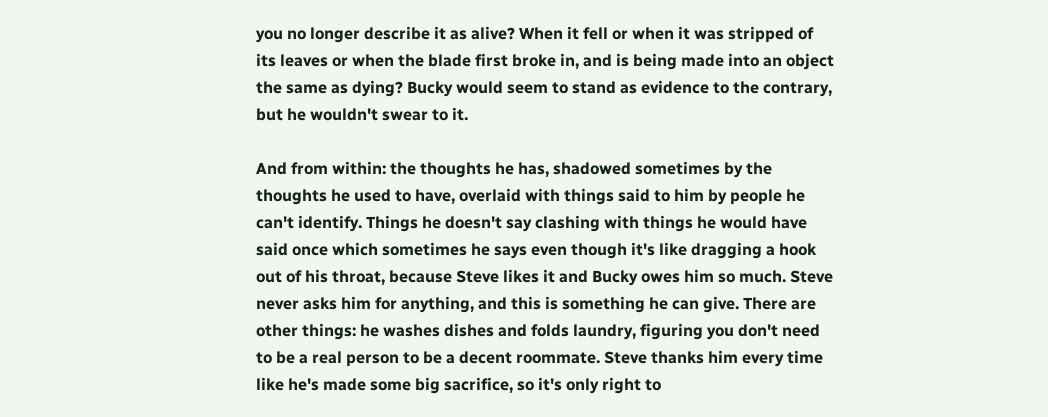you no longer describe it as alive? When it fell or when it was stripped of its leaves or when the blade first broke in, and is being made into an object the same as dying? Bucky would seem to stand as evidence to the contrary, but he wouldn't swear to it.

And from within: the thoughts he has, shadowed sometimes by the thoughts he used to have, overlaid with things said to him by people he can't identify. Things he doesn't say clashing with things he would have said once which sometimes he says even though it's like dragging a hook out of his throat, because Steve likes it and Bucky owes him so much. Steve never asks him for anything, and this is something he can give. There are other things: he washes dishes and folds laundry, figuring you don't need to be a real person to be a decent roommate. Steve thanks him every time like he's made some big sacrifice, so it's only right to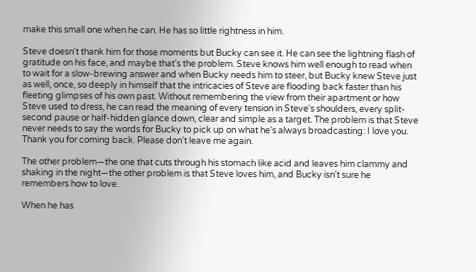make this small one when he can. He has so little rightness in him.

Steve doesn't thank him for those moments but Bucky can see it. He can see the lightning flash of gratitude on his face, and maybe that's the problem. Steve knows him well enough to read when to wait for a slow-brewing answer and when Bucky needs him to steer, but Bucky knew Steve just as well, once, so deeply in himself that the intricacies of Steve are flooding back faster than his fleeting glimpses of his own past. Without remembering the view from their apartment or how Steve used to dress, he can read the meaning of every tension in Steve's shoulders, every split-second pause or half-hidden glance down, clear and simple as a target. The problem is that Steve never needs to say the words for Bucky to pick up on what he's always broadcasting: I love you. Thank you for coming back. Please don't leave me again.

The other problem—the one that cuts through his stomach like acid and leaves him clammy and shaking in the night—the other problem is that Steve loves him, and Bucky isn't sure he remembers how to love.

When he has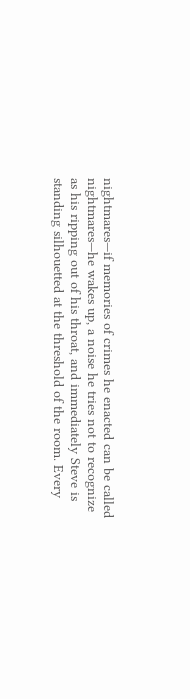nightmares—if memories of crimes he enacted can be called nightmares—he wakes up, a noise he tries not to recognize as his ripping out of his throat, and immediately Steve is standing silhouetted at the threshold of the room. Every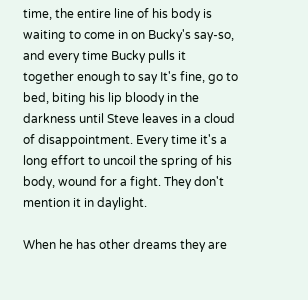time, the entire line of his body is waiting to come in on Bucky's say-so, and every time Bucky pulls it together enough to say It's fine, go to bed, biting his lip bloody in the darkness until Steve leaves in a cloud of disappointment. Every time it's a long effort to uncoil the spring of his body, wound for a fight. They don't mention it in daylight.

When he has other dreams they are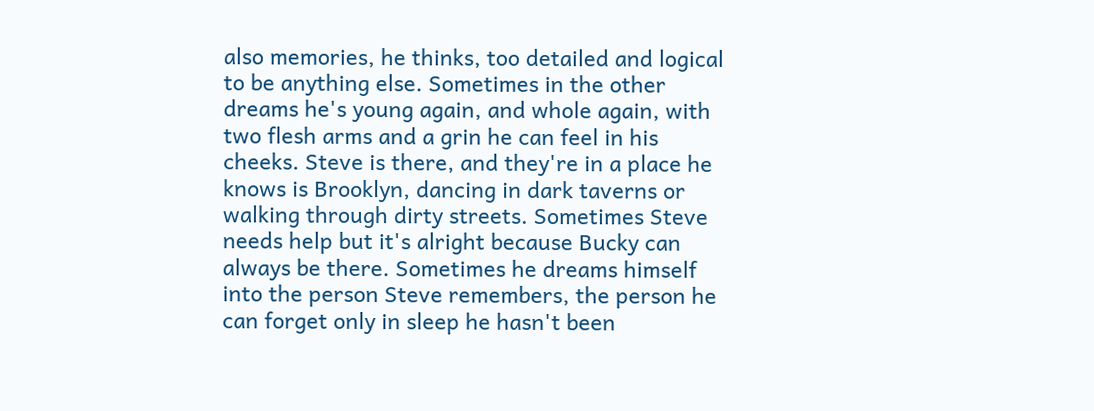also memories, he thinks, too detailed and logical to be anything else. Sometimes in the other dreams he's young again, and whole again, with two flesh arms and a grin he can feel in his cheeks. Steve is there, and they're in a place he knows is Brooklyn, dancing in dark taverns or walking through dirty streets. Sometimes Steve needs help but it's alright because Bucky can always be there. Sometimes he dreams himself into the person Steve remembers, the person he can forget only in sleep he hasn't been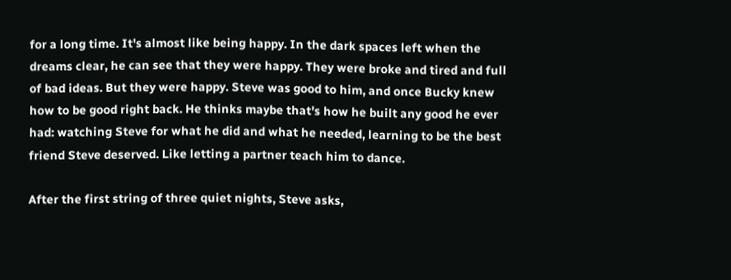for a long time. It's almost like being happy. In the dark spaces left when the dreams clear, he can see that they were happy. They were broke and tired and full of bad ideas. But they were happy. Steve was good to him, and once Bucky knew how to be good right back. He thinks maybe that's how he built any good he ever had: watching Steve for what he did and what he needed, learning to be the best friend Steve deserved. Like letting a partner teach him to dance.

After the first string of three quiet nights, Steve asks,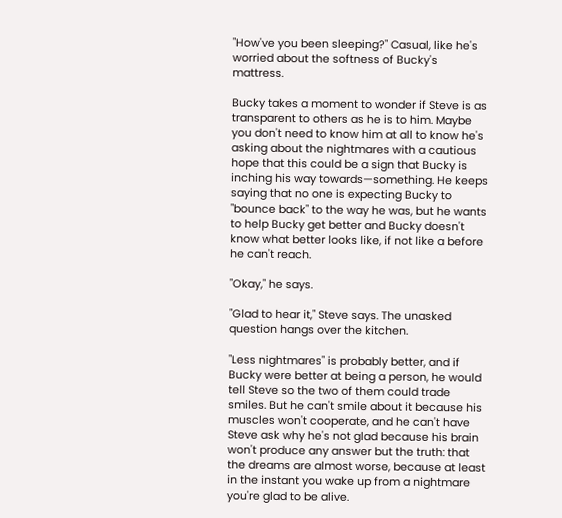"How've you been sleeping?" Casual, like he's worried about the softness of Bucky's mattress.

Bucky takes a moment to wonder if Steve is as transparent to others as he is to him. Maybe you don't need to know him at all to know he's asking about the nightmares with a cautious hope that this could be a sign that Bucky is inching his way towards—something. He keeps saying that no one is expecting Bucky to "bounce back" to the way he was, but he wants to help Bucky get better and Bucky doesn't know what better looks like, if not like a before he can't reach.

"Okay," he says.

"Glad to hear it," Steve says. The unasked question hangs over the kitchen.

"Less nightmares" is probably better, and if Bucky were better at being a person, he would tell Steve so the two of them could trade smiles. But he can't smile about it because his muscles won't cooperate, and he can't have Steve ask why he's not glad because his brain won't produce any answer but the truth: that the dreams are almost worse, because at least in the instant you wake up from a nightmare you're glad to be alive.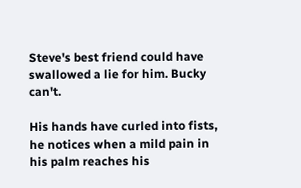Steve's best friend could have swallowed a lie for him. Bucky can't.

His hands have curled into fists, he notices when a mild pain in his palm reaches his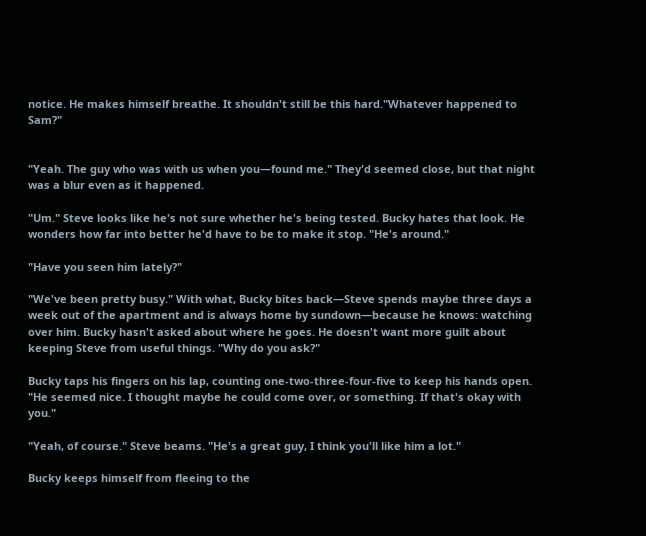notice. He makes himself breathe. It shouldn't still be this hard."Whatever happened to Sam?"


"Yeah. The guy who was with us when you—found me." They'd seemed close, but that night was a blur even as it happened.

"Um." Steve looks like he's not sure whether he's being tested. Bucky hates that look. He wonders how far into better he'd have to be to make it stop. "He's around."

"Have you seen him lately?"

"We've been pretty busy." With what, Bucky bites back—Steve spends maybe three days a week out of the apartment and is always home by sundown—because he knows: watching over him. Bucky hasn't asked about where he goes. He doesn't want more guilt about keeping Steve from useful things. "Why do you ask?"

Bucky taps his fingers on his lap, counting one-two-three-four-five to keep his hands open. "He seemed nice. I thought maybe he could come over, or something. If that's okay with you."

"Yeah, of course." Steve beams. "He's a great guy, I think you'll like him a lot."

Bucky keeps himself from fleeing to the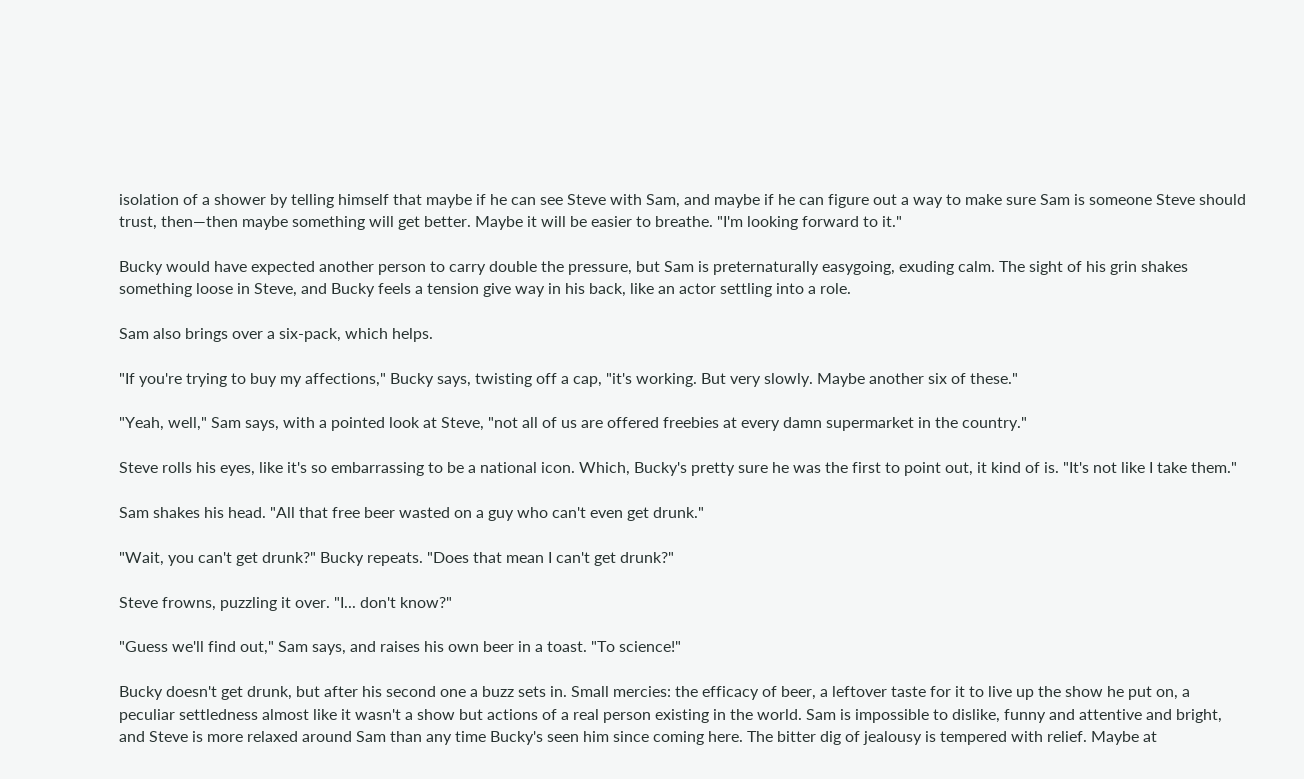isolation of a shower by telling himself that maybe if he can see Steve with Sam, and maybe if he can figure out a way to make sure Sam is someone Steve should trust, then—then maybe something will get better. Maybe it will be easier to breathe. "I'm looking forward to it."

Bucky would have expected another person to carry double the pressure, but Sam is preternaturally easygoing, exuding calm. The sight of his grin shakes something loose in Steve, and Bucky feels a tension give way in his back, like an actor settling into a role.

Sam also brings over a six-pack, which helps.

"If you're trying to buy my affections," Bucky says, twisting off a cap, "it's working. But very slowly. Maybe another six of these."

"Yeah, well," Sam says, with a pointed look at Steve, "not all of us are offered freebies at every damn supermarket in the country."

Steve rolls his eyes, like it's so embarrassing to be a national icon. Which, Bucky's pretty sure he was the first to point out, it kind of is. "It's not like I take them."

Sam shakes his head. "All that free beer wasted on a guy who can't even get drunk."

"Wait, you can't get drunk?" Bucky repeats. "Does that mean I can't get drunk?"

Steve frowns, puzzling it over. "I... don't know?"

"Guess we'll find out," Sam says, and raises his own beer in a toast. "To science!"

Bucky doesn't get drunk, but after his second one a buzz sets in. Small mercies: the efficacy of beer, a leftover taste for it to live up the show he put on, a peculiar settledness almost like it wasn't a show but actions of a real person existing in the world. Sam is impossible to dislike, funny and attentive and bright, and Steve is more relaxed around Sam than any time Bucky's seen him since coming here. The bitter dig of jealousy is tempered with relief. Maybe at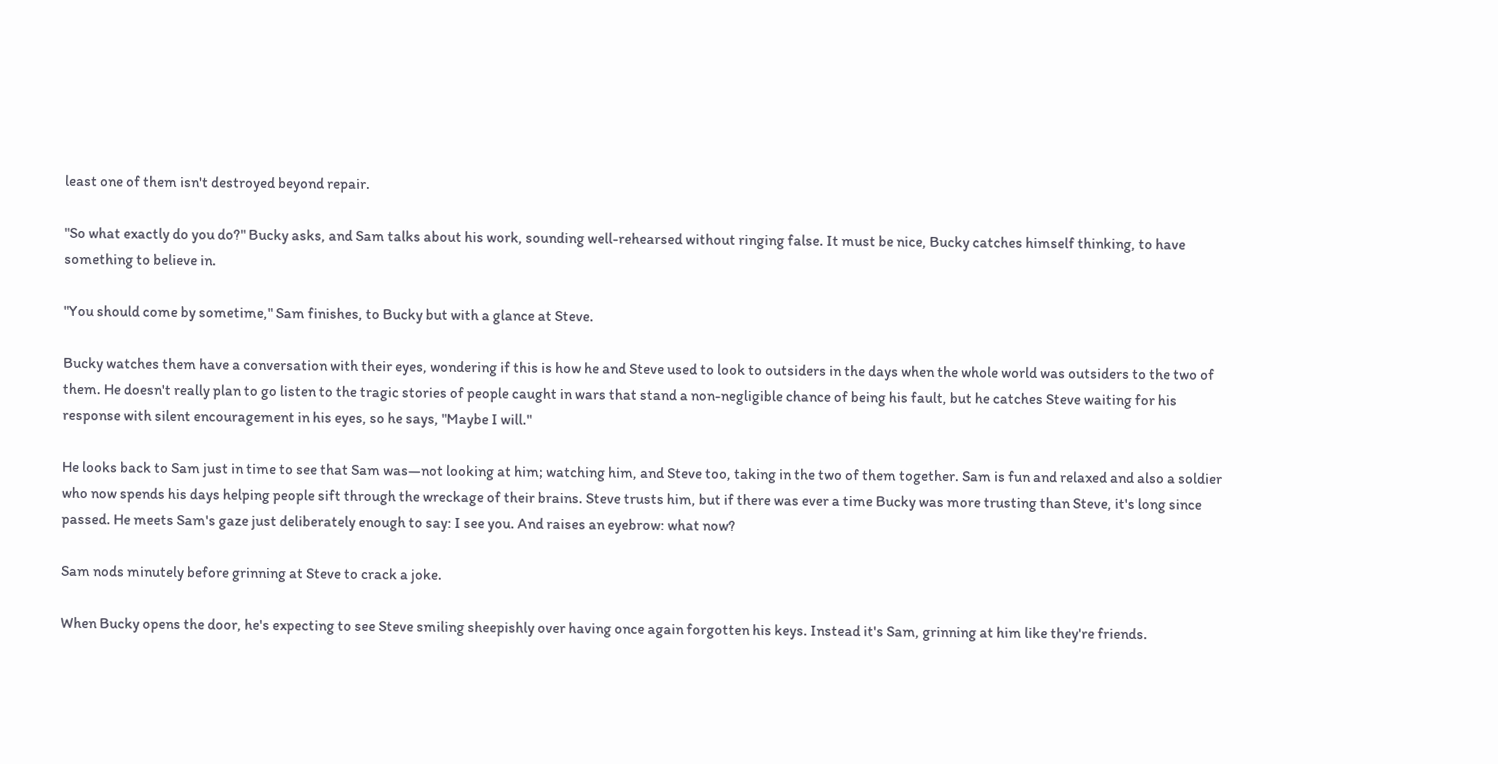least one of them isn't destroyed beyond repair.

"So what exactly do you do?" Bucky asks, and Sam talks about his work, sounding well-rehearsed without ringing false. It must be nice, Bucky catches himself thinking, to have something to believe in.

"You should come by sometime," Sam finishes, to Bucky but with a glance at Steve.

Bucky watches them have a conversation with their eyes, wondering if this is how he and Steve used to look to outsiders in the days when the whole world was outsiders to the two of them. He doesn't really plan to go listen to the tragic stories of people caught in wars that stand a non-negligible chance of being his fault, but he catches Steve waiting for his response with silent encouragement in his eyes, so he says, "Maybe I will."

He looks back to Sam just in time to see that Sam was—not looking at him; watching him, and Steve too, taking in the two of them together. Sam is fun and relaxed and also a soldier who now spends his days helping people sift through the wreckage of their brains. Steve trusts him, but if there was ever a time Bucky was more trusting than Steve, it's long since passed. He meets Sam's gaze just deliberately enough to say: I see you. And raises an eyebrow: what now?

Sam nods minutely before grinning at Steve to crack a joke.

When Bucky opens the door, he's expecting to see Steve smiling sheepishly over having once again forgotten his keys. Instead it's Sam, grinning at him like they're friends.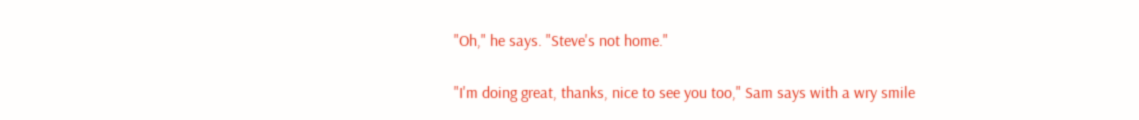"Oh," he says. "Steve's not home."

"I'm doing great, thanks, nice to see you too," Sam says with a wry smile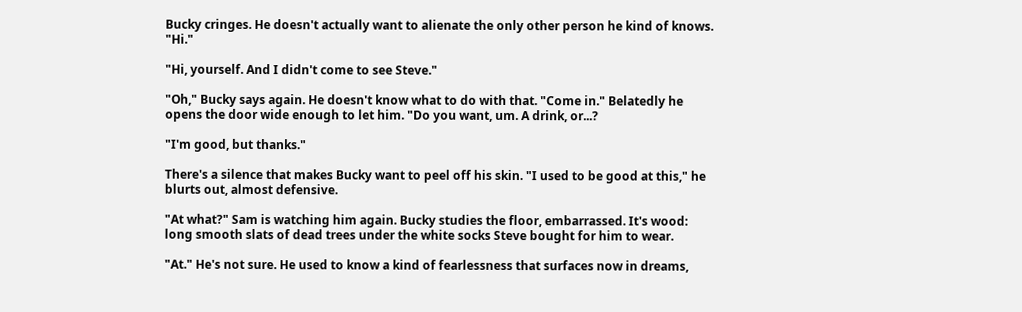Bucky cringes. He doesn't actually want to alienate the only other person he kind of knows. "Hi."

"Hi, yourself. And I didn't come to see Steve."

"Oh," Bucky says again. He doesn't know what to do with that. "Come in." Belatedly he opens the door wide enough to let him. "Do you want, um. A drink, or...?

"I'm good, but thanks."

There's a silence that makes Bucky want to peel off his skin. "I used to be good at this," he blurts out, almost defensive.

"At what?" Sam is watching him again. Bucky studies the floor, embarrassed. It's wood: long smooth slats of dead trees under the white socks Steve bought for him to wear.

"At." He's not sure. He used to know a kind of fearlessness that surfaces now in dreams,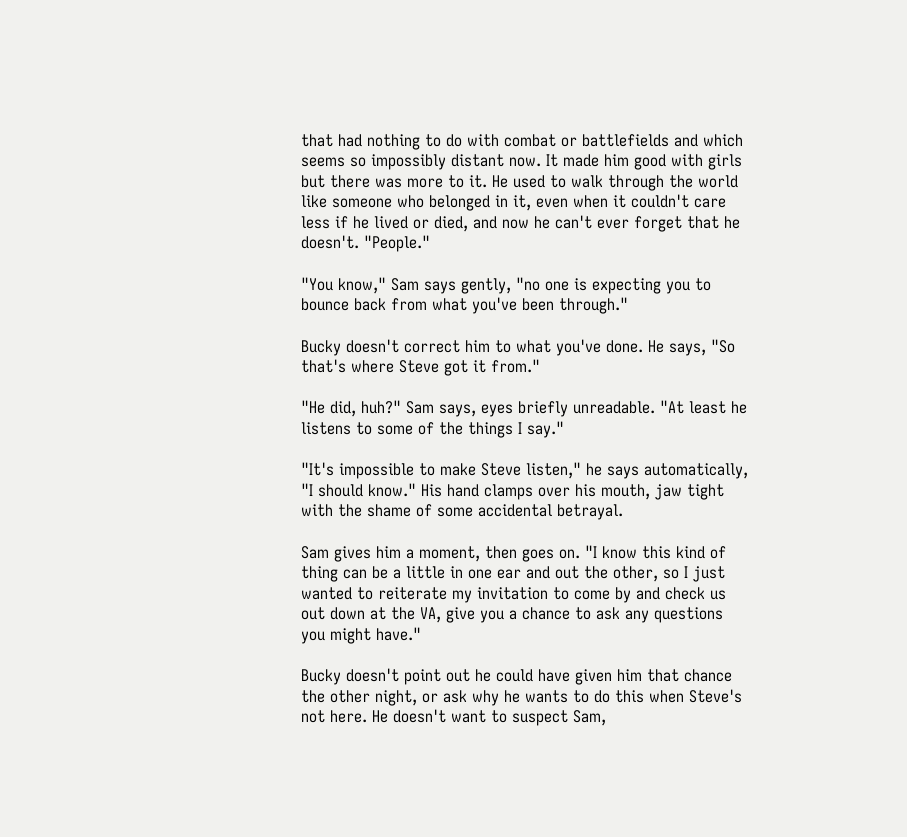that had nothing to do with combat or battlefields and which seems so impossibly distant now. It made him good with girls but there was more to it. He used to walk through the world like someone who belonged in it, even when it couldn't care less if he lived or died, and now he can't ever forget that he doesn't. "People."

"You know," Sam says gently, "no one is expecting you to bounce back from what you've been through."

Bucky doesn't correct him to what you've done. He says, "So that's where Steve got it from."

"He did, huh?" Sam says, eyes briefly unreadable. "At least he listens to some of the things I say."

"It's impossible to make Steve listen," he says automatically, "I should know." His hand clamps over his mouth, jaw tight with the shame of some accidental betrayal.

Sam gives him a moment, then goes on. "I know this kind of thing can be a little in one ear and out the other, so I just wanted to reiterate my invitation to come by and check us out down at the VA, give you a chance to ask any questions you might have."

Bucky doesn't point out he could have given him that chance the other night, or ask why he wants to do this when Steve's not here. He doesn't want to suspect Sam,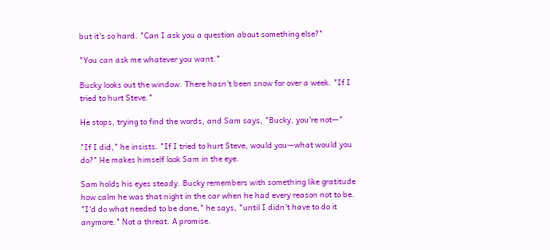but it's so hard. "Can I ask you a question about something else?"

"You can ask me whatever you want."

Bucky looks out the window. There hasn't been snow for over a week. "If I tried to hurt Steve."

He stops, trying to find the words, and Sam says, "Bucky, you're not—"

"If I did," he insists. "If I tried to hurt Steve, would you—what would you do?" He makes himself look Sam in the eye.

Sam holds his eyes steady. Bucky remembers with something like gratitude how calm he was that night in the car when he had every reason not to be. "I'd do what needed to be done," he says, "until I didn't have to do it anymore." Not a threat. A promise.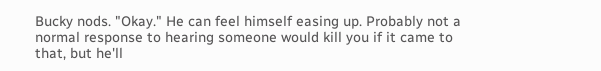Bucky nods. "Okay." He can feel himself easing up. Probably not a normal response to hearing someone would kill you if it came to that, but he'll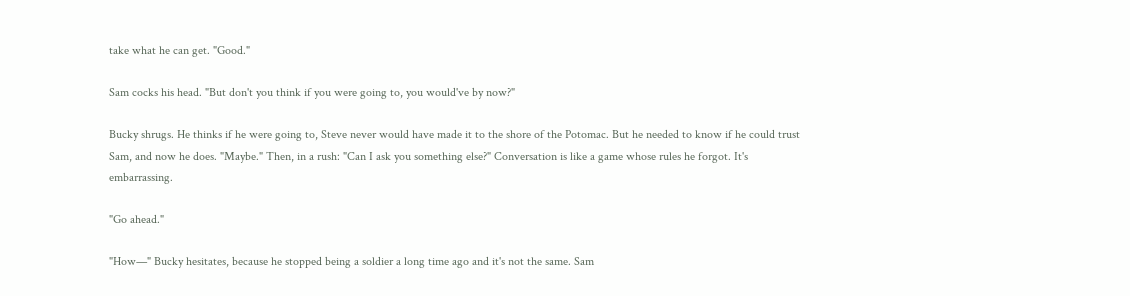take what he can get. "Good."

Sam cocks his head. "But don't you think if you were going to, you would've by now?"

Bucky shrugs. He thinks if he were going to, Steve never would have made it to the shore of the Potomac. But he needed to know if he could trust Sam, and now he does. "Maybe." Then, in a rush: "Can I ask you something else?" Conversation is like a game whose rules he forgot. It's embarrassing.

"Go ahead."

"How—" Bucky hesitates, because he stopped being a soldier a long time ago and it's not the same. Sam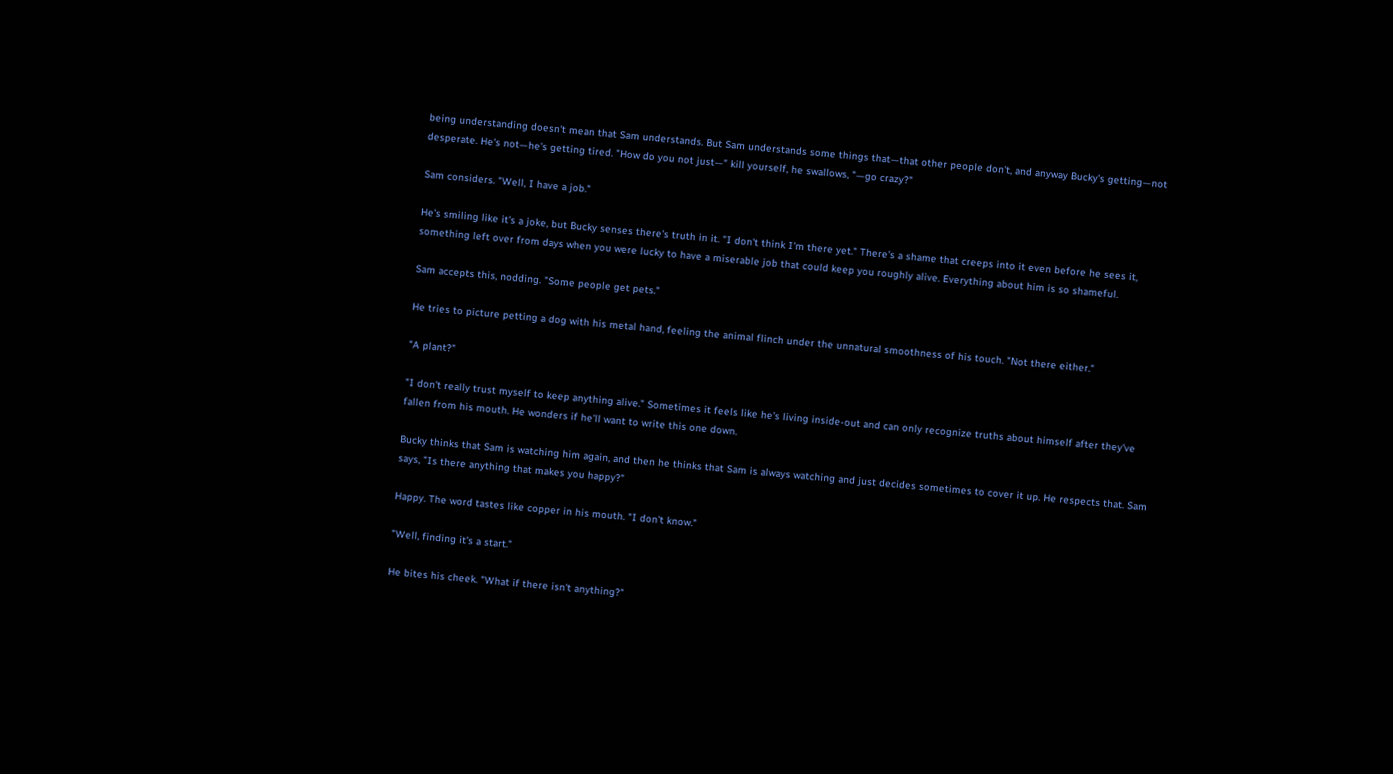being understanding doesn't mean that Sam understands. But Sam understands some things that—that other people don't, and anyway Bucky's getting—not desperate. He's not—he's getting tired. "How do you not just—" kill yourself, he swallows, "—go crazy?"

Sam considers. "Well, I have a job."

He's smiling like it's a joke, but Bucky senses there's truth in it. "I don't think I'm there yet." There's a shame that creeps into it even before he sees it, something left over from days when you were lucky to have a miserable job that could keep you roughly alive. Everything about him is so shameful.

Sam accepts this, nodding. "Some people get pets."

He tries to picture petting a dog with his metal hand, feeling the animal flinch under the unnatural smoothness of his touch. "Not there either."

"A plant?"

"I don't really trust myself to keep anything alive." Sometimes it feels like he's living inside-out and can only recognize truths about himself after they've fallen from his mouth. He wonders if he'll want to write this one down.

Bucky thinks that Sam is watching him again, and then he thinks that Sam is always watching and just decides sometimes to cover it up. He respects that. Sam says, "Is there anything that makes you happy?"

Happy. The word tastes like copper in his mouth. "I don't know."

"Well, finding it's a start."

He bites his cheek. "What if there isn't anything?"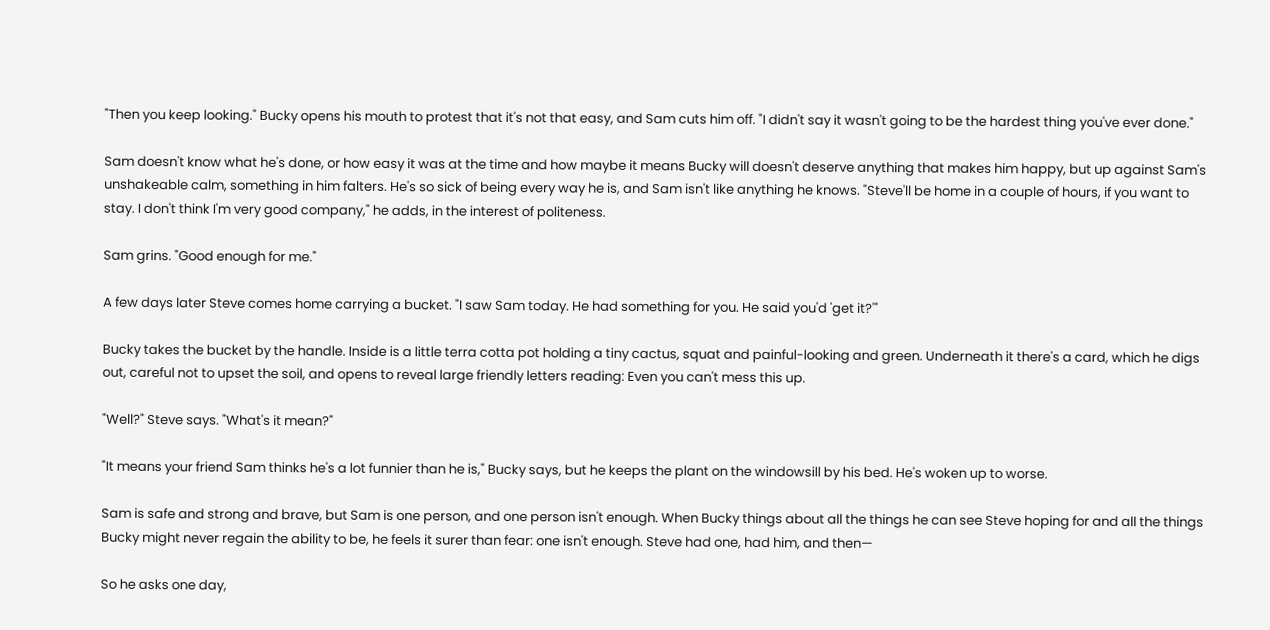"Then you keep looking." Bucky opens his mouth to protest that it's not that easy, and Sam cuts him off. "I didn't say it wasn't going to be the hardest thing you've ever done."

Sam doesn't know what he's done, or how easy it was at the time and how maybe it means Bucky will doesn't deserve anything that makes him happy, but up against Sam's unshakeable calm, something in him falters. He's so sick of being every way he is, and Sam isn't like anything he knows. "Steve'll be home in a couple of hours, if you want to stay. I don't think I'm very good company," he adds, in the interest of politeness.

Sam grins. "Good enough for me."

A few days later Steve comes home carrying a bucket. "I saw Sam today. He had something for you. He said you'd 'get it?'"

Bucky takes the bucket by the handle. Inside is a little terra cotta pot holding a tiny cactus, squat and painful-looking and green. Underneath it there's a card, which he digs out, careful not to upset the soil, and opens to reveal large friendly letters reading: Even you can't mess this up.

"Well?" Steve says. "What's it mean?"

"It means your friend Sam thinks he's a lot funnier than he is," Bucky says, but he keeps the plant on the windowsill by his bed. He's woken up to worse.

Sam is safe and strong and brave, but Sam is one person, and one person isn't enough. When Bucky things about all the things he can see Steve hoping for and all the things Bucky might never regain the ability to be, he feels it surer than fear: one isn't enough. Steve had one, had him, and then—

So he asks one day,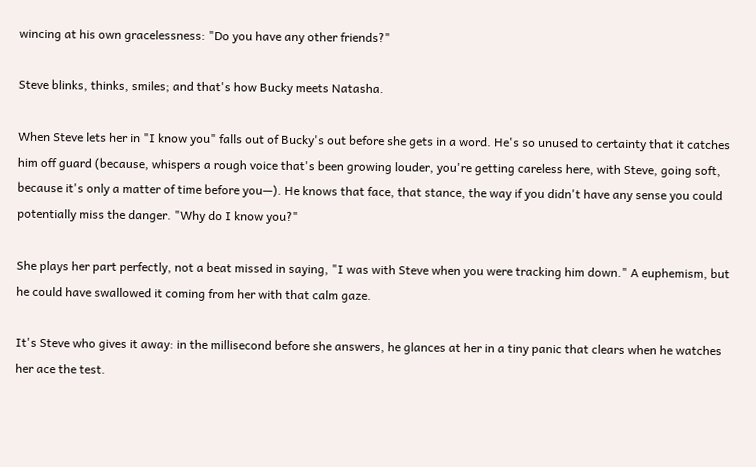wincing at his own gracelessness: "Do you have any other friends?"

Steve blinks, thinks, smiles; and that's how Bucky meets Natasha.

When Steve lets her in "I know you" falls out of Bucky's out before she gets in a word. He's so unused to certainty that it catches him off guard (because, whispers a rough voice that's been growing louder, you're getting careless here, with Steve, going soft, because it's only a matter of time before you—). He knows that face, that stance, the way if you didn't have any sense you could potentially miss the danger. "Why do I know you?"

She plays her part perfectly, not a beat missed in saying, "I was with Steve when you were tracking him down." A euphemism, but he could have swallowed it coming from her with that calm gaze.

It's Steve who gives it away: in the millisecond before she answers, he glances at her in a tiny panic that clears when he watches her ace the test.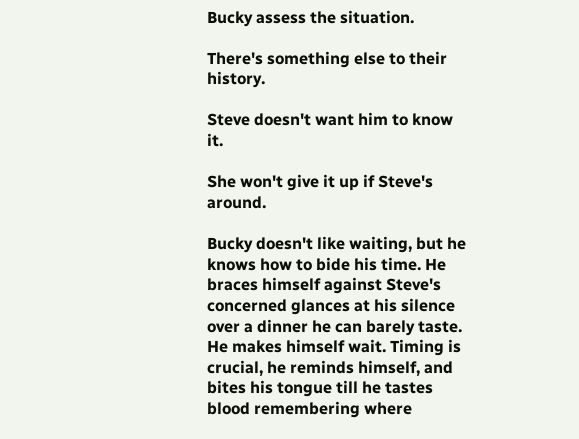Bucky assess the situation.

There's something else to their history.

Steve doesn't want him to know it.

She won't give it up if Steve's around.

Bucky doesn't like waiting, but he knows how to bide his time. He braces himself against Steve's concerned glances at his silence over a dinner he can barely taste. He makes himself wait. Timing is crucial, he reminds himself, and bites his tongue till he tastes blood remembering where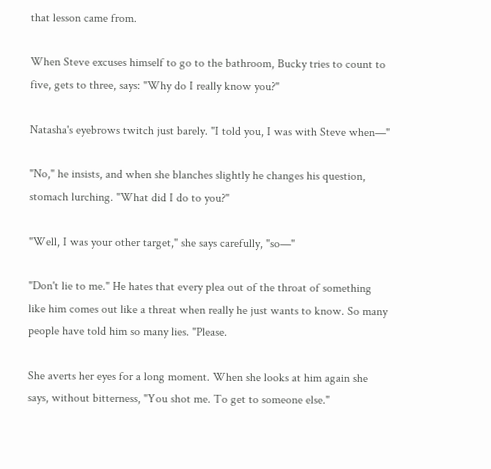that lesson came from.

When Steve excuses himself to go to the bathroom, Bucky tries to count to five, gets to three, says: "Why do I really know you?"

Natasha's eyebrows twitch just barely. "I told you, I was with Steve when—"

"No," he insists, and when she blanches slightly he changes his question, stomach lurching. "What did I do to you?"

"Well, I was your other target," she says carefully, "so—"

"Don't lie to me." He hates that every plea out of the throat of something like him comes out like a threat when really he just wants to know. So many people have told him so many lies. "Please.

She averts her eyes for a long moment. When she looks at him again she says, without bitterness, "You shot me. To get to someone else."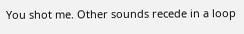You shot me. Other sounds recede in a loop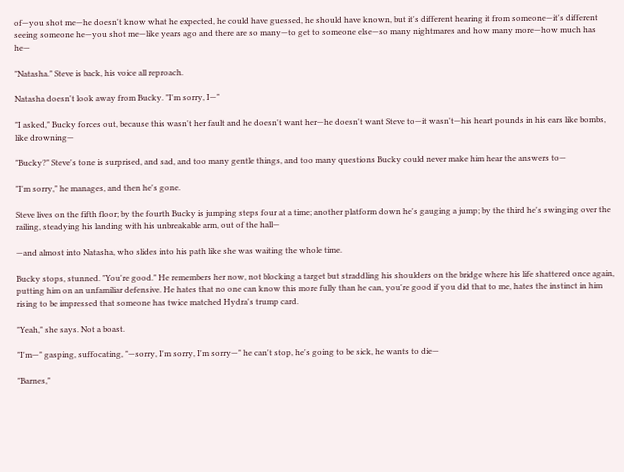of—you shot me—he doesn't know what he expected, he could have guessed, he should have known, but it's different hearing it from someone—it's different seeing someone he—you shot me—like years ago and there are so many—to get to someone else—so many nightmares and how many more—how much has he—

"Natasha." Steve is back, his voice all reproach.

Natasha doesn't look away from Bucky. "I'm sorry, I—"

"I asked," Bucky forces out, because this wasn't her fault and he doesn't want her—he doesn't want Steve to—it wasn't—his heart pounds in his ears like bombs, like drowning—

"Bucky?" Steve's tone is surprised, and sad, and too many gentle things, and too many questions Bucky could never make him hear the answers to—

"I'm sorry," he manages, and then he's gone.

Steve lives on the fifth floor; by the fourth Bucky is jumping steps four at a time; another platform down he's gauging a jump; by the third he's swinging over the railing, steadying his landing with his unbreakable arm, out of the hall—

—and almost into Natasha, who slides into his path like she was waiting the whole time.

Bucky stops, stunned. "You're good." He remembers her now, not blocking a target but straddling his shoulders on the bridge where his life shattered once again, putting him on an unfamiliar defensive. He hates that no one can know this more fully than he can, you're good if you did that to me, hates the instinct in him rising to be impressed that someone has twice matched Hydra's trump card.

"Yeah," she says. Not a boast.

"I'm—" gasping, suffocating, "—sorry, I'm sorry, I'm sorry—" he can't stop, he's going to be sick, he wants to die—

"Barnes,"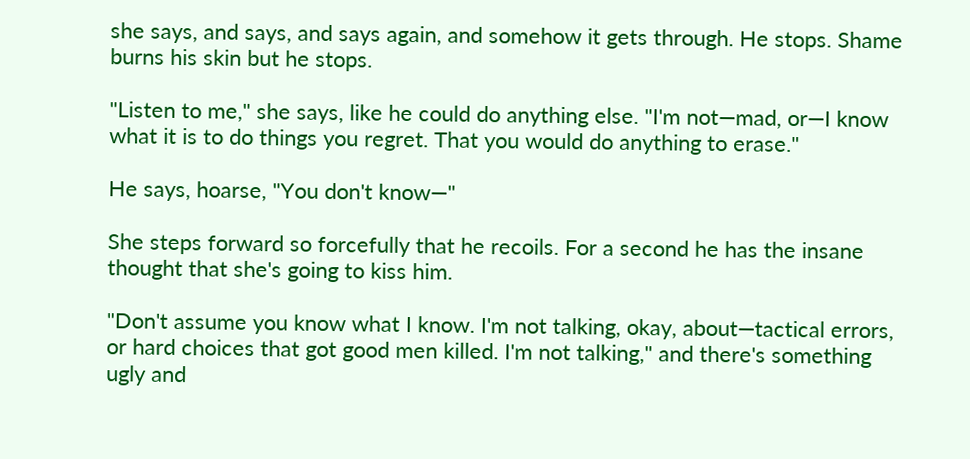she says, and says, and says again, and somehow it gets through. He stops. Shame burns his skin but he stops.

"Listen to me," she says, like he could do anything else. "I'm not—mad, or—I know what it is to do things you regret. That you would do anything to erase."

He says, hoarse, "You don't know—"

She steps forward so forcefully that he recoils. For a second he has the insane thought that she's going to kiss him.

"Don't assume you know what I know. I'm not talking, okay, about—tactical errors, or hard choices that got good men killed. I'm not talking," and there's something ugly and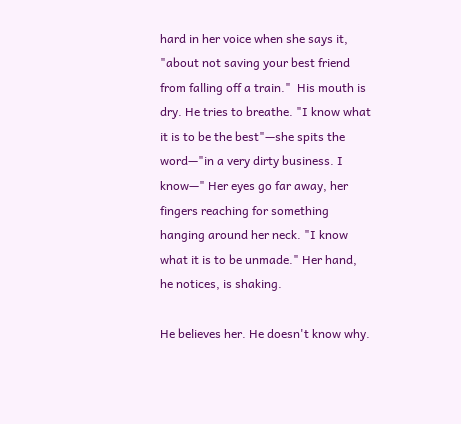hard in her voice when she says it, "about not saving your best friend from falling off a train."  His mouth is dry. He tries to breathe. "I know what it is to be the best"—she spits the word—"in a very dirty business. I know—" Her eyes go far away, her fingers reaching for something hanging around her neck. "I know what it is to be unmade." Her hand, he notices, is shaking.

He believes her. He doesn't know why.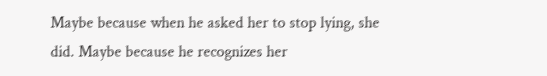Maybe because when he asked her to stop lying, she did. Maybe because he recognizes her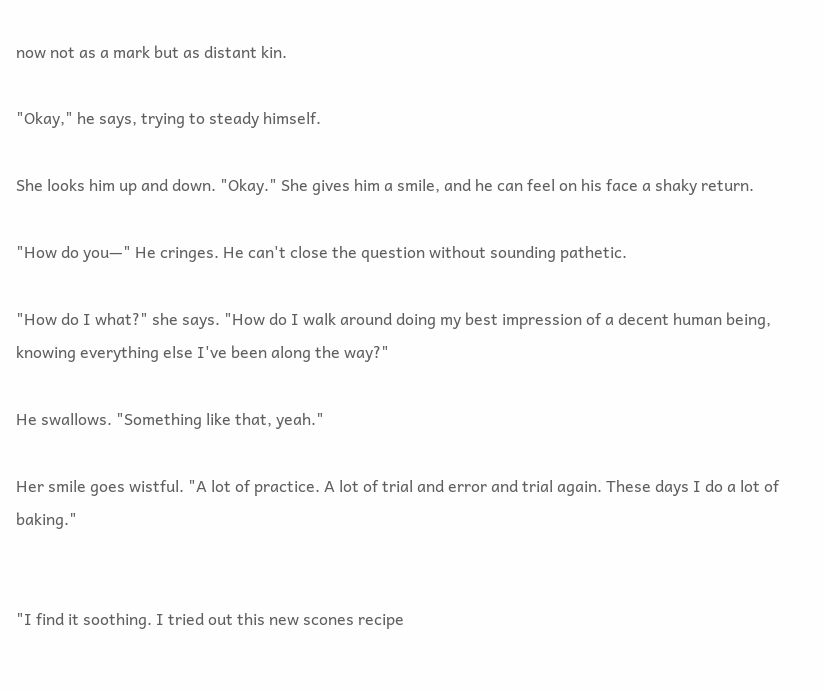now not as a mark but as distant kin.

"Okay," he says, trying to steady himself.

She looks him up and down. "Okay." She gives him a smile, and he can feel on his face a shaky return.

"How do you—" He cringes. He can't close the question without sounding pathetic.

"How do I what?" she says. "How do I walk around doing my best impression of a decent human being, knowing everything else I've been along the way?"

He swallows. "Something like that, yeah."

Her smile goes wistful. "A lot of practice. A lot of trial and error and trial again. These days I do a lot of baking."


"I find it soothing. I tried out this new scones recipe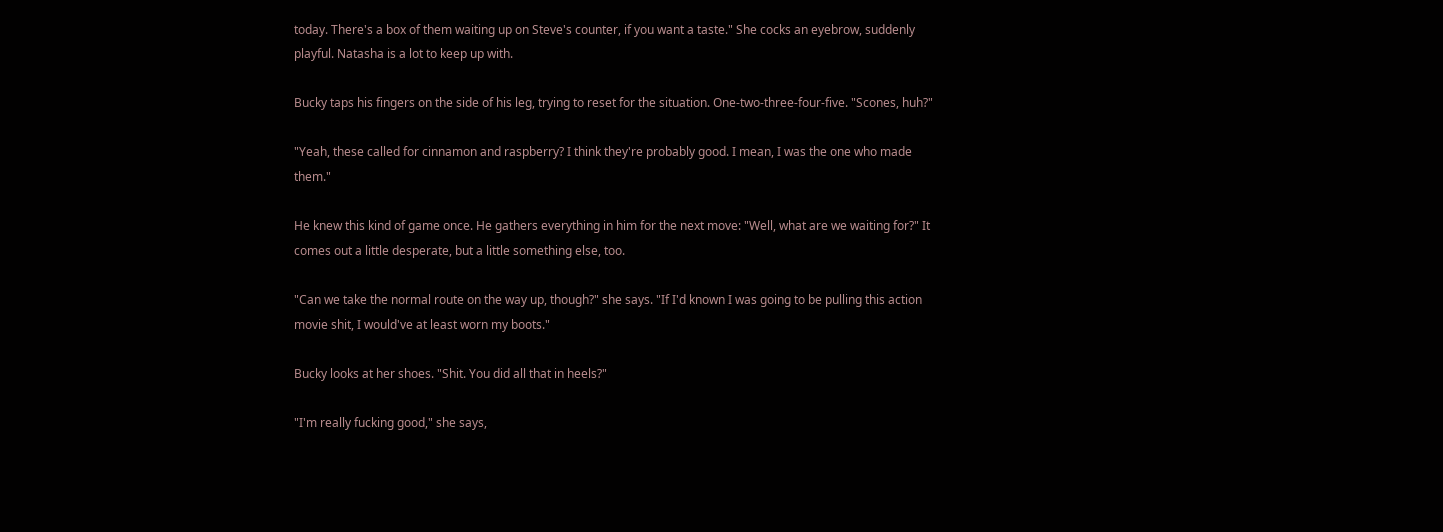today. There's a box of them waiting up on Steve's counter, if you want a taste." She cocks an eyebrow, suddenly playful. Natasha is a lot to keep up with.

Bucky taps his fingers on the side of his leg, trying to reset for the situation. One-two-three-four-five. "Scones, huh?"

"Yeah, these called for cinnamon and raspberry? I think they're probably good. I mean, I was the one who made them."

He knew this kind of game once. He gathers everything in him for the next move: "Well, what are we waiting for?" It comes out a little desperate, but a little something else, too.

"Can we take the normal route on the way up, though?" she says. "If I'd known I was going to be pulling this action movie shit, I would've at least worn my boots."

Bucky looks at her shoes. "Shit. You did all that in heels?"

"I'm really fucking good," she says,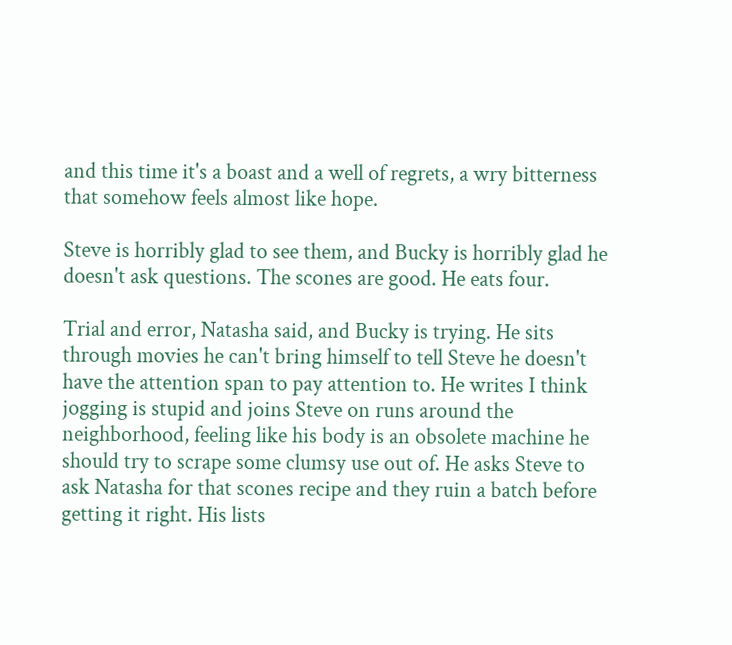and this time it's a boast and a well of regrets, a wry bitterness that somehow feels almost like hope.

Steve is horribly glad to see them, and Bucky is horribly glad he doesn't ask questions. The scones are good. He eats four.

Trial and error, Natasha said, and Bucky is trying. He sits through movies he can't bring himself to tell Steve he doesn't have the attention span to pay attention to. He writes I think jogging is stupid and joins Steve on runs around the neighborhood, feeling like his body is an obsolete machine he should try to scrape some clumsy use out of. He asks Steve to ask Natasha for that scones recipe and they ruin a batch before getting it right. His lists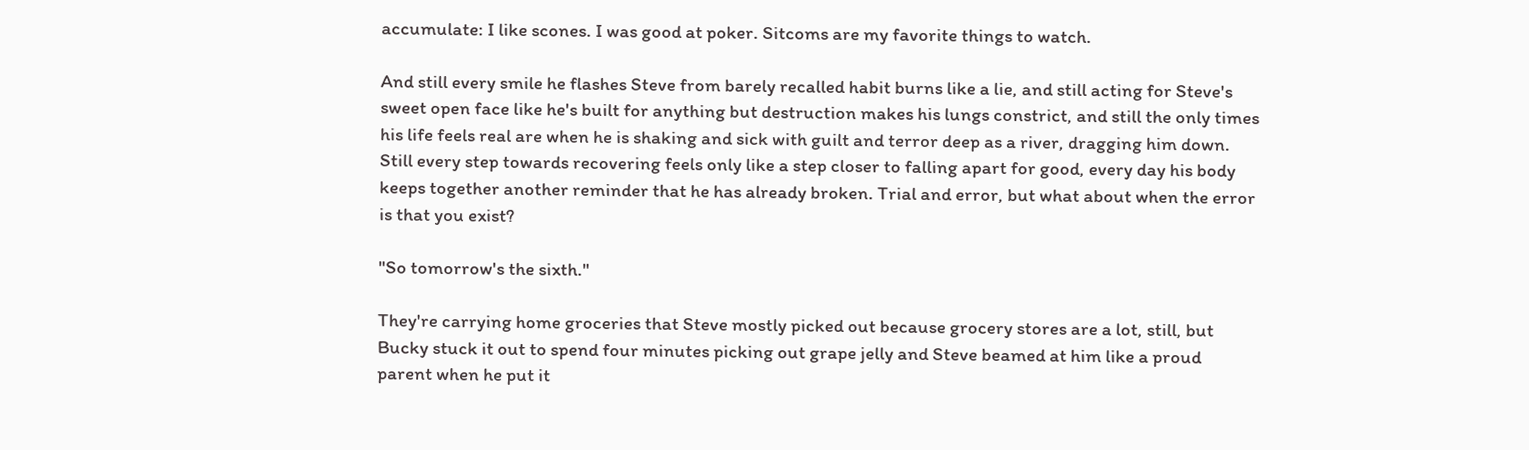accumulate: I like scones. I was good at poker. Sitcoms are my favorite things to watch.

And still every smile he flashes Steve from barely recalled habit burns like a lie, and still acting for Steve's sweet open face like he's built for anything but destruction makes his lungs constrict, and still the only times his life feels real are when he is shaking and sick with guilt and terror deep as a river, dragging him down. Still every step towards recovering feels only like a step closer to falling apart for good, every day his body keeps together another reminder that he has already broken. Trial and error, but what about when the error is that you exist?

"So tomorrow's the sixth."

They're carrying home groceries that Steve mostly picked out because grocery stores are a lot, still, but Bucky stuck it out to spend four minutes picking out grape jelly and Steve beamed at him like a proud parent when he put it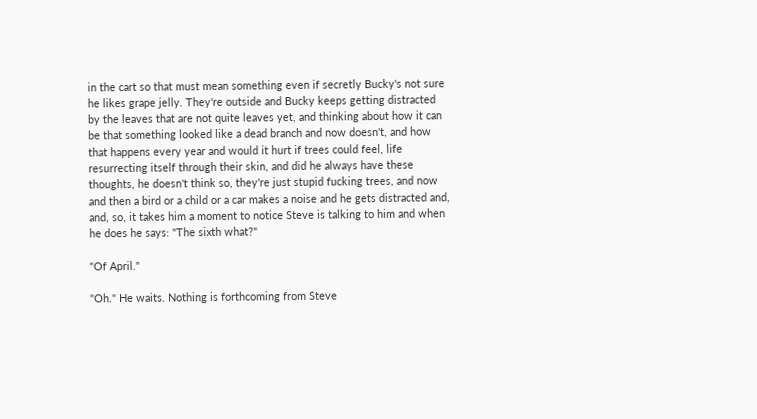in the cart so that must mean something even if secretly Bucky's not sure he likes grape jelly. They're outside and Bucky keeps getting distracted by the leaves that are not quite leaves yet, and thinking about how it can be that something looked like a dead branch and now doesn't, and how that happens every year and would it hurt if trees could feel, life resurrecting itself through their skin, and did he always have these thoughts, he doesn't think so, they're just stupid fucking trees, and now and then a bird or a child or a car makes a noise and he gets distracted and, and, so, it takes him a moment to notice Steve is talking to him and when he does he says: "The sixth what?"

"Of April."

"Oh." He waits. Nothing is forthcoming from Steve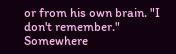or from his own brain. "I don't remember." Somewhere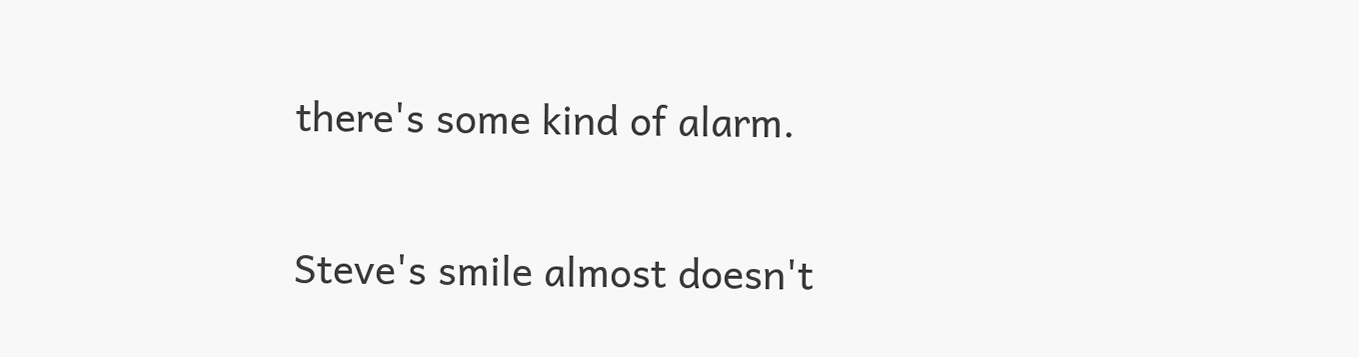there's some kind of alarm.

Steve's smile almost doesn't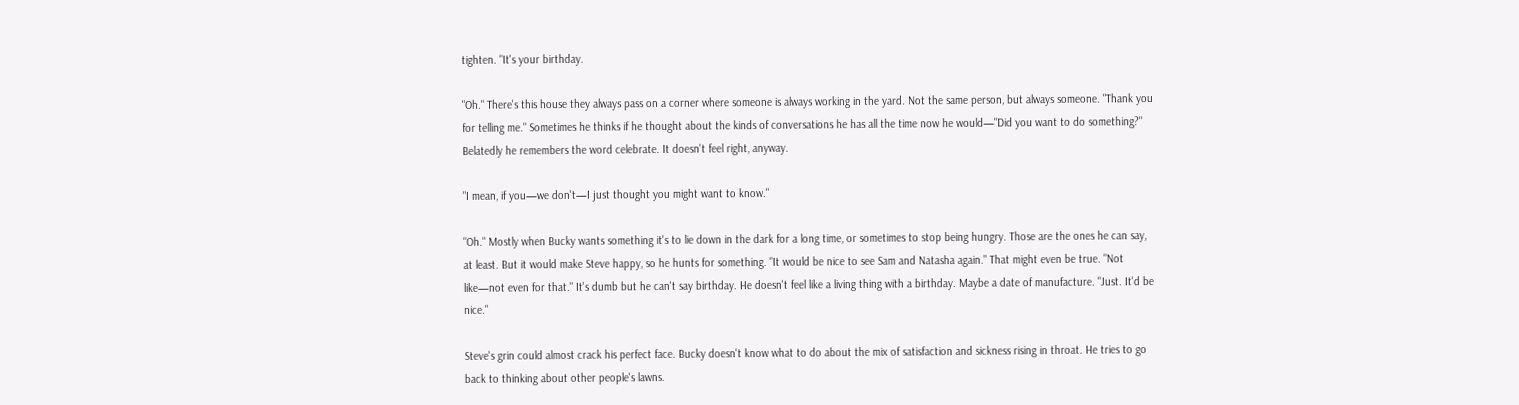tighten. "It's your birthday.

"Oh." There's this house they always pass on a corner where someone is always working in the yard. Not the same person, but always someone. "Thank you for telling me." Sometimes he thinks if he thought about the kinds of conversations he has all the time now he would—"Did you want to do something?" Belatedly he remembers the word celebrate. It doesn't feel right, anyway.

"I mean, if you—we don't—I just thought you might want to know."

"Oh." Mostly when Bucky wants something it's to lie down in the dark for a long time, or sometimes to stop being hungry. Those are the ones he can say, at least. But it would make Steve happy, so he hunts for something. "It would be nice to see Sam and Natasha again." That might even be true. "Not like—not even for that." It's dumb but he can't say birthday. He doesn't feel like a living thing with a birthday. Maybe a date of manufacture. "Just. It'd be nice."

Steve's grin could almost crack his perfect face. Bucky doesn't know what to do about the mix of satisfaction and sickness rising in throat. He tries to go back to thinking about other people's lawns.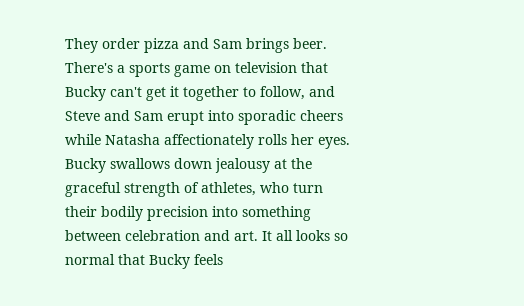They order pizza and Sam brings beer. There's a sports game on television that Bucky can't get it together to follow, and Steve and Sam erupt into sporadic cheers while Natasha affectionately rolls her eyes. Bucky swallows down jealousy at the graceful strength of athletes, who turn their bodily precision into something between celebration and art. It all looks so normal that Bucky feels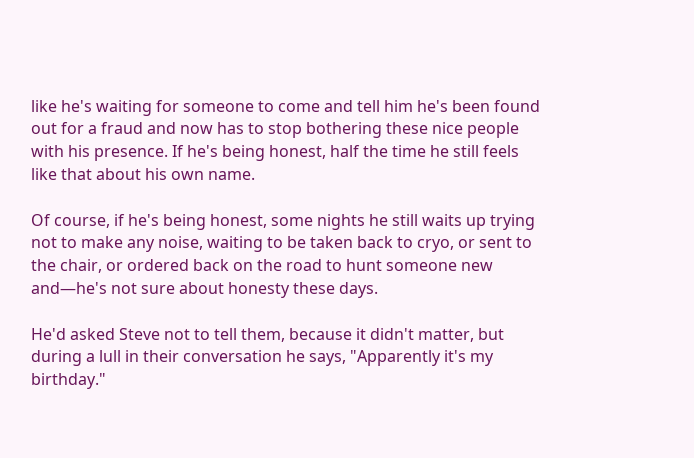like he's waiting for someone to come and tell him he's been found out for a fraud and now has to stop bothering these nice people with his presence. If he's being honest, half the time he still feels like that about his own name.

Of course, if he's being honest, some nights he still waits up trying not to make any noise, waiting to be taken back to cryo, or sent to the chair, or ordered back on the road to hunt someone new and—he's not sure about honesty these days.

He'd asked Steve not to tell them, because it didn't matter, but during a lull in their conversation he says, "Apparently it's my birthday."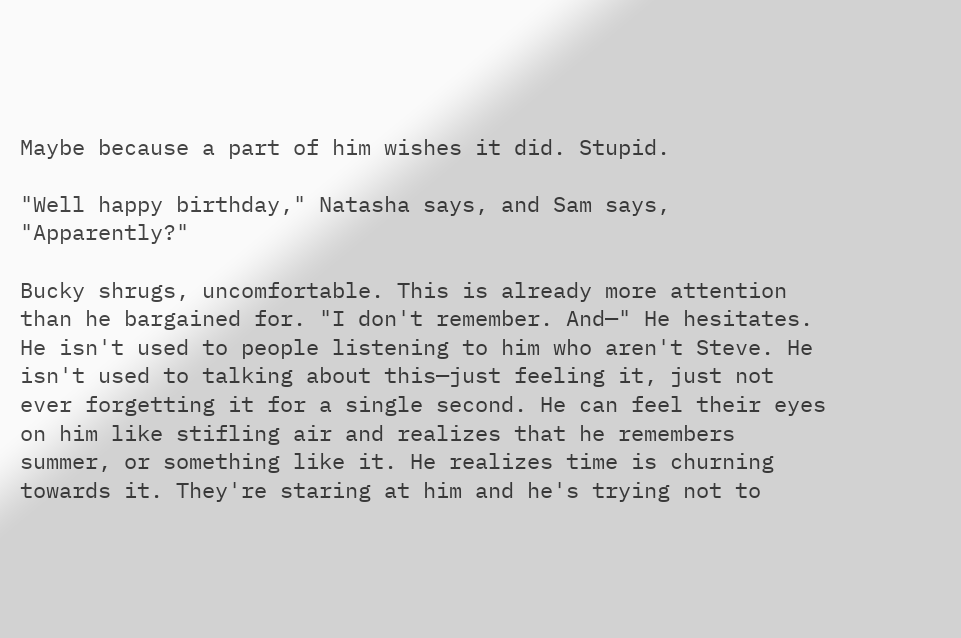Maybe because a part of him wishes it did. Stupid.

"Well happy birthday," Natasha says, and Sam says, "Apparently?"

Bucky shrugs, uncomfortable. This is already more attention than he bargained for. "I don't remember. And—" He hesitates. He isn't used to people listening to him who aren't Steve. He isn't used to talking about this—just feeling it, just not ever forgetting it for a single second. He can feel their eyes on him like stifling air and realizes that he remembers summer, or something like it. He realizes time is churning towards it. They're staring at him and he's trying not to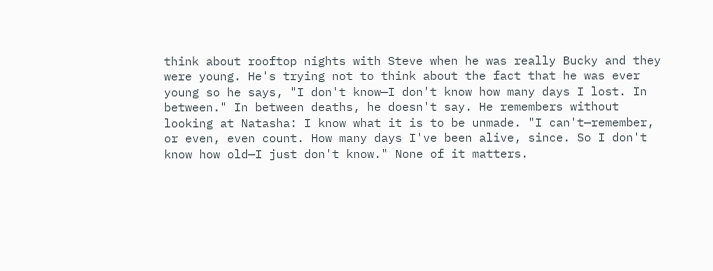think about rooftop nights with Steve when he was really Bucky and they were young. He's trying not to think about the fact that he was ever young so he says, "I don't know—I don't know how many days I lost. In between." In between deaths, he doesn't say. He remembers without looking at Natasha: I know what it is to be unmade. "I can't—remember, or even, even count. How many days I've been alive, since. So I don't know how old—I just don't know." None of it matters.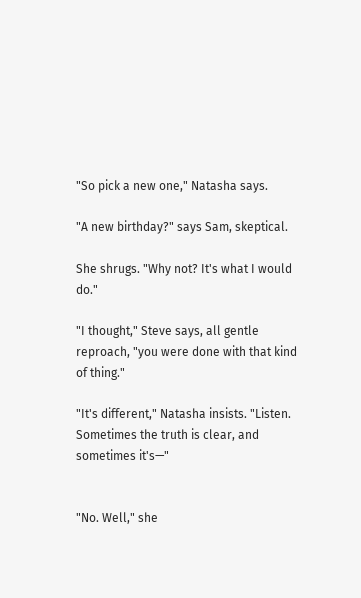"So pick a new one," Natasha says.

"A new birthday?" says Sam, skeptical.

She shrugs. "Why not? It's what I would do."

"I thought," Steve says, all gentle reproach, "you were done with that kind of thing."

"It's different," Natasha insists. "Listen. Sometimes the truth is clear, and sometimes it's—"


"No. Well," she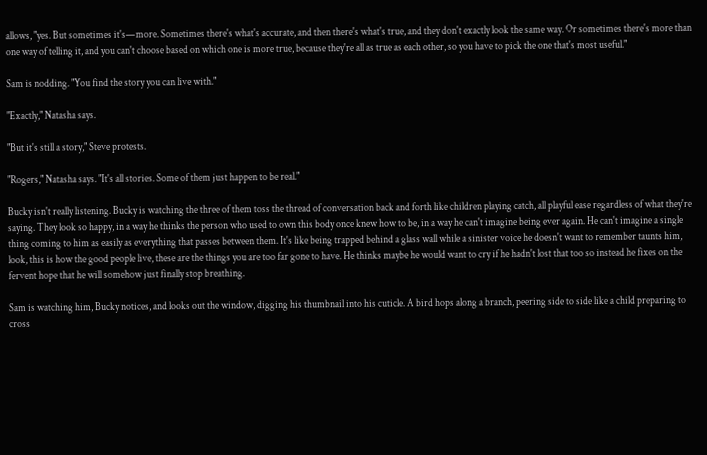allows, "yes. But sometimes it's—more. Sometimes there's what's accurate, and then there's what's true, and they don't exactly look the same way. Or sometimes there's more than one way of telling it, and you can't choose based on which one is more true, because they're all as true as each other, so you have to pick the one that's most useful."

Sam is nodding. "You find the story you can live with."

"Exactly," Natasha says.

"But it's still a story," Steve protests.

"Rogers," Natasha says. "It's all stories. Some of them just happen to be real."

Bucky isn't really listening. Bucky is watching the three of them toss the thread of conversation back and forth like children playing catch, all playful ease regardless of what they're saying. They look so happy, in a way he thinks the person who used to own this body once knew how to be, in a way he can't imagine being ever again. He can't imagine a single thing coming to him as easily as everything that passes between them. It's like being trapped behind a glass wall while a sinister voice he doesn't want to remember taunts him, look, this is how the good people live, these are the things you are too far gone to have. He thinks maybe he would want to cry if he hadn't lost that too so instead he fixes on the fervent hope that he will somehow just finally stop breathing.

Sam is watching him, Bucky notices, and looks out the window, digging his thumbnail into his cuticle. A bird hops along a branch, peering side to side like a child preparing to cross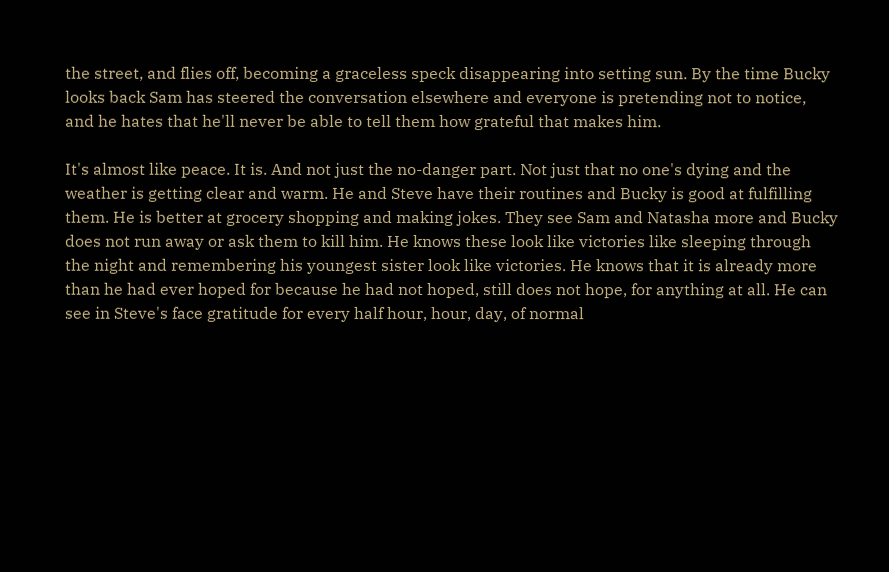the street, and flies off, becoming a graceless speck disappearing into setting sun. By the time Bucky looks back Sam has steered the conversation elsewhere and everyone is pretending not to notice, and he hates that he'll never be able to tell them how grateful that makes him.

It's almost like peace. It is. And not just the no-danger part. Not just that no one's dying and the weather is getting clear and warm. He and Steve have their routines and Bucky is good at fulfilling them. He is better at grocery shopping and making jokes. They see Sam and Natasha more and Bucky does not run away or ask them to kill him. He knows these look like victories like sleeping through the night and remembering his youngest sister look like victories. He knows that it is already more than he had ever hoped for because he had not hoped, still does not hope, for anything at all. He can see in Steve's face gratitude for every half hour, hour, day, of normal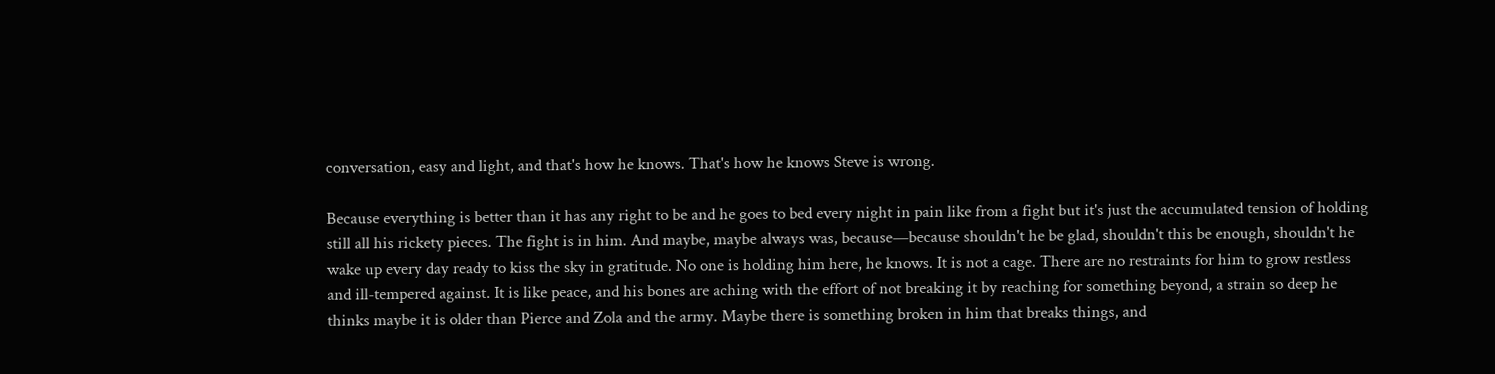conversation, easy and light, and that's how he knows. That's how he knows Steve is wrong.

Because everything is better than it has any right to be and he goes to bed every night in pain like from a fight but it's just the accumulated tension of holding still all his rickety pieces. The fight is in him. And maybe, maybe always was, because—because shouldn't he be glad, shouldn't this be enough, shouldn't he wake up every day ready to kiss the sky in gratitude. No one is holding him here, he knows. It is not a cage. There are no restraints for him to grow restless and ill-tempered against. It is like peace, and his bones are aching with the effort of not breaking it by reaching for something beyond, a strain so deep he thinks maybe it is older than Pierce and Zola and the army. Maybe there is something broken in him that breaks things, and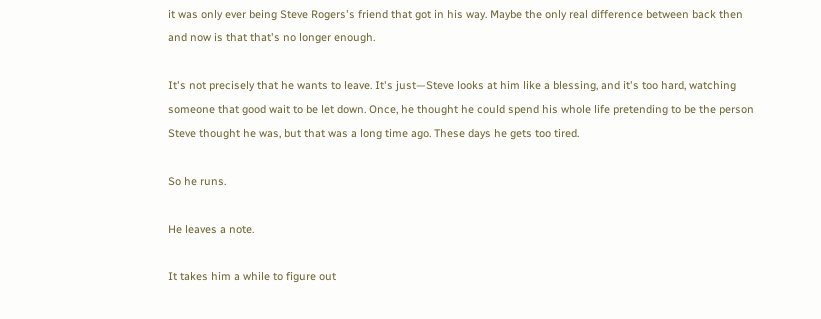it was only ever being Steve Rogers's friend that got in his way. Maybe the only real difference between back then and now is that that's no longer enough.

It's not precisely that he wants to leave. It's just—Steve looks at him like a blessing, and it's too hard, watching someone that good wait to be let down. Once, he thought he could spend his whole life pretending to be the person Steve thought he was, but that was a long time ago. These days he gets too tired.

So he runs.

He leaves a note.

It takes him a while to figure out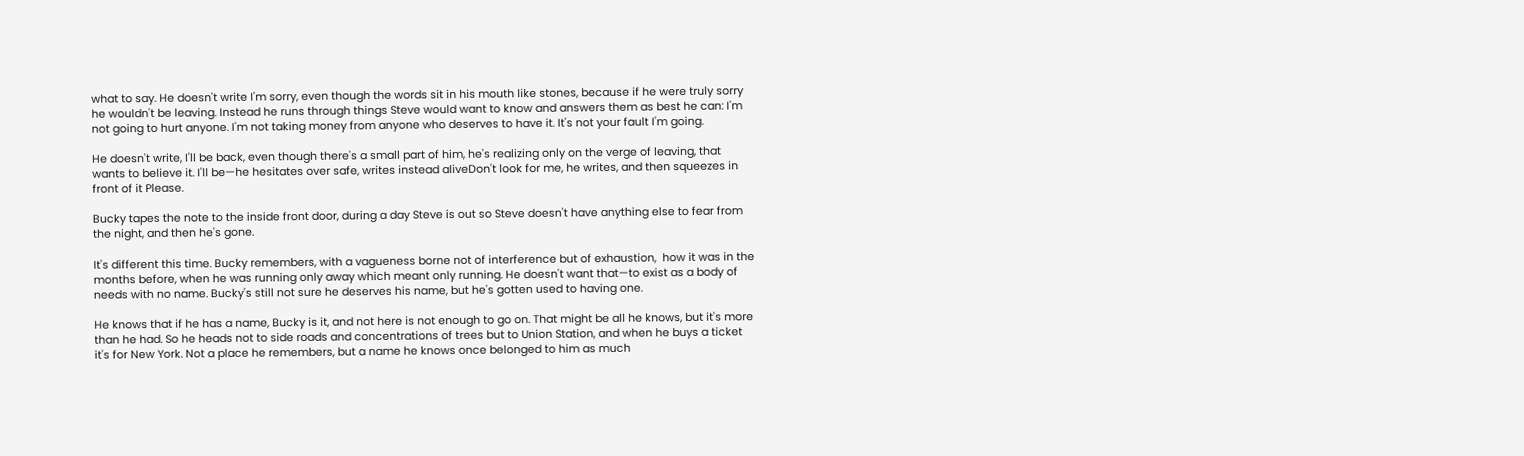what to say. He doesn't write I'm sorry, even though the words sit in his mouth like stones, because if he were truly sorry he wouldn't be leaving. Instead he runs through things Steve would want to know and answers them as best he can: I'm not going to hurt anyone. I'm not taking money from anyone who deserves to have it. It's not your fault I'm going.

He doesn't write, I'll be back, even though there's a small part of him, he's realizing only on the verge of leaving, that wants to believe it. I'll be—he hesitates over safe, writes instead aliveDon't look for me, he writes, and then squeezes in front of it Please.

Bucky tapes the note to the inside front door, during a day Steve is out so Steve doesn't have anything else to fear from the night, and then he's gone.

It's different this time. Bucky remembers, with a vagueness borne not of interference but of exhaustion,  how it was in the months before, when he was running only away which meant only running. He doesn't want that—to exist as a body of needs with no name. Bucky's still not sure he deserves his name, but he's gotten used to having one.

He knows that if he has a name, Bucky is it, and not here is not enough to go on. That might be all he knows, but it's more than he had. So he heads not to side roads and concentrations of trees but to Union Station, and when he buys a ticket it's for New York. Not a place he remembers, but a name he knows once belonged to him as much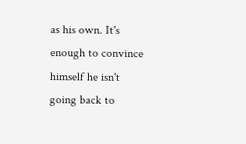as his own. It's enough to convince himself he isn't going back to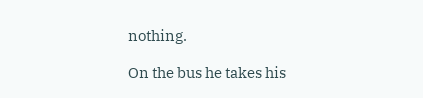nothing.

On the bus he takes his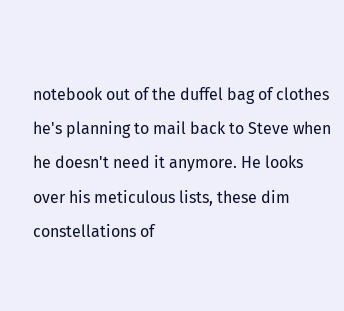notebook out of the duffel bag of clothes he's planning to mail back to Steve when he doesn't need it anymore. He looks over his meticulous lists, these dim constellations of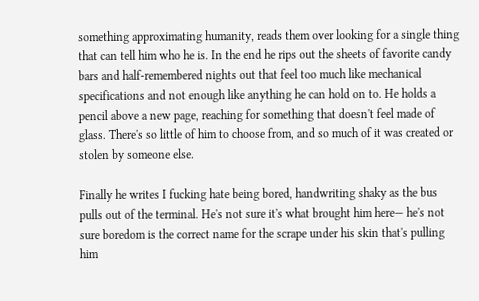something approximating humanity, reads them over looking for a single thing that can tell him who he is. In the end he rips out the sheets of favorite candy bars and half-remembered nights out that feel too much like mechanical specifications and not enough like anything he can hold on to. He holds a pencil above a new page, reaching for something that doesn't feel made of glass. There's so little of him to choose from, and so much of it was created or stolen by someone else.

Finally he writes I fucking hate being bored, handwriting shaky as the bus pulls out of the terminal. He's not sure it's what brought him here— he's not sure boredom is the correct name for the scrape under his skin that's pulling him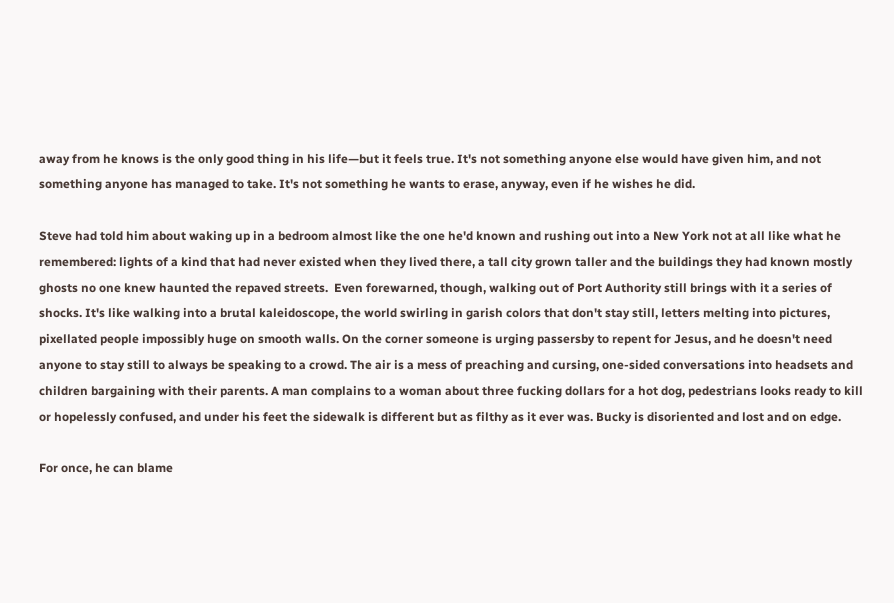away from he knows is the only good thing in his life—but it feels true. It's not something anyone else would have given him, and not something anyone has managed to take. It's not something he wants to erase, anyway, even if he wishes he did.

Steve had told him about waking up in a bedroom almost like the one he'd known and rushing out into a New York not at all like what he remembered: lights of a kind that had never existed when they lived there, a tall city grown taller and the buildings they had known mostly ghosts no one knew haunted the repaved streets.  Even forewarned, though, walking out of Port Authority still brings with it a series of shocks. It's like walking into a brutal kaleidoscope, the world swirling in garish colors that don't stay still, letters melting into pictures, pixellated people impossibly huge on smooth walls. On the corner someone is urging passersby to repent for Jesus, and he doesn't need anyone to stay still to always be speaking to a crowd. The air is a mess of preaching and cursing, one-sided conversations into headsets and children bargaining with their parents. A man complains to a woman about three fucking dollars for a hot dog, pedestrians looks ready to kill or hopelessly confused, and under his feet the sidewalk is different but as filthy as it ever was. Bucky is disoriented and lost and on edge.

For once, he can blame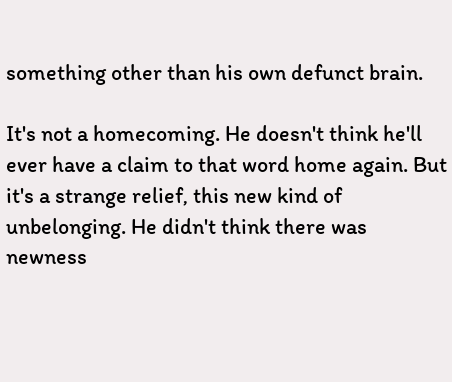something other than his own defunct brain.

It's not a homecoming. He doesn't think he'll ever have a claim to that word home again. But it's a strange relief, this new kind of unbelonging. He didn't think there was newness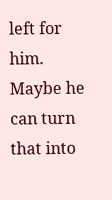left for him. Maybe he can turn that into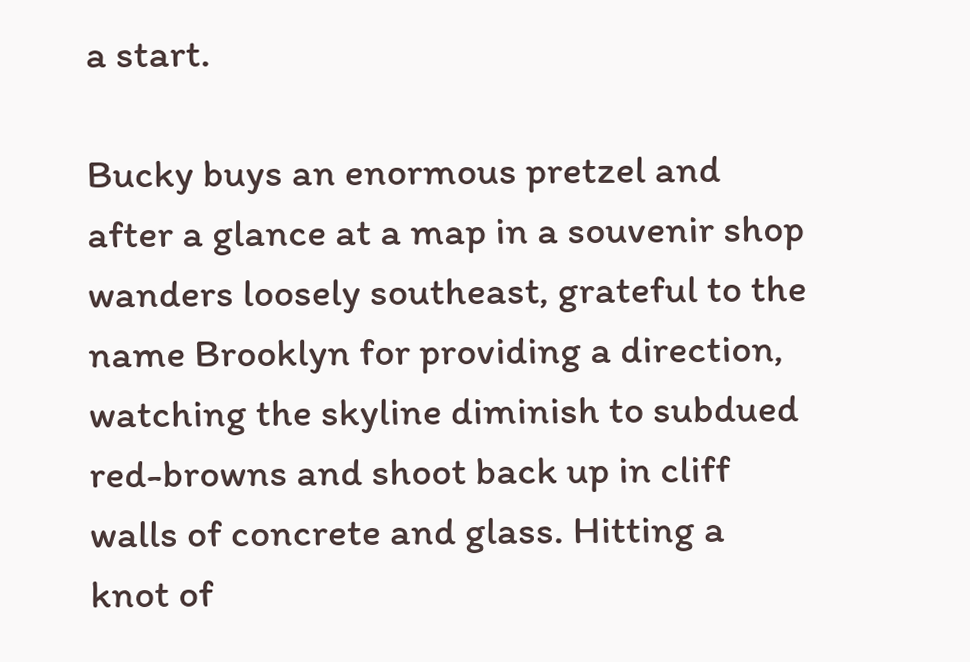a start.

Bucky buys an enormous pretzel and after a glance at a map in a souvenir shop wanders loosely southeast, grateful to the name Brooklyn for providing a direction, watching the skyline diminish to subdued red-browns and shoot back up in cliff walls of concrete and glass. Hitting a knot of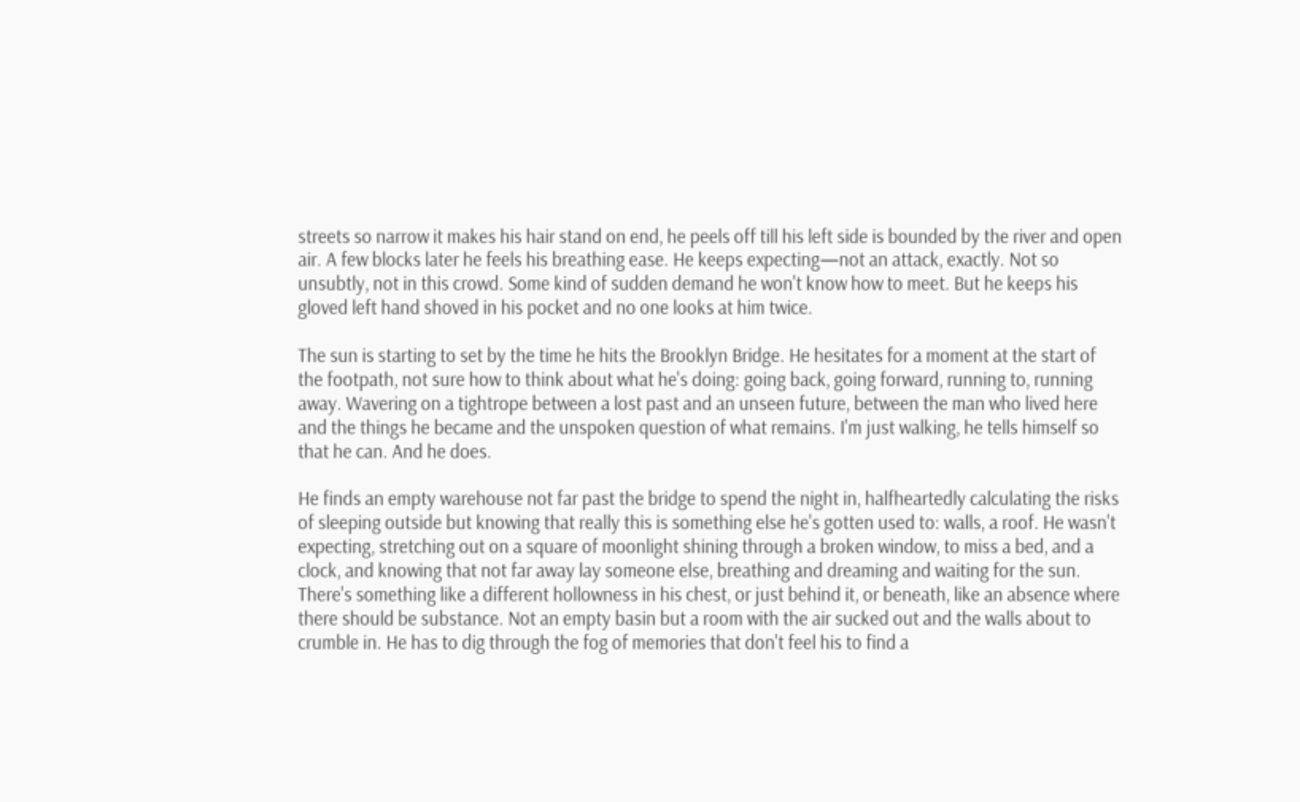streets so narrow it makes his hair stand on end, he peels off till his left side is bounded by the river and open air. A few blocks later he feels his breathing ease. He keeps expecting—not an attack, exactly. Not so unsubtly, not in this crowd. Some kind of sudden demand he won't know how to meet. But he keeps his gloved left hand shoved in his pocket and no one looks at him twice.

The sun is starting to set by the time he hits the Brooklyn Bridge. He hesitates for a moment at the start of the footpath, not sure how to think about what he's doing: going back, going forward, running to, running away. Wavering on a tightrope between a lost past and an unseen future, between the man who lived here and the things he became and the unspoken question of what remains. I'm just walking, he tells himself so that he can. And he does.

He finds an empty warehouse not far past the bridge to spend the night in, halfheartedly calculating the risks of sleeping outside but knowing that really this is something else he's gotten used to: walls, a roof. He wasn't expecting, stretching out on a square of moonlight shining through a broken window, to miss a bed, and a clock, and knowing that not far away lay someone else, breathing and dreaming and waiting for the sun. There's something like a different hollowness in his chest, or just behind it, or beneath, like an absence where there should be substance. Not an empty basin but a room with the air sucked out and the walls about to crumble in. He has to dig through the fog of memories that don't feel his to find a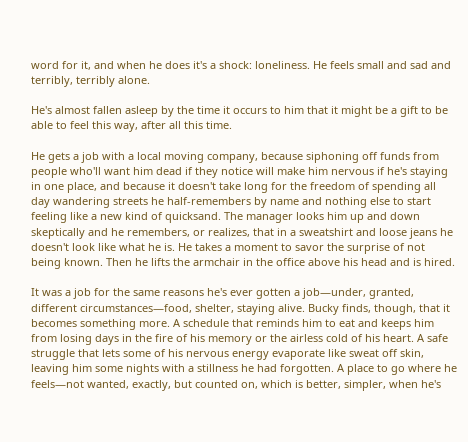word for it, and when he does it's a shock: loneliness. He feels small and sad and terribly, terribly alone.

He's almost fallen asleep by the time it occurs to him that it might be a gift to be able to feel this way, after all this time.

He gets a job with a local moving company, because siphoning off funds from people who'll want him dead if they notice will make him nervous if he's staying in one place, and because it doesn't take long for the freedom of spending all day wandering streets he half-remembers by name and nothing else to start feeling like a new kind of quicksand. The manager looks him up and down skeptically and he remembers, or realizes, that in a sweatshirt and loose jeans he doesn't look like what he is. He takes a moment to savor the surprise of not being known. Then he lifts the armchair in the office above his head and is hired.

It was a job for the same reasons he's ever gotten a job—under, granted, different circumstances—food, shelter, staying alive. Bucky finds, though, that it becomes something more. A schedule that reminds him to eat and keeps him from losing days in the fire of his memory or the airless cold of his heart. A safe struggle that lets some of his nervous energy evaporate like sweat off skin, leaving him some nights with a stillness he had forgotten. A place to go where he feels—not wanted, exactly, but counted on, which is better, simpler, when he's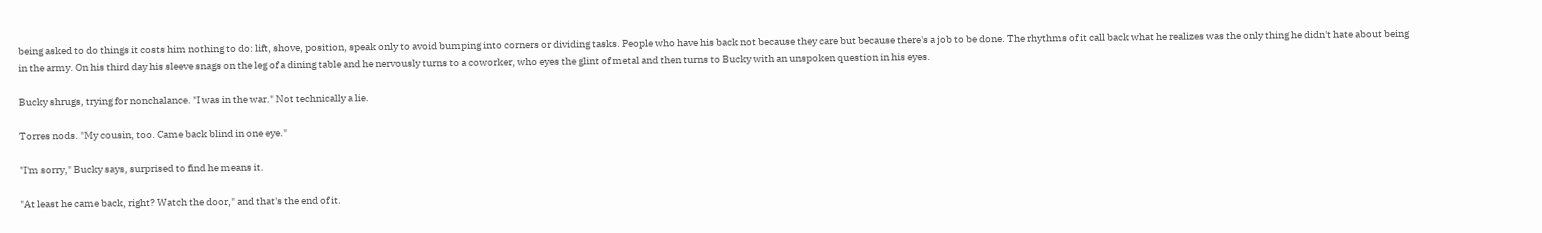being asked to do things it costs him nothing to do: lift, shove, position, speak only to avoid bumping into corners or dividing tasks. People who have his back not because they care but because there's a job to be done. The rhythms of it call back what he realizes was the only thing he didn't hate about being in the army. On his third day his sleeve snags on the leg of a dining table and he nervously turns to a coworker, who eyes the glint of metal and then turns to Bucky with an unspoken question in his eyes.

Bucky shrugs, trying for nonchalance. "I was in the war." Not technically a lie.

Torres nods. "My cousin, too. Came back blind in one eye."

"I'm sorry," Bucky says, surprised to find he means it.

"At least he came back, right? Watch the door," and that's the end of it.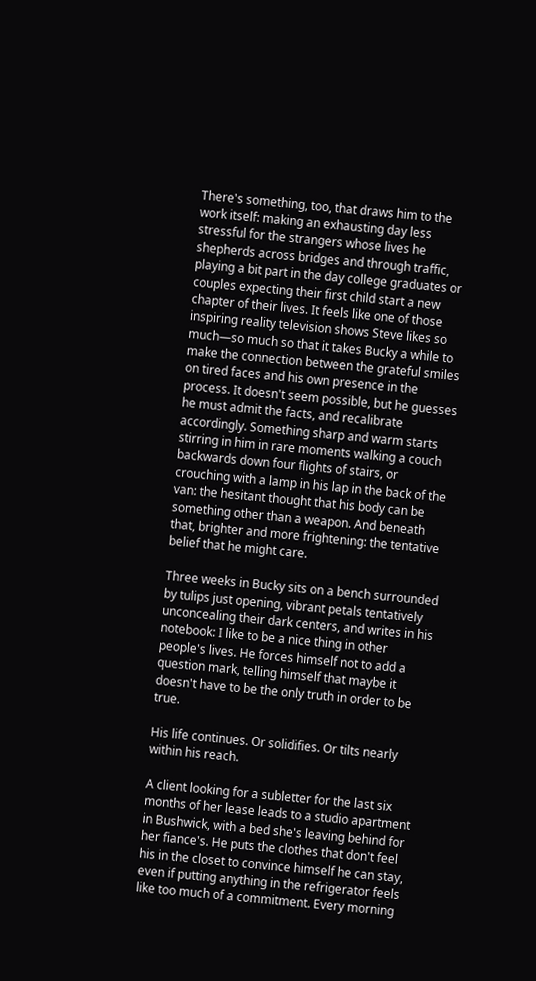There's something, too, that draws him to the work itself: making an exhausting day less stressful for the strangers whose lives he shepherds across bridges and through traffic, playing a bit part in the day college graduates or couples expecting their first child start a new chapter of their lives. It feels like one of those inspiring reality television shows Steve likes so much—so much so that it takes Bucky a while to make the connection between the grateful smiles on tired faces and his own presence in the process. It doesn't seem possible, but he guesses he must admit the facts, and recalibrate accordingly. Something sharp and warm starts stirring in him in rare moments walking a couch backwards down four flights of stairs, or crouching with a lamp in his lap in the back of the van: the hesitant thought that his body can be something other than a weapon. And beneath that, brighter and more frightening: the tentative belief that he might care.

Three weeks in Bucky sits on a bench surrounded by tulips just opening, vibrant petals tentatively unconcealing their dark centers, and writes in his notebook: I like to be a nice thing in other people's lives. He forces himself not to add a question mark, telling himself that maybe it doesn't have to be the only truth in order to be true.

His life continues. Or solidifies. Or tilts nearly within his reach.

A client looking for a subletter for the last six months of her lease leads to a studio apartment in Bushwick, with a bed she's leaving behind for her fiance's. He puts the clothes that don't feel his in the closet to convince himself he can stay, even if putting anything in the refrigerator feels like too much of a commitment. Every morning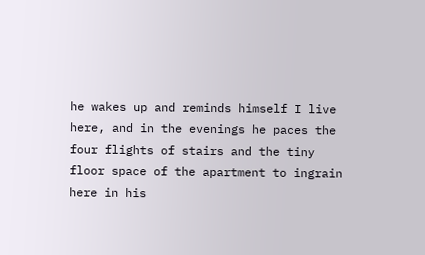he wakes up and reminds himself I live here, and in the evenings he paces the four flights of stairs and the tiny floor space of the apartment to ingrain here in his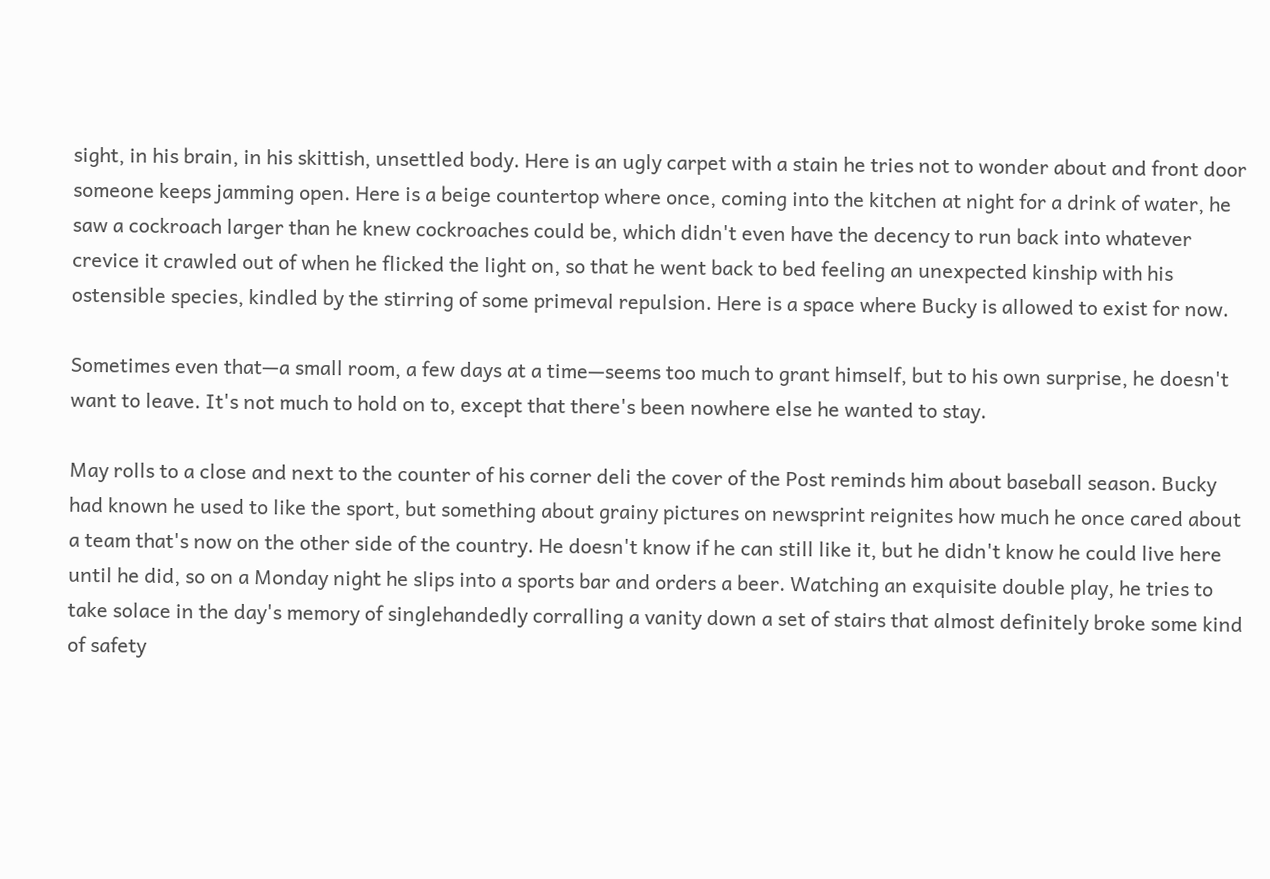sight, in his brain, in his skittish, unsettled body. Here is an ugly carpet with a stain he tries not to wonder about and front door someone keeps jamming open. Here is a beige countertop where once, coming into the kitchen at night for a drink of water, he saw a cockroach larger than he knew cockroaches could be, which didn't even have the decency to run back into whatever crevice it crawled out of when he flicked the light on, so that he went back to bed feeling an unexpected kinship with his ostensible species, kindled by the stirring of some primeval repulsion. Here is a space where Bucky is allowed to exist for now.

Sometimes even that—a small room, a few days at a time—seems too much to grant himself, but to his own surprise, he doesn't want to leave. It's not much to hold on to, except that there's been nowhere else he wanted to stay.

May rolls to a close and next to the counter of his corner deli the cover of the Post reminds him about baseball season. Bucky had known he used to like the sport, but something about grainy pictures on newsprint reignites how much he once cared about a team that's now on the other side of the country. He doesn't know if he can still like it, but he didn't know he could live here until he did, so on a Monday night he slips into a sports bar and orders a beer. Watching an exquisite double play, he tries to take solace in the day's memory of singlehandedly corralling a vanity down a set of stairs that almost definitely broke some kind of safety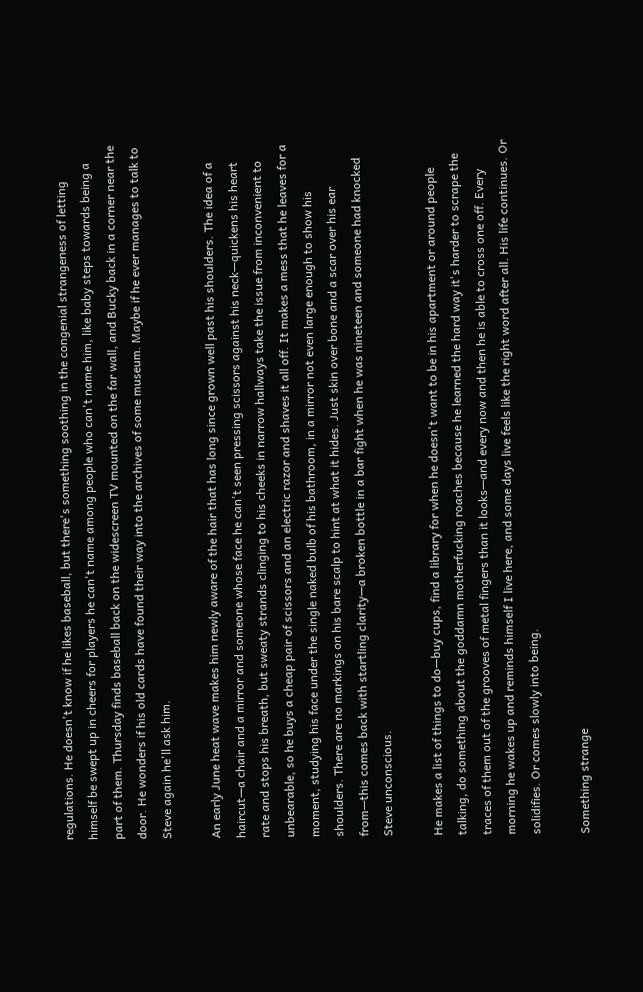regulations. He doesn't know if he likes baseball, but there's something soothing in the congenial strangeness of letting himself be swept up in cheers for players he can't name among people who can't name him, like baby steps towards being a part of them. Thursday finds baseball back on the widescreen TV mounted on the far wall, and Bucky back in a corner near the door. He wonders if his old cards have found their way into the archives of some museum. Maybe if he ever manages to talk to Steve again he'll ask him.

An early June heat wave makes him newly aware of the hair that has long since grown well past his shoulders. The idea of a haircut—a chair and a mirror and someone whose face he can't seen pressing scissors against his neck—quickens his heart rate and stops his breath, but sweaty strands clinging to his cheeks in narrow hallways take the issue from inconvenient to unbearable, so he buys a cheap pair of scissors and an electric razor and shaves it all off. It makes a mess that he leaves for a moment, studying his face under the single naked bulb of his bathroom, in a mirror not even large enough to show his shoulders. There are no markings on his bare scalp to hint at what it hides. Just skin over bone and a scar over his ear from—this comes back with startling clarity—a broken bottle in a bar fight when he was nineteen and someone had knocked Steve unconscious.

He makes a list of things to do—buy cups, find a library for when he doesn't want to be in his apartment or around people talking, do something about the goddamn motherfucking roaches because he learned the hard way it's harder to scrape the traces of them out of the grooves of metal fingers than it looks—and every now and then he is able to cross one off. Every morning he wakes up and reminds himself I live here, and some days live feels like the right word after all. His life continues. Or solidifies. Or comes slowly into being.

Something strange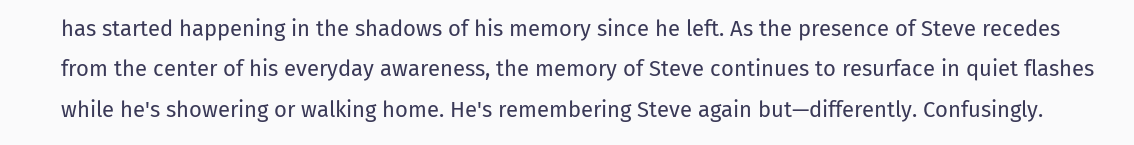has started happening in the shadows of his memory since he left. As the presence of Steve recedes from the center of his everyday awareness, the memory of Steve continues to resurface in quiet flashes while he's showering or walking home. He's remembering Steve again but—differently. Confusingly.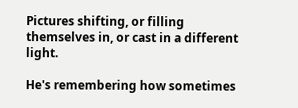Pictures shifting, or filling themselves in, or cast in a different light.

He's remembering how sometimes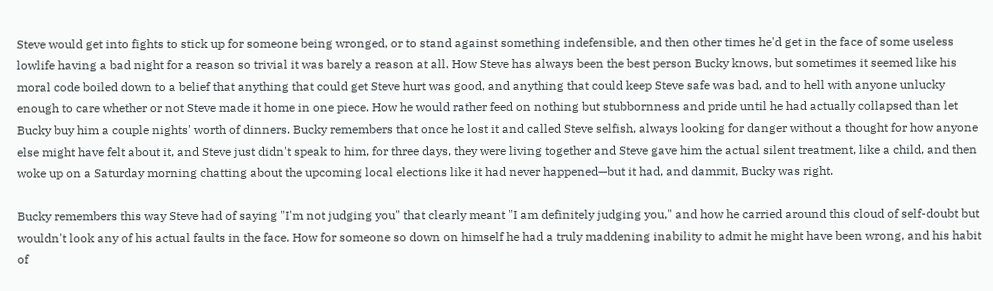Steve would get into fights to stick up for someone being wronged, or to stand against something indefensible, and then other times he'd get in the face of some useless lowlife having a bad night for a reason so trivial it was barely a reason at all. How Steve has always been the best person Bucky knows, but sometimes it seemed like his moral code boiled down to a belief that anything that could get Steve hurt was good, and anything that could keep Steve safe was bad, and to hell with anyone unlucky enough to care whether or not Steve made it home in one piece. How he would rather feed on nothing but stubbornness and pride until he had actually collapsed than let Bucky buy him a couple nights' worth of dinners. Bucky remembers that once he lost it and called Steve selfish, always looking for danger without a thought for how anyone else might have felt about it, and Steve just didn't speak to him, for three days, they were living together and Steve gave him the actual silent treatment, like a child, and then woke up on a Saturday morning chatting about the upcoming local elections like it had never happened—but it had, and dammit, Bucky was right.

Bucky remembers this way Steve had of saying "I'm not judging you" that clearly meant "I am definitely judging you," and how he carried around this cloud of self-doubt but wouldn't look any of his actual faults in the face. How for someone so down on himself he had a truly maddening inability to admit he might have been wrong, and his habit of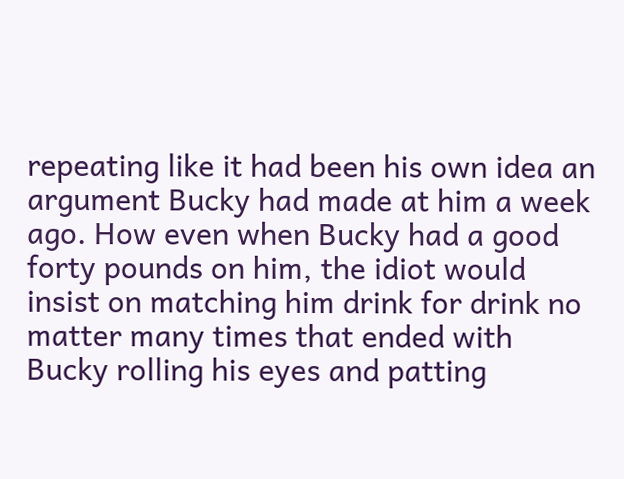repeating like it had been his own idea an argument Bucky had made at him a week ago. How even when Bucky had a good forty pounds on him, the idiot would insist on matching him drink for drink no matter many times that ended with Bucky rolling his eyes and patting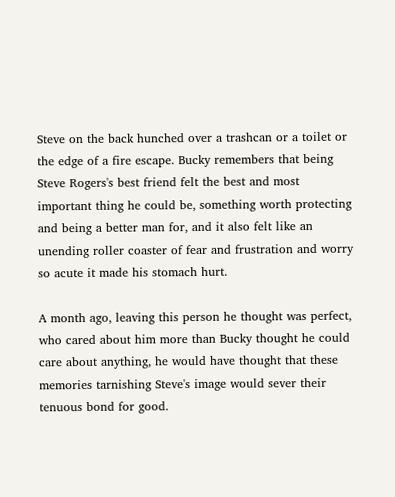Steve on the back hunched over a trashcan or a toilet or the edge of a fire escape. Bucky remembers that being Steve Rogers's best friend felt the best and most important thing he could be, something worth protecting and being a better man for, and it also felt like an unending roller coaster of fear and frustration and worry so acute it made his stomach hurt.

A month ago, leaving this person he thought was perfect, who cared about him more than Bucky thought he could care about anything, he would have thought that these memories tarnishing Steve's image would sever their tenuous bond for good.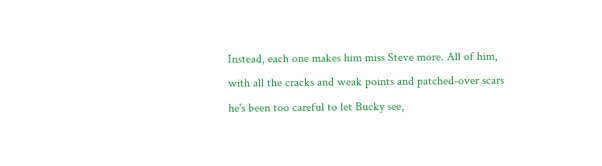Instead, each one makes him miss Steve more. All of him, with all the cracks and weak points and patched-over scars he's been too careful to let Bucky see,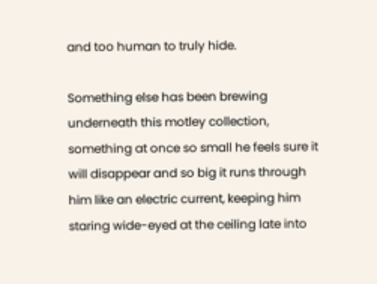and too human to truly hide.

Something else has been brewing underneath this motley collection, something at once so small he feels sure it will disappear and so big it runs through him like an electric current, keeping him staring wide-eyed at the ceiling late into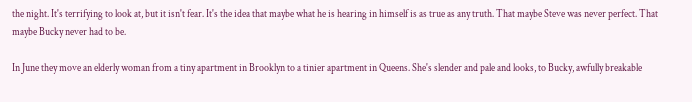the night. It's terrifying to look at, but it isn't fear. It's the idea that maybe what he is hearing in himself is as true as any truth. That maybe Steve was never perfect. That maybe Bucky never had to be.

In June they move an elderly woman from a tiny apartment in Brooklyn to a tinier apartment in Queens. She's slender and pale and looks, to Bucky, awfully breakable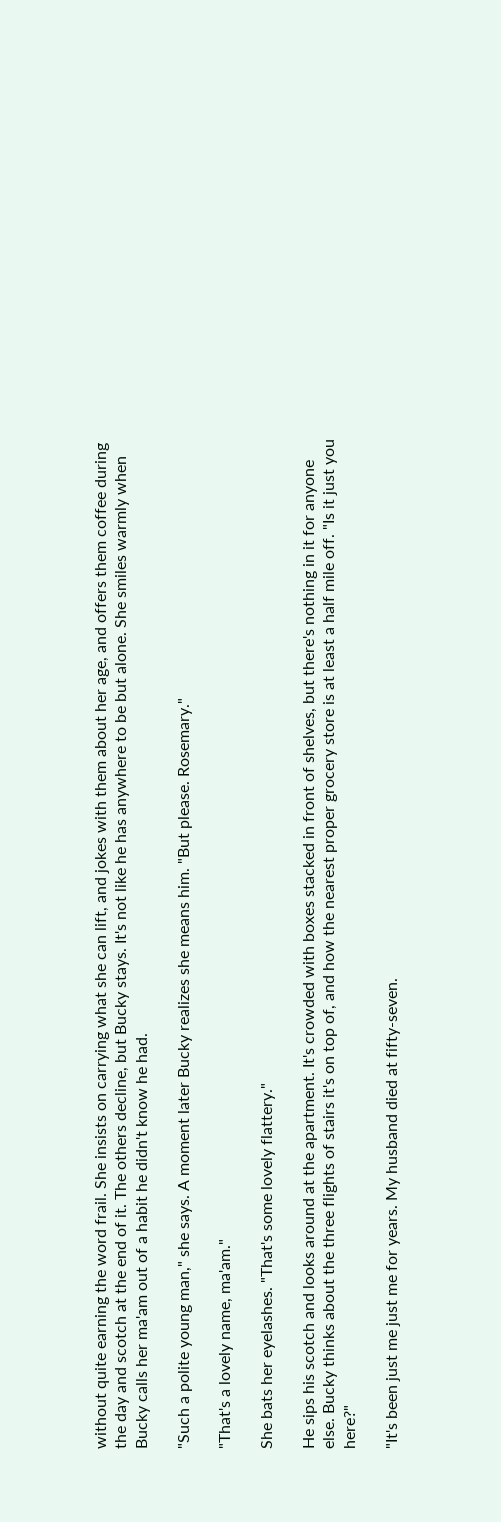without quite earning the word frail. She insists on carrying what she can lift, and jokes with them about her age, and offers them coffee during the day and scotch at the end of it. The others decline, but Bucky stays. It's not like he has anywhere to be but alone. She smiles warmly when Bucky calls her ma'am out of a habit he didn't know he had.

"Such a polite young man," she says. A moment later Bucky realizes she means him. "But please. Rosemary."

"That's a lovely name, ma'am."

She bats her eyelashes. "That's some lovely flattery."

He sips his scotch and looks around at the apartment. It's crowded with boxes stacked in front of shelves, but there's nothing in it for anyone else. Bucky thinks about the three flights of stairs it's on top of, and how the nearest proper grocery store is at least a half mile off. "Is it just you here?"

"It's been just me just me for years. My husband died at fifty-seven.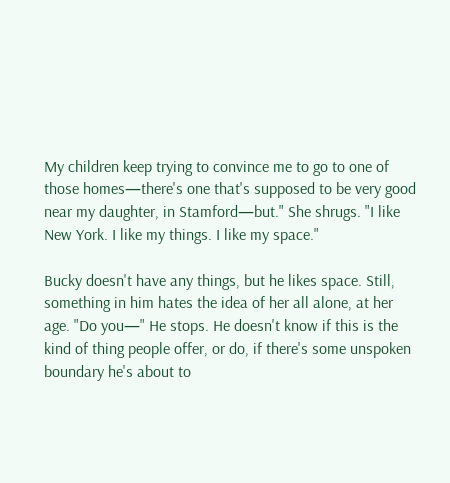My children keep trying to convince me to go to one of those homes—there's one that's supposed to be very good near my daughter, in Stamford—but." She shrugs. "I like New York. I like my things. I like my space."

Bucky doesn't have any things, but he likes space. Still, something in him hates the idea of her all alone, at her age. "Do you—" He stops. He doesn't know if this is the kind of thing people offer, or do, if there's some unspoken boundary he's about to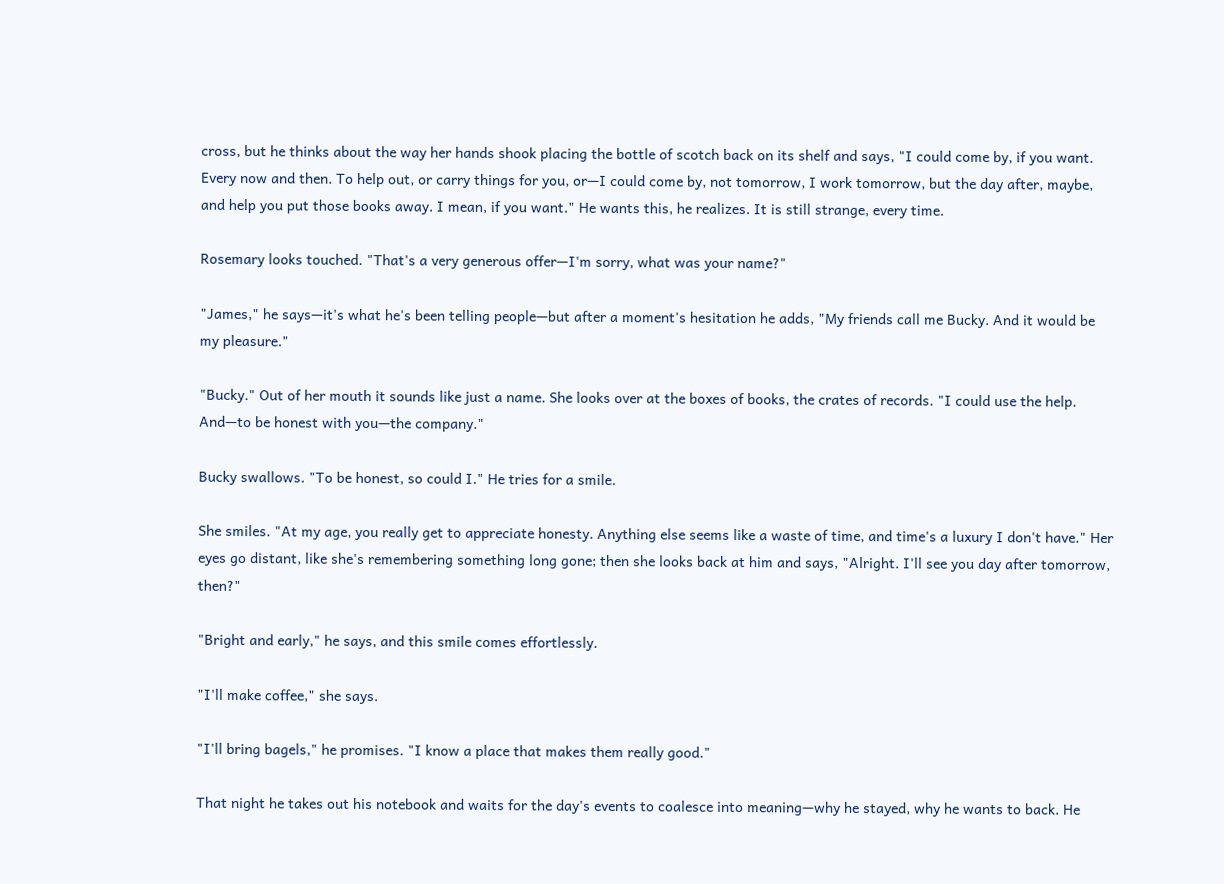cross, but he thinks about the way her hands shook placing the bottle of scotch back on its shelf and says, "I could come by, if you want. Every now and then. To help out, or carry things for you, or—I could come by, not tomorrow, I work tomorrow, but the day after, maybe, and help you put those books away. I mean, if you want." He wants this, he realizes. It is still strange, every time.

Rosemary looks touched. "That's a very generous offer—I'm sorry, what was your name?"

"James," he says—it's what he's been telling people—but after a moment's hesitation he adds, "My friends call me Bucky. And it would be my pleasure."

"Bucky." Out of her mouth it sounds like just a name. She looks over at the boxes of books, the crates of records. "I could use the help. And—to be honest with you—the company."

Bucky swallows. "To be honest, so could I." He tries for a smile.

She smiles. "At my age, you really get to appreciate honesty. Anything else seems like a waste of time, and time's a luxury I don't have." Her eyes go distant, like she's remembering something long gone; then she looks back at him and says, "Alright. I'll see you day after tomorrow, then?"

"Bright and early," he says, and this smile comes effortlessly.

"I'll make coffee," she says.

"I'll bring bagels," he promises. "I know a place that makes them really good."

That night he takes out his notebook and waits for the day's events to coalesce into meaning—why he stayed, why he wants to back. He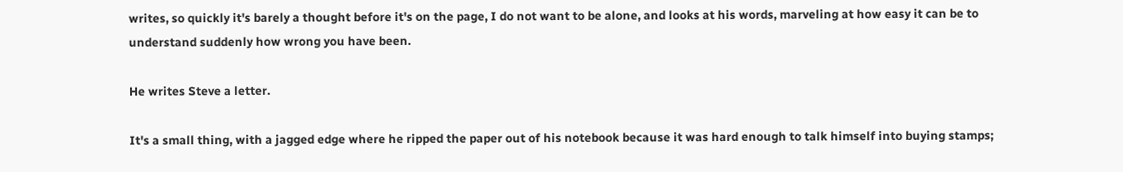writes, so quickly it's barely a thought before it's on the page, I do not want to be alone, and looks at his words, marveling at how easy it can be to understand suddenly how wrong you have been.

He writes Steve a letter.

It's a small thing, with a jagged edge where he ripped the paper out of his notebook because it was hard enough to talk himself into buying stamps;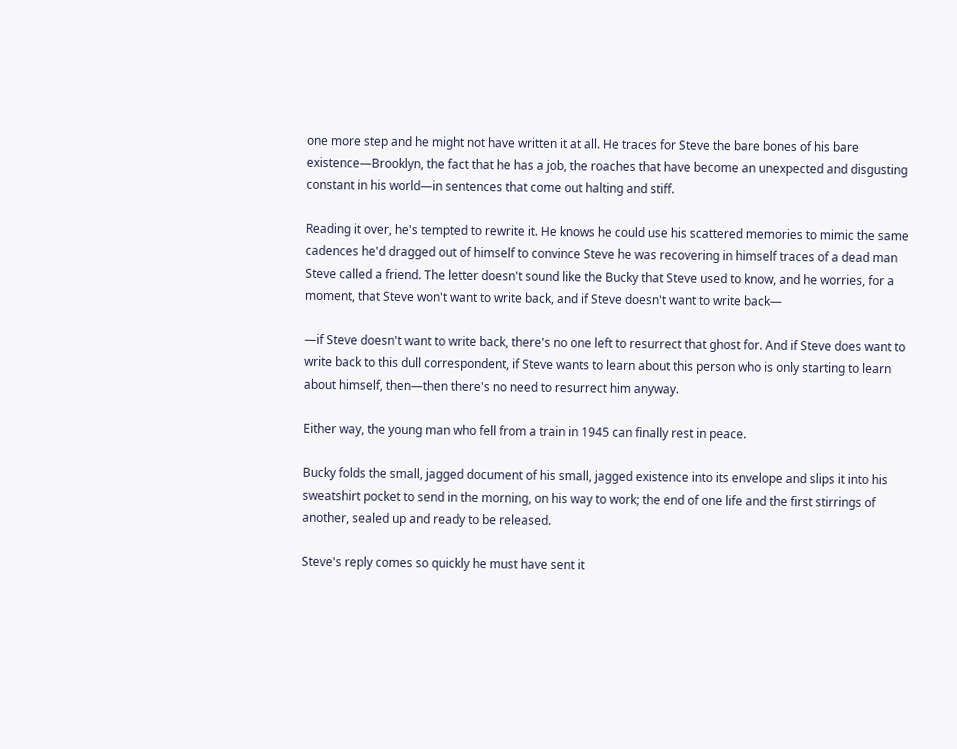one more step and he might not have written it at all. He traces for Steve the bare bones of his bare existence—Brooklyn, the fact that he has a job, the roaches that have become an unexpected and disgusting constant in his world—in sentences that come out halting and stiff.

Reading it over, he's tempted to rewrite it. He knows he could use his scattered memories to mimic the same cadences he'd dragged out of himself to convince Steve he was recovering in himself traces of a dead man Steve called a friend. The letter doesn't sound like the Bucky that Steve used to know, and he worries, for a moment, that Steve won't want to write back, and if Steve doesn't want to write back—

—if Steve doesn't want to write back, there's no one left to resurrect that ghost for. And if Steve does want to write back to this dull correspondent, if Steve wants to learn about this person who is only starting to learn about himself, then—then there's no need to resurrect him anyway.

Either way, the young man who fell from a train in 1945 can finally rest in peace.

Bucky folds the small, jagged document of his small, jagged existence into its envelope and slips it into his sweatshirt pocket to send in the morning, on his way to work; the end of one life and the first stirrings of another, sealed up and ready to be released.

Steve's reply comes so quickly he must have sent it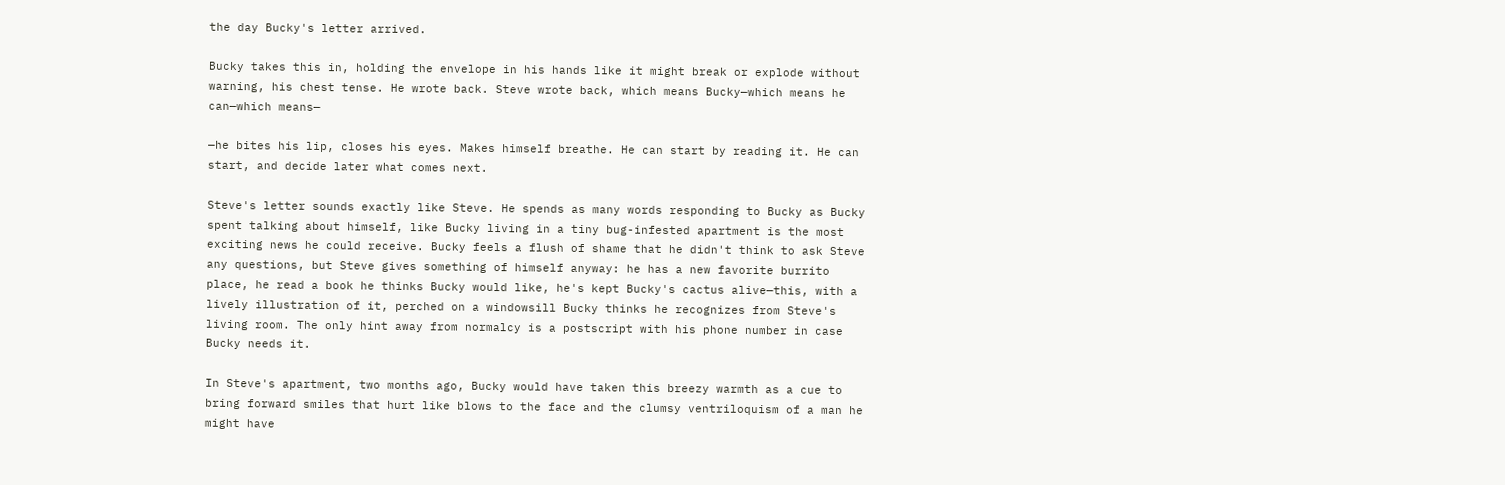the day Bucky's letter arrived.

Bucky takes this in, holding the envelope in his hands like it might break or explode without warning, his chest tense. He wrote back. Steve wrote back, which means Bucky—which means he can—which means—

—he bites his lip, closes his eyes. Makes himself breathe. He can start by reading it. He can start, and decide later what comes next.

Steve's letter sounds exactly like Steve. He spends as many words responding to Bucky as Bucky spent talking about himself, like Bucky living in a tiny bug-infested apartment is the most exciting news he could receive. Bucky feels a flush of shame that he didn't think to ask Steve any questions, but Steve gives something of himself anyway: he has a new favorite burrito place, he read a book he thinks Bucky would like, he's kept Bucky's cactus alive—this, with a lively illustration of it, perched on a windowsill Bucky thinks he recognizes from Steve's living room. The only hint away from normalcy is a postscript with his phone number in case Bucky needs it.

In Steve's apartment, two months ago, Bucky would have taken this breezy warmth as a cue to bring forward smiles that hurt like blows to the face and the clumsy ventriloquism of a man he might have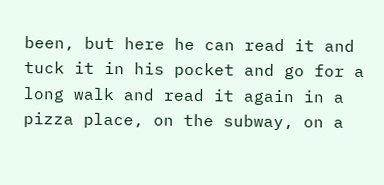been, but here he can read it and tuck it in his pocket and go for a long walk and read it again in a pizza place, on the subway, on a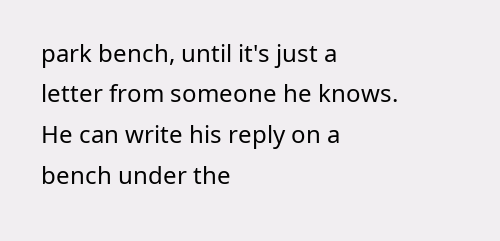park bench, until it's just a letter from someone he knows. He can write his reply on a bench under the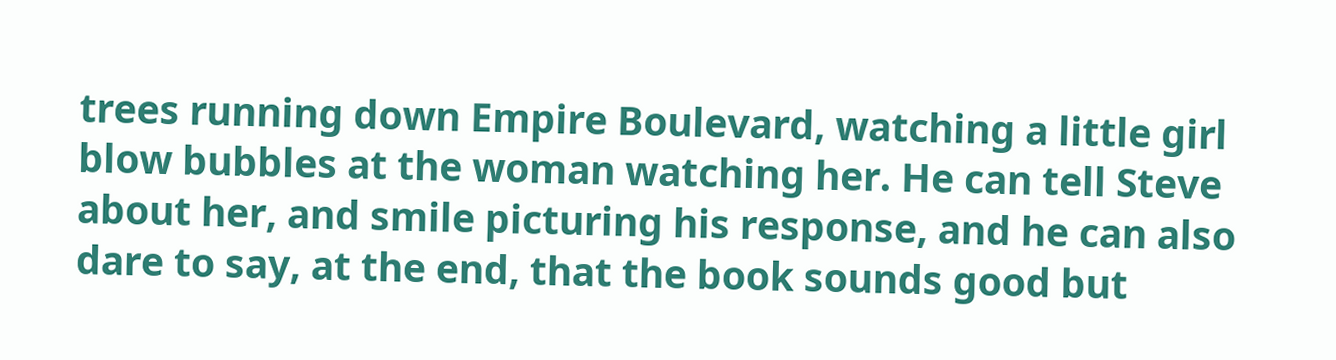trees running down Empire Boulevard, watching a little girl blow bubbles at the woman watching her. He can tell Steve about her, and smile picturing his response, and he can also dare to say, at the end, that the book sounds good but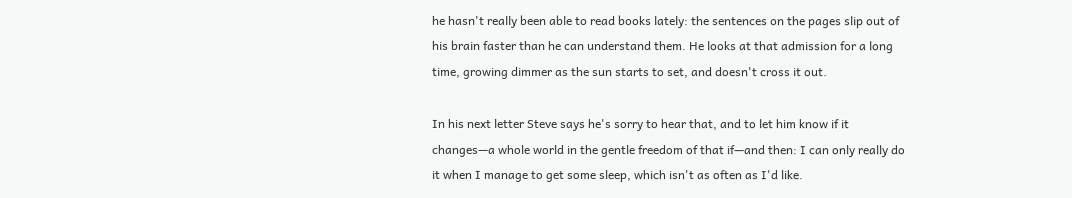he hasn't really been able to read books lately: the sentences on the pages slip out of his brain faster than he can understand them. He looks at that admission for a long time, growing dimmer as the sun starts to set, and doesn't cross it out.

In his next letter Steve says he's sorry to hear that, and to let him know if it changes—a whole world in the gentle freedom of that if—and then: I can only really do it when I manage to get some sleep, which isn't as often as I'd like.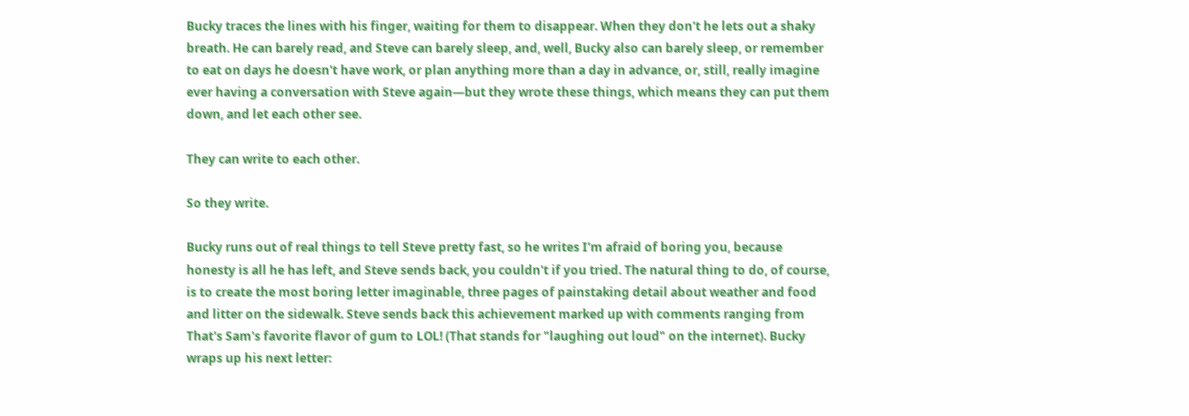Bucky traces the lines with his finger, waiting for them to disappear. When they don't he lets out a shaky breath. He can barely read, and Steve can barely sleep, and, well, Bucky also can barely sleep, or remember to eat on days he doesn't have work, or plan anything more than a day in advance, or, still, really imagine ever having a conversation with Steve again—but they wrote these things, which means they can put them down, and let each other see.

They can write to each other.

So they write.

Bucky runs out of real things to tell Steve pretty fast, so he writes I'm afraid of boring you, because honesty is all he has left, and Steve sends back, you couldn't if you tried. The natural thing to do, of course, is to create the most boring letter imaginable, three pages of painstaking detail about weather and food and litter on the sidewalk. Steve sends back this achievement marked up with comments ranging from That's Sam's favorite flavor of gum to LOL! (That stands for "laughing out loud" on the internet). Bucky wraps up his next letter: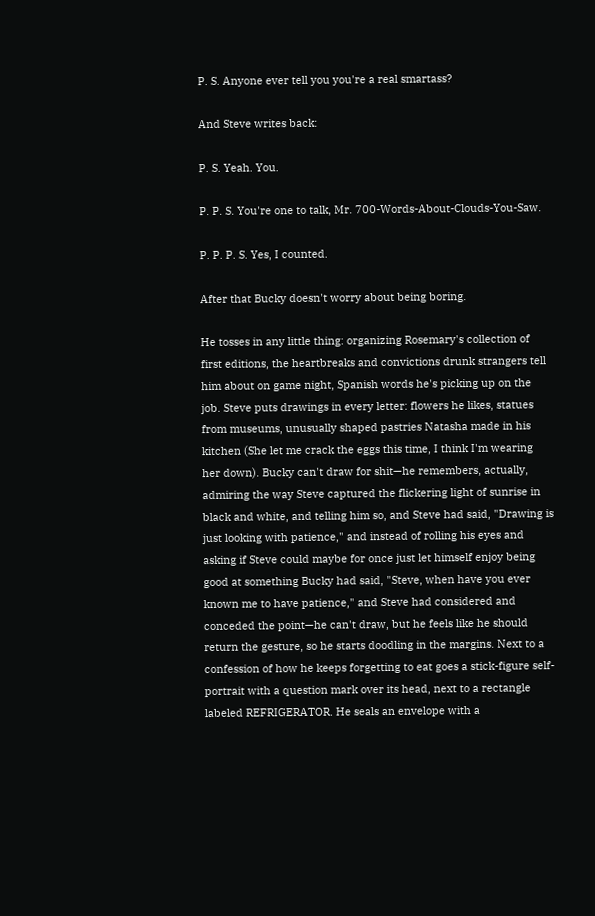P. S. Anyone ever tell you you're a real smartass?

And Steve writes back:

P. S. Yeah. You.

P. P. S. You're one to talk, Mr. 700-Words-About-Clouds-You-Saw.

P. P. P. S. Yes, I counted.

After that Bucky doesn't worry about being boring.

He tosses in any little thing: organizing Rosemary's collection of first editions, the heartbreaks and convictions drunk strangers tell him about on game night, Spanish words he's picking up on the job. Steve puts drawings in every letter: flowers he likes, statues from museums, unusually shaped pastries Natasha made in his kitchen (She let me crack the eggs this time, I think I'm wearing her down). Bucky can't draw for shit—he remembers, actually, admiring the way Steve captured the flickering light of sunrise in black and white, and telling him so, and Steve had said, "Drawing is just looking with patience," and instead of rolling his eyes and asking if Steve could maybe for once just let himself enjoy being good at something Bucky had said, "Steve, when have you ever known me to have patience," and Steve had considered and conceded the point—he can't draw, but he feels like he should return the gesture, so he starts doodling in the margins. Next to a confession of how he keeps forgetting to eat goes a stick-figure self-portrait with a question mark over its head, next to a rectangle labeled REFRIGERATOR. He seals an envelope with a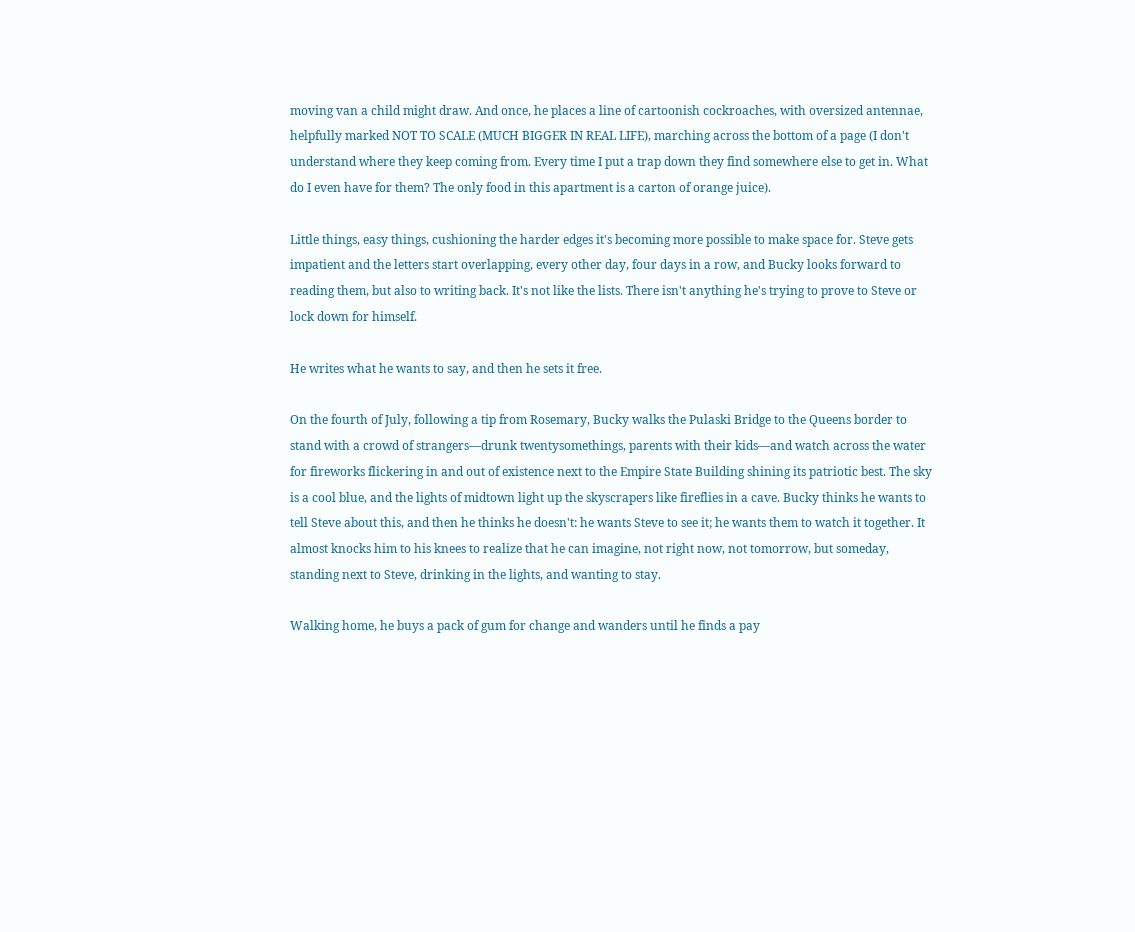moving van a child might draw. And once, he places a line of cartoonish cockroaches, with oversized antennae, helpfully marked NOT TO SCALE (MUCH BIGGER IN REAL LIFE), marching across the bottom of a page (I don't understand where they keep coming from. Every time I put a trap down they find somewhere else to get in. What do I even have for them? The only food in this apartment is a carton of orange juice).

Little things, easy things, cushioning the harder edges it's becoming more possible to make space for. Steve gets impatient and the letters start overlapping, every other day, four days in a row, and Bucky looks forward to reading them, but also to writing back. It's not like the lists. There isn't anything he's trying to prove to Steve or lock down for himself.

He writes what he wants to say, and then he sets it free.

On the fourth of July, following a tip from Rosemary, Bucky walks the Pulaski Bridge to the Queens border to stand with a crowd of strangers—drunk twentysomethings, parents with their kids—and watch across the water for fireworks flickering in and out of existence next to the Empire State Building shining its patriotic best. The sky is a cool blue, and the lights of midtown light up the skyscrapers like fireflies in a cave. Bucky thinks he wants to tell Steve about this, and then he thinks he doesn't: he wants Steve to see it; he wants them to watch it together. It almost knocks him to his knees to realize that he can imagine, not right now, not tomorrow, but someday, standing next to Steve, drinking in the lights, and wanting to stay.

Walking home, he buys a pack of gum for change and wanders until he finds a pay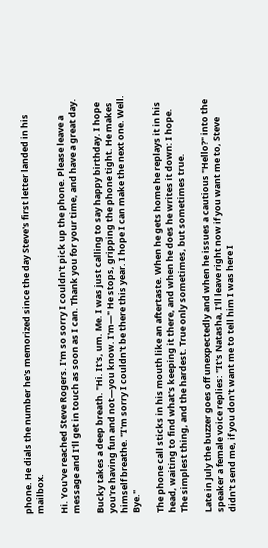phone. He dials the number he's memorized since the day Steve's first letter landed in his mailbox.

Hi. You've reached Steve Rogers. I'm so sorry I couldn't pick up the phone. Please leave a message and I'll get in touch as soon as I can. Thank you for your time, and have a great day.

Bucky takes a deep breath. "Hi. It's, um. Me. I was just calling to say happy birthday. I hope you're having fun and not—you know. I'm—" He stops, gripping the phone tight. He makes himself breathe. "I'm sorry I couldn't be there this year. I hope I can make the next one. Well. Bye."

The phone call sticks in his mouth like an aftertaste. When he gets home he replays it in his head, waiting to find what's keeping it there, and when he does he writes it down: I hope. The simplest thing, and the hardest. True only sometimes, but sometimes true.

Late in July the buzzer goes off unexpectedly and when he issues a cautious "Hello?" into the speaker a female voice replies: "It's Natasha, I'll leave right now if you want me to, Steve didn't send me, if you don't want me to tell him I was here I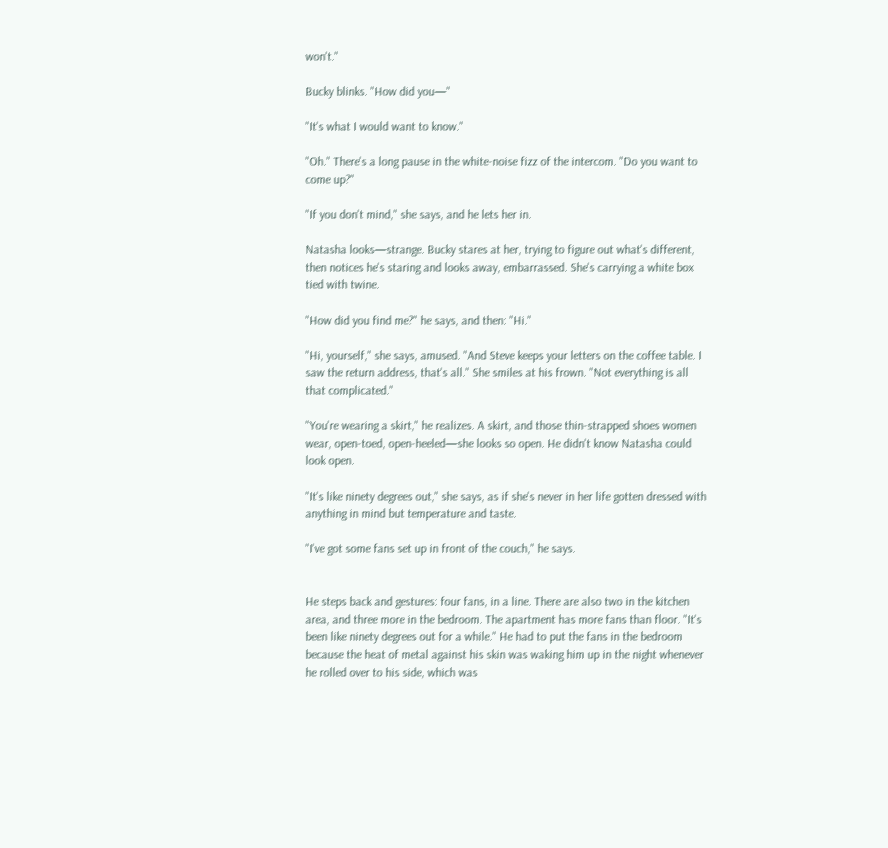won't."

Bucky blinks. "How did you—"

"It's what I would want to know."

"Oh." There's a long pause in the white-noise fizz of the intercom. "Do you want to come up?"

"If you don't mind," she says, and he lets her in.

Natasha looks—strange. Bucky stares at her, trying to figure out what's different, then notices he's staring and looks away, embarrassed. She's carrying a white box tied with twine.

"How did you find me?" he says, and then: "Hi."

"Hi, yourself," she says, amused. "And Steve keeps your letters on the coffee table. I saw the return address, that's all." She smiles at his frown. "Not everything is all that complicated."

"You're wearing a skirt," he realizes. A skirt, and those thin-strapped shoes women wear, open-toed, open-heeled—she looks so open. He didn't know Natasha could look open.

"It's like ninety degrees out," she says, as if she's never in her life gotten dressed with anything in mind but temperature and taste.

"I've got some fans set up in front of the couch," he says.


He steps back and gestures: four fans, in a line. There are also two in the kitchen area, and three more in the bedroom. The apartment has more fans than floor. "It's been like ninety degrees out for a while." He had to put the fans in the bedroom because the heat of metal against his skin was waking him up in the night whenever he rolled over to his side, which was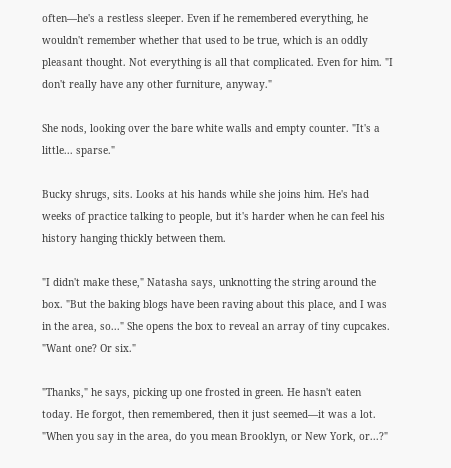often—he's a restless sleeper. Even if he remembered everything, he wouldn't remember whether that used to be true, which is an oddly pleasant thought. Not everything is all that complicated. Even for him. "I don't really have any other furniture, anyway."

She nods, looking over the bare white walls and empty counter. "It's a little... sparse."

Bucky shrugs, sits. Looks at his hands while she joins him. He's had weeks of practice talking to people, but it's harder when he can feel his history hanging thickly between them.

"I didn't make these," Natasha says, unknotting the string around the box. "But the baking blogs have been raving about this place, and I was in the area, so..." She opens the box to reveal an array of tiny cupcakes. "Want one? Or six."

"Thanks," he says, picking up one frosted in green. He hasn't eaten today. He forgot, then remembered, then it just seemed—it was a lot. "When you say in the area, do you mean Brooklyn, or New York, or...?"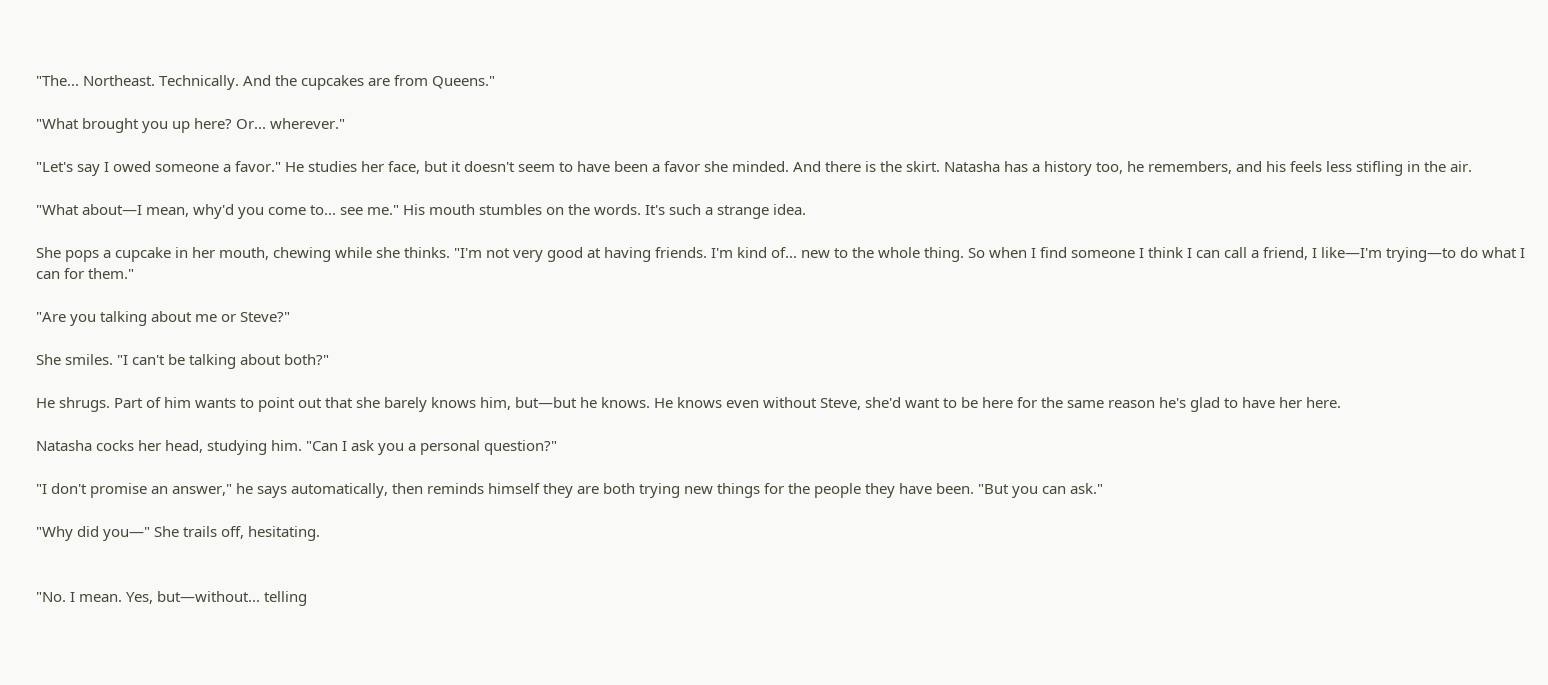"The... Northeast. Technically. And the cupcakes are from Queens."

"What brought you up here? Or... wherever."

"Let's say I owed someone a favor." He studies her face, but it doesn't seem to have been a favor she minded. And there is the skirt. Natasha has a history too, he remembers, and his feels less stifling in the air.

"What about—I mean, why'd you come to... see me." His mouth stumbles on the words. It's such a strange idea.

She pops a cupcake in her mouth, chewing while she thinks. "I'm not very good at having friends. I'm kind of... new to the whole thing. So when I find someone I think I can call a friend, I like—I'm trying—to do what I can for them."

"Are you talking about me or Steve?"

She smiles. "I can't be talking about both?"

He shrugs. Part of him wants to point out that she barely knows him, but—but he knows. He knows even without Steve, she'd want to be here for the same reason he's glad to have her here.

Natasha cocks her head, studying him. "Can I ask you a personal question?"

"I don't promise an answer," he says automatically, then reminds himself they are both trying new things for the people they have been. "But you can ask."

"Why did you—" She trails off, hesitating.


"No. I mean. Yes, but—without... telling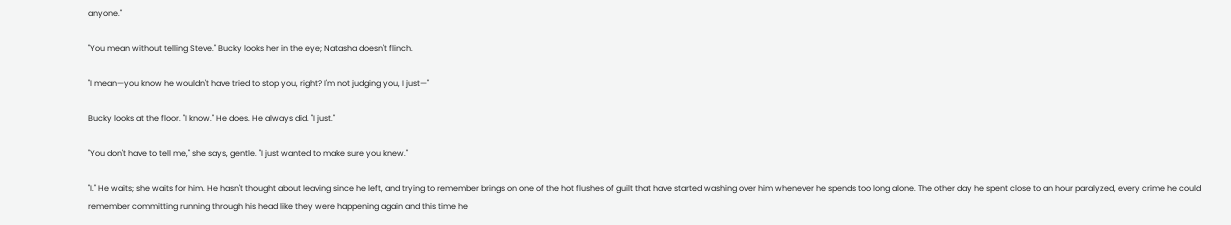anyone."

"You mean without telling Steve." Bucky looks her in the eye; Natasha doesn't flinch.

"I mean—you know he wouldn't have tried to stop you, right? I'm not judging you, I just—"

Bucky looks at the floor. "I know." He does. He always did. "I just."

"You don't have to tell me," she says, gentle. "I just wanted to make sure you knew."

"I." He waits; she waits for him. He hasn't thought about leaving since he left, and trying to remember brings on one of the hot flushes of guilt that have started washing over him whenever he spends too long alone. The other day he spent close to an hour paralyzed, every crime he could remember committing running through his head like they were happening again and this time he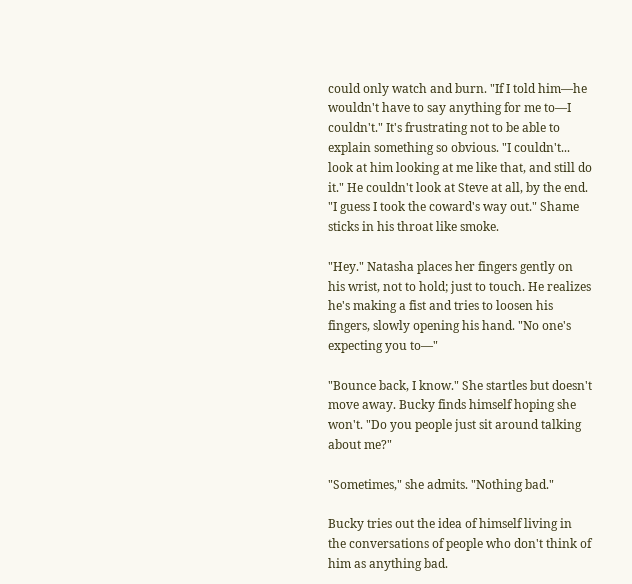could only watch and burn. "If I told him—he wouldn't have to say anything for me to—I couldn't." It's frustrating not to be able to explain something so obvious. "I couldn't... look at him looking at me like that, and still do it." He couldn't look at Steve at all, by the end. "I guess I took the coward's way out." Shame sticks in his throat like smoke.

"Hey." Natasha places her fingers gently on his wrist, not to hold; just to touch. He realizes he's making a fist and tries to loosen his fingers, slowly opening his hand. "No one's expecting you to—"

"Bounce back, I know." She startles but doesn't move away. Bucky finds himself hoping she won't. "Do you people just sit around talking about me?"

"Sometimes," she admits. "Nothing bad."

Bucky tries out the idea of himself living in the conversations of people who don't think of him as anything bad.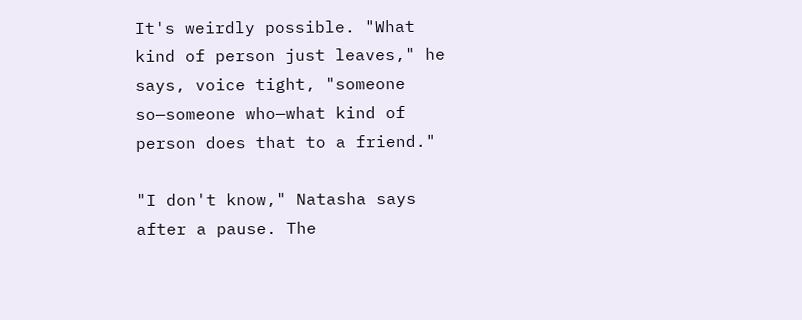It's weirdly possible. "What kind of person just leaves," he says, voice tight, "someone so—someone who—what kind of person does that to a friend."

"I don't know," Natasha says after a pause. The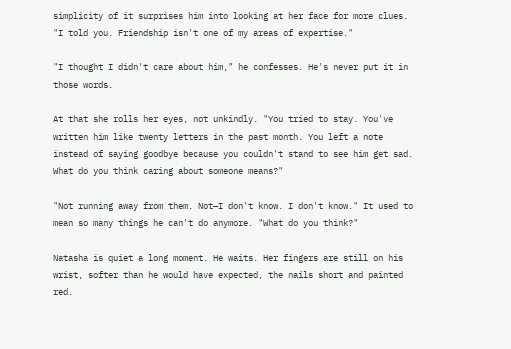simplicity of it surprises him into looking at her face for more clues. "I told you. Friendship isn't one of my areas of expertise."

"I thought I didn't care about him," he confesses. He's never put it in those words.

At that she rolls her eyes, not unkindly. "You tried to stay. You've written him like twenty letters in the past month. You left a note instead of saying goodbye because you couldn't stand to see him get sad. What do you think caring about someone means?"

"Not running away from them. Not—I don't know. I don't know." It used to mean so many things he can't do anymore. "What do you think?"

Natasha is quiet a long moment. He waits. Her fingers are still on his wrist, softer than he would have expected, the nails short and painted red.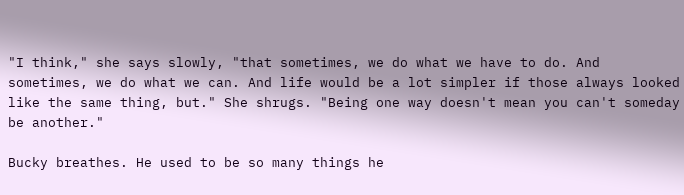"I think," she says slowly, "that sometimes, we do what we have to do. And sometimes, we do what we can. And life would be a lot simpler if those always looked like the same thing, but." She shrugs. "Being one way doesn't mean you can't someday be another."

Bucky breathes. He used to be so many things he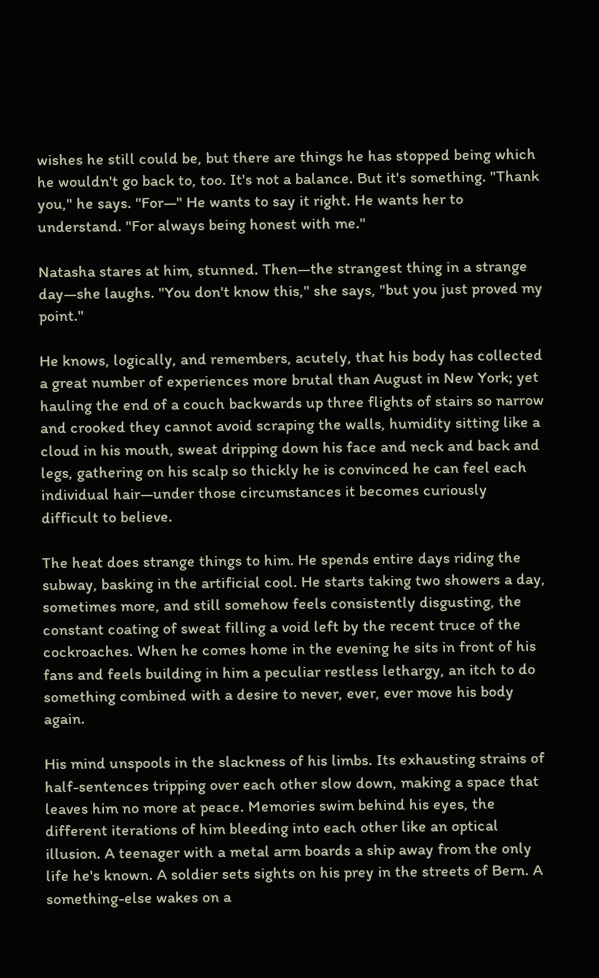wishes he still could be, but there are things he has stopped being which he wouldn't go back to, too. It's not a balance. But it's something. "Thank you," he says. "For—" He wants to say it right. He wants her to understand. "For always being honest with me."

Natasha stares at him, stunned. Then—the strangest thing in a strange day—she laughs. "You don't know this," she says, "but you just proved my point."

He knows, logically, and remembers, acutely, that his body has collected a great number of experiences more brutal than August in New York; yet hauling the end of a couch backwards up three flights of stairs so narrow and crooked they cannot avoid scraping the walls, humidity sitting like a cloud in his mouth, sweat dripping down his face and neck and back and legs, gathering on his scalp so thickly he is convinced he can feel each individual hair—under those circumstances it becomes curiously difficult to believe.

The heat does strange things to him. He spends entire days riding the subway, basking in the artificial cool. He starts taking two showers a day, sometimes more, and still somehow feels consistently disgusting, the constant coating of sweat filling a void left by the recent truce of the cockroaches. When he comes home in the evening he sits in front of his fans and feels building in him a peculiar restless lethargy, an itch to do something combined with a desire to never, ever, ever move his body again.

His mind unspools in the slackness of his limbs. Its exhausting strains of half-sentences tripping over each other slow down, making a space that leaves him no more at peace. Memories swim behind his eyes, the different iterations of him bleeding into each other like an optical illusion. A teenager with a metal arm boards a ship away from the only life he's known. A soldier sets sights on his prey in the streets of Bern. A something-else wakes on a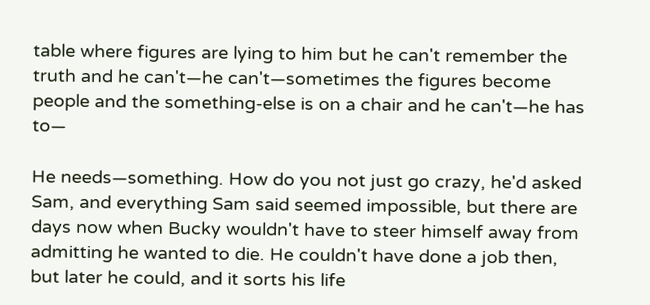table where figures are lying to him but he can't remember the truth and he can't—he can't—sometimes the figures become people and the something-else is on a chair and he can't—he has to—

He needs—something. How do you not just go crazy, he'd asked Sam, and everything Sam said seemed impossible, but there are days now when Bucky wouldn't have to steer himself away from admitting he wanted to die. He couldn't have done a job then, but later he could, and it sorts his life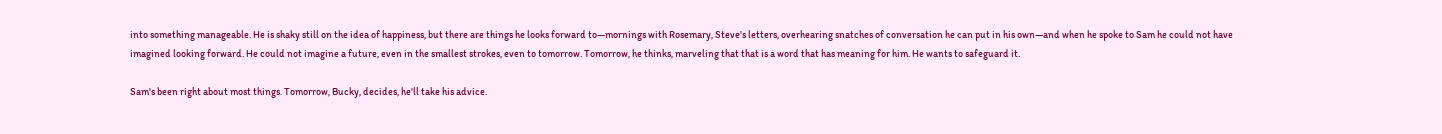into something manageable. He is shaky still on the idea of happiness, but there are things he looks forward to—mornings with Rosemary, Steve's letters, overhearing snatches of conversation he can put in his own—and when he spoke to Sam he could not have imagined looking forward. He could not imagine a future, even in the smallest strokes, even to tomorrow. Tomorrow, he thinks, marveling that that is a word that has meaning for him. He wants to safeguard it.

Sam's been right about most things. Tomorrow, Bucky, decides, he'll take his advice.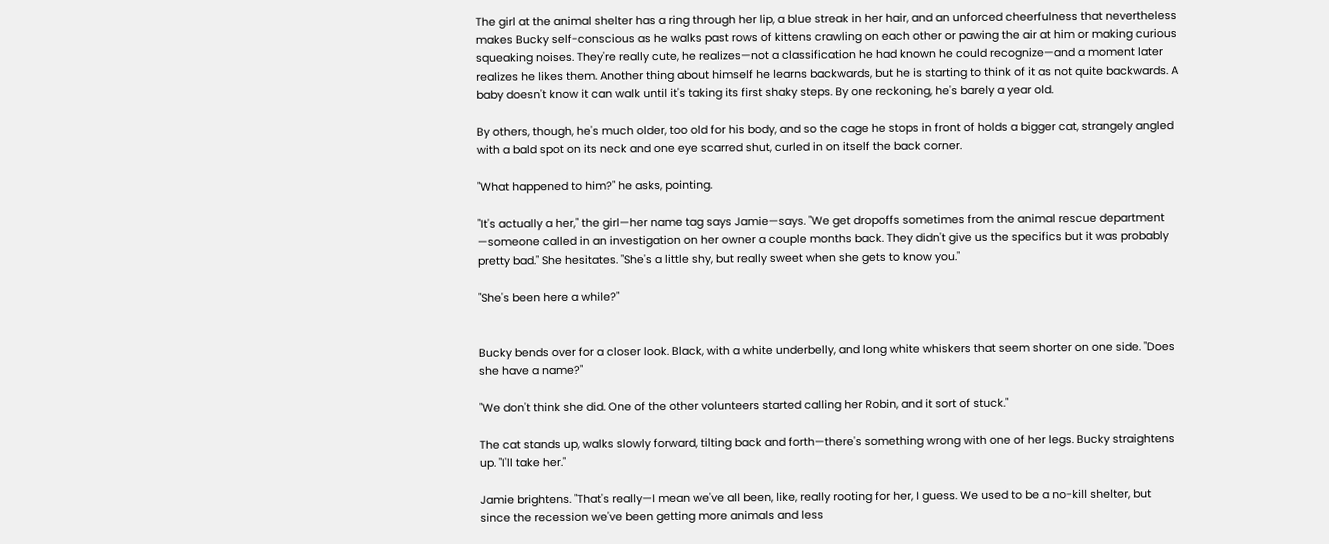The girl at the animal shelter has a ring through her lip, a blue streak in her hair, and an unforced cheerfulness that nevertheless makes Bucky self-conscious as he walks past rows of kittens crawling on each other or pawing the air at him or making curious squeaking noises. They're really cute, he realizes—not a classification he had known he could recognize—and a moment later realizes he likes them. Another thing about himself he learns backwards, but he is starting to think of it as not quite backwards. A baby doesn't know it can walk until it's taking its first shaky steps. By one reckoning, he's barely a year old.

By others, though, he's much older, too old for his body, and so the cage he stops in front of holds a bigger cat, strangely angled with a bald spot on its neck and one eye scarred shut, curled in on itself the back corner.

"What happened to him?" he asks, pointing.

"It's actually a her," the girl—her name tag says Jamie—says. "We get dropoffs sometimes from the animal rescue department —someone called in an investigation on her owner a couple months back. They didn't give us the specifics but it was probably pretty bad." She hesitates. "She's a little shy, but really sweet when she gets to know you."

"She's been here a while?"


Bucky bends over for a closer look. Black, with a white underbelly, and long white whiskers that seem shorter on one side. "Does she have a name?"

"We don't think she did. One of the other volunteers started calling her Robin, and it sort of stuck."

The cat stands up, walks slowly forward, tilting back and forth—there's something wrong with one of her legs. Bucky straightens up. "I'll take her."

Jamie brightens. "That's really—I mean we've all been, like, really rooting for her, I guess. We used to be a no-kill shelter, but since the recession we've been getting more animals and less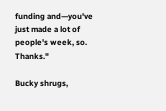funding and—you've just made a lot of people's week, so. Thanks."

Bucky shrugs,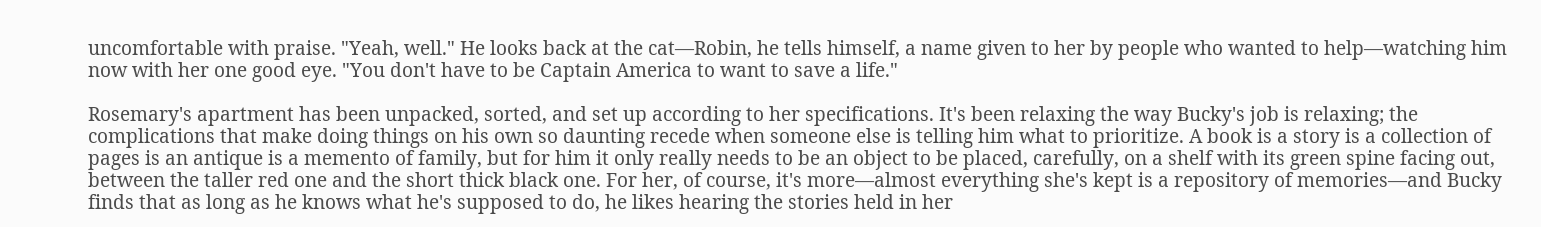uncomfortable with praise. "Yeah, well." He looks back at the cat—Robin, he tells himself, a name given to her by people who wanted to help—watching him now with her one good eye. "You don't have to be Captain America to want to save a life."

Rosemary's apartment has been unpacked, sorted, and set up according to her specifications. It's been relaxing the way Bucky's job is relaxing; the complications that make doing things on his own so daunting recede when someone else is telling him what to prioritize. A book is a story is a collection of pages is an antique is a memento of family, but for him it only really needs to be an object to be placed, carefully, on a shelf with its green spine facing out, between the taller red one and the short thick black one. For her, of course, it's more—almost everything she's kept is a repository of memories—and Bucky finds that as long as he knows what he's supposed to do, he likes hearing the stories held in her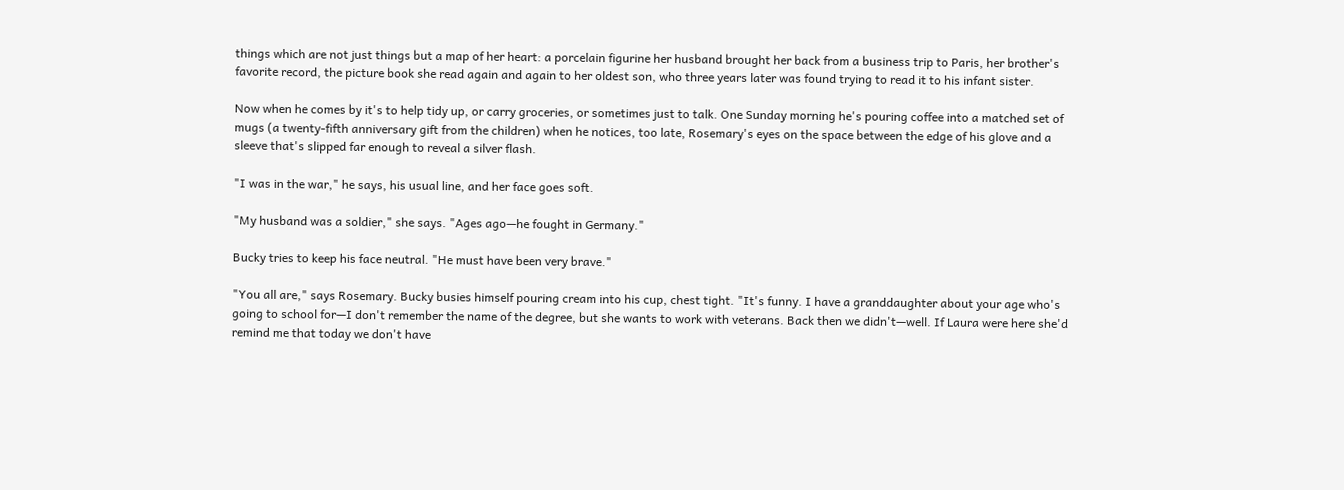things which are not just things but a map of her heart: a porcelain figurine her husband brought her back from a business trip to Paris, her brother's favorite record, the picture book she read again and again to her oldest son, who three years later was found trying to read it to his infant sister.

Now when he comes by it's to help tidy up, or carry groceries, or sometimes just to talk. One Sunday morning he's pouring coffee into a matched set of mugs (a twenty-fifth anniversary gift from the children) when he notices, too late, Rosemary's eyes on the space between the edge of his glove and a sleeve that's slipped far enough to reveal a silver flash.

"I was in the war," he says, his usual line, and her face goes soft.

"My husband was a soldier," she says. "Ages ago—he fought in Germany."

Bucky tries to keep his face neutral. "He must have been very brave."

"You all are," says Rosemary. Bucky busies himself pouring cream into his cup, chest tight. "It's funny. I have a granddaughter about your age who's going to school for—I don't remember the name of the degree, but she wants to work with veterans. Back then we didn't—well. If Laura were here she'd remind me that today we don't have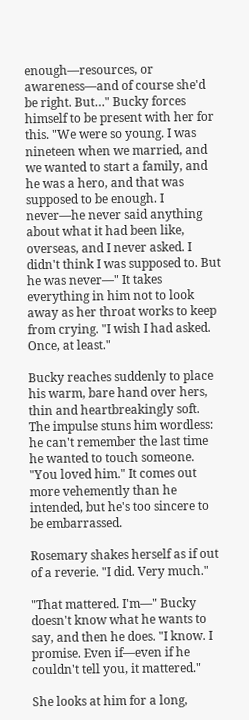enough—resources, or awareness—and of course she'd be right. But…" Bucky forces himself to be present with her for this. "We were so young. I was nineteen when we married, and we wanted to start a family, and he was a hero, and that was supposed to be enough. I never—he never said anything about what it had been like, overseas, and I never asked. I didn't think I was supposed to. But he was never—" It takes everything in him not to look away as her throat works to keep from crying. "I wish I had asked. Once, at least."

Bucky reaches suddenly to place his warm, bare hand over hers, thin and heartbreakingly soft. The impulse stuns him wordless: he can't remember the last time he wanted to touch someone. "You loved him." It comes out more vehemently than he intended, but he's too sincere to be embarrassed.

Rosemary shakes herself as if out of a reverie. "I did. Very much."

"That mattered. I'm—" Bucky doesn't know what he wants to say, and then he does. "I know. I promise. Even if—even if he couldn't tell you, it mattered."

She looks at him for a long,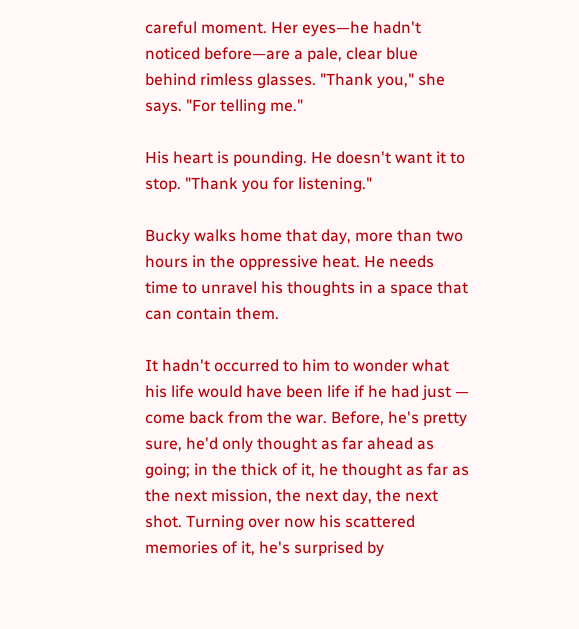careful moment. Her eyes—he hadn't noticed before—are a pale, clear blue behind rimless glasses. "Thank you," she says. "For telling me."

His heart is pounding. He doesn't want it to stop. "Thank you for listening."

Bucky walks home that day, more than two hours in the oppressive heat. He needs time to unravel his thoughts in a space that can contain them.

It hadn't occurred to him to wonder what his life would have been life if he had just — come back from the war. Before, he's pretty sure, he'd only thought as far ahead as going; in the thick of it, he thought as far as the next mission, the next day, the next shot. Turning over now his scattered memories of it, he's surprised by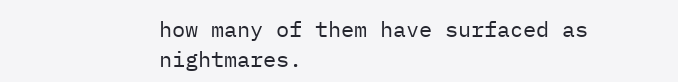how many of them have surfaced as nightmares.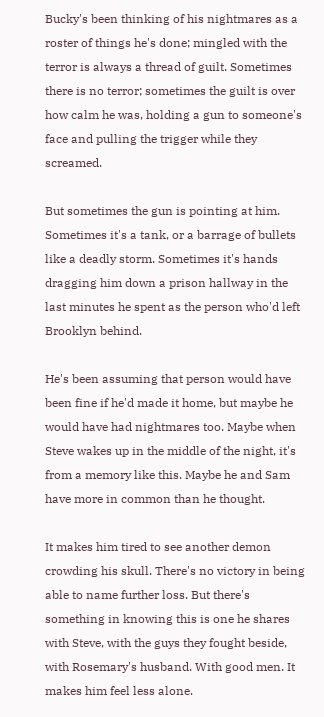Bucky's been thinking of his nightmares as a roster of things he's done; mingled with the terror is always a thread of guilt. Sometimes there is no terror; sometimes the guilt is over how calm he was, holding a gun to someone's face and pulling the trigger while they screamed.

But sometimes the gun is pointing at him. Sometimes it's a tank, or a barrage of bullets like a deadly storm. Sometimes it's hands dragging him down a prison hallway in the last minutes he spent as the person who'd left Brooklyn behind.

He's been assuming that person would have been fine if he'd made it home, but maybe he would have had nightmares too. Maybe when Steve wakes up in the middle of the night, it's from a memory like this. Maybe he and Sam have more in common than he thought.

It makes him tired to see another demon crowding his skull. There's no victory in being able to name further loss. But there's something in knowing this is one he shares with Steve, with the guys they fought beside, with Rosemary's husband. With good men. It makes him feel less alone.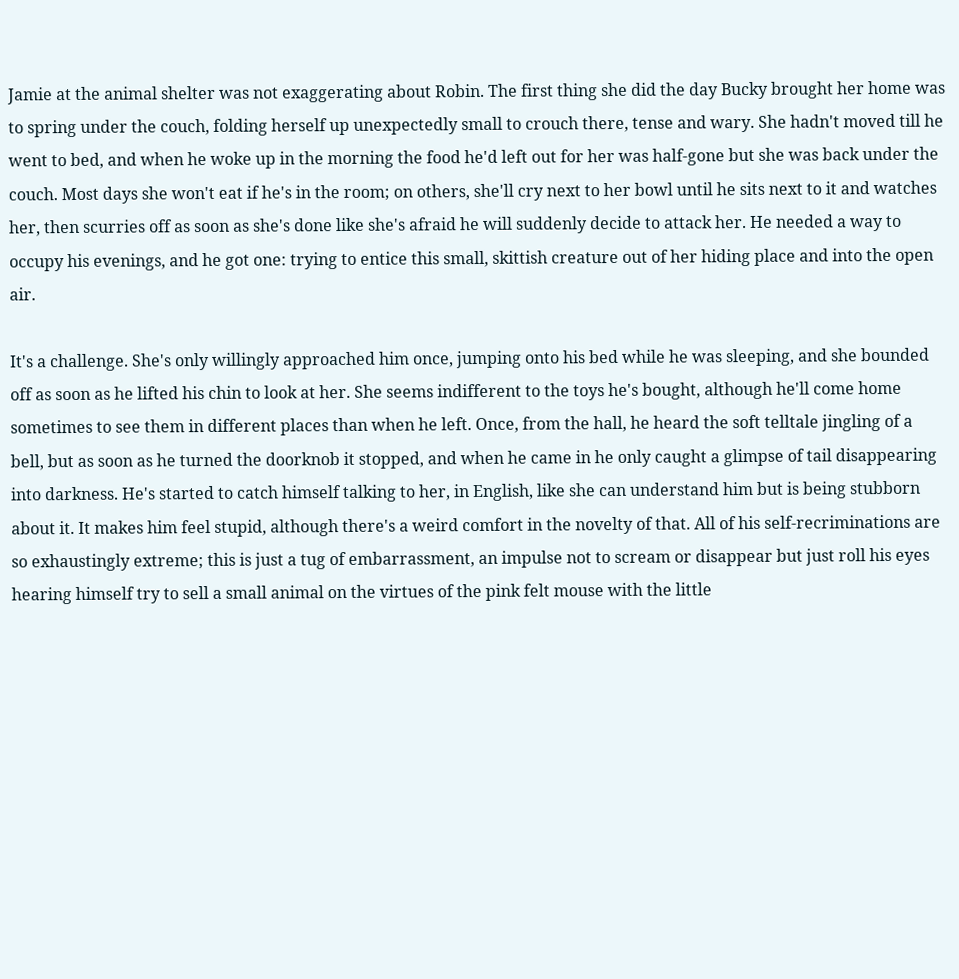Jamie at the animal shelter was not exaggerating about Robin. The first thing she did the day Bucky brought her home was to spring under the couch, folding herself up unexpectedly small to crouch there, tense and wary. She hadn't moved till he went to bed, and when he woke up in the morning the food he'd left out for her was half-gone but she was back under the couch. Most days she won't eat if he's in the room; on others, she'll cry next to her bowl until he sits next to it and watches her, then scurries off as soon as she's done like she's afraid he will suddenly decide to attack her. He needed a way to occupy his evenings, and he got one: trying to entice this small, skittish creature out of her hiding place and into the open air.

It's a challenge. She's only willingly approached him once, jumping onto his bed while he was sleeping, and she bounded off as soon as he lifted his chin to look at her. She seems indifferent to the toys he's bought, although he'll come home sometimes to see them in different places than when he left. Once, from the hall, he heard the soft telltale jingling of a bell, but as soon as he turned the doorknob it stopped, and when he came in he only caught a glimpse of tail disappearing into darkness. He's started to catch himself talking to her, in English, like she can understand him but is being stubborn about it. It makes him feel stupid, although there's a weird comfort in the novelty of that. All of his self-recriminations are so exhaustingly extreme; this is just a tug of embarrassment, an impulse not to scream or disappear but just roll his eyes hearing himself try to sell a small animal on the virtues of the pink felt mouse with the little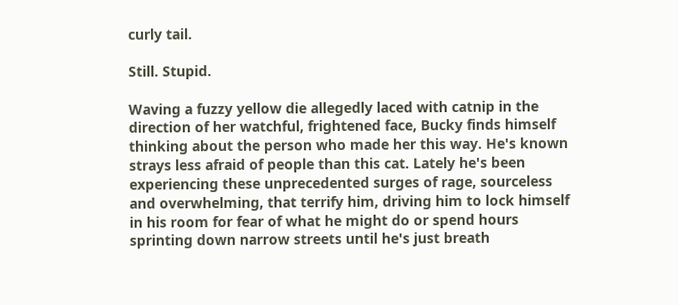curly tail.

Still. Stupid.

Waving a fuzzy yellow die allegedly laced with catnip in the direction of her watchful, frightened face, Bucky finds himself thinking about the person who made her this way. He's known strays less afraid of people than this cat. Lately he's been experiencing these unprecedented surges of rage, sourceless and overwhelming, that terrify him, driving him to lock himself in his room for fear of what he might do or spend hours sprinting down narrow streets until he's just breath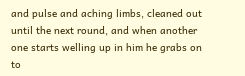and pulse and aching limbs, cleaned out until the next round, and when another one starts welling up in him he grabs on to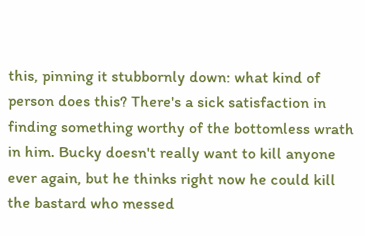this, pinning it stubbornly down: what kind of person does this? There's a sick satisfaction in finding something worthy of the bottomless wrath in him. Bucky doesn't really want to kill anyone ever again, but he thinks right now he could kill the bastard who messed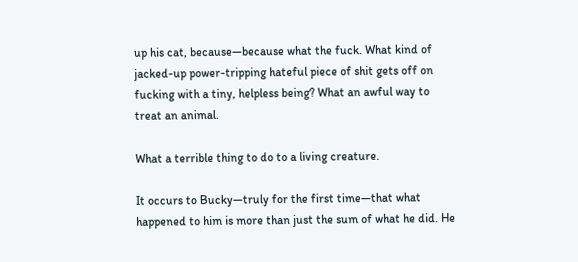up his cat, because—because what the fuck. What kind of jacked-up power-tripping hateful piece of shit gets off on fucking with a tiny, helpless being? What an awful way to treat an animal.

What a terrible thing to do to a living creature.

It occurs to Bucky—truly for the first time—that what happened to him is more than just the sum of what he did. He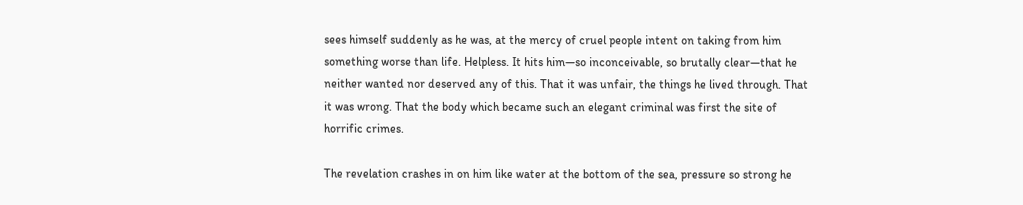sees himself suddenly as he was, at the mercy of cruel people intent on taking from him something worse than life. Helpless. It hits him—so inconceivable, so brutally clear—that he neither wanted nor deserved any of this. That it was unfair, the things he lived through. That it was wrong. That the body which became such an elegant criminal was first the site of horrific crimes.

The revelation crashes in on him like water at the bottom of the sea, pressure so strong he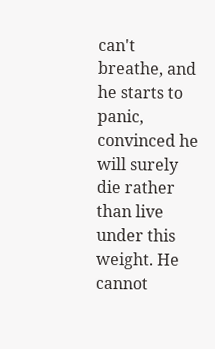can't breathe, and he starts to panic, convinced he will surely die rather than live under this weight. He cannot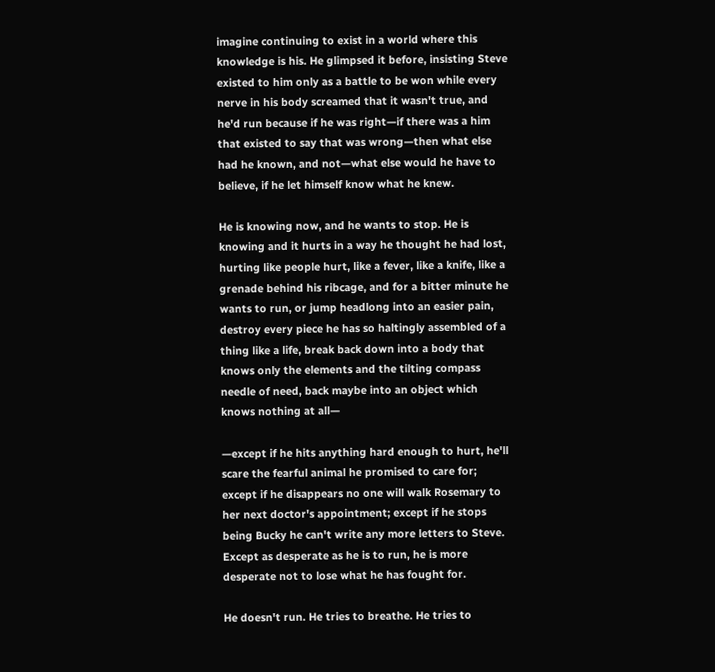imagine continuing to exist in a world where this knowledge is his. He glimpsed it before, insisting Steve existed to him only as a battle to be won while every nerve in his body screamed that it wasn't true, and he'd run because if he was right—if there was a him that existed to say that was wrong—then what else had he known, and not—what else would he have to believe, if he let himself know what he knew.

He is knowing now, and he wants to stop. He is knowing and it hurts in a way he thought he had lost, hurting like people hurt, like a fever, like a knife, like a grenade behind his ribcage, and for a bitter minute he wants to run, or jump headlong into an easier pain, destroy every piece he has so haltingly assembled of a thing like a life, break back down into a body that knows only the elements and the tilting compass needle of need, back maybe into an object which knows nothing at all—

—except if he hits anything hard enough to hurt, he'll scare the fearful animal he promised to care for; except if he disappears no one will walk Rosemary to her next doctor's appointment; except if he stops being Bucky he can't write any more letters to Steve. Except as desperate as he is to run, he is more desperate not to lose what he has fought for.

He doesn't run. He tries to breathe. He tries to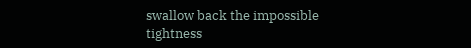swallow back the impossible tightness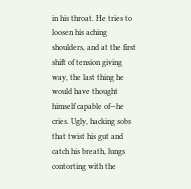in his throat. He tries to loosen his aching shoulders, and at the first shift of tension giving way, the last thing he would have thought himself capable of—he cries. Ugly, hacking sobs that twist his gut and catch his breath, lungs contorting with the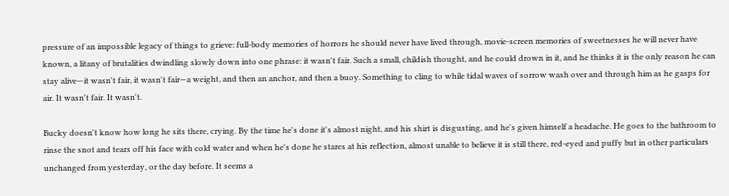pressure of an impossible legacy of things to grieve: full-body memories of horrors he should never have lived through, movie-screen memories of sweetnesses he will never have known, a litany of brutalities dwindling slowly down into one phrase: it wasn't fair. Such a small, childish thought, and he could drown in it, and he thinks it is the only reason he can stay alive—it wasn't fair, it wasn't fair—a weight, and then an anchor, and then a buoy. Something to cling to while tidal waves of sorrow wash over and through him as he gasps for air. It wasn't fair. It wasn't.

Bucky doesn't know how long he sits there, crying. By the time he's done it's almost night, and his shirt is disgusting, and he's given himself a headache. He goes to the bathroom to rinse the snot and tears off his face with cold water and when he's done he stares at his reflection, almost unable to believe it is still there, red-eyed and puffy but in other particulars unchanged from yesterday, or the day before. It seems a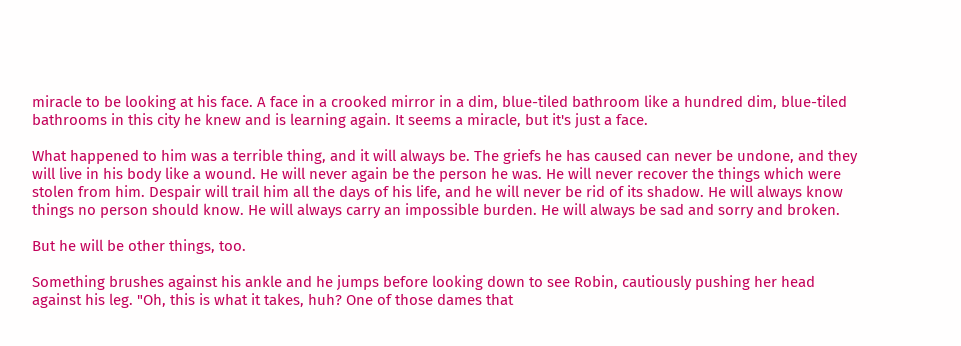miracle to be looking at his face. A face in a crooked mirror in a dim, blue-tiled bathroom like a hundred dim, blue-tiled bathrooms in this city he knew and is learning again. It seems a miracle, but it's just a face.

What happened to him was a terrible thing, and it will always be. The griefs he has caused can never be undone, and they will live in his body like a wound. He will never again be the person he was. He will never recover the things which were stolen from him. Despair will trail him all the days of his life, and he will never be rid of its shadow. He will always know things no person should know. He will always carry an impossible burden. He will always be sad and sorry and broken.

But he will be other things, too.

Something brushes against his ankle and he jumps before looking down to see Robin, cautiously pushing her head against his leg. "Oh, this is what it takes, huh? One of those dames that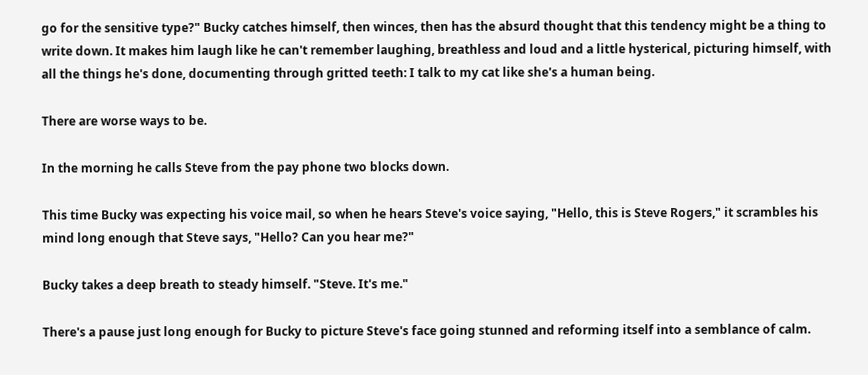go for the sensitive type?" Bucky catches himself, then winces, then has the absurd thought that this tendency might be a thing to write down. It makes him laugh like he can't remember laughing, breathless and loud and a little hysterical, picturing himself, with all the things he's done, documenting through gritted teeth: I talk to my cat like she's a human being.

There are worse ways to be.

In the morning he calls Steve from the pay phone two blocks down.

This time Bucky was expecting his voice mail, so when he hears Steve's voice saying, "Hello, this is Steve Rogers," it scrambles his mind long enough that Steve says, "Hello? Can you hear me?"

Bucky takes a deep breath to steady himself. "Steve. It's me."

There's a pause just long enough for Bucky to picture Steve's face going stunned and reforming itself into a semblance of calm.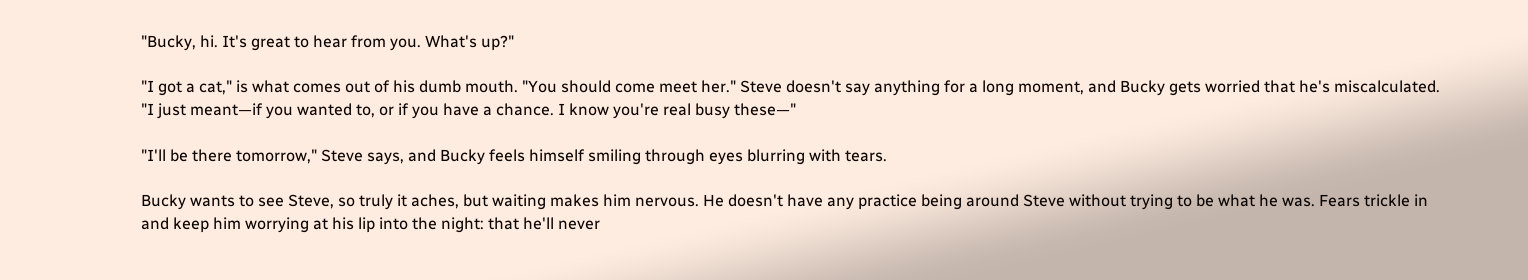"Bucky, hi. It's great to hear from you. What's up?"

"I got a cat," is what comes out of his dumb mouth. "You should come meet her." Steve doesn't say anything for a long moment, and Bucky gets worried that he's miscalculated. "I just meant—if you wanted to, or if you have a chance. I know you're real busy these—"

"I'll be there tomorrow," Steve says, and Bucky feels himself smiling through eyes blurring with tears.

Bucky wants to see Steve, so truly it aches, but waiting makes him nervous. He doesn't have any practice being around Steve without trying to be what he was. Fears trickle in and keep him worrying at his lip into the night: that he'll never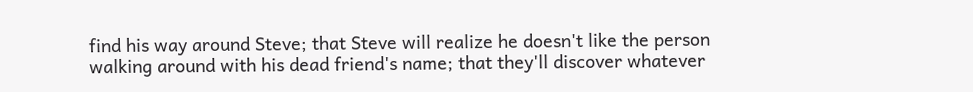find his way around Steve; that Steve will realize he doesn't like the person walking around with his dead friend's name; that they'll discover whatever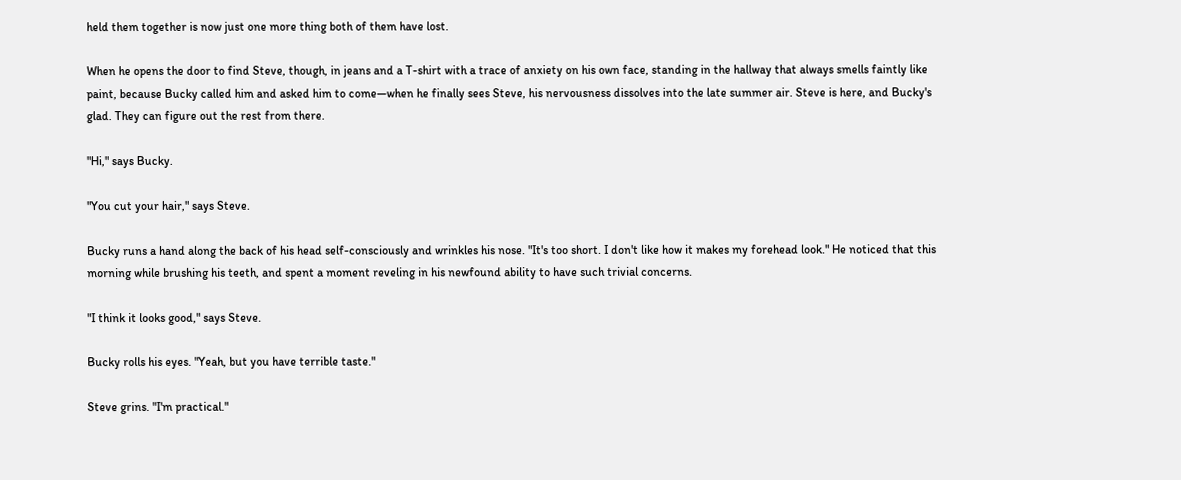held them together is now just one more thing both of them have lost.

When he opens the door to find Steve, though, in jeans and a T-shirt with a trace of anxiety on his own face, standing in the hallway that always smells faintly like paint, because Bucky called him and asked him to come—when he finally sees Steve, his nervousness dissolves into the late summer air. Steve is here, and Bucky's glad. They can figure out the rest from there.

"Hi," says Bucky.

"You cut your hair," says Steve.

Bucky runs a hand along the back of his head self-consciously and wrinkles his nose. "It's too short. I don't like how it makes my forehead look." He noticed that this morning while brushing his teeth, and spent a moment reveling in his newfound ability to have such trivial concerns.

"I think it looks good," says Steve.

Bucky rolls his eyes. "Yeah, but you have terrible taste."

Steve grins. "I'm practical."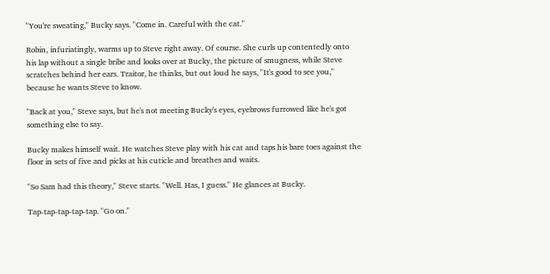"You're sweating," Bucky says. "Come in. Careful with the cat."

Robin, infuriatingly, warms up to Steve right away. Of course. She curls up contentedly onto his lap without a single bribe and looks over at Bucky, the picture of smugness, while Steve scratches behind her ears. Traitor, he thinks, but out loud he says, "It's good to see you," because he wants Steve to know.

"Back at you," Steve says, but he's not meeting Bucky's eyes, eyebrows furrowed like he's got something else to say.

Bucky makes himself wait. He watches Steve play with his cat and taps his bare toes against the floor in sets of five and picks at his cuticle and breathes and waits.

"So Sam had this theory," Steve starts. "Well. Has, I guess." He glances at Bucky.

Tap-tap-tap-tap-tap. "Go on."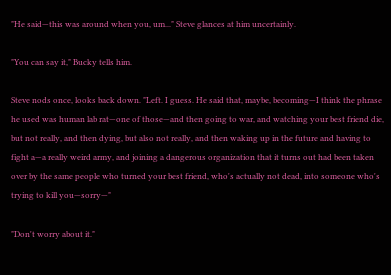"He said—this was around when you, um..." Steve glances at him uncertainly.

"You can say it," Bucky tells him.

Steve nods once, looks back down. "Left. I guess. He said that, maybe, becoming—I think the phrase he used was human lab rat—one of those—and then going to war, and watching your best friend die, but not really, and then dying, but also not really, and then waking up in the future and having to fight a—a really weird army, and joining a dangerous organization that it turns out had been taken over by the same people who turned your best friend, who's actually not dead, into someone who's trying to kill you—sorry—"

"Don't worry about it."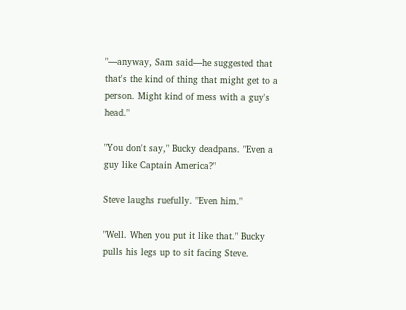"—anyway, Sam said—he suggested that that's the kind of thing that might get to a person. Might kind of mess with a guy's head."

"You don't say," Bucky deadpans. "Even a guy like Captain America?"

Steve laughs ruefully. "Even him."

"Well. When you put it like that." Bucky pulls his legs up to sit facing Steve.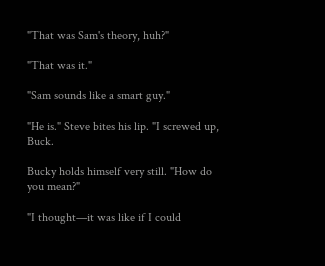"That was Sam's theory, huh?"

"That was it."

"Sam sounds like a smart guy."

"He is." Steve bites his lip. "I screwed up, Buck.

Bucky holds himself very still. "How do you mean?"

"I thought—it was like if I could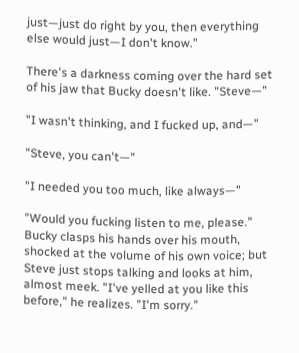just—just do right by you, then everything else would just—I don't know."

There's a darkness coming over the hard set of his jaw that Bucky doesn't like. "Steve—"

"I wasn't thinking, and I fucked up, and—"

"Steve, you can't—"

"I needed you too much, like always—"

"Would you fucking listen to me, please." Bucky clasps his hands over his mouth, shocked at the volume of his own voice; but Steve just stops talking and looks at him, almost meek. "I've yelled at you like this before," he realizes. "I'm sorry."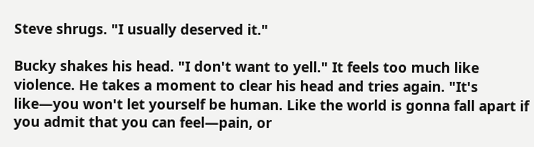Steve shrugs. "I usually deserved it."

Bucky shakes his head. "I don't want to yell." It feels too much like violence. He takes a moment to clear his head and tries again. "It's like—you won't let yourself be human. Like the world is gonna fall apart if you admit that you can feel—pain, or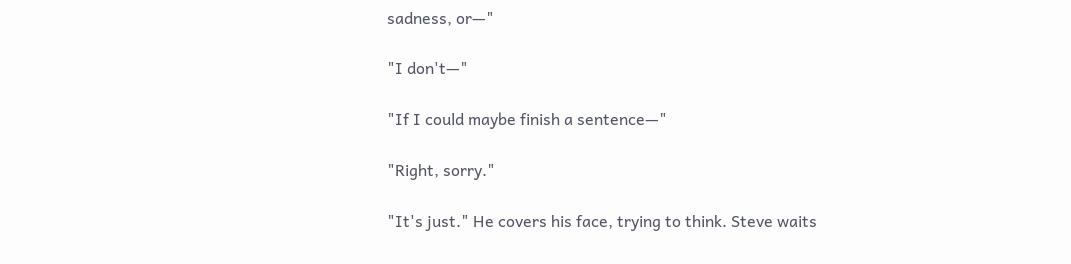sadness, or—"

"I don't—"

"If I could maybe finish a sentence—"

"Right, sorry."

"It's just." He covers his face, trying to think. Steve waits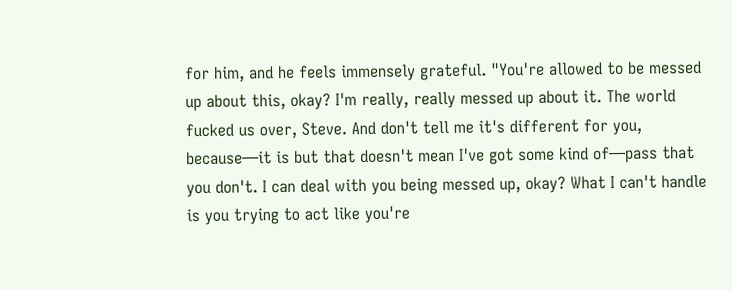for him, and he feels immensely grateful. "You're allowed to be messed up about this, okay? I'm really, really messed up about it. The world fucked us over, Steve. And don't tell me it's different for you, because—it is but that doesn't mean I've got some kind of—pass that you don't. I can deal with you being messed up, okay? What I can't handle is you trying to act like you're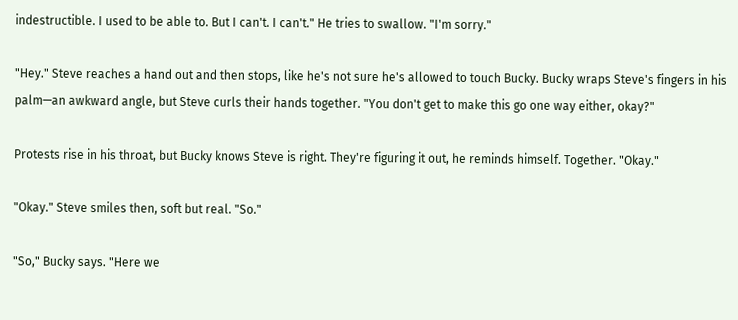indestructible. I used to be able to. But I can't. I can't." He tries to swallow. "I'm sorry."

"Hey." Steve reaches a hand out and then stops, like he's not sure he's allowed to touch Bucky. Bucky wraps Steve's fingers in his palm—an awkward angle, but Steve curls their hands together. "You don't get to make this go one way either, okay?"

Protests rise in his throat, but Bucky knows Steve is right. They're figuring it out, he reminds himself. Together. "Okay."

"Okay." Steve smiles then, soft but real. "So."

"So," Bucky says. "Here we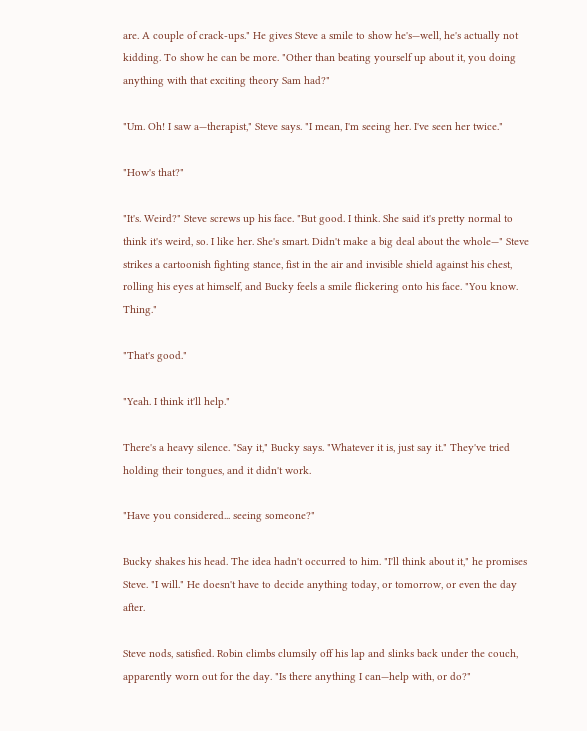are. A couple of crack-ups." He gives Steve a smile to show he's—well, he's actually not kidding. To show he can be more. "Other than beating yourself up about it, you doing anything with that exciting theory Sam had?"

"Um. Oh! I saw a—therapist," Steve says. "I mean, I'm seeing her. I've seen her twice."

"How's that?"

"It's. Weird?" Steve screws up his face. "But good. I think. She said it's pretty normal to think it's weird, so. I like her. She's smart. Didn't make a big deal about the whole—" Steve strikes a cartoonish fighting stance, fist in the air and invisible shield against his chest, rolling his eyes at himself, and Bucky feels a smile flickering onto his face. "You know. Thing."

"That's good."

"Yeah. I think it'll help."

There's a heavy silence. "Say it," Bucky says. "Whatever it is, just say it." They've tried holding their tongues, and it didn't work.

"Have you considered... seeing someone?"

Bucky shakes his head. The idea hadn't occurred to him. "I'll think about it," he promises Steve. "I will." He doesn't have to decide anything today, or tomorrow, or even the day after.

Steve nods, satisfied. Robin climbs clumsily off his lap and slinks back under the couch, apparently worn out for the day. "Is there anything I can—help with, or do?"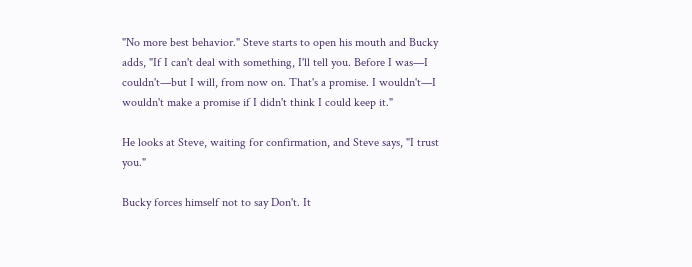"No more best behavior." Steve starts to open his mouth and Bucky adds, "If I can't deal with something, I'll tell you. Before I was—I couldn't—but I will, from now on. That's a promise. I wouldn't—I wouldn't make a promise if I didn't think I could keep it."

He looks at Steve, waiting for confirmation, and Steve says, "I trust you."

Bucky forces himself not to say Don't. It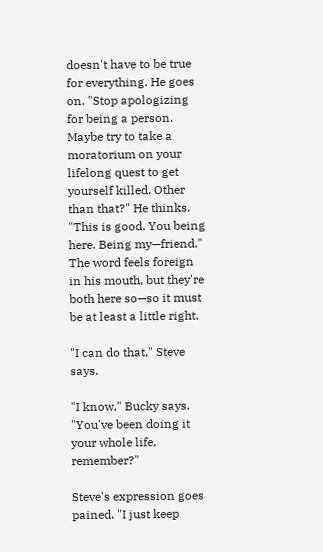doesn't have to be true for everything. He goes on. "Stop apologizing for being a person. Maybe try to take a moratorium on your lifelong quest to get yourself killed. Other than that?" He thinks. "This is good. You being here. Being my—friend." The word feels foreign in his mouth, but they're both here so—so it must be at least a little right.

"I can do that," Steve says.

"I know," Bucky says. "You've been doing it your whole life, remember?"

Steve's expression goes pained. "I just keep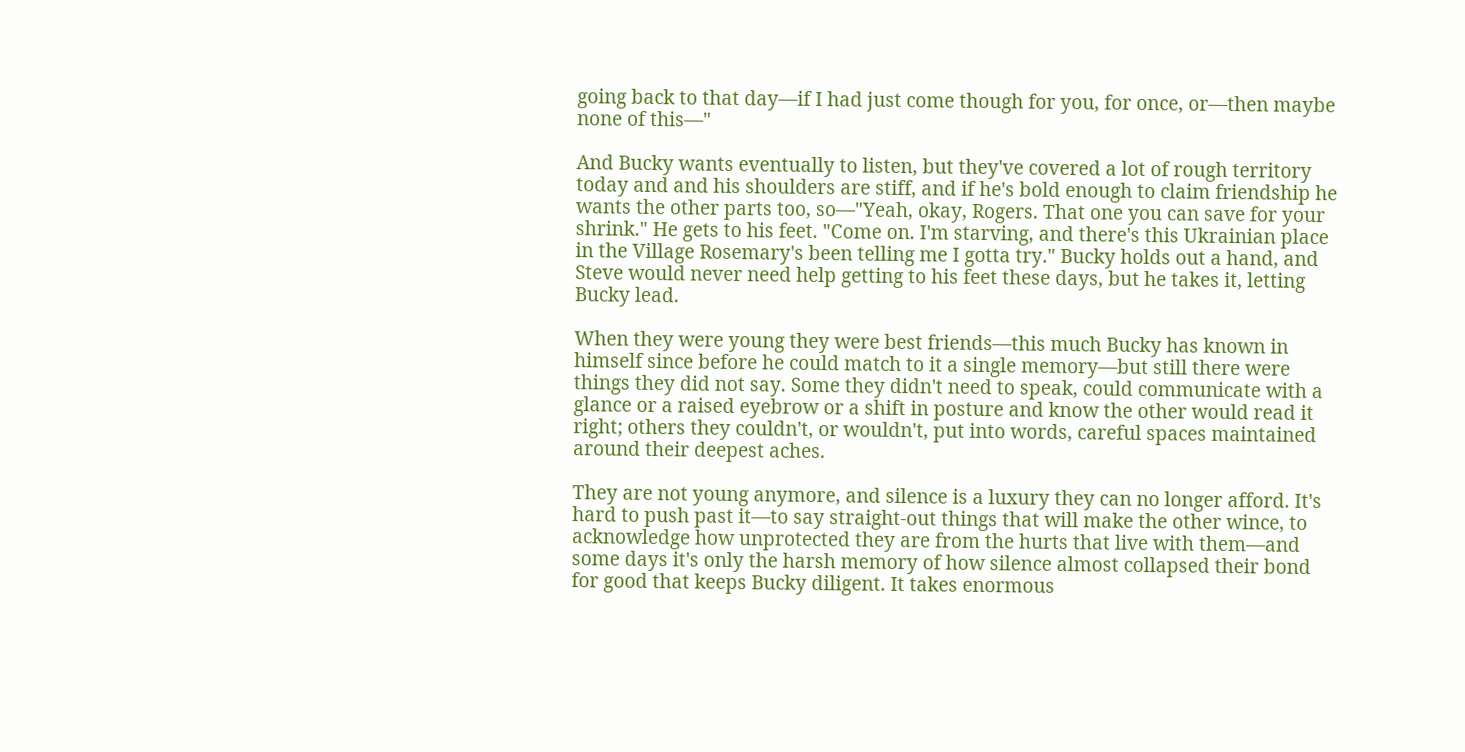going back to that day—if I had just come though for you, for once, or—then maybe none of this—"

And Bucky wants eventually to listen, but they've covered a lot of rough territory today and and his shoulders are stiff, and if he's bold enough to claim friendship he wants the other parts too, so—"Yeah, okay, Rogers. That one you can save for your shrink." He gets to his feet. "Come on. I'm starving, and there's this Ukrainian place in the Village Rosemary's been telling me I gotta try." Bucky holds out a hand, and Steve would never need help getting to his feet these days, but he takes it, letting Bucky lead.

When they were young they were best friends—this much Bucky has known in himself since before he could match to it a single memory—but still there were things they did not say. Some they didn't need to speak, could communicate with a glance or a raised eyebrow or a shift in posture and know the other would read it right; others they couldn't, or wouldn't, put into words, careful spaces maintained around their deepest aches.

They are not young anymore, and silence is a luxury they can no longer afford. It's hard to push past it—to say straight-out things that will make the other wince, to acknowledge how unprotected they are from the hurts that live with them—and some days it's only the harsh memory of how silence almost collapsed their bond for good that keeps Bucky diligent. It takes enormous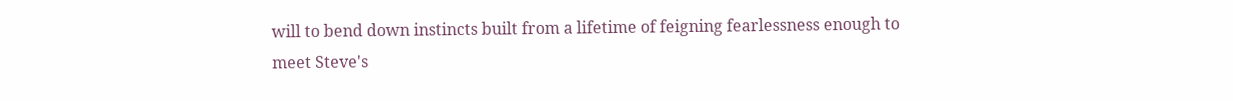will to bend down instincts built from a lifetime of feigning fearlessness enough to meet Steve's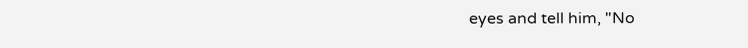eyes and tell him, "No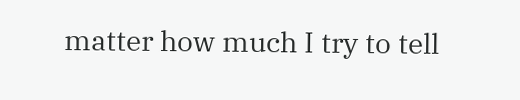matter how much I try to tell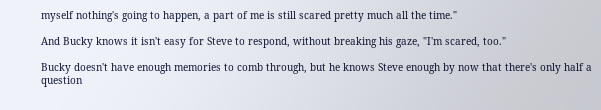myself nothing's going to happen, a part of me is still scared pretty much all the time."

And Bucky knows it isn't easy for Steve to respond, without breaking his gaze, "I'm scared, too."

Bucky doesn't have enough memories to comb through, but he knows Steve enough by now that there's only half a question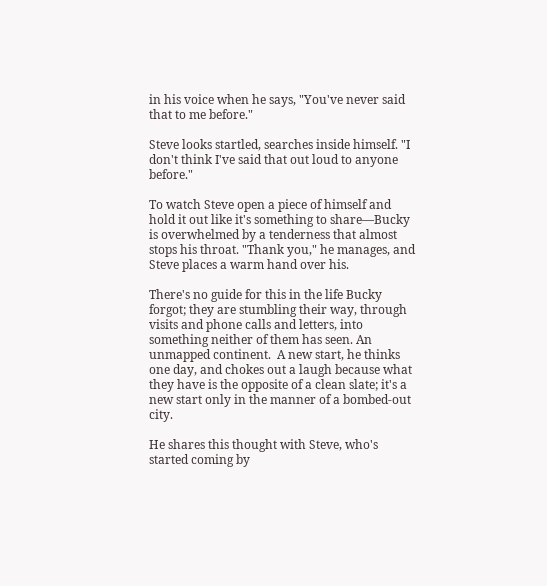in his voice when he says, "You've never said that to me before."

Steve looks startled, searches inside himself. "I don't think I've said that out loud to anyone before."

To watch Steve open a piece of himself and hold it out like it's something to share—Bucky is overwhelmed by a tenderness that almost stops his throat. "Thank you," he manages, and Steve places a warm hand over his.

There's no guide for this in the life Bucky forgot; they are stumbling their way, through visits and phone calls and letters, into something neither of them has seen. An unmapped continent.  A new start, he thinks one day, and chokes out a laugh because what they have is the opposite of a clean slate; it's a new start only in the manner of a bombed-out city.

He shares this thought with Steve, who's started coming by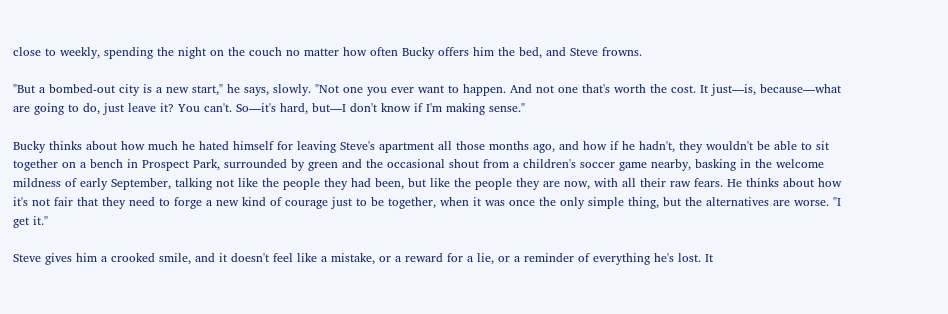close to weekly, spending the night on the couch no matter how often Bucky offers him the bed, and Steve frowns.

"But a bombed-out city is a new start," he says, slowly. "Not one you ever want to happen. And not one that's worth the cost. It just—is, because—what are going to do, just leave it? You can't. So—it's hard, but—I don't know if I'm making sense."

Bucky thinks about how much he hated himself for leaving Steve's apartment all those months ago, and how if he hadn't, they wouldn't be able to sit together on a bench in Prospect Park, surrounded by green and the occasional shout from a children's soccer game nearby, basking in the welcome mildness of early September, talking not like the people they had been, but like the people they are now, with all their raw fears. He thinks about how it's not fair that they need to forge a new kind of courage just to be together, when it was once the only simple thing, but the alternatives are worse. "I get it."

Steve gives him a crooked smile, and it doesn't feel like a mistake, or a reward for a lie, or a reminder of everything he's lost. It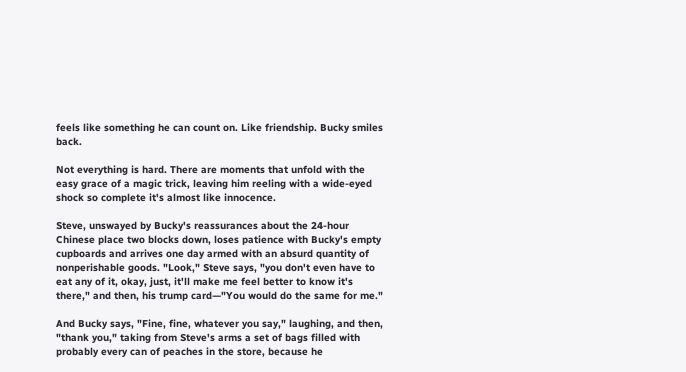feels like something he can count on. Like friendship. Bucky smiles back.

Not everything is hard. There are moments that unfold with the easy grace of a magic trick, leaving him reeling with a wide-eyed shock so complete it's almost like innocence.

Steve, unswayed by Bucky's reassurances about the 24-hour Chinese place two blocks down, loses patience with Bucky's empty cupboards and arrives one day armed with an absurd quantity of nonperishable goods. "Look," Steve says, "you don't even have to eat any of it, okay, just, it'll make me feel better to know it's there," and then, his trump card—"You would do the same for me."

And Bucky says, "Fine, fine, whatever you say," laughing, and then, "thank you," taking from Steve's arms a set of bags filled with probably every can of peaches in the store, because he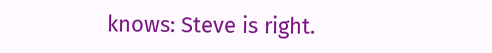knows: Steve is right.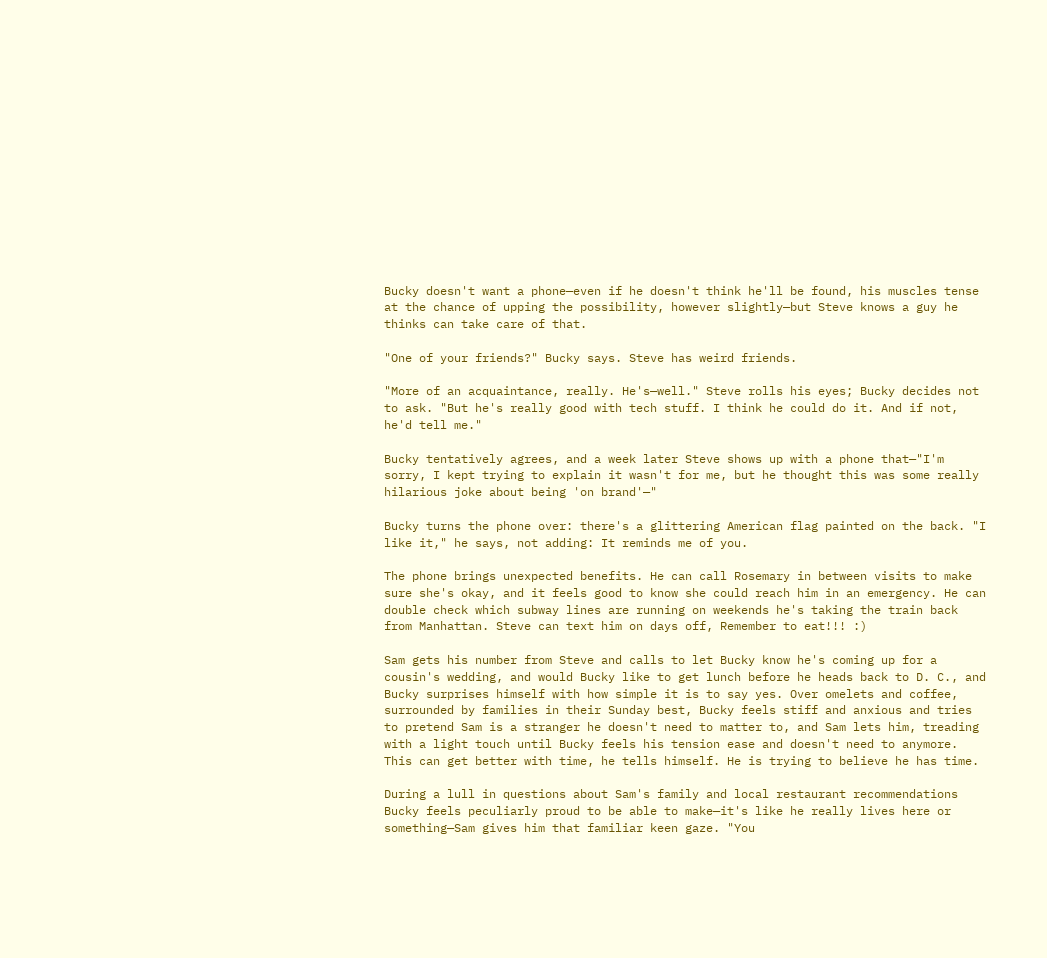Bucky doesn't want a phone—even if he doesn't think he'll be found, his muscles tense at the chance of upping the possibility, however slightly—but Steve knows a guy he thinks can take care of that.

"One of your friends?" Bucky says. Steve has weird friends.

"More of an acquaintance, really. He's—well." Steve rolls his eyes; Bucky decides not to ask. "But he's really good with tech stuff. I think he could do it. And if not, he'd tell me."

Bucky tentatively agrees, and a week later Steve shows up with a phone that—"I'm sorry, I kept trying to explain it wasn't for me, but he thought this was some really hilarious joke about being 'on brand'—"

Bucky turns the phone over: there's a glittering American flag painted on the back. "I like it," he says, not adding: It reminds me of you.

The phone brings unexpected benefits. He can call Rosemary in between visits to make sure she's okay, and it feels good to know she could reach him in an emergency. He can double check which subway lines are running on weekends he's taking the train back from Manhattan. Steve can text him on days off, Remember to eat!!! :)

Sam gets his number from Steve and calls to let Bucky know he's coming up for a cousin's wedding, and would Bucky like to get lunch before he heads back to D. C., and Bucky surprises himself with how simple it is to say yes. Over omelets and coffee, surrounded by families in their Sunday best, Bucky feels stiff and anxious and tries to pretend Sam is a stranger he doesn't need to matter to, and Sam lets him, treading with a light touch until Bucky feels his tension ease and doesn't need to anymore. This can get better with time, he tells himself. He is trying to believe he has time.

During a lull in questions about Sam's family and local restaurant recommendations Bucky feels peculiarly proud to be able to make—it's like he really lives here or something—Sam gives him that familiar keen gaze. "You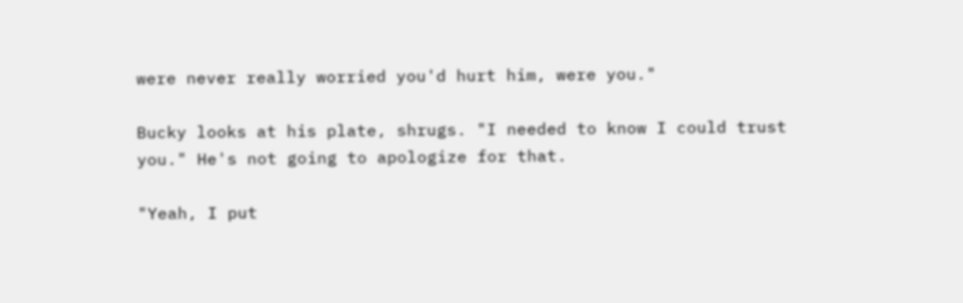were never really worried you'd hurt him, were you."

Bucky looks at his plate, shrugs. "I needed to know I could trust you." He's not going to apologize for that.

"Yeah, I put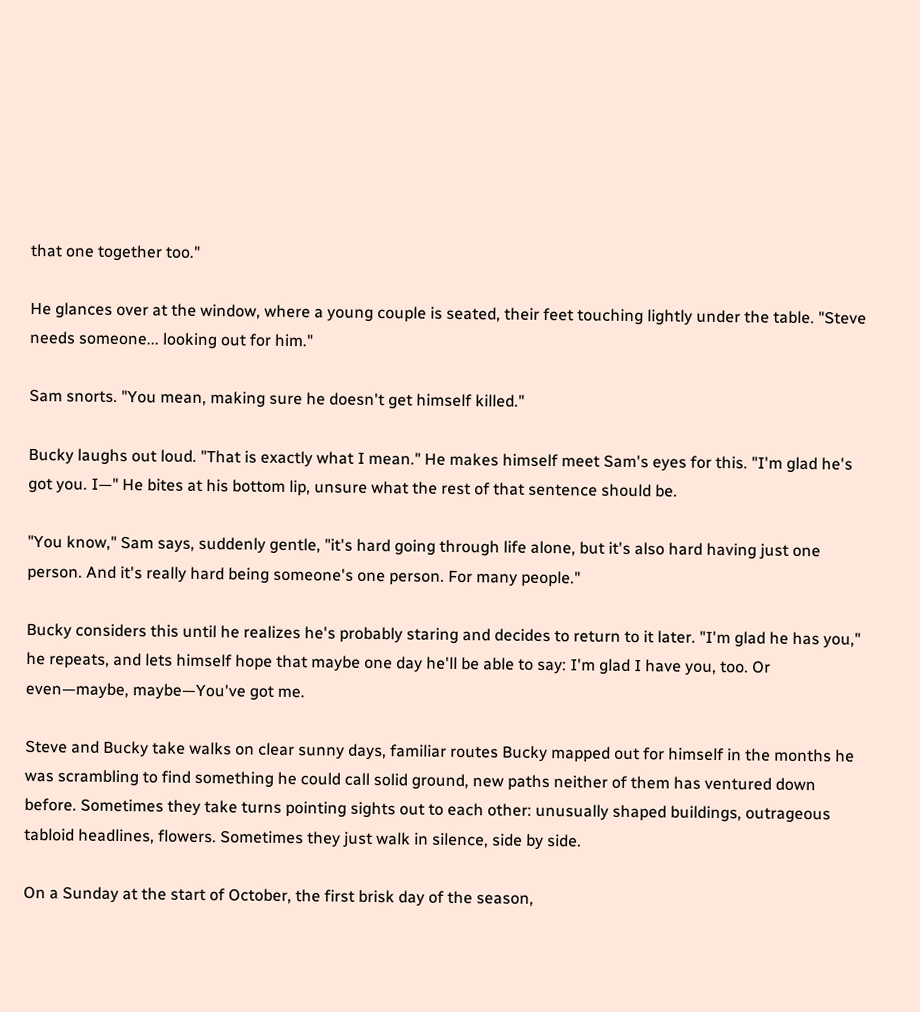that one together too."

He glances over at the window, where a young couple is seated, their feet touching lightly under the table. "Steve needs someone... looking out for him."

Sam snorts. "You mean, making sure he doesn't get himself killed."

Bucky laughs out loud. "That is exactly what I mean." He makes himself meet Sam's eyes for this. "I'm glad he's got you. I—" He bites at his bottom lip, unsure what the rest of that sentence should be.

"You know," Sam says, suddenly gentle, "it's hard going through life alone, but it's also hard having just one person. And it's really hard being someone's one person. For many people."

Bucky considers this until he realizes he's probably staring and decides to return to it later. "I'm glad he has you," he repeats, and lets himself hope that maybe one day he'll be able to say: I'm glad I have you, too. Or even—maybe, maybe—You've got me.

Steve and Bucky take walks on clear sunny days, familiar routes Bucky mapped out for himself in the months he was scrambling to find something he could call solid ground, new paths neither of them has ventured down before. Sometimes they take turns pointing sights out to each other: unusually shaped buildings, outrageous tabloid headlines, flowers. Sometimes they just walk in silence, side by side.

On a Sunday at the start of October, the first brisk day of the season,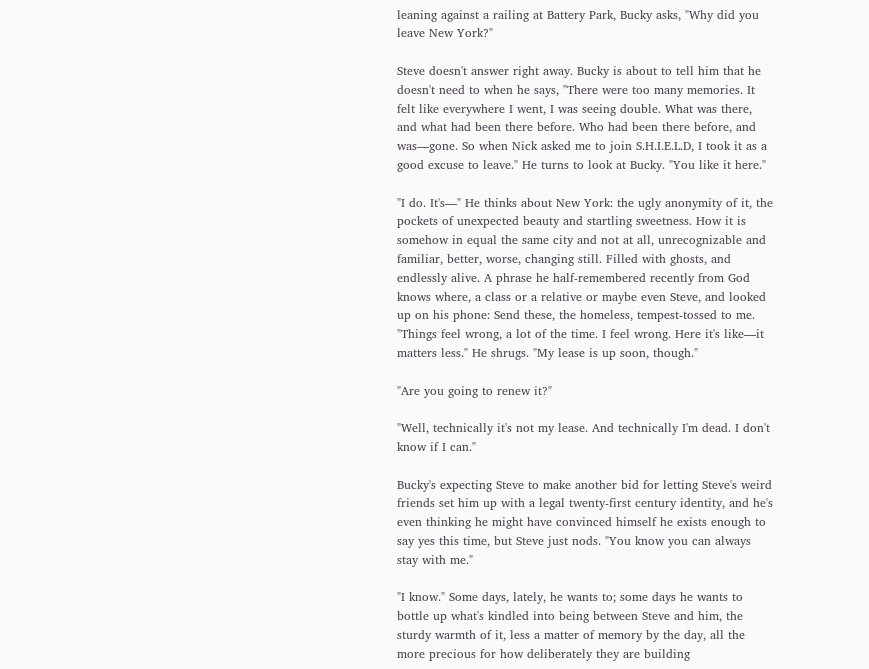leaning against a railing at Battery Park, Bucky asks, "Why did you leave New York?"

Steve doesn't answer right away. Bucky is about to tell him that he doesn't need to when he says, "There were too many memories. It felt like everywhere I went, I was seeing double. What was there, and what had been there before. Who had been there before, and was—gone. So when Nick asked me to join S.H.I.E.L.D, I took it as a good excuse to leave." He turns to look at Bucky. "You like it here."

"I do. It's—" He thinks about New York: the ugly anonymity of it, the pockets of unexpected beauty and startling sweetness. How it is somehow in equal the same city and not at all, unrecognizable and familiar, better, worse, changing still. Filled with ghosts, and endlessly alive. A phrase he half-remembered recently from God knows where, a class or a relative or maybe even Steve, and looked up on his phone: Send these, the homeless, tempest-tossed to me. "Things feel wrong, a lot of the time. I feel wrong. Here it's like—it matters less." He shrugs. "My lease is up soon, though."

"Are you going to renew it?"

"Well, technically it's not my lease. And technically I'm dead. I don't know if I can."

Bucky's expecting Steve to make another bid for letting Steve's weird friends set him up with a legal twenty-first century identity, and he's even thinking he might have convinced himself he exists enough to say yes this time, but Steve just nods. "You know you can always stay with me."

"I know." Some days, lately, he wants to; some days he wants to bottle up what's kindled into being between Steve and him, the sturdy warmth of it, less a matter of memory by the day, all the more precious for how deliberately they are building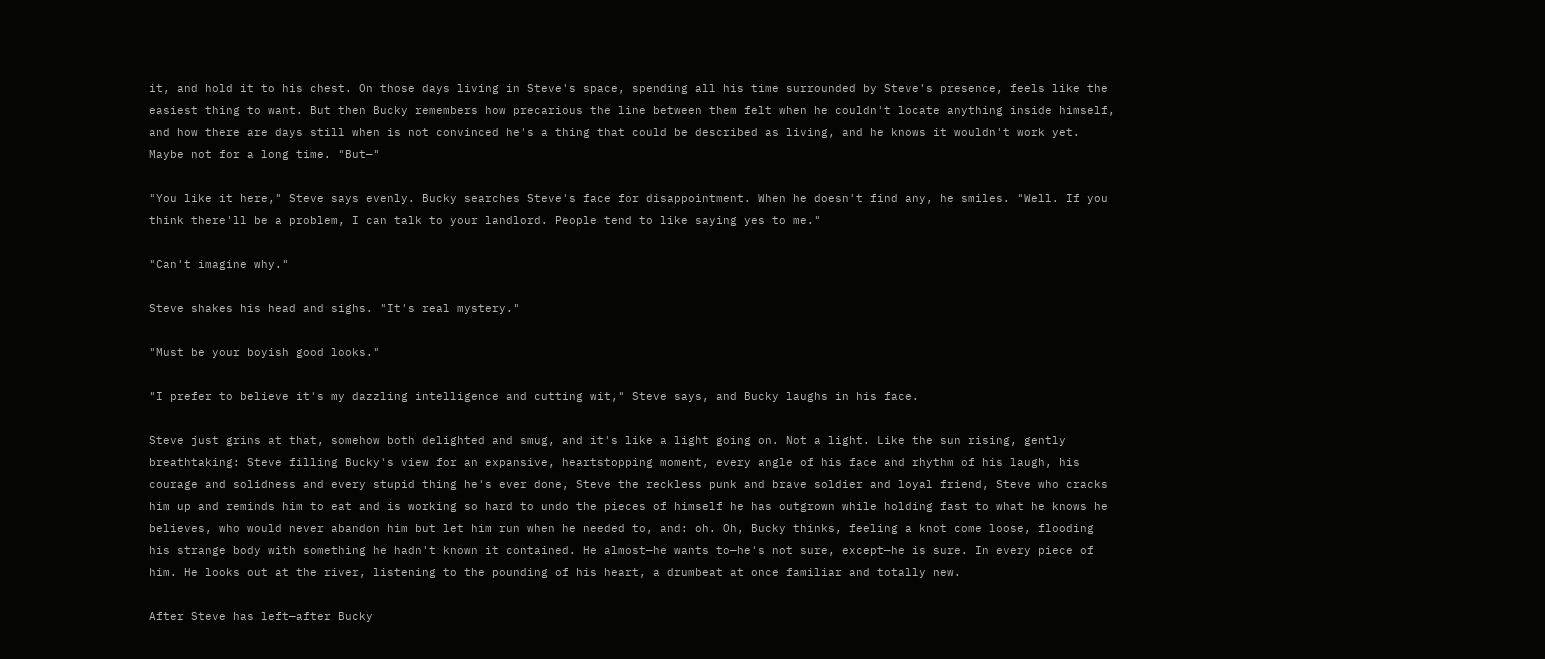it, and hold it to his chest. On those days living in Steve's space, spending all his time surrounded by Steve's presence, feels like the easiest thing to want. But then Bucky remembers how precarious the line between them felt when he couldn't locate anything inside himself, and how there are days still when is not convinced he's a thing that could be described as living, and he knows it wouldn't work yet. Maybe not for a long time. "But—"

"You like it here," Steve says evenly. Bucky searches Steve's face for disappointment. When he doesn't find any, he smiles. "Well. If you think there'll be a problem, I can talk to your landlord. People tend to like saying yes to me."

"Can't imagine why."

Steve shakes his head and sighs. "It's real mystery."

"Must be your boyish good looks."

"I prefer to believe it's my dazzling intelligence and cutting wit," Steve says, and Bucky laughs in his face.

Steve just grins at that, somehow both delighted and smug, and it's like a light going on. Not a light. Like the sun rising, gently breathtaking: Steve filling Bucky's view for an expansive, heartstopping moment, every angle of his face and rhythm of his laugh, his courage and solidness and every stupid thing he's ever done, Steve the reckless punk and brave soldier and loyal friend, Steve who cracks him up and reminds him to eat and is working so hard to undo the pieces of himself he has outgrown while holding fast to what he knows he believes, who would never abandon him but let him run when he needed to, and: oh. Oh, Bucky thinks, feeling a knot come loose, flooding his strange body with something he hadn't known it contained. He almost—he wants to—he's not sure, except—he is sure. In every piece of him. He looks out at the river, listening to the pounding of his heart, a drumbeat at once familiar and totally new.

After Steve has left—after Bucky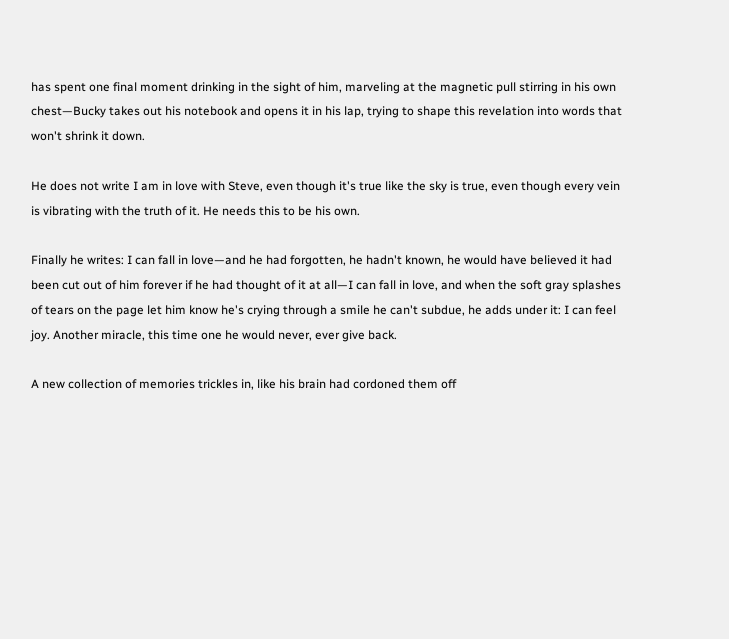has spent one final moment drinking in the sight of him, marveling at the magnetic pull stirring in his own chest—Bucky takes out his notebook and opens it in his lap, trying to shape this revelation into words that won't shrink it down.

He does not write I am in love with Steve, even though it's true like the sky is true, even though every vein is vibrating with the truth of it. He needs this to be his own.

Finally he writes: I can fall in love—and he had forgotten, he hadn't known, he would have believed it had been cut out of him forever if he had thought of it at all—I can fall in love, and when the soft gray splashes of tears on the page let him know he's crying through a smile he can't subdue, he adds under it: I can feel joy. Another miracle, this time one he would never, ever give back.

A new collection of memories trickles in, like his brain had cordoned them off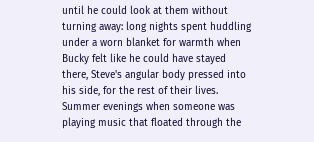until he could look at them without turning away: long nights spent huddling under a worn blanket for warmth when Bucky felt like he could have stayed there, Steve's angular body pressed into his side, for the rest of their lives. Summer evenings when someone was playing music that floated through the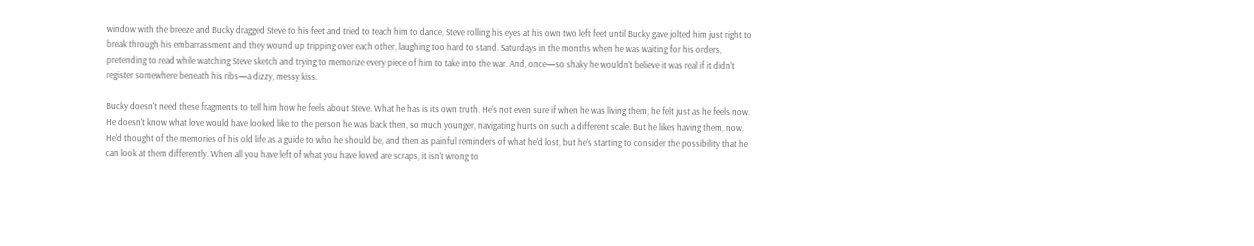window with the breeze and Bucky dragged Steve to his feet and tried to teach him to dance, Steve rolling his eyes at his own two left feet until Bucky gave jolted him just right to break through his embarrassment and they wound up tripping over each other, laughing too hard to stand. Saturdays in the months when he was waiting for his orders, pretending to read while watching Steve sketch and trying to memorize every piece of him to take into the war. And, once—so shaky he wouldn't believe it was real if it didn't register somewhere beneath his ribs—a dizzy, messy kiss.

Bucky doesn't need these fragments to tell him how he feels about Steve. What he has is its own truth. He's not even sure if when he was living them, he felt just as he feels now. He doesn't know what love would have looked like to the person he was back then, so much younger, navigating hurts on such a different scale. But he likes having them, now. He'd thought of the memories of his old life as a guide to who he should be, and then as painful reminders of what he'd lost, but he's starting to consider the possibility that he can look at them differently. When all you have left of what you have loved are scraps, it isn't wrong to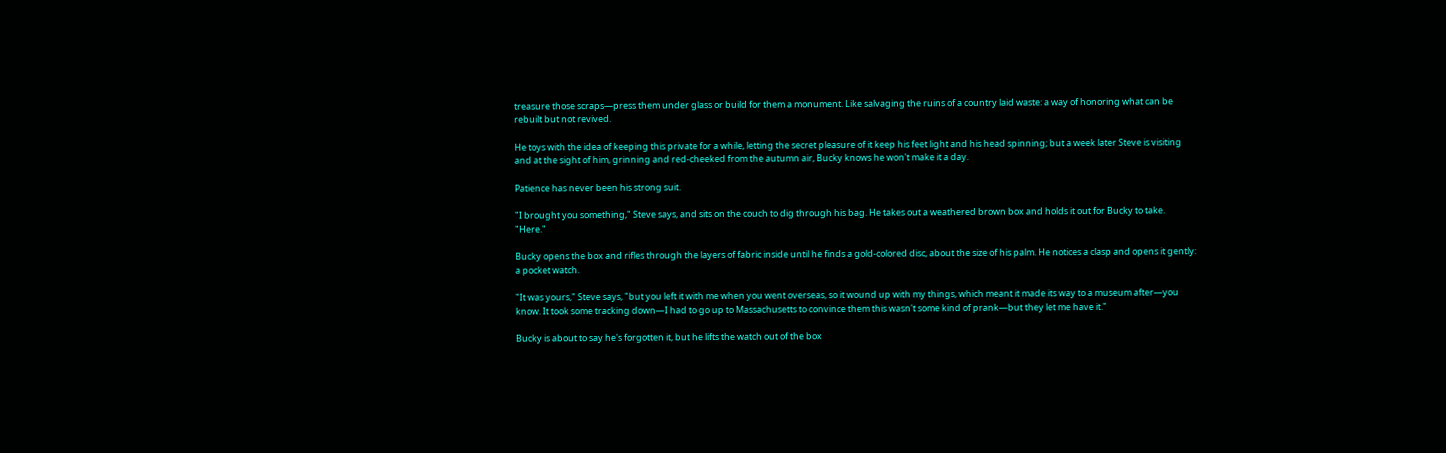treasure those scraps—press them under glass or build for them a monument. Like salvaging the ruins of a country laid waste: a way of honoring what can be rebuilt but not revived.

He toys with the idea of keeping this private for a while, letting the secret pleasure of it keep his feet light and his head spinning; but a week later Steve is visiting and at the sight of him, grinning and red-cheeked from the autumn air, Bucky knows he won't make it a day.

Patience has never been his strong suit.

"I brought you something," Steve says, and sits on the couch to dig through his bag. He takes out a weathered brown box and holds it out for Bucky to take. "Here."

Bucky opens the box and rifles through the layers of fabric inside until he finds a gold-colored disc, about the size of his palm. He notices a clasp and opens it gently: a pocket watch.

"It was yours," Steve says, "but you left it with me when you went overseas, so it wound up with my things, which meant it made its way to a museum after—you know. It took some tracking down—I had to go up to Massachusetts to convince them this wasn't some kind of prank—but they let me have it."

Bucky is about to say he's forgotten it, but he lifts the watch out of the box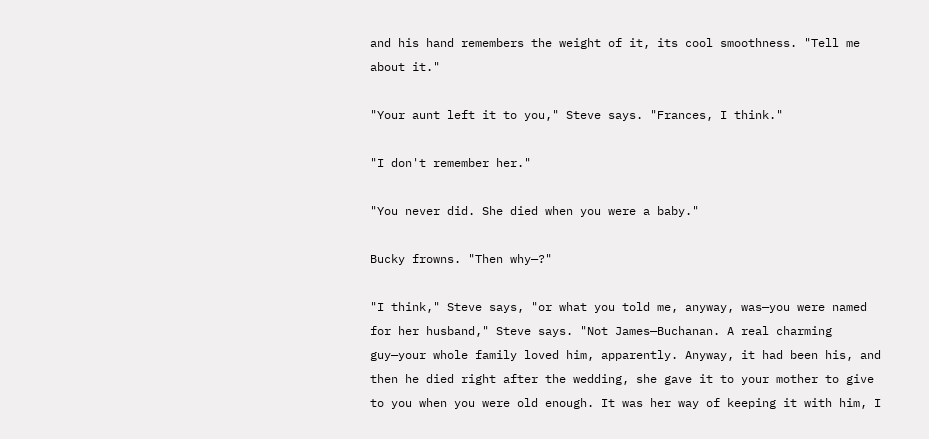and his hand remembers the weight of it, its cool smoothness. "Tell me about it."

"Your aunt left it to you," Steve says. "Frances, I think."

"I don't remember her."

"You never did. She died when you were a baby."

Bucky frowns. "Then why—?"

"I think," Steve says, "or what you told me, anyway, was—you were named for her husband," Steve says. "Not James—Buchanan. A real charming guy—your whole family loved him, apparently. Anyway, it had been his, and then he died right after the wedding, she gave it to your mother to give to you when you were old enough. It was her way of keeping it with him, I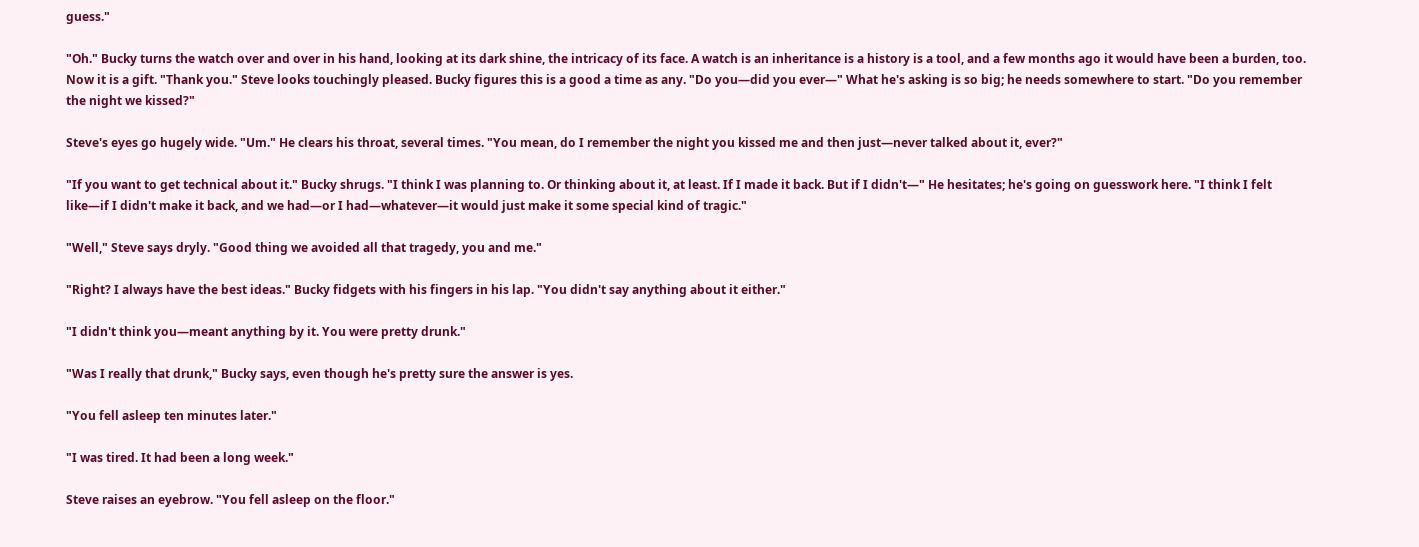guess."

"Oh." Bucky turns the watch over and over in his hand, looking at its dark shine, the intricacy of its face. A watch is an inheritance is a history is a tool, and a few months ago it would have been a burden, too. Now it is a gift. "Thank you." Steve looks touchingly pleased. Bucky figures this is a good a time as any. "Do you—did you ever—" What he's asking is so big; he needs somewhere to start. "Do you remember the night we kissed?"

Steve's eyes go hugely wide. "Um." He clears his throat, several times. "You mean, do I remember the night you kissed me and then just—never talked about it, ever?"

"If you want to get technical about it." Bucky shrugs. "I think I was planning to. Or thinking about it, at least. If I made it back. But if I didn't—" He hesitates; he's going on guesswork here. "I think I felt like—if I didn't make it back, and we had—or I had—whatever—it would just make it some special kind of tragic."

"Well," Steve says dryly. "Good thing we avoided all that tragedy, you and me."

"Right? I always have the best ideas." Bucky fidgets with his fingers in his lap. "You didn't say anything about it either."

"I didn't think you—meant anything by it. You were pretty drunk."

"Was I really that drunk," Bucky says, even though he's pretty sure the answer is yes.

"You fell asleep ten minutes later."

"I was tired. It had been a long week."

Steve raises an eyebrow. "You fell asleep on the floor."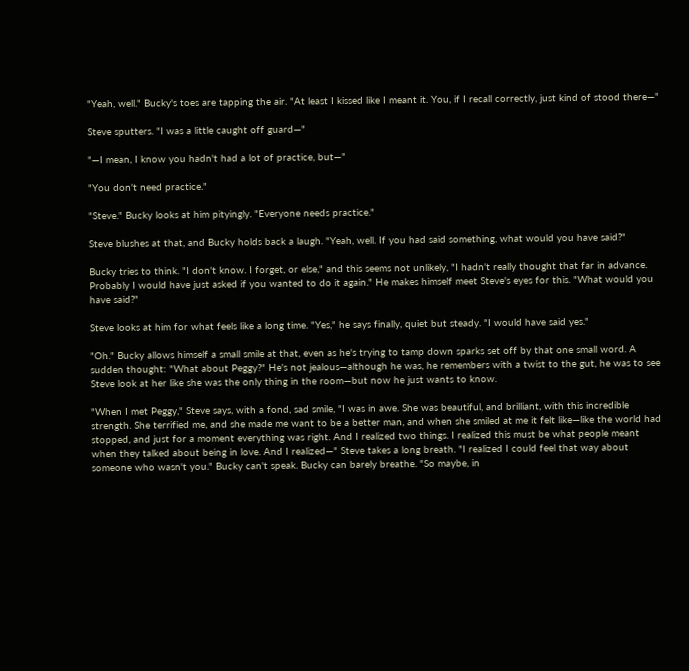"Yeah, well." Bucky's toes are tapping the air. "At least I kissed like I meant it. You, if I recall correctly, just kind of stood there—"

Steve sputters. "I was a little caught off guard—"

"—I mean, I know you hadn't had a lot of practice, but—"

"You don't need practice."

"Steve." Bucky looks at him pityingly. "Everyone needs practice."

Steve blushes at that, and Bucky holds back a laugh. "Yeah, well. If you had said something, what would you have said?"

Bucky tries to think. "I don't know. I forget, or else," and this seems not unlikely, "I hadn't really thought that far in advance. Probably I would have just asked if you wanted to do it again." He makes himself meet Steve's eyes for this. "What would you have said?"

Steve looks at him for what feels like a long time. "Yes," he says finally, quiet but steady. "I would have said yes."

"Oh." Bucky allows himself a small smile at that, even as he's trying to tamp down sparks set off by that one small word. A sudden thought: "What about Peggy?" He's not jealous—although he was, he remembers with a twist to the gut, he was to see Steve look at her like she was the only thing in the room—but now he just wants to know.

"When I met Peggy," Steve says, with a fond, sad smile, "I was in awe. She was beautiful, and brilliant, with this incredible strength. She terrified me, and she made me want to be a better man, and when she smiled at me it felt like—like the world had stopped, and just for a moment everything was right. And I realized two things. I realized this must be what people meant when they talked about being in love. And I realized—" Steve takes a long breath. "I realized I could feel that way about someone who wasn't you." Bucky can't speak. Bucky can barely breathe. "So maybe, in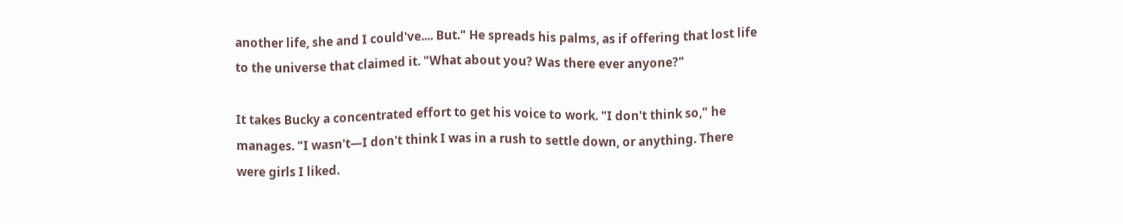another life, she and I could've.... But." He spreads his palms, as if offering that lost life to the universe that claimed it. "What about you? Was there ever anyone?"

It takes Bucky a concentrated effort to get his voice to work. "I don't think so," he manages. "I wasn't—I don't think I was in a rush to settle down, or anything. There were girls I liked.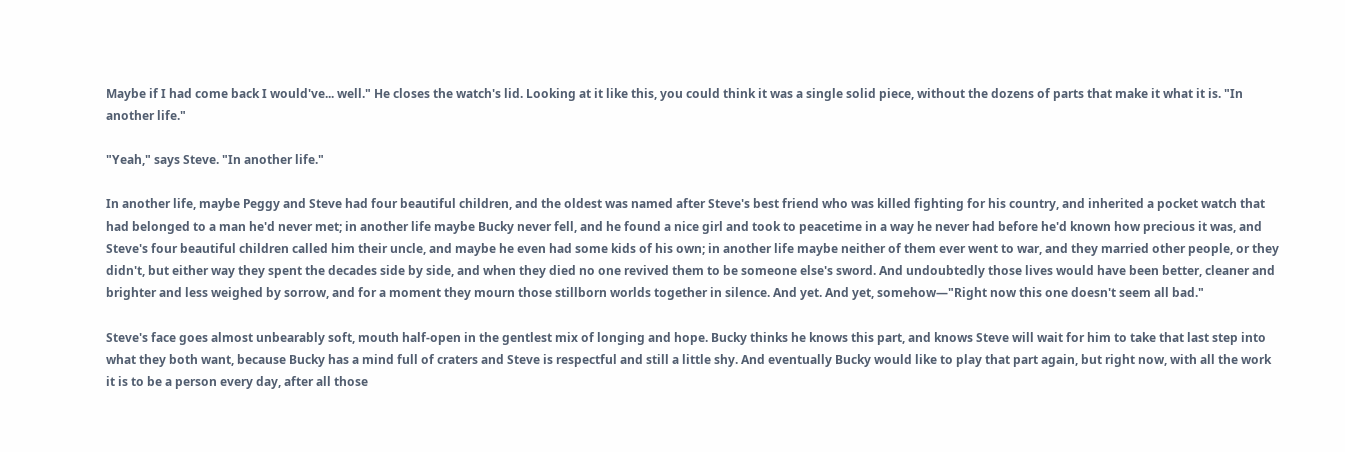Maybe if I had come back I would've... well." He closes the watch's lid. Looking at it like this, you could think it was a single solid piece, without the dozens of parts that make it what it is. "In another life."

"Yeah," says Steve. "In another life."

In another life, maybe Peggy and Steve had four beautiful children, and the oldest was named after Steve's best friend who was killed fighting for his country, and inherited a pocket watch that had belonged to a man he'd never met; in another life maybe Bucky never fell, and he found a nice girl and took to peacetime in a way he never had before he'd known how precious it was, and Steve's four beautiful children called him their uncle, and maybe he even had some kids of his own; in another life maybe neither of them ever went to war, and they married other people, or they didn't, but either way they spent the decades side by side, and when they died no one revived them to be someone else's sword. And undoubtedly those lives would have been better, cleaner and brighter and less weighed by sorrow, and for a moment they mourn those stillborn worlds together in silence. And yet. And yet, somehow—"Right now this one doesn't seem all bad."

Steve's face goes almost unbearably soft, mouth half-open in the gentlest mix of longing and hope. Bucky thinks he knows this part, and knows Steve will wait for him to take that last step into what they both want, because Bucky has a mind full of craters and Steve is respectful and still a little shy. And eventually Bucky would like to play that part again, but right now, with all the work it is to be a person every day, after all those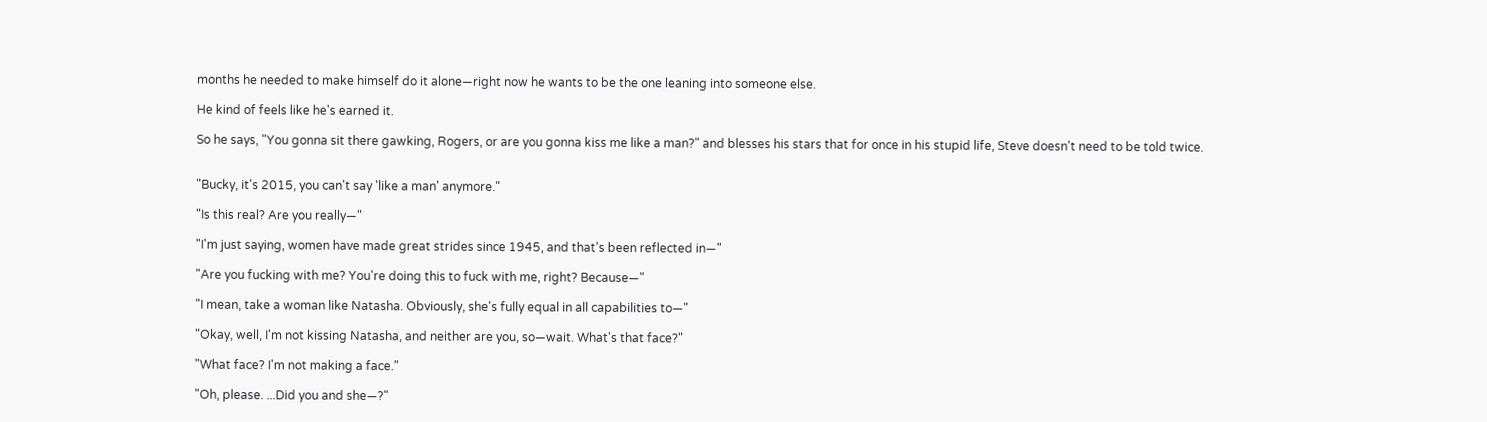months he needed to make himself do it alone—right now he wants to be the one leaning into someone else.

He kind of feels like he's earned it.

So he says, "You gonna sit there gawking, Rogers, or are you gonna kiss me like a man?" and blesses his stars that for once in his stupid life, Steve doesn't need to be told twice.


"Bucky, it's 2015, you can't say 'like a man' anymore."

"Is this real? Are you really—"

"I'm just saying, women have made great strides since 1945, and that's been reflected in—"

"Are you fucking with me? You're doing this to fuck with me, right? Because—"

"I mean, take a woman like Natasha. Obviously, she's fully equal in all capabilities to—"

"Okay, well, I'm not kissing Natasha, and neither are you, so—wait. What's that face?"

"What face? I'm not making a face."

"Oh, please. ...Did you and she—?"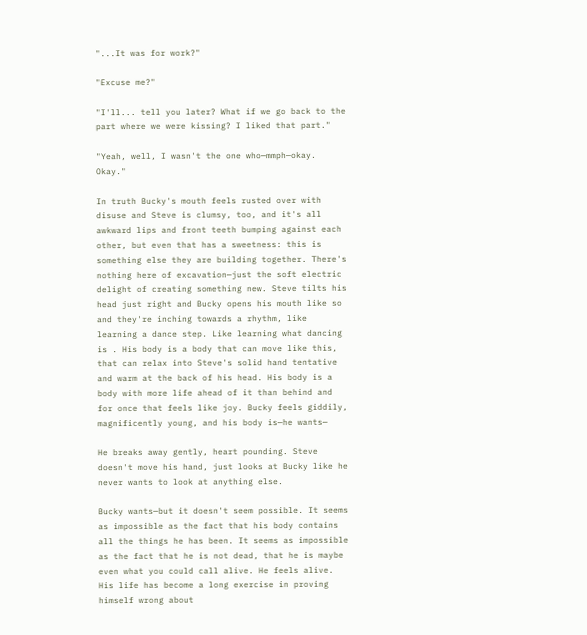"...It was for work?"

"Excuse me?"

"I'll... tell you later? What if we go back to the part where we were kissing? I liked that part."

"Yeah, well, I wasn't the one who—mmph—okay. Okay."

In truth Bucky's mouth feels rusted over with disuse and Steve is clumsy, too, and it's all awkward lips and front teeth bumping against each other, but even that has a sweetness: this is something else they are building together. There's nothing here of excavation—just the soft electric delight of creating something new. Steve tilts his head just right and Bucky opens his mouth like so and they're inching towards a rhythm, like learning a dance step. Like learning what dancing is . His body is a body that can move like this, that can relax into Steve's solid hand tentative and warm at the back of his head. His body is a body with more life ahead of it than behind and for once that feels like joy. Bucky feels giddily, magnificently young, and his body is—he wants—

He breaks away gently, heart pounding. Steve doesn't move his hand, just looks at Bucky like he never wants to look at anything else.

Bucky wants—but it doesn't seem possible. It seems as impossible as the fact that his body contains all the things he has been. It seems as impossible as the fact that he is not dead, that he is maybe even what you could call alive. He feels alive. His life has become a long exercise in proving himself wrong about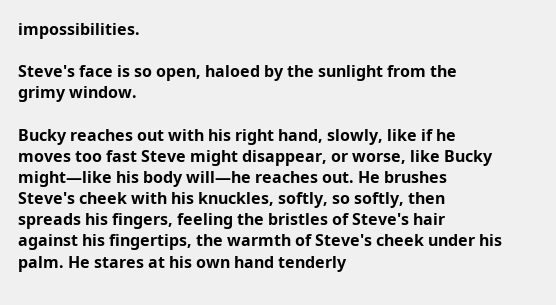impossibilities.

Steve's face is so open, haloed by the sunlight from the grimy window.

Bucky reaches out with his right hand, slowly, like if he moves too fast Steve might disappear, or worse, like Bucky might—like his body will—he reaches out. He brushes Steve's cheek with his knuckles, softly, so softly, then spreads his fingers, feeling the bristles of Steve's hair against his fingertips, the warmth of Steve's cheek under his palm. He stares at his own hand tenderly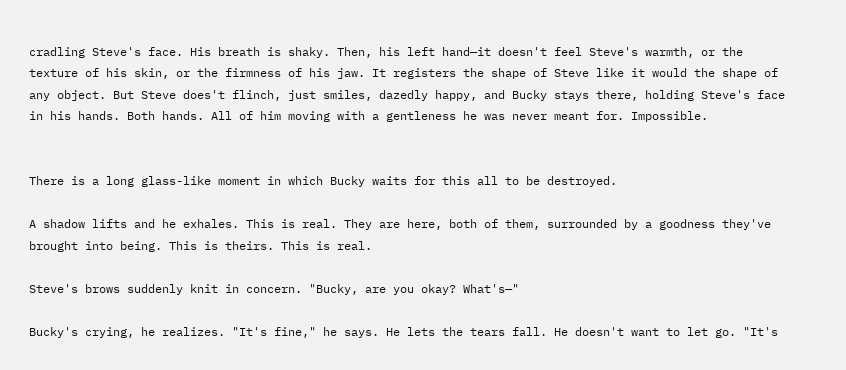cradling Steve's face. His breath is shaky. Then, his left hand—it doesn't feel Steve's warmth, or the texture of his skin, or the firmness of his jaw. It registers the shape of Steve like it would the shape of any object. But Steve does't flinch, just smiles, dazedly happy, and Bucky stays there, holding Steve's face in his hands. Both hands. All of him moving with a gentleness he was never meant for. Impossible.


There is a long glass-like moment in which Bucky waits for this all to be destroyed.

A shadow lifts and he exhales. This is real. They are here, both of them, surrounded by a goodness they've brought into being. This is theirs. This is real.

Steve's brows suddenly knit in concern. "Bucky, are you okay? What's—"

Bucky's crying, he realizes. "It's fine," he says. He lets the tears fall. He doesn't want to let go. "It's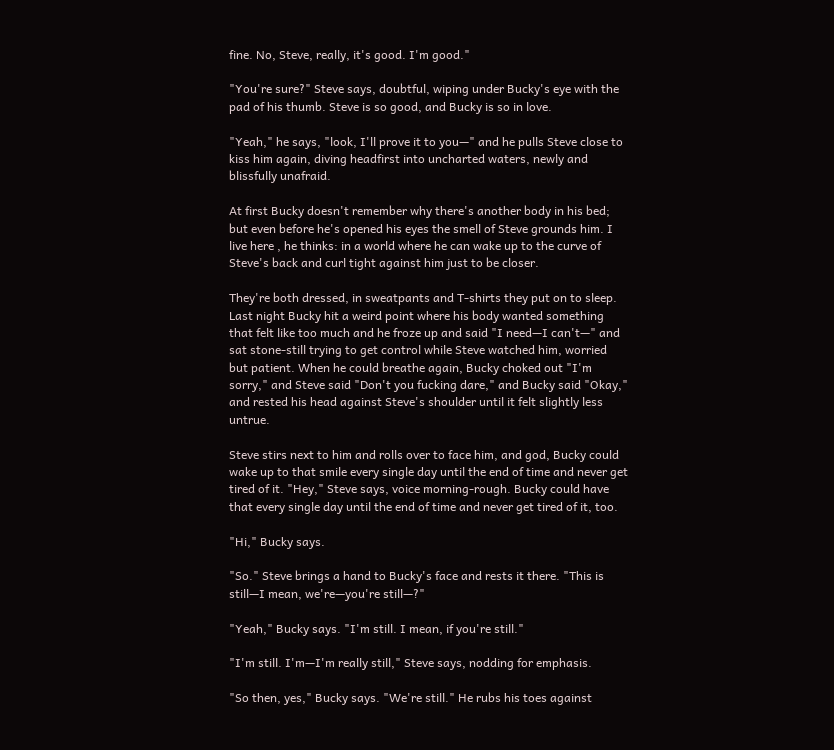fine. No, Steve, really, it's good. I'm good."

"You're sure?" Steve says, doubtful, wiping under Bucky's eye with the pad of his thumb. Steve is so good, and Bucky is so in love.

"Yeah," he says, "look, I'll prove it to you—" and he pulls Steve close to kiss him again, diving headfirst into uncharted waters, newly and blissfully unafraid.

At first Bucky doesn't remember why there's another body in his bed; but even before he's opened his eyes the smell of Steve grounds him. I live here , he thinks: in a world where he can wake up to the curve of Steve's back and curl tight against him just to be closer.

They're both dressed, in sweatpants and T-shirts they put on to sleep. Last night Bucky hit a weird point where his body wanted something that felt like too much and he froze up and said "I need—I can't—" and sat stone-still trying to get control while Steve watched him, worried but patient. When he could breathe again, Bucky choked out "I'm sorry," and Steve said "Don't you fucking dare," and Bucky said "Okay," and rested his head against Steve's shoulder until it felt slightly less untrue.

Steve stirs next to him and rolls over to face him, and god, Bucky could wake up to that smile every single day until the end of time and never get tired of it. "Hey," Steve says, voice morning-rough. Bucky could have that every single day until the end of time and never get tired of it, too.

"Hi," Bucky says.

"So." Steve brings a hand to Bucky's face and rests it there. "This is still—I mean, we're—you're still—?"

"Yeah," Bucky says. "I'm still. I mean, if you're still."

"I'm still. I'm—I'm really still," Steve says, nodding for emphasis.

"So then, yes," Bucky says. "We're still." He rubs his toes against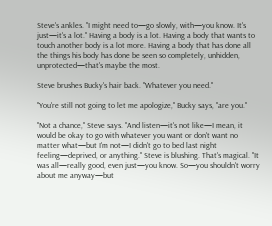Steve's ankles. "I might need to—go slowly, with—you know. It's just—it's a lot." Having a body is a lot. Having a body that wants to touch another body is a lot more. Having a body that has done all the things his body has done be seen so completely, unhidden, unprotected—that's maybe the most.

Steve brushes Bucky's hair back. "Whatever you need."

"You're still not going to let me apologize," Bucky says, "are you."

"Not a chance," Steve says. "And listen—it's not like—I mean, it would be okay to go with whatever you want or don't want no matter what—but I'm not—I didn't go to bed last night feeling—deprived, or anything." Steve is blushing. That's magical. "It was all—really good, even just—you know. So—you shouldn't worry about me anyway—but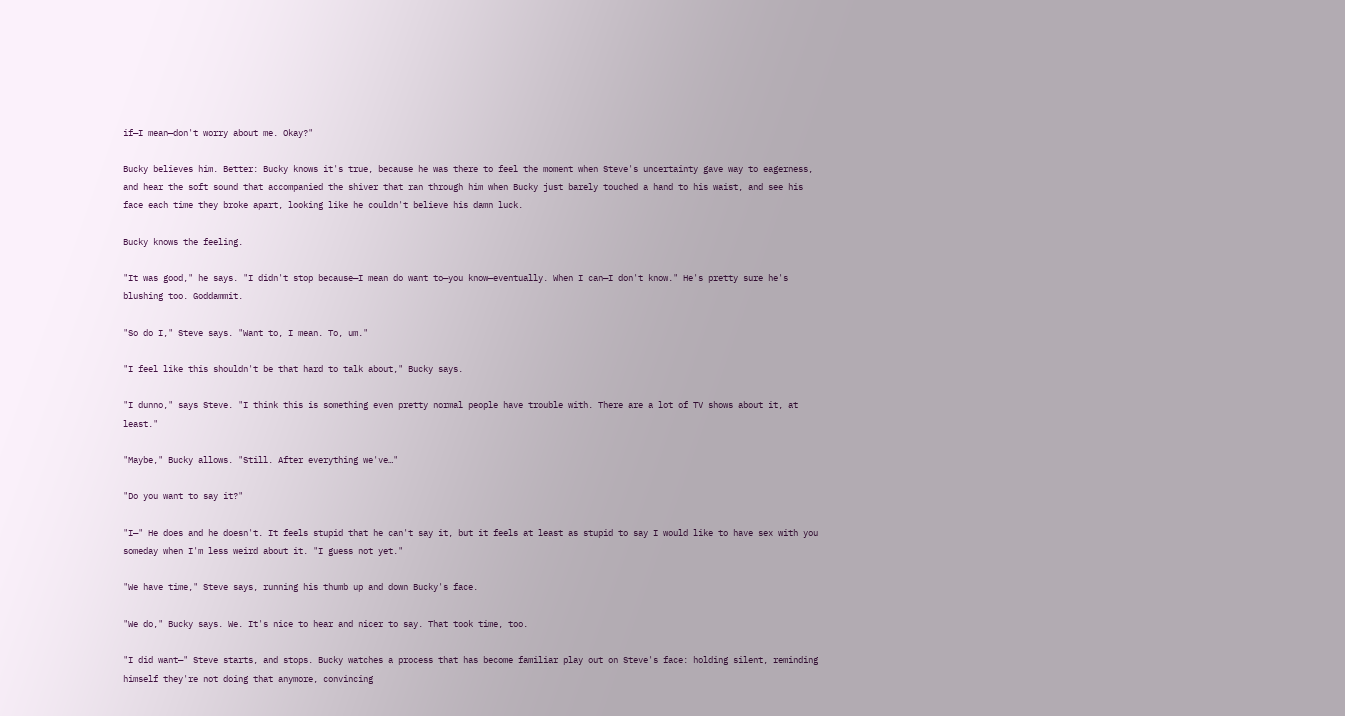if—I mean—don't worry about me. Okay?"

Bucky believes him. Better: Bucky knows it's true, because he was there to feel the moment when Steve's uncertainty gave way to eagerness, and hear the soft sound that accompanied the shiver that ran through him when Bucky just barely touched a hand to his waist, and see his face each time they broke apart, looking like he couldn't believe his damn luck.

Bucky knows the feeling.

"It was good," he says. "I didn't stop because—I mean do want to—you know—eventually. When I can—I don't know." He's pretty sure he's blushing too. Goddammit.

"So do I," Steve says. "Want to, I mean. To, um."

"I feel like this shouldn't be that hard to talk about," Bucky says.

"I dunno," says Steve. "I think this is something even pretty normal people have trouble with. There are a lot of TV shows about it, at least."

"Maybe," Bucky allows. "Still. After everything we've…"

"Do you want to say it?"

"I—" He does and he doesn't. It feels stupid that he can't say it, but it feels at least as stupid to say I would like to have sex with you someday when I'm less weird about it. "I guess not yet."

"We have time," Steve says, running his thumb up and down Bucky's face.

"We do," Bucky says. We. It's nice to hear and nicer to say. That took time, too.

"I did want—" Steve starts, and stops. Bucky watches a process that has become familiar play out on Steve's face: holding silent, reminding himself they're not doing that anymore, convincing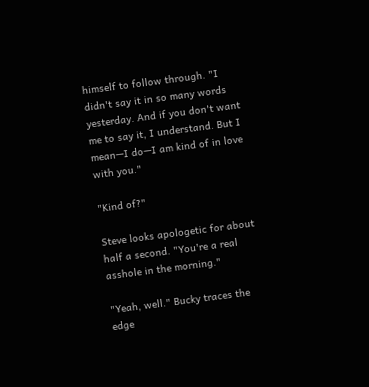himself to follow through. "I didn't say it in so many words yesterday. And if you don't want me to say it, I understand. But I mean—I do—I am kind of in love with you."

"Kind of?"

Steve looks apologetic for about half a second. "You're a real asshole in the morning."

"Yeah, well." Bucky traces the edge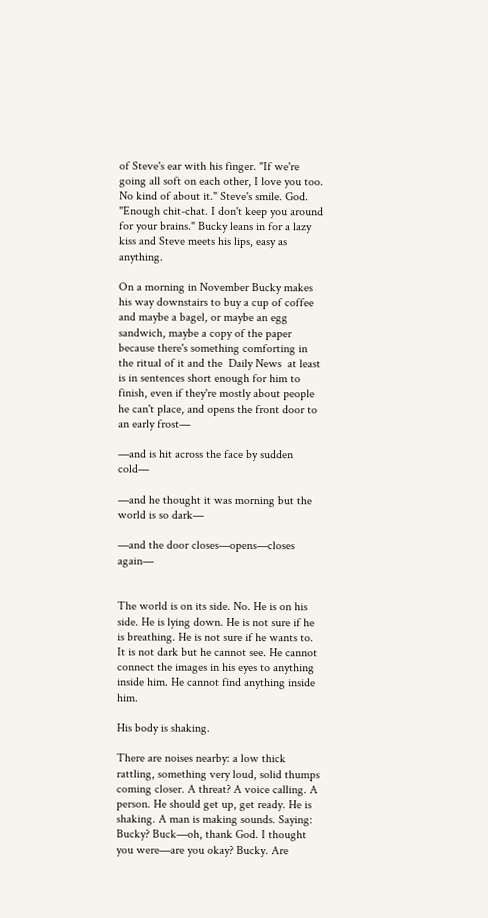of Steve's ear with his finger. "If we're going all soft on each other, I love you too. No kind of about it." Steve's smile. God. "Enough chit-chat. I don't keep you around for your brains." Bucky leans in for a lazy kiss and Steve meets his lips, easy as anything.

On a morning in November Bucky makes his way downstairs to buy a cup of coffee and maybe a bagel, or maybe an egg sandwich, maybe a copy of the paper because there's something comforting in the ritual of it and the  Daily News  at least is in sentences short enough for him to finish, even if they're mostly about people he can't place, and opens the front door to an early frost—

—and is hit across the face by sudden cold—

—and he thought it was morning but the world is so dark—

—and the door closes—opens—closes again—


The world is on its side. No. He is on his side. He is lying down. He is not sure if he is breathing. He is not sure if he wants to. It is not dark but he cannot see. He cannot connect the images in his eyes to anything inside him. He cannot find anything inside him.

His body is shaking.

There are noises nearby: a low thick rattling, something very loud, solid thumps coming closer. A threat? A voice calling. A person. He should get up, get ready. He is shaking. A man is making sounds. Saying: Bucky? Buck—oh, thank God. I thought you were—are you okay? Bucky. Are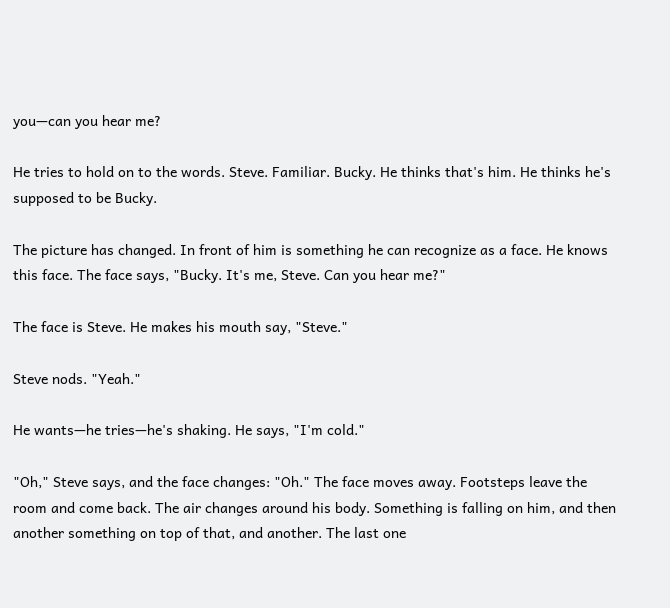you—can you hear me?

He tries to hold on to the words. Steve. Familiar. Bucky. He thinks that's him. He thinks he's supposed to be Bucky.

The picture has changed. In front of him is something he can recognize as a face. He knows this face. The face says, "Bucky. It's me, Steve. Can you hear me?"

The face is Steve. He makes his mouth say, "Steve."

Steve nods. "Yeah."

He wants—he tries—he's shaking. He says, "I'm cold."

"Oh," Steve says, and the face changes: "Oh." The face moves away. Footsteps leave the room and come back. The air changes around his body. Something is falling on him, and then another something on top of that, and another. The last one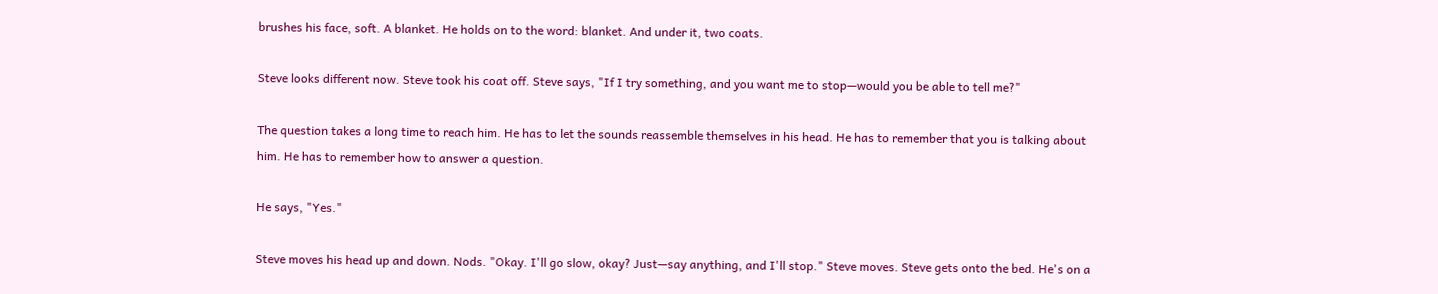brushes his face, soft. A blanket. He holds on to the word: blanket. And under it, two coats.

Steve looks different now. Steve took his coat off. Steve says, "If I try something, and you want me to stop—would you be able to tell me?"

The question takes a long time to reach him. He has to let the sounds reassemble themselves in his head. He has to remember that you is talking about him. He has to remember how to answer a question.

He says, "Yes."

Steve moves his head up and down. Nods. "Okay. I'll go slow, okay? Just—say anything, and I'll stop." Steve moves. Steve gets onto the bed. He's on a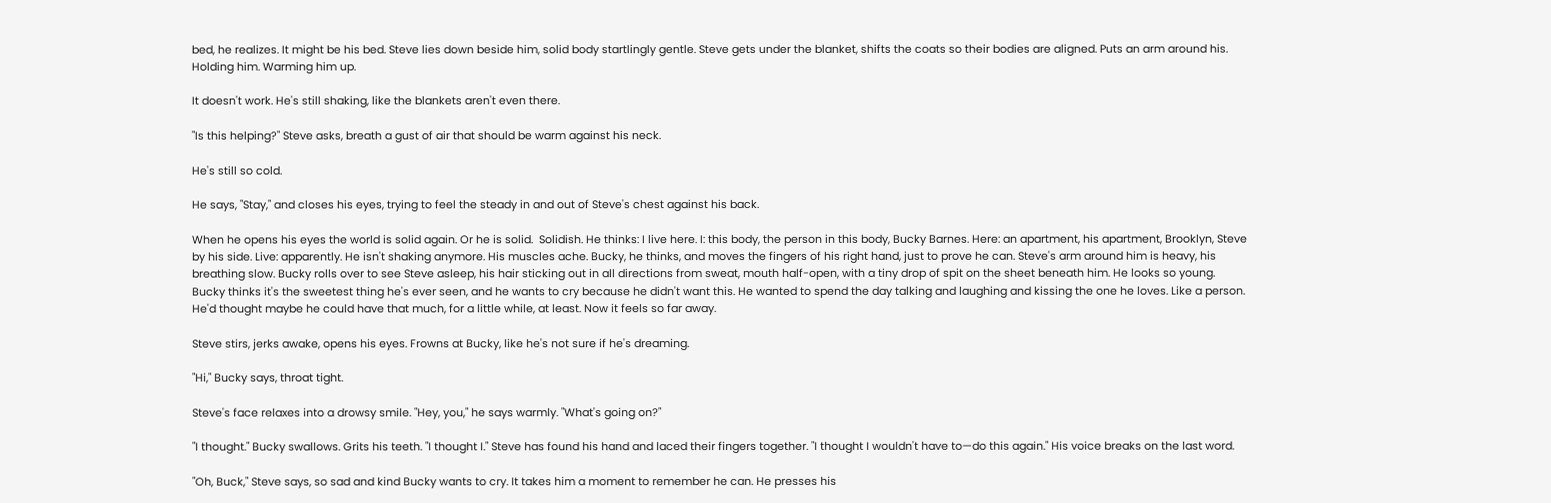bed, he realizes. It might be his bed. Steve lies down beside him, solid body startlingly gentle. Steve gets under the blanket, shifts the coats so their bodies are aligned. Puts an arm around his. Holding him. Warming him up.

It doesn't work. He's still shaking, like the blankets aren't even there.

"Is this helping?" Steve asks, breath a gust of air that should be warm against his neck.

He's still so cold.

He says, "Stay," and closes his eyes, trying to feel the steady in and out of Steve's chest against his back.

When he opens his eyes the world is solid again. Or he is solid.  Solidish. He thinks: I live here. I: this body, the person in this body, Bucky Barnes. Here: an apartment, his apartment, Brooklyn, Steve by his side. Live: apparently. He isn't shaking anymore. His muscles ache. Bucky, he thinks, and moves the fingers of his right hand, just to prove he can. Steve's arm around him is heavy, his breathing slow. Bucky rolls over to see Steve asleep, his hair sticking out in all directions from sweat, mouth half-open, with a tiny drop of spit on the sheet beneath him. He looks so young. Bucky thinks it's the sweetest thing he's ever seen, and he wants to cry because he didn't want this. He wanted to spend the day talking and laughing and kissing the one he loves. Like a person. He'd thought maybe he could have that much, for a little while, at least. Now it feels so far away.

Steve stirs, jerks awake, opens his eyes. Frowns at Bucky, like he's not sure if he's dreaming.

"Hi," Bucky says, throat tight.

Steve's face relaxes into a drowsy smile. "Hey, you," he says warmly. "What's going on?"

"I thought." Bucky swallows. Grits his teeth. "I thought I." Steve has found his hand and laced their fingers together. "I thought I wouldn't have to—do this again." His voice breaks on the last word.

"Oh, Buck," Steve says, so sad and kind Bucky wants to cry. It takes him a moment to remember he can. He presses his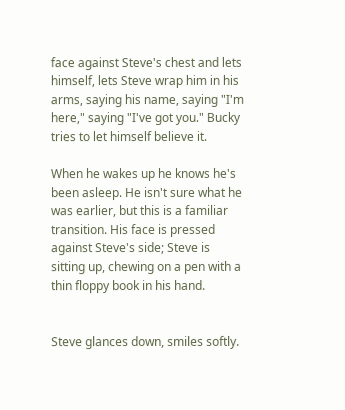face against Steve's chest and lets himself, lets Steve wrap him in his arms, saying his name, saying "I'm here," saying "I've got you." Bucky tries to let himself believe it.

When he wakes up he knows he's been asleep. He isn't sure what he was earlier, but this is a familiar transition. His face is pressed against Steve's side; Steve is sitting up, chewing on a pen with a thin floppy book in his hand.


Steve glances down, smiles softly.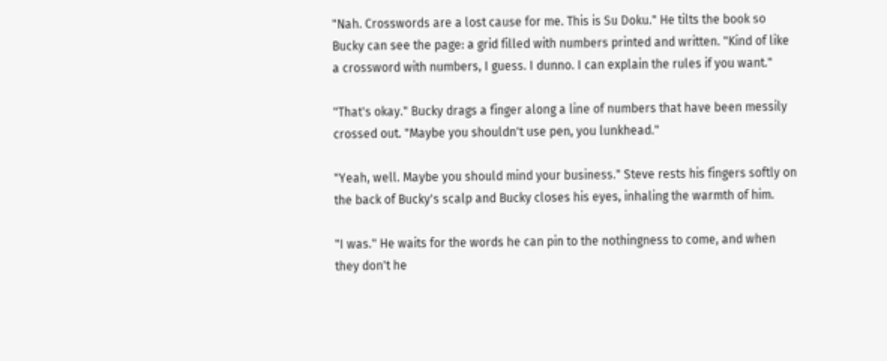"Nah. Crosswords are a lost cause for me. This is Su Doku." He tilts the book so Bucky can see the page: a grid filled with numbers printed and written. "Kind of like a crossword with numbers, I guess. I dunno. I can explain the rules if you want."

"That's okay." Bucky drags a finger along a line of numbers that have been messily crossed out. "Maybe you shouldn't use pen, you lunkhead."

"Yeah, well. Maybe you should mind your business." Steve rests his fingers softly on the back of Bucky's scalp and Bucky closes his eyes, inhaling the warmth of him.

"I was." He waits for the words he can pin to the nothingness to come, and when they don't he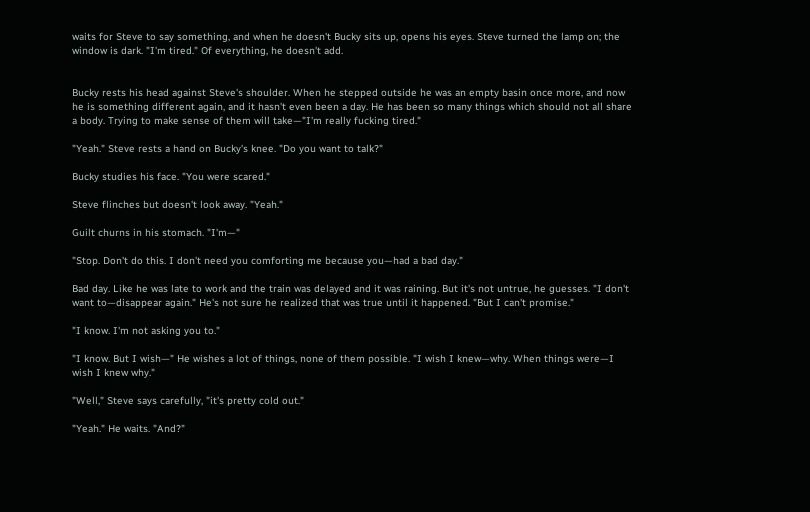waits for Steve to say something, and when he doesn't Bucky sits up, opens his eyes. Steve turned the lamp on; the window is dark. "I'm tired." Of everything, he doesn't add.


Bucky rests his head against Steve's shoulder. When he stepped outside he was an empty basin once more, and now he is something different again, and it hasn't even been a day. He has been so many things which should not all share a body. Trying to make sense of them will take—"I'm really fucking tired."

"Yeah." Steve rests a hand on Bucky's knee. "Do you want to talk?"

Bucky studies his face. "You were scared."

Steve flinches but doesn't look away. "Yeah."

Guilt churns in his stomach. "I'm—"

"Stop. Don't do this. I don't need you comforting me because you—had a bad day."

Bad day. Like he was late to work and the train was delayed and it was raining. But it's not untrue, he guesses. "I don't want to—disappear again." He's not sure he realized that was true until it happened. "But I can't promise."

"I know. I'm not asking you to."

"I know. But I wish—" He wishes a lot of things, none of them possible. "I wish I knew—why. When things were—I wish I knew why."

"Well," Steve says carefully, "it's pretty cold out."

"Yeah." He waits. "And?"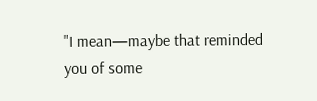"I mean—maybe that reminded you of some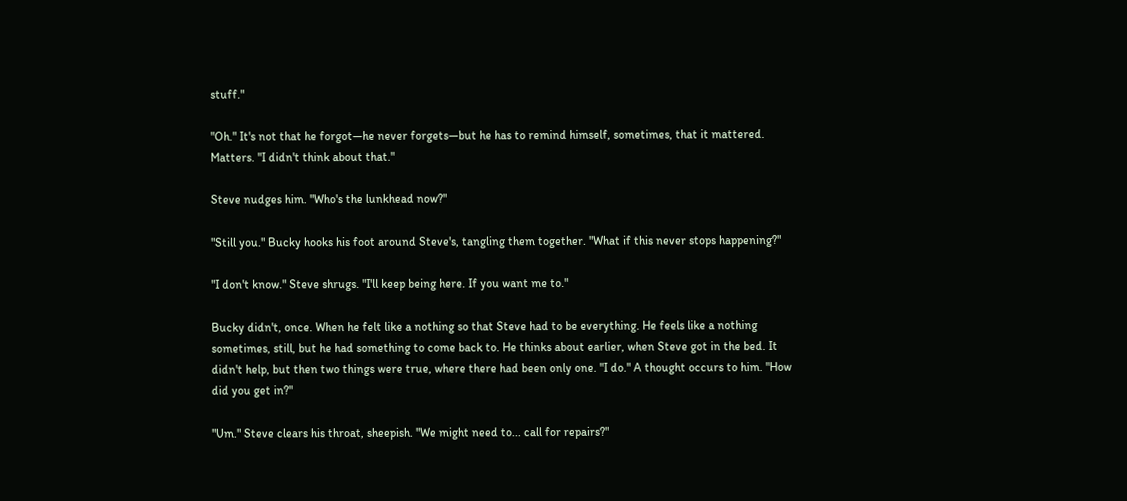stuff."

"Oh." It's not that he forgot—he never forgets—but he has to remind himself, sometimes, that it mattered. Matters. "I didn't think about that."

Steve nudges him. "Who's the lunkhead now?"

"Still you." Bucky hooks his foot around Steve's, tangling them together. "What if this never stops happening?"

"I don't know." Steve shrugs. "I'll keep being here. If you want me to."

Bucky didn't, once. When he felt like a nothing so that Steve had to be everything. He feels like a nothing sometimes, still, but he had something to come back to. He thinks about earlier, when Steve got in the bed. It didn't help, but then two things were true, where there had been only one. "I do." A thought occurs to him. "How did you get in?"

"Um." Steve clears his throat, sheepish. "We might need to... call for repairs?"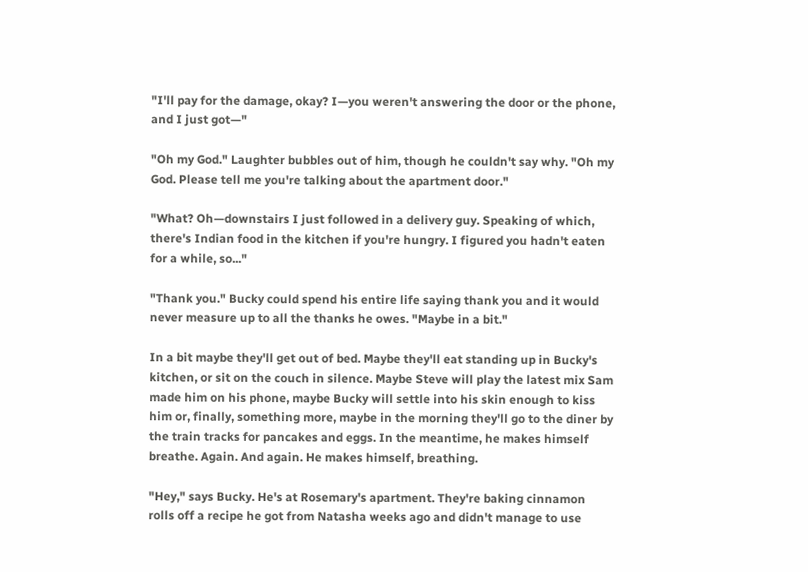"I'll pay for the damage, okay? I—you weren't answering the door or the phone, and I just got—"

"Oh my God." Laughter bubbles out of him, though he couldn't say why. "Oh my God. Please tell me you're talking about the apartment door."

"What? Oh—downstairs I just followed in a delivery guy. Speaking of which, there's Indian food in the kitchen if you're hungry. I figured you hadn't eaten for a while, so..."

"Thank you." Bucky could spend his entire life saying thank you and it would never measure up to all the thanks he owes. "Maybe in a bit."

In a bit maybe they'll get out of bed. Maybe they'll eat standing up in Bucky's kitchen, or sit on the couch in silence. Maybe Steve will play the latest mix Sam made him on his phone, maybe Bucky will settle into his skin enough to kiss him or, finally, something more, maybe in the morning they'll go to the diner by the train tracks for pancakes and eggs. In the meantime, he makes himself breathe. Again. And again. He makes himself, breathing.

"Hey," says Bucky. He's at Rosemary's apartment. They're baking cinnamon rolls off a recipe he got from Natasha weeks ago and didn't manage to use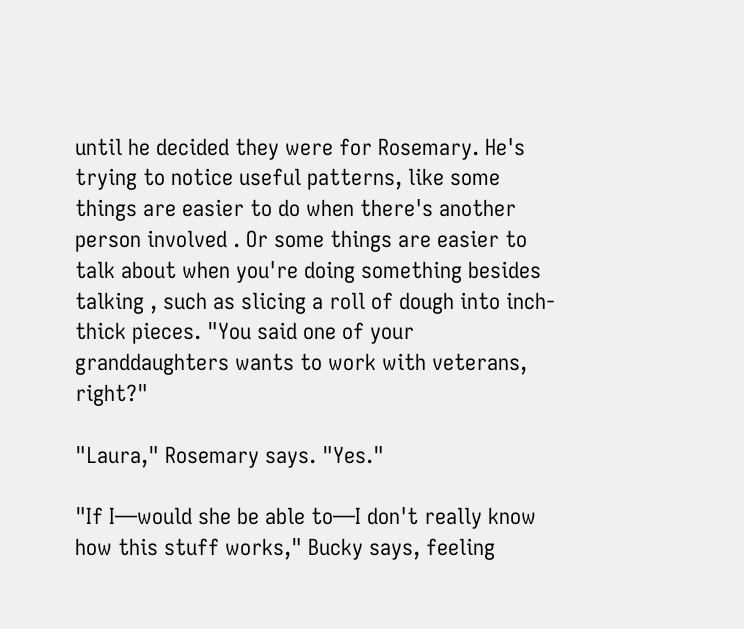until he decided they were for Rosemary. He's trying to notice useful patterns, like some things are easier to do when there's another person involved . Or some things are easier to talk about when you're doing something besides talking , such as slicing a roll of dough into inch-thick pieces. "You said one of your granddaughters wants to work with veterans, right?"

"Laura," Rosemary says. "Yes."

"If I—would she be able to—I don't really know how this stuff works," Bucky says, feeling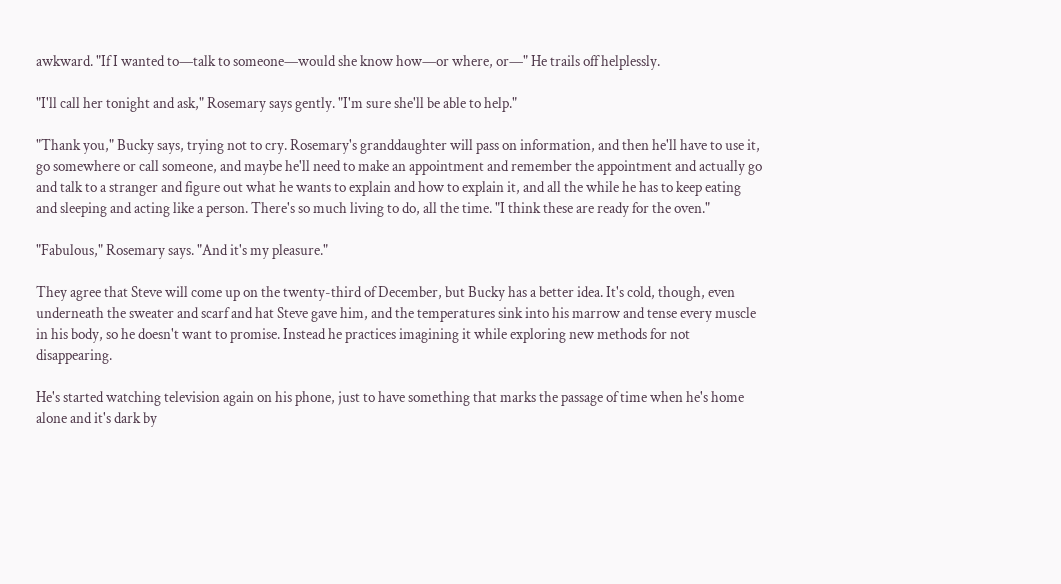awkward. "If I wanted to—talk to someone—would she know how—or where, or—" He trails off helplessly.

"I'll call her tonight and ask," Rosemary says gently. "I'm sure she'll be able to help."

"Thank you," Bucky says, trying not to cry. Rosemary's granddaughter will pass on information, and then he'll have to use it, go somewhere or call someone, and maybe he'll need to make an appointment and remember the appointment and actually go and talk to a stranger and figure out what he wants to explain and how to explain it, and all the while he has to keep eating and sleeping and acting like a person. There's so much living to do, all the time. "I think these are ready for the oven."

"Fabulous," Rosemary says. "And it's my pleasure."

They agree that Steve will come up on the twenty-third of December, but Bucky has a better idea. It's cold, though, even underneath the sweater and scarf and hat Steve gave him, and the temperatures sink into his marrow and tense every muscle in his body, so he doesn't want to promise. Instead he practices imagining it while exploring new methods for not disappearing.

He's started watching television again on his phone, just to have something that marks the passage of time when he's home alone and it's dark by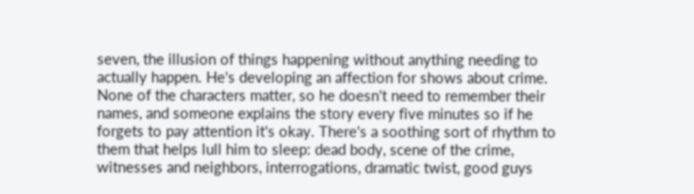seven, the illusion of things happening without anything needing to actually happen. He's developing an affection for shows about crime. None of the characters matter, so he doesn't need to remember their names, and someone explains the story every five minutes so if he forgets to pay attention it's okay. There's a soothing sort of rhythm to them that helps lull him to sleep: dead body, scene of the crime, witnesses and neighbors, interrogations, dramatic twist, good guys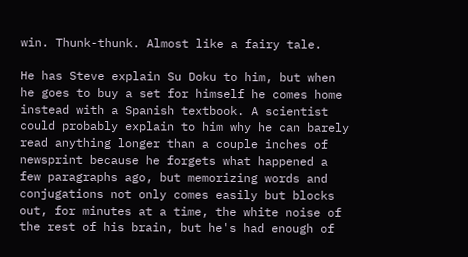win. Thunk-thunk. Almost like a fairy tale.

He has Steve explain Su Doku to him, but when he goes to buy a set for himself he comes home instead with a Spanish textbook. A scientist could probably explain to him why he can barely read anything longer than a couple inches of newsprint because he forgets what happened a few paragraphs ago, but memorizing words and conjugations not only comes easily but blocks out, for minutes at a time, the white noise of the rest of his brain, but he's had enough of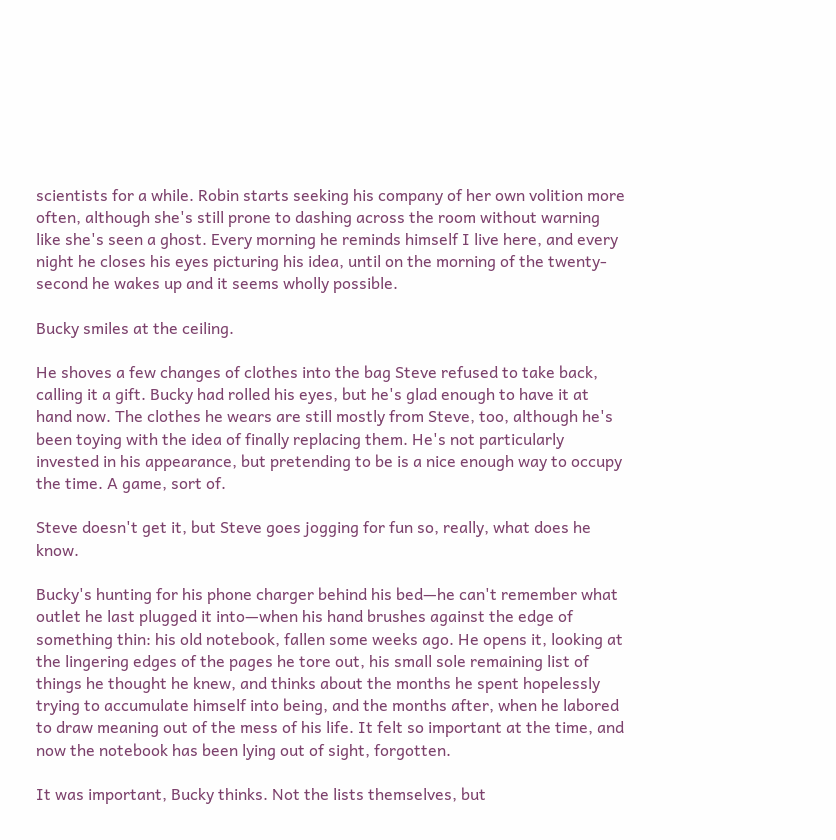scientists for a while. Robin starts seeking his company of her own volition more often, although she's still prone to dashing across the room without warning like she's seen a ghost. Every morning he reminds himself I live here, and every night he closes his eyes picturing his idea, until on the morning of the twenty-second he wakes up and it seems wholly possible.

Bucky smiles at the ceiling.

He shoves a few changes of clothes into the bag Steve refused to take back, calling it a gift. Bucky had rolled his eyes, but he's glad enough to have it at hand now. The clothes he wears are still mostly from Steve, too, although he's been toying with the idea of finally replacing them. He's not particularly invested in his appearance, but pretending to be is a nice enough way to occupy the time. A game, sort of.

Steve doesn't get it, but Steve goes jogging for fun so, really, what does he know.

Bucky's hunting for his phone charger behind his bed—he can't remember what outlet he last plugged it into—when his hand brushes against the edge of something thin: his old notebook, fallen some weeks ago. He opens it, looking at the lingering edges of the pages he tore out, his small sole remaining list of things he thought he knew, and thinks about the months he spent hopelessly trying to accumulate himself into being, and the months after, when he labored to draw meaning out of the mess of his life. It felt so important at the time, and now the notebook has been lying out of sight, forgotten.

It was important, Bucky thinks. Not the lists themselves, but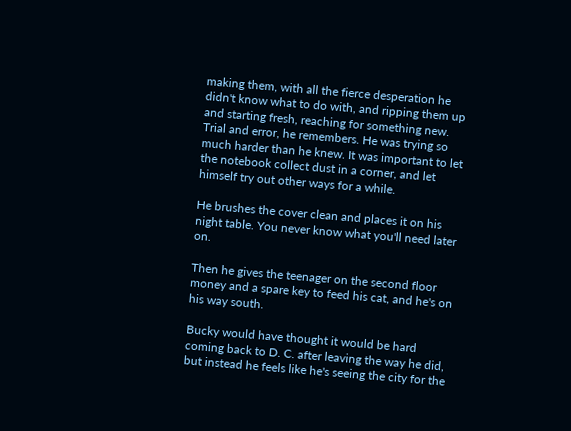making them, with all the fierce desperation he didn't know what to do with, and ripping them up and starting fresh, reaching for something new. Trial and error, he remembers. He was trying so much harder than he knew. It was important to let the notebook collect dust in a corner, and let himself try out other ways for a while.

He brushes the cover clean and places it on his night table. You never know what you'll need later on.

Then he gives the teenager on the second floor money and a spare key to feed his cat, and he's on his way south.

Bucky would have thought it would be hard coming back to D. C. after leaving the way he did, but instead he feels like he's seeing the city for the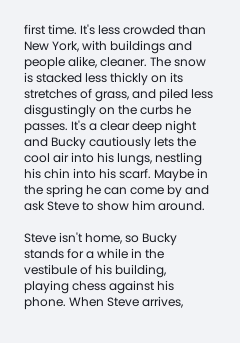first time. It's less crowded than New York, with buildings and people alike, cleaner. The snow is stacked less thickly on its stretches of grass, and piled less disgustingly on the curbs he passes. It's a clear deep night and Bucky cautiously lets the cool air into his lungs, nestling his chin into his scarf. Maybe in the spring he can come by and ask Steve to show him around.

Steve isn't home, so Bucky stands for a while in the vestibule of his building, playing chess against his phone. When Steve arrives,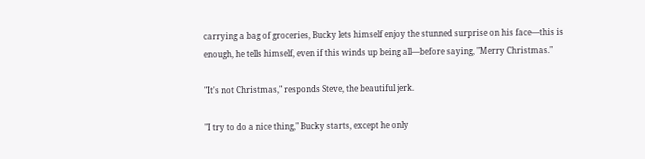carrying a bag of groceries, Bucky lets himself enjoy the stunned surprise on his face—this is enough, he tells himself, even if this winds up being all—before saying, "Merry Christmas."

"It's not Christmas," responds Steve, the beautiful jerk.

"I try to do a nice thing," Bucky starts, except he only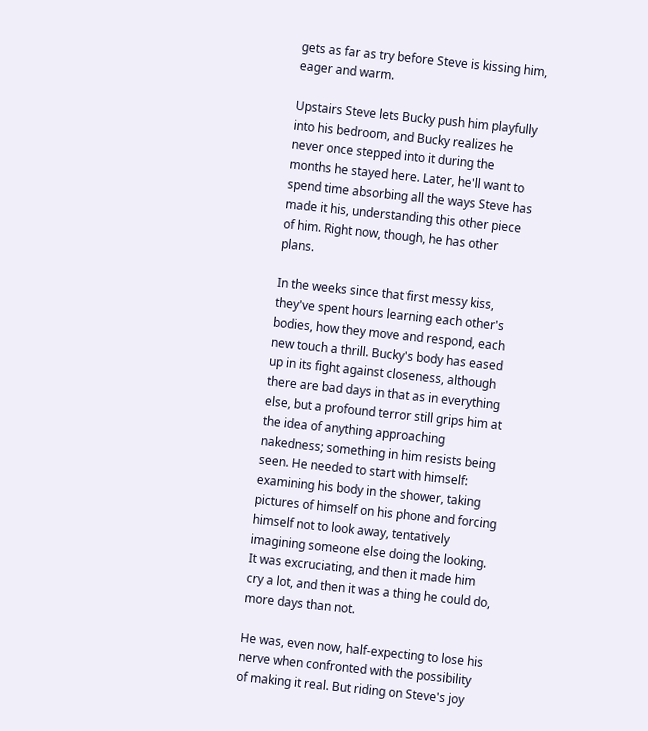gets as far as try before Steve is kissing him, eager and warm.

Upstairs Steve lets Bucky push him playfully into his bedroom, and Bucky realizes he never once stepped into it during the months he stayed here. Later, he'll want to spend time absorbing all the ways Steve has made it his, understanding this other piece of him. Right now, though, he has other plans.

In the weeks since that first messy kiss, they've spent hours learning each other's bodies, how they move and respond, each new touch a thrill. Bucky's body has eased up in its fight against closeness, although there are bad days in that as in everything else, but a profound terror still grips him at the idea of anything approaching nakedness; something in him resists being seen. He needed to start with himself: examining his body in the shower, taking pictures of himself on his phone and forcing himself not to look away, tentatively imagining someone else doing the looking. It was excruciating, and then it made him cry a lot, and then it was a thing he could do, more days than not.

He was, even now, half-expecting to lose his nerve when confronted with the possibility of making it real. But riding on Steve's joy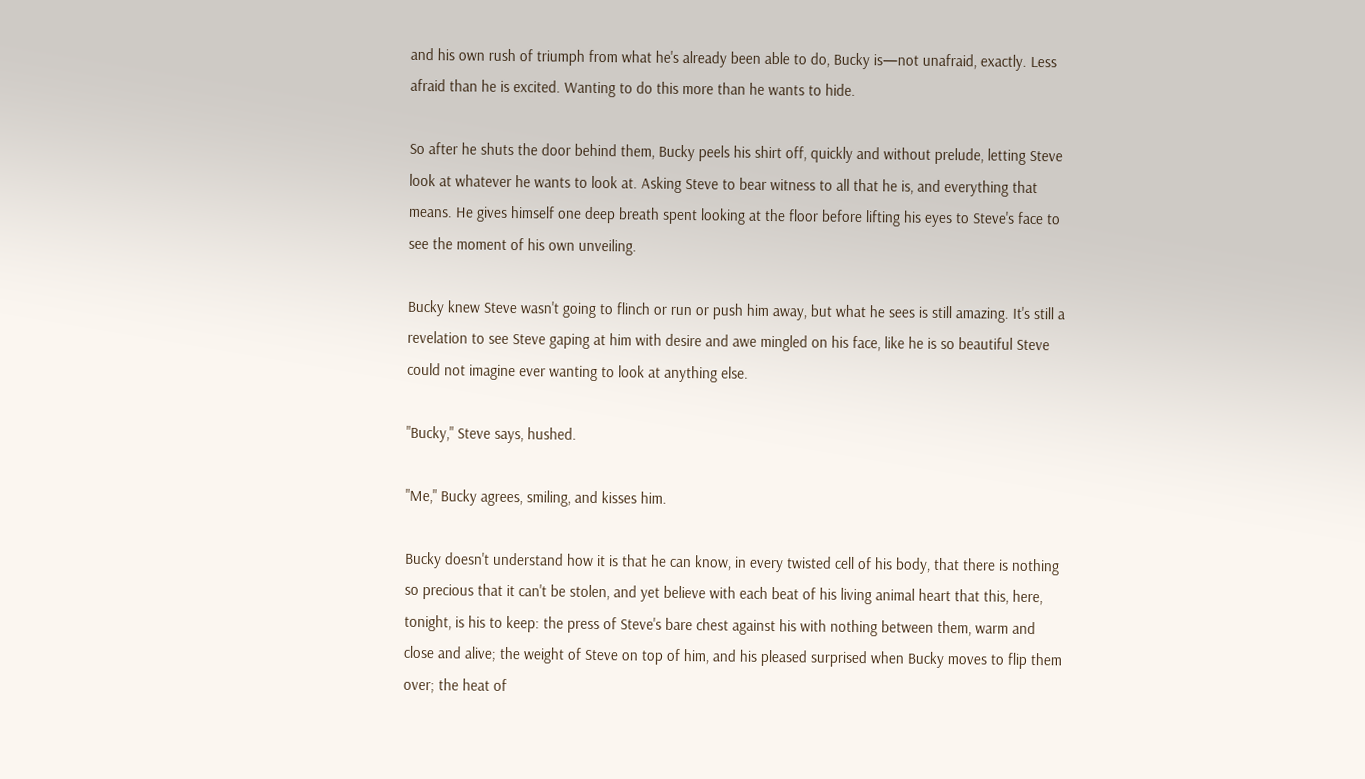and his own rush of triumph from what he's already been able to do, Bucky is—not unafraid, exactly. Less afraid than he is excited. Wanting to do this more than he wants to hide.

So after he shuts the door behind them, Bucky peels his shirt off, quickly and without prelude, letting Steve look at whatever he wants to look at. Asking Steve to bear witness to all that he is, and everything that means. He gives himself one deep breath spent looking at the floor before lifting his eyes to Steve's face to see the moment of his own unveiling.

Bucky knew Steve wasn't going to flinch or run or push him away, but what he sees is still amazing. It's still a revelation to see Steve gaping at him with desire and awe mingled on his face, like he is so beautiful Steve could not imagine ever wanting to look at anything else.

"Bucky," Steve says, hushed.

"Me," Bucky agrees, smiling, and kisses him.

Bucky doesn't understand how it is that he can know, in every twisted cell of his body, that there is nothing so precious that it can't be stolen, and yet believe with each beat of his living animal heart that this, here, tonight, is his to keep: the press of Steve's bare chest against his with nothing between them, warm and close and alive; the weight of Steve on top of him, and his pleased surprised when Bucky moves to flip them over; the heat of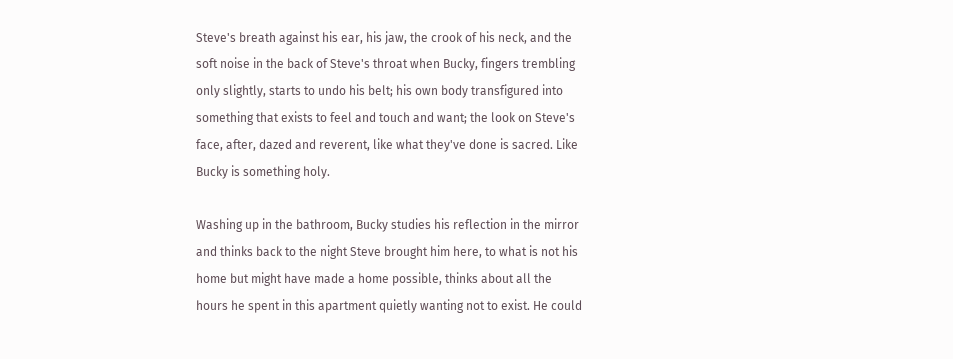Steve's breath against his ear, his jaw, the crook of his neck, and the soft noise in the back of Steve's throat when Bucky, fingers trembling only slightly, starts to undo his belt; his own body transfigured into something that exists to feel and touch and want; the look on Steve's face, after, dazed and reverent, like what they've done is sacred. Like Bucky is something holy.

Washing up in the bathroom, Bucky studies his reflection in the mirror and thinks back to the night Steve brought him here, to what is not his home but might have made a home possible, thinks about all the hours he spent in this apartment quietly wanting not to exist. He could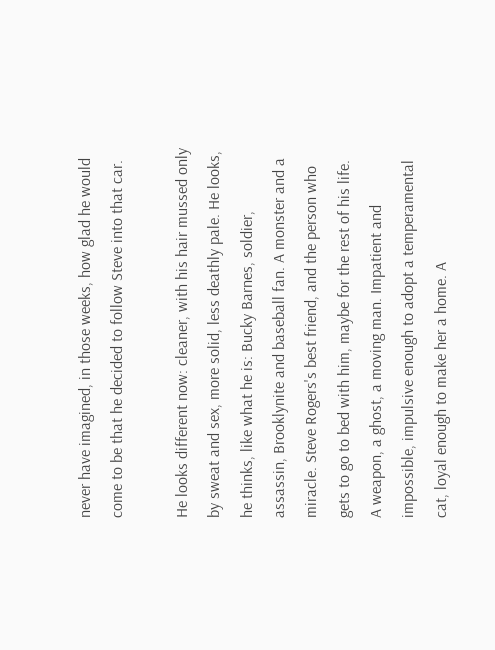never have imagined, in those weeks, how glad he would come to be that he decided to follow Steve into that car.

He looks different now: cleaner, with his hair mussed only by sweat and sex, more solid, less deathly pale. He looks, he thinks, like what he is: Bucky Barnes, soldier, assassin, Brooklynite and baseball fan. A monster and a miracle. Steve Rogers's best friend, and the person who gets to go to bed with him, maybe for the rest of his life. A weapon, a ghost, a moving man. Impatient and impossible, impulsive enough to adopt a temperamental cat, loyal enough to make her a home. A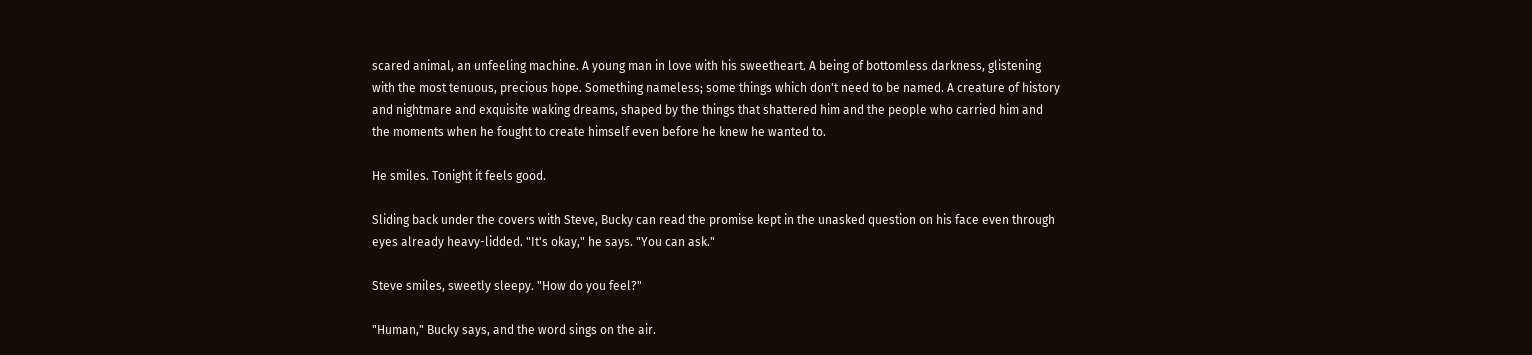scared animal, an unfeeling machine. A young man in love with his sweetheart. A being of bottomless darkness, glistening with the most tenuous, precious hope. Something nameless; some things which don't need to be named. A creature of history and nightmare and exquisite waking dreams, shaped by the things that shattered him and the people who carried him and the moments when he fought to create himself even before he knew he wanted to.

He smiles. Tonight it feels good.

Sliding back under the covers with Steve, Bucky can read the promise kept in the unasked question on his face even through eyes already heavy-lidded. "It's okay," he says. "You can ask."

Steve smiles, sweetly sleepy. "How do you feel?"

"Human," Bucky says, and the word sings on the air.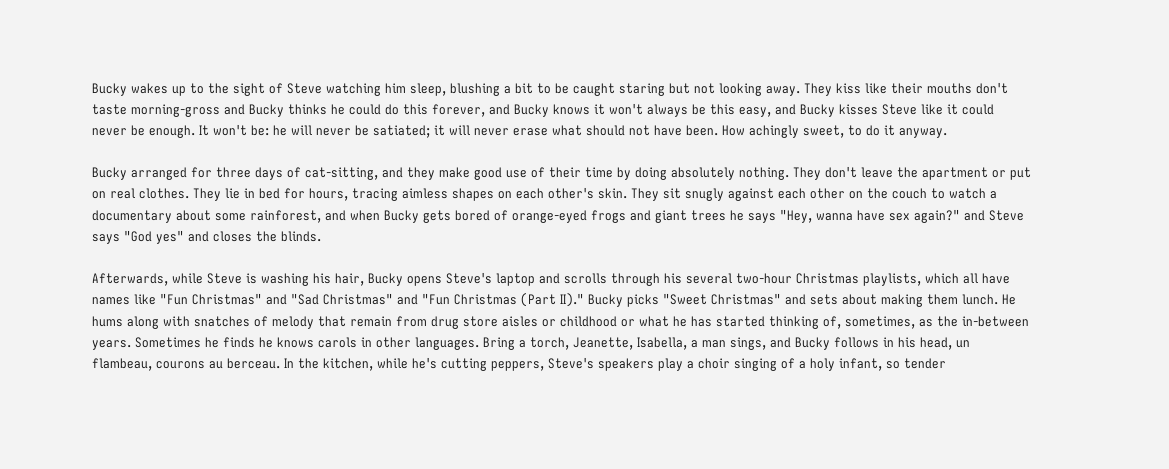Bucky wakes up to the sight of Steve watching him sleep, blushing a bit to be caught staring but not looking away. They kiss like their mouths don't taste morning-gross and Bucky thinks he could do this forever, and Bucky knows it won't always be this easy, and Bucky kisses Steve like it could never be enough. It won't be: he will never be satiated; it will never erase what should not have been. How achingly sweet, to do it anyway.

Bucky arranged for three days of cat-sitting, and they make good use of their time by doing absolutely nothing. They don't leave the apartment or put on real clothes. They lie in bed for hours, tracing aimless shapes on each other's skin. They sit snugly against each other on the couch to watch a documentary about some rainforest, and when Bucky gets bored of orange-eyed frogs and giant trees he says "Hey, wanna have sex again?" and Steve says "God yes" and closes the blinds.

Afterwards, while Steve is washing his hair, Bucky opens Steve's laptop and scrolls through his several two-hour Christmas playlists, which all have names like "Fun Christmas" and "Sad Christmas" and "Fun Christmas (Part II)." Bucky picks "Sweet Christmas" and sets about making them lunch. He hums along with snatches of melody that remain from drug store aisles or childhood or what he has started thinking of, sometimes, as the in-between years. Sometimes he finds he knows carols in other languages. Bring a torch, Jeanette, Isabella, a man sings, and Bucky follows in his head, un flambeau, courons au berceau. In the kitchen, while he's cutting peppers, Steve's speakers play a choir singing of a holy infant, so tender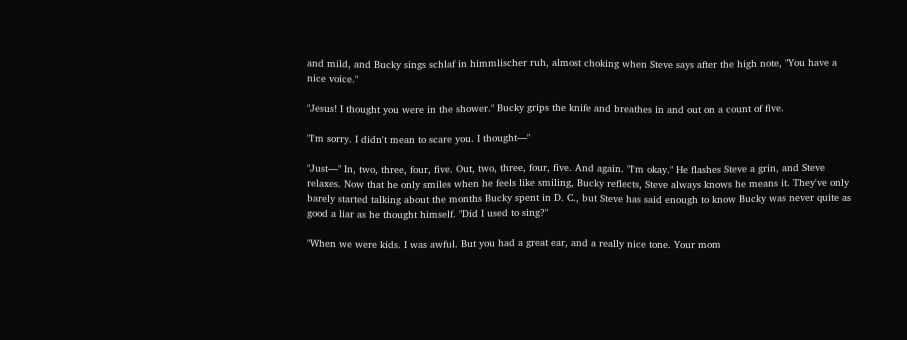and mild, and Bucky sings schlaf in himmlischer ruh, almost choking when Steve says after the high note, "You have a nice voice."

"Jesus! I thought you were in the shower." Bucky grips the knife and breathes in and out on a count of five.

"I'm sorry. I didn't mean to scare you. I thought—"

"Just—" In, two, three, four, five. Out, two, three, four, five. And again. "I'm okay." He flashes Steve a grin, and Steve relaxes. Now that he only smiles when he feels like smiling, Bucky reflects, Steve always knows he means it. They've only barely started talking about the months Bucky spent in D. C., but Steve has said enough to know Bucky was never quite as good a liar as he thought himself. "Did I used to sing?"

"When we were kids. I was awful. But you had a great ear, and a really nice tone. Your mom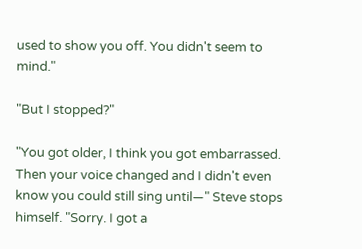used to show you off. You didn't seem to mind."

"But I stopped?"

"You got older, I think you got embarrassed. Then your voice changed and I didn't even know you could still sing until—" Steve stops himself. "Sorry. I got a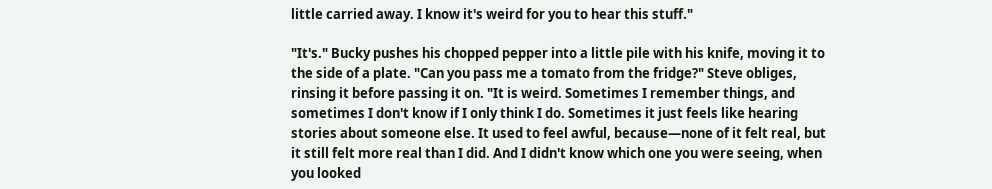little carried away. I know it's weird for you to hear this stuff."

"It's." Bucky pushes his chopped pepper into a little pile with his knife, moving it to the side of a plate. "Can you pass me a tomato from the fridge?" Steve obliges, rinsing it before passing it on. "It is weird. Sometimes I remember things, and sometimes I don't know if I only think I do. Sometimes it just feels like hearing stories about someone else. It used to feel awful, because—none of it felt real, but it still felt more real than I did. And I didn't know which one you were seeing, when you looked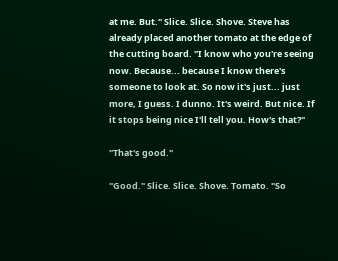at me. But." Slice. Slice. Shove. Steve has already placed another tomato at the edge of the cutting board. "I know who you're seeing now. Because... because I know there's someone to look at. So now it's just... just more, I guess. I dunno. It's weird. But nice. If it stops being nice I'll tell you. How's that?"

"That's good."

"Good." Slice. Slice. Shove. Tomato. "So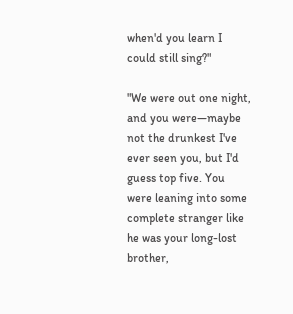when'd you learn I could still sing?"

"We were out one night, and you were—maybe not the drunkest I've ever seen you, but I'd guess top five. You were leaning into some complete stranger like he was your long-lost brother,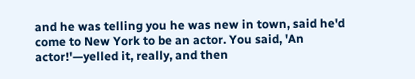and he was telling you he was new in town, said he'd come to New York to be an actor. You said, 'An actor!'—yelled it, really, and then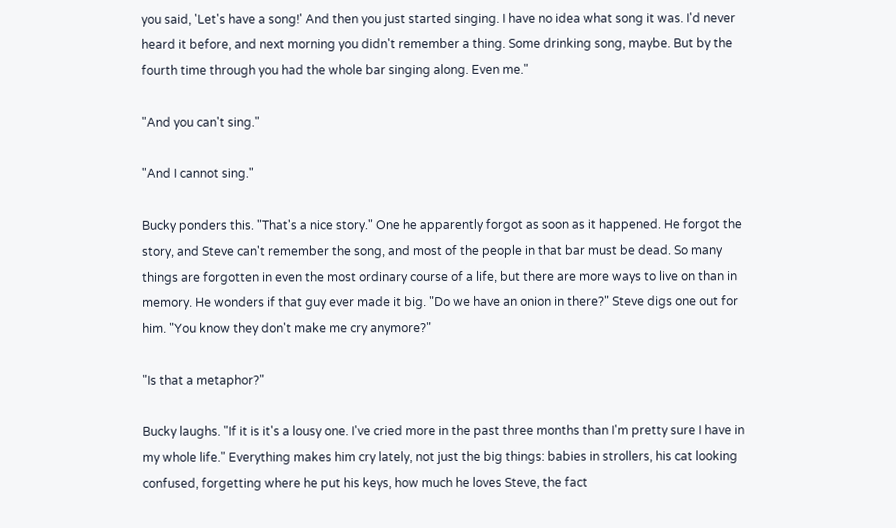you said, 'Let's have a song!' And then you just started singing. I have no idea what song it was. I'd never heard it before, and next morning you didn't remember a thing. Some drinking song, maybe. But by the fourth time through you had the whole bar singing along. Even me."

"And you can't sing."

"And I cannot sing."

Bucky ponders this. "That's a nice story." One he apparently forgot as soon as it happened. He forgot the story, and Steve can't remember the song, and most of the people in that bar must be dead. So many things are forgotten in even the most ordinary course of a life, but there are more ways to live on than in memory. He wonders if that guy ever made it big. "Do we have an onion in there?" Steve digs one out for him. "You know they don't make me cry anymore?"

"Is that a metaphor?"

Bucky laughs. "If it is it's a lousy one. I've cried more in the past three months than I'm pretty sure I have in my whole life." Everything makes him cry lately, not just the big things: babies in strollers, his cat looking confused, forgetting where he put his keys, how much he loves Steve, the fact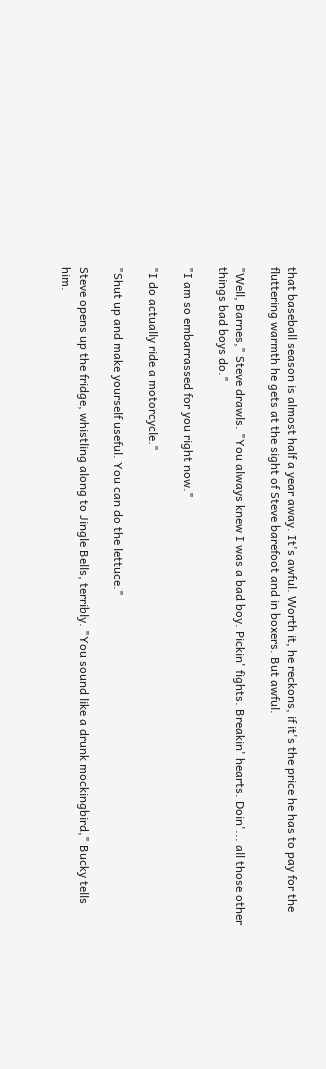that baseball season is almost half a year away. It's awful. Worth it, he reckons, if it's the price he has to pay for the fluttering warmth he gets at the sight of Steve barefoot and in boxers. But awful.

"Well, Barnes," Steve drawls. "You always knew I was a bad boy. Pickin' fights. Breakin' hearts. Doin'... all those other things bad boys do."

"I am so embarrassed for you right now."

"I do actually ride a motorcycle."

"Shut up and make yourself useful. You can do the lettuce."

Steve opens up the fridge, whistling along to Jingle Bells, terribly. "You sound like a drunk mockingbird," Bucky tells him.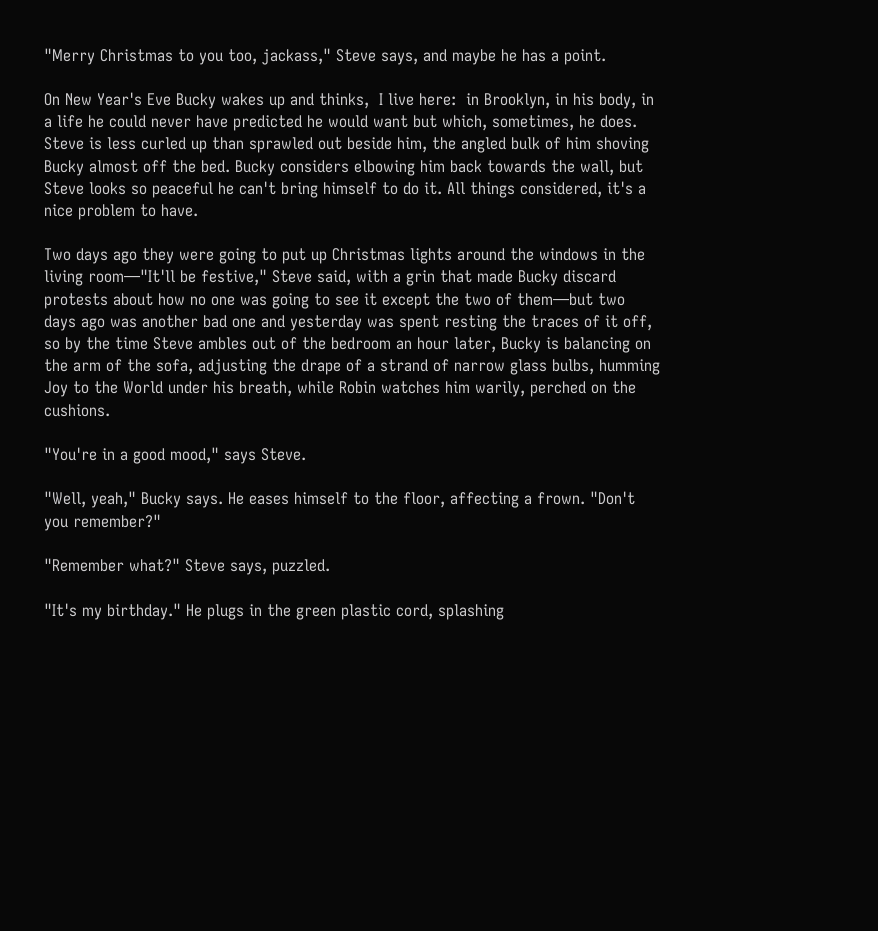"Merry Christmas to you too, jackass," Steve says, and maybe he has a point.

On New Year's Eve Bucky wakes up and thinks,  I live here:  in Brooklyn, in his body, in a life he could never have predicted he would want but which, sometimes, he does. Steve is less curled up than sprawled out beside him, the angled bulk of him shoving Bucky almost off the bed. Bucky considers elbowing him back towards the wall, but Steve looks so peaceful he can't bring himself to do it. All things considered, it's a nice problem to have.

Two days ago they were going to put up Christmas lights around the windows in the living room—"It'll be festive," Steve said, with a grin that made Bucky discard protests about how no one was going to see it except the two of them—but two days ago was another bad one and yesterday was spent resting the traces of it off, so by the time Steve ambles out of the bedroom an hour later, Bucky is balancing on the arm of the sofa, adjusting the drape of a strand of narrow glass bulbs, humming Joy to the World under his breath, while Robin watches him warily, perched on the cushions.

"You're in a good mood," says Steve.

"Well, yeah," Bucky says. He eases himself to the floor, affecting a frown. "Don't you remember?"

"Remember what?" Steve says, puzzled.

"It's my birthday." He plugs in the green plastic cord, splashing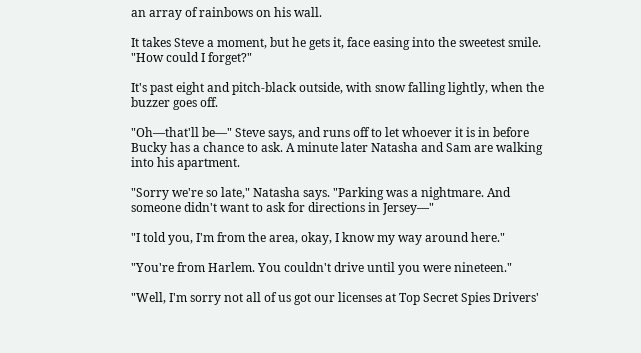an array of rainbows on his wall.

It takes Steve a moment, but he gets it, face easing into the sweetest smile. "How could I forget?"

It's past eight and pitch-black outside, with snow falling lightly, when the buzzer goes off.

"Oh—that'll be—" Steve says, and runs off to let whoever it is in before Bucky has a chance to ask. A minute later Natasha and Sam are walking into his apartment.

"Sorry we're so late," Natasha says. "Parking was a nightmare. And someone didn't want to ask for directions in Jersey—"

"I told you, I'm from the area, okay, I know my way around here."

"You're from Harlem. You couldn't drive until you were nineteen."

"Well, I'm sorry not all of us got our licenses at Top Secret Spies Drivers'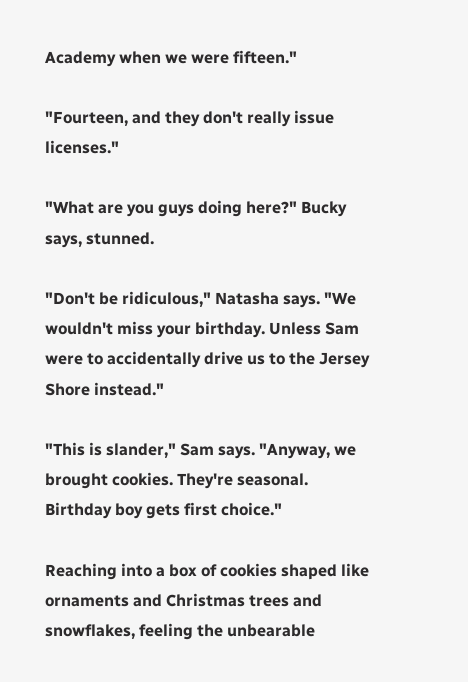Academy when we were fifteen."

"Fourteen, and they don't really issue licenses."

"What are you guys doing here?" Bucky says, stunned.

"Don't be ridiculous," Natasha says. "We wouldn't miss your birthday. Unless Sam were to accidentally drive us to the Jersey Shore instead."

"This is slander," Sam says. "Anyway, we brought cookies. They're seasonal. Birthday boy gets first choice."

Reaching into a box of cookies shaped like ornaments and Christmas trees and snowflakes, feeling the unbearable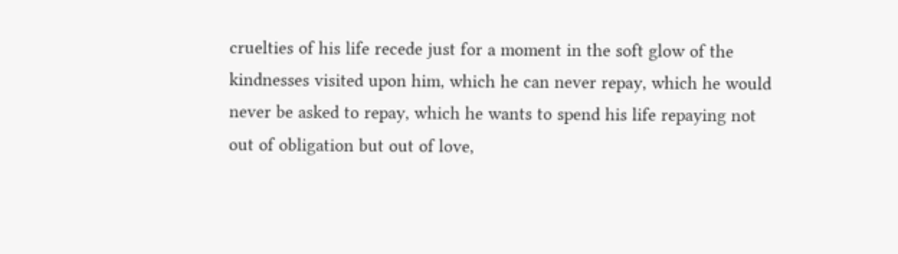cruelties of his life recede just for a moment in the soft glow of the kindnesses visited upon him, which he can never repay, which he would never be asked to repay, which he wants to spend his life repaying not out of obligation but out of love,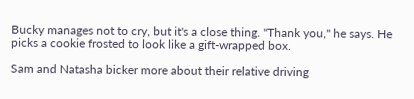Bucky manages not to cry, but it's a close thing. "Thank you," he says. He picks a cookie frosted to look like a gift-wrapped box.

Sam and Natasha bicker more about their relative driving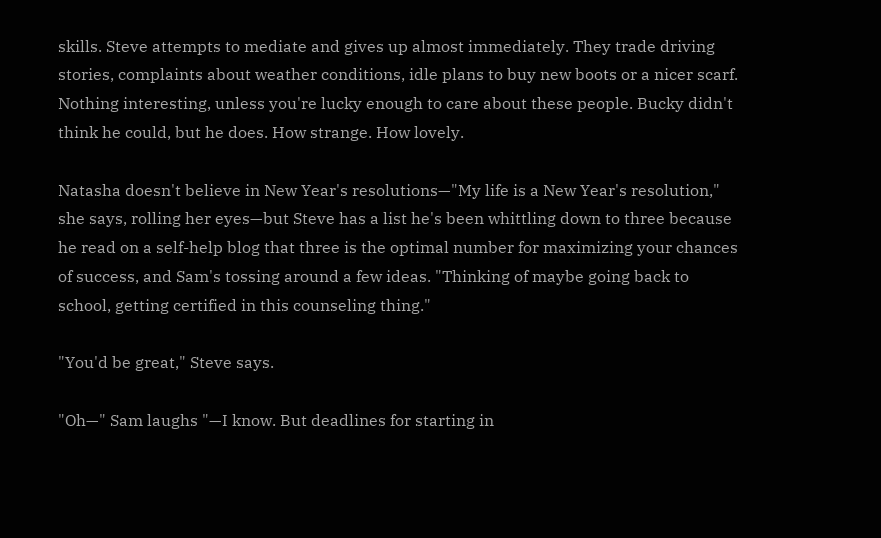skills. Steve attempts to mediate and gives up almost immediately. They trade driving stories, complaints about weather conditions, idle plans to buy new boots or a nicer scarf. Nothing interesting, unless you're lucky enough to care about these people. Bucky didn't think he could, but he does. How strange. How lovely.

Natasha doesn't believe in New Year's resolutions—"My life is a New Year's resolution," she says, rolling her eyes—but Steve has a list he's been whittling down to three because he read on a self-help blog that three is the optimal number for maximizing your chances of success, and Sam's tossing around a few ideas. "Thinking of maybe going back to school, getting certified in this counseling thing."

"You'd be great," Steve says.

"Oh—" Sam laughs "—I know. But deadlines for starting in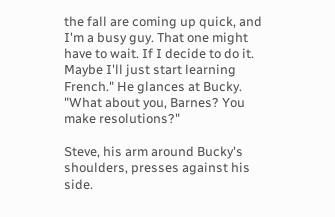the fall are coming up quick, and I'm a busy guy. That one might have to wait. If I decide to do it. Maybe I'll just start learning French." He glances at Bucky. "What about you, Barnes? You make resolutions?"

Steve, his arm around Bucky's shoulders, presses against his side.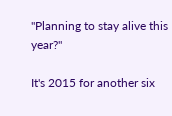"Planning to stay alive this year?"

It's 2015 for another six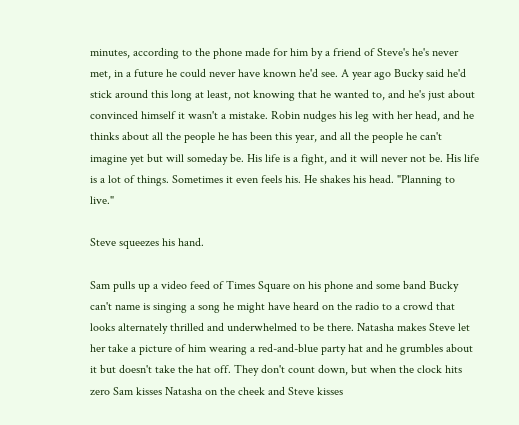minutes, according to the phone made for him by a friend of Steve's he's never met, in a future he could never have known he'd see. A year ago Bucky said he'd stick around this long at least, not knowing that he wanted to, and he's just about convinced himself it wasn't a mistake. Robin nudges his leg with her head, and he thinks about all the people he has been this year, and all the people he can't imagine yet but will someday be. His life is a fight, and it will never not be. His life is a lot of things. Sometimes it even feels his. He shakes his head. "Planning to live."

Steve squeezes his hand.

Sam pulls up a video feed of Times Square on his phone and some band Bucky can't name is singing a song he might have heard on the radio to a crowd that looks alternately thrilled and underwhelmed to be there. Natasha makes Steve let her take a picture of him wearing a red-and-blue party hat and he grumbles about it but doesn't take the hat off. They don't count down, but when the clock hits zero Sam kisses Natasha on the cheek and Steve kisses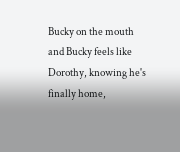Bucky on the mouth and Bucky feels like Dorothy, knowing he's finally home,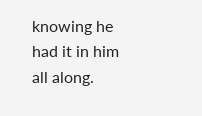knowing he had it in him all along.